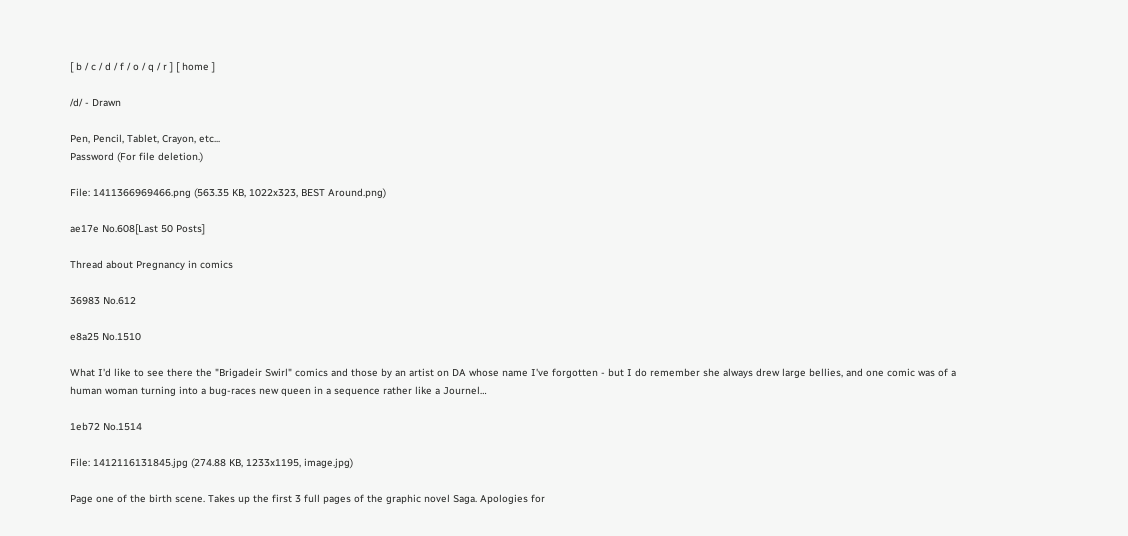[ b / c / d / f / o / q / r ] [ home ]

/d/ - Drawn

Pen, Pencil, Tablet, Crayon, etc...
Password (For file deletion.)

File: 1411366969466.png (563.35 KB, 1022x323, BEST Around.png)

ae17e No.608[Last 50 Posts]

Thread about Pregnancy in comics

36983 No.612

e8a25 No.1510

What I'd like to see there the "Brigadeir Swirl" comics and those by an artist on DA whose name I've forgotten - but I do remember she always drew large bellies, and one comic was of a human woman turning into a bug-races new queen in a sequence rather like a Journel…

1eb72 No.1514

File: 1412116131845.jpg (274.88 KB, 1233x1195, image.jpg)

Page one of the birth scene. Takes up the first 3 full pages of the graphic novel Saga. Apologies for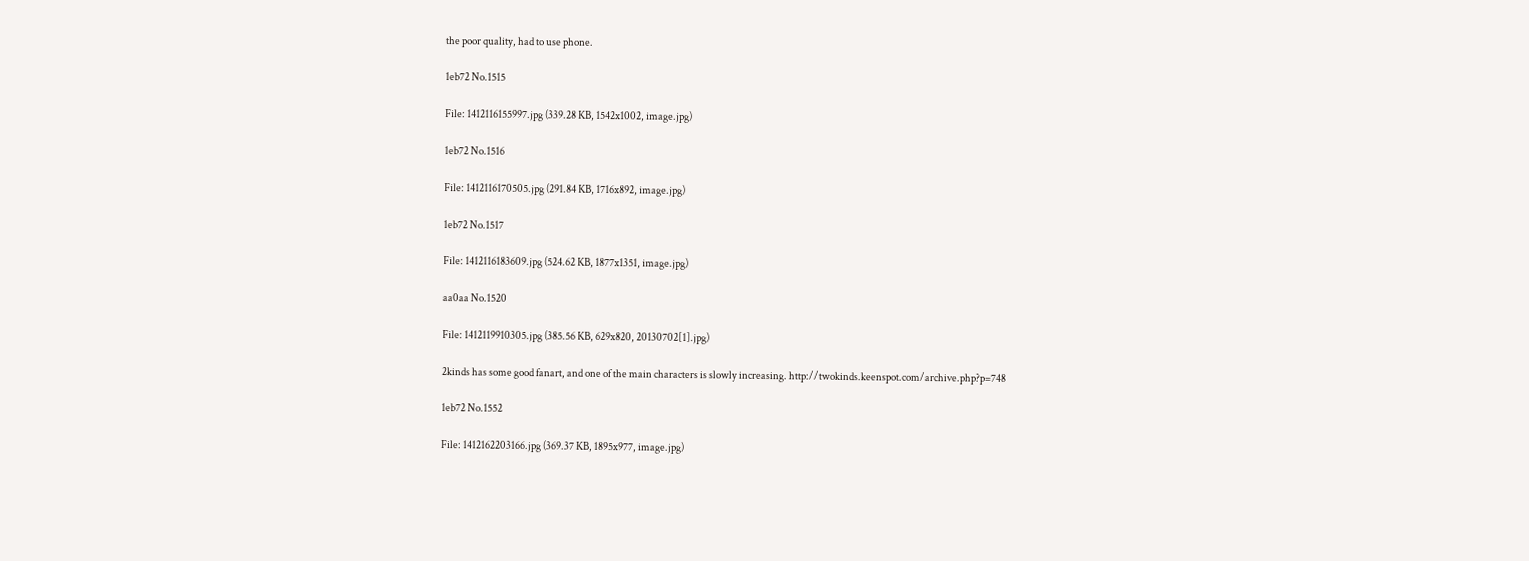the poor quality, had to use phone.

1eb72 No.1515

File: 1412116155997.jpg (339.28 KB, 1542x1002, image.jpg)

1eb72 No.1516

File: 1412116170505.jpg (291.84 KB, 1716x892, image.jpg)

1eb72 No.1517

File: 1412116183609.jpg (524.62 KB, 1877x1351, image.jpg)

aa0aa No.1520

File: 1412119910305.jpg (385.56 KB, 629x820, 20130702[1].jpg)

2kinds has some good fanart, and one of the main characters is slowly increasing. http://twokinds.keenspot.com/archive.php?p=748

1eb72 No.1552

File: 1412162203166.jpg (369.37 KB, 1895x977, image.jpg)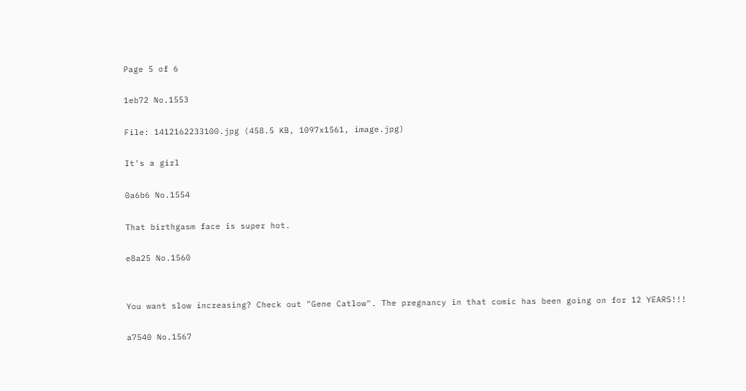Page 5 of 6

1eb72 No.1553

File: 1412162233100.jpg (458.5 KB, 1097x1561, image.jpg)

It's a girl

0a6b6 No.1554

That birthgasm face is super hot.

e8a25 No.1560


You want slow increasing? Check out "Gene Catlow". The pregnancy in that comic has been going on for 12 YEARS!!!

a7540 No.1567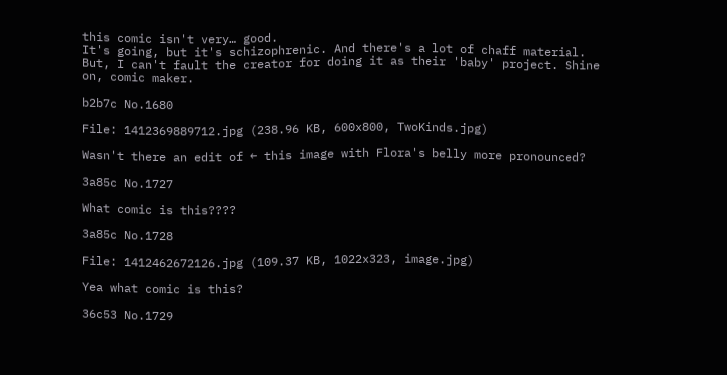this comic isn't very… good.
It's going, but it's schizophrenic. And there's a lot of chaff material.
But, I can't fault the creator for doing it as their 'baby' project. Shine on, comic maker.

b2b7c No.1680

File: 1412369889712.jpg (238.96 KB, 600x800, TwoKinds.jpg)

Wasn't there an edit of ← this image with Flora's belly more pronounced?

3a85c No.1727

What comic is this????

3a85c No.1728

File: 1412462672126.jpg (109.37 KB, 1022x323, image.jpg)

Yea what comic is this?

36c53 No.1729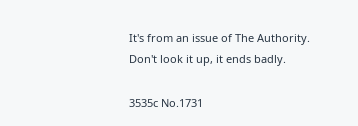It's from an issue of The Authority. Don't look it up, it ends badly.

3535c No.1731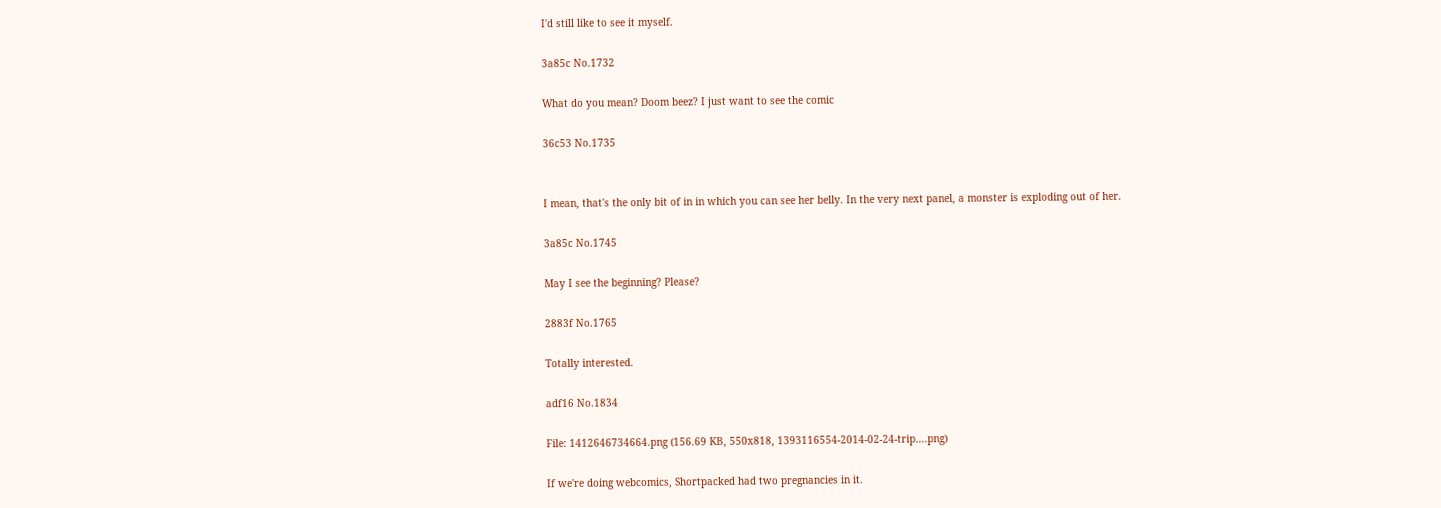I'd still like to see it myself.

3a85c No.1732

What do you mean? Doom beez? I just want to see the comic

36c53 No.1735


I mean, that's the only bit of in in which you can see her belly. In the very next panel, a monster is exploding out of her.

3a85c No.1745

May I see the beginning? Please?

2883f No.1765

Totally interested.

adf16 No.1834

File: 1412646734664.png (156.69 KB, 550x818, 1393116554-2014-02-24-trip….png)

If we're doing webcomics, Shortpacked had two pregnancies in it.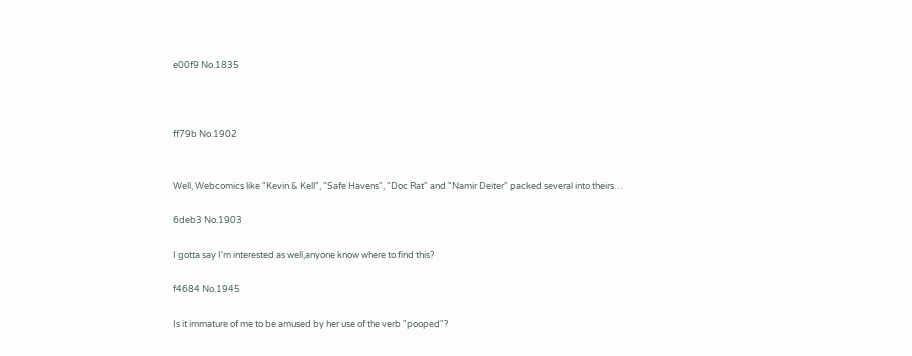e00f9 No.1835



ff79b No.1902


Well, Webcomics like "Kevin & Kell", "Safe Havens", "Doc Rat" and "Namir Deiter" packed several into theirs…

6deb3 No.1903

I gotta say I'm interested as well,anyone know where to find this?

f4684 No.1945

Is it immature of me to be amused by her use of the verb "pooped"?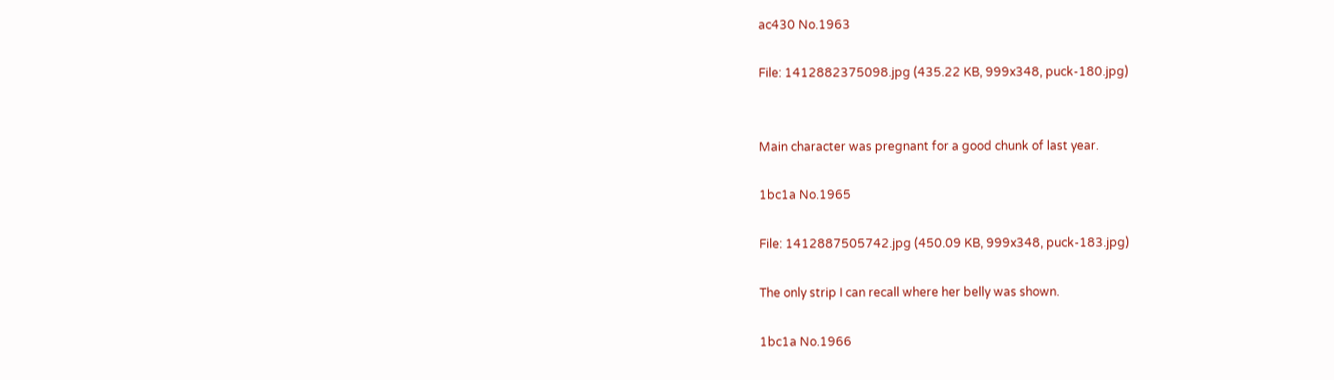ac430 No.1963

File: 1412882375098.jpg (435.22 KB, 999x348, puck-180.jpg)


Main character was pregnant for a good chunk of last year.

1bc1a No.1965

File: 1412887505742.jpg (450.09 KB, 999x348, puck-183.jpg)

The only strip I can recall where her belly was shown.

1bc1a No.1966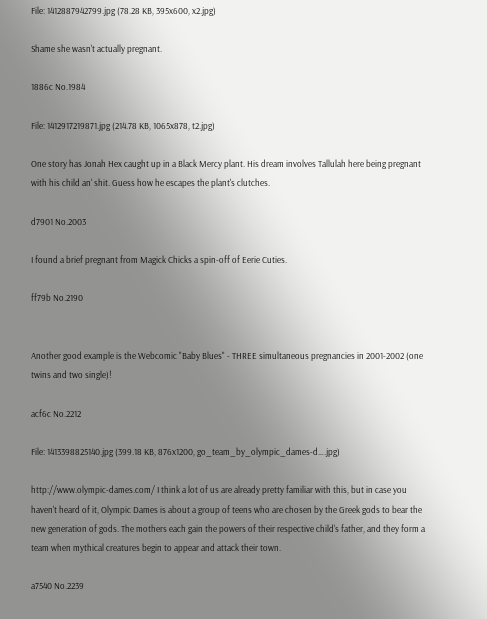File: 1412887942799.jpg (78.28 KB, 395x600, x2.jpg)

Shame she wasn't actually pregnant.

1886c No.1984

File: 1412917219871.jpg (214.78 KB, 1065x878, t2.jpg)

One story has Jonah Hex caught up in a Black Mercy plant. His dream involves Tallulah here being pregnant with his child an' shit. Guess how he escapes the plant's clutches.

d7901 No.2003

I found a brief pregnant from Magick Chicks a spin-off of Eerie Cuties.

ff79b No.2190


Another good example is the Webcomic "Baby Blues" - THREE simultaneous pregnancies in 2001-2002 (one twins and two single)!

acf6c No.2212

File: 1413398825140.jpg (399.18 KB, 876x1200, go_team_by_olympic_dames-d….jpg)

http://www.olympic-dames.com/ I think a lot of us are already pretty familiar with this, but in case you haven't heard of it, Olympic Dames is about a group of teens who are chosen by the Greek gods to bear the new generation of gods. The mothers each gain the powers of their respective child's father, and they form a team when mythical creatures begin to appear and attack their town.

a7540 No.2239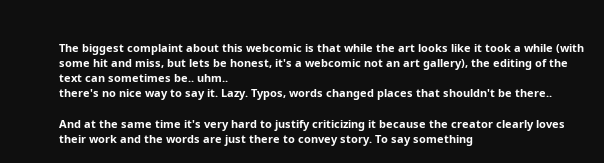The biggest complaint about this webcomic is that while the art looks like it took a while (with some hit and miss, but lets be honest, it's a webcomic not an art gallery), the editing of the text can sometimes be.. uhm..
there's no nice way to say it. Lazy. Typos, words changed places that shouldn't be there..

And at the same time it's very hard to justify criticizing it because the creator clearly loves their work and the words are just there to convey story. To say something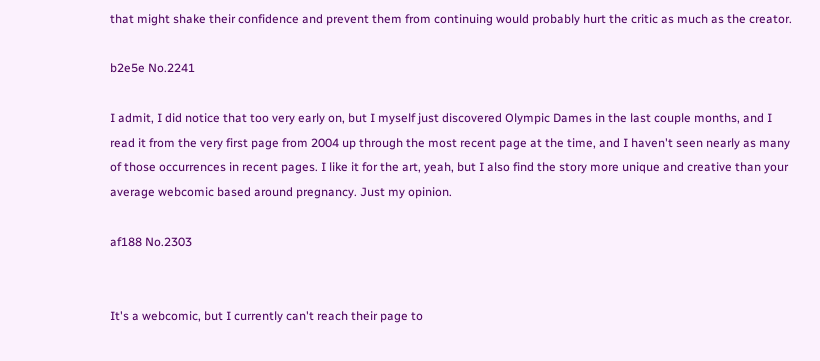that might shake their confidence and prevent them from continuing would probably hurt the critic as much as the creator.

b2e5e No.2241

I admit, I did notice that too very early on, but I myself just discovered Olympic Dames in the last couple months, and I read it from the very first page from 2004 up through the most recent page at the time, and I haven't seen nearly as many of those occurrences in recent pages. I like it for the art, yeah, but I also find the story more unique and creative than your average webcomic based around pregnancy. Just my opinion.

af188 No.2303


It's a webcomic, but I currently can't reach their page to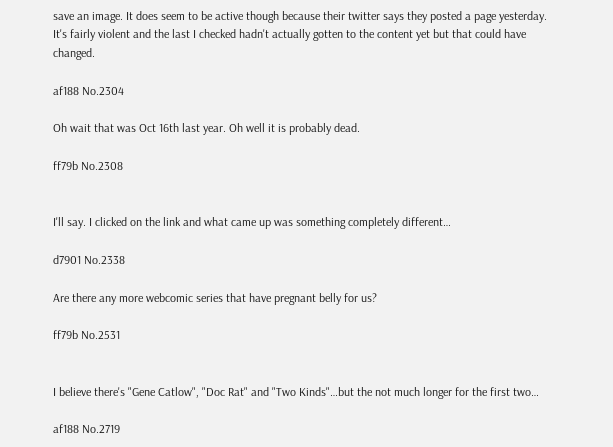save an image. It does seem to be active though because their twitter says they posted a page yesterday. It's fairly violent and the last I checked hadn't actually gotten to the content yet but that could have changed.

af188 No.2304

Oh wait that was Oct 16th last year. Oh well it is probably dead.

ff79b No.2308


I'll say. I clicked on the link and what came up was something completely different…

d7901 No.2338

Are there any more webcomic series that have pregnant belly for us?

ff79b No.2531


I believe there's "Gene Catlow", "Doc Rat" and "Two Kinds"…but the not much longer for the first two…

af188 No.2719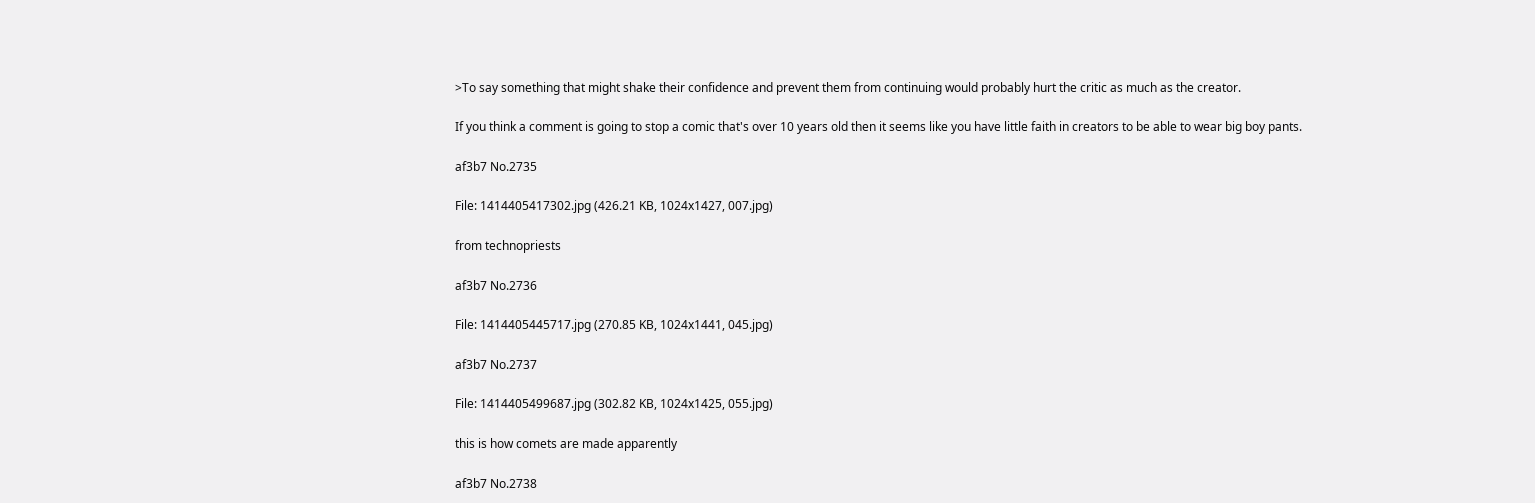>To say something that might shake their confidence and prevent them from continuing would probably hurt the critic as much as the creator.

If you think a comment is going to stop a comic that's over 10 years old then it seems like you have little faith in creators to be able to wear big boy pants.

af3b7 No.2735

File: 1414405417302.jpg (426.21 KB, 1024x1427, 007.jpg)

from technopriests

af3b7 No.2736

File: 1414405445717.jpg (270.85 KB, 1024x1441, 045.jpg)

af3b7 No.2737

File: 1414405499687.jpg (302.82 KB, 1024x1425, 055.jpg)

this is how comets are made apparently

af3b7 No.2738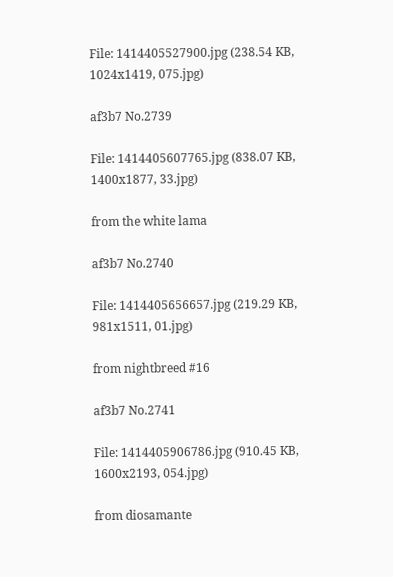File: 1414405527900.jpg (238.54 KB, 1024x1419, 075.jpg)

af3b7 No.2739

File: 1414405607765.jpg (838.07 KB, 1400x1877, 33.jpg)

from the white lama

af3b7 No.2740

File: 1414405656657.jpg (219.29 KB, 981x1511, 01.jpg)

from nightbreed #16

af3b7 No.2741

File: 1414405906786.jpg (910.45 KB, 1600x2193, 054.jpg)

from diosamante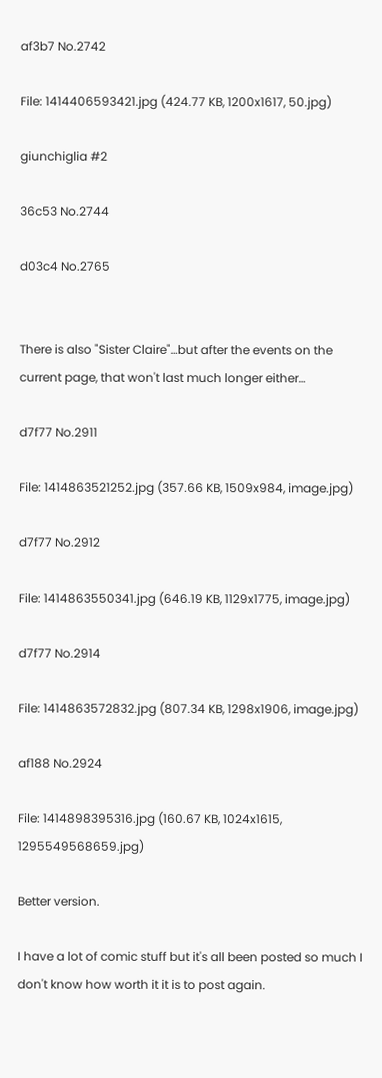af3b7 No.2742

File: 1414406593421.jpg (424.77 KB, 1200x1617, 50.jpg)

giunchiglia #2

36c53 No.2744

d03c4 No.2765


There is also "Sister Claire"…but after the events on the current page, that won't last much longer either…

d7f77 No.2911

File: 1414863521252.jpg (357.66 KB, 1509x984, image.jpg)

d7f77 No.2912

File: 1414863550341.jpg (646.19 KB, 1129x1775, image.jpg)

d7f77 No.2914

File: 1414863572832.jpg (807.34 KB, 1298x1906, image.jpg)

af188 No.2924

File: 1414898395316.jpg (160.67 KB, 1024x1615, 1295549568659.jpg)

Better version.

I have a lot of comic stuff but it's all been posted so much I don't know how worth it it is to post again.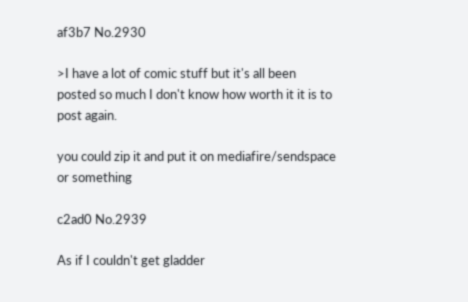af3b7 No.2930

>I have a lot of comic stuff but it's all been posted so much I don't know how worth it it is to post again.

you could zip it and put it on mediafire/sendspace or something

c2ad0 No.2939

As if I couldn't get gladder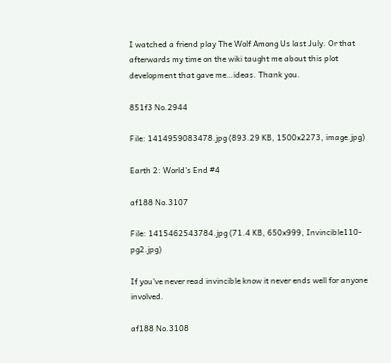I watched a friend play The Wolf Among Us last July. Or that afterwards my time on the wiki taught me about this plot development that gave me…ideas. Thank you.

851f3 No.2944

File: 1414959083478.jpg (893.29 KB, 1500x2273, image.jpg)

Earth 2: World's End #4

af188 No.3107

File: 1415462543784.jpg (71.4 KB, 650x999, Invincible110-pg2.jpg)

If you've never read invincible know it never ends well for anyone involved.

af188 No.3108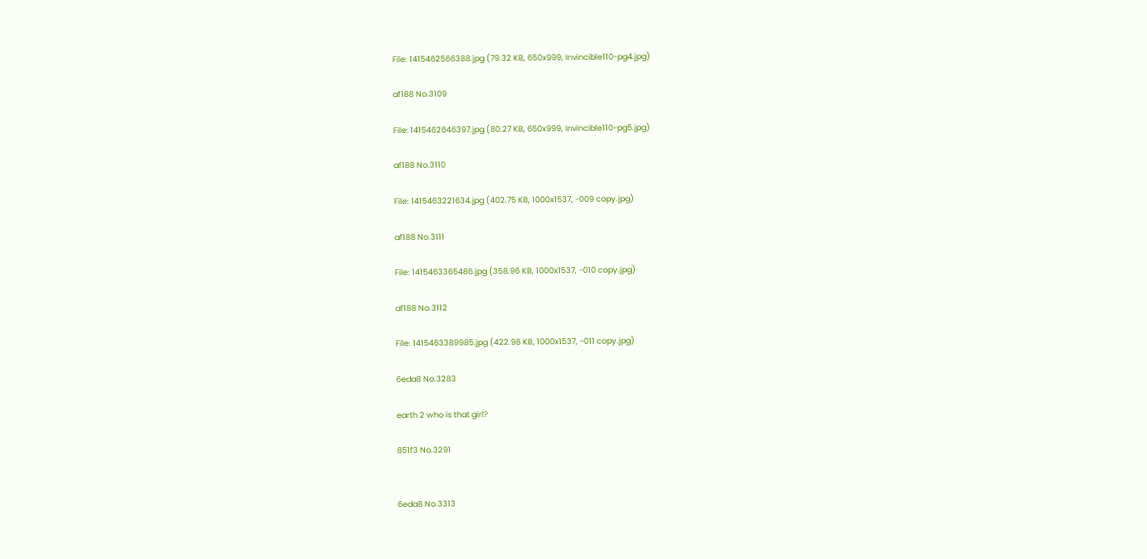File: 1415462566388.jpg (79.32 KB, 650x999, Invincible110-pg4.jpg)

af188 No.3109

File: 1415462646397.jpg (80.27 KB, 650x999, Invincible110-pg5.jpg)

af188 No.3110

File: 1415463221634.jpg (402.75 KB, 1000x1537, -009 copy.jpg)

af188 No.3111

File: 1415463365486.jpg (358.96 KB, 1000x1537, -010 copy.jpg)

af188 No.3112

File: 1415463389985.jpg (422.98 KB, 1000x1537, -011 copy.jpg)

6eda8 No.3283

earth 2 who is that girl?

851f3 No.3291


6eda8 No.3313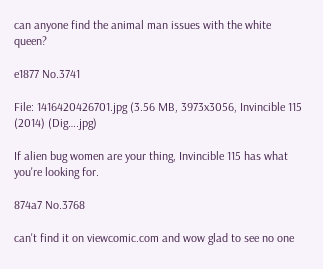can anyone find the animal man issues with the white queen?

e1877 No.3741

File: 1416420426701.jpg (3.56 MB, 3973x3056, Invincible 115 (2014) (Dig….jpg)

If alien bug women are your thing, Invincible 115 has what you're looking for.

874a7 No.3768

can't find it on viewcomic.com and wow glad to see no one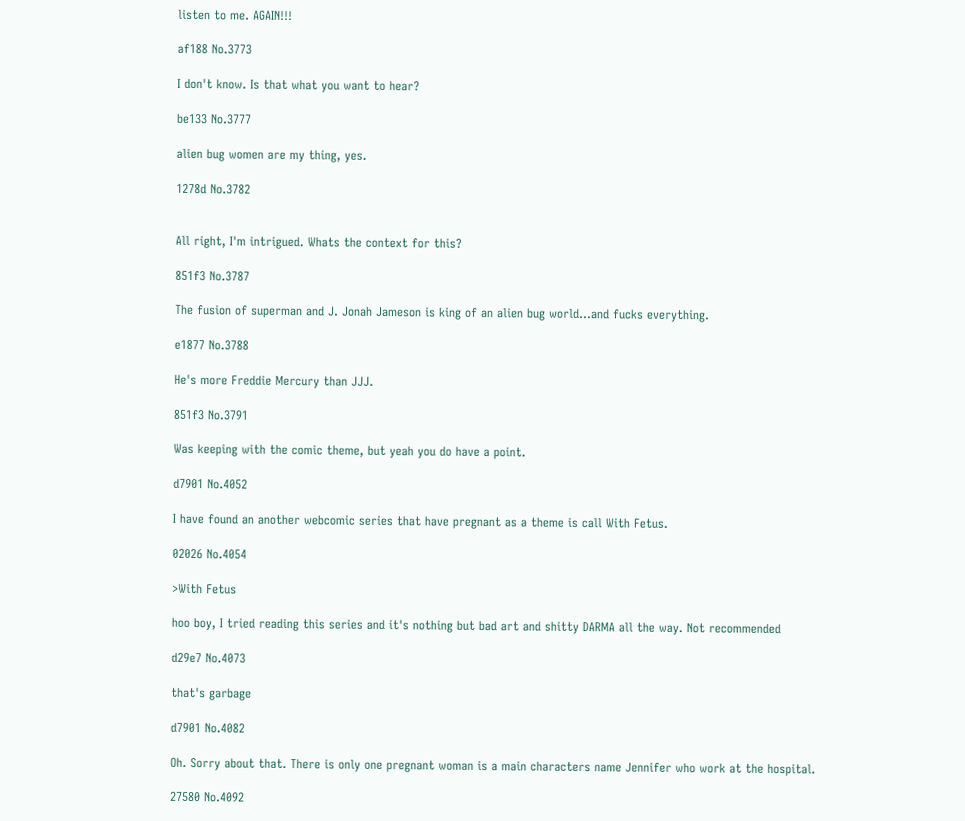listen to me. AGAIN!!!

af188 No.3773

I don't know. Is that what you want to hear?

be133 No.3777

alien bug women are my thing, yes.

1278d No.3782


All right, I'm intrigued. Whats the context for this?

851f3 No.3787

The fusion of superman and J. Jonah Jameson is king of an alien bug world…and fucks everything.

e1877 No.3788

He's more Freddie Mercury than JJJ.

851f3 No.3791

Was keeping with the comic theme, but yeah you do have a point.

d7901 No.4052

I have found an another webcomic series that have pregnant as a theme is call With Fetus.

02026 No.4054

>With Fetus

hoo boy, I tried reading this series and it's nothing but bad art and shitty DARMA all the way. Not recommended

d29e7 No.4073

that's garbage

d7901 No.4082

Oh. Sorry about that. There is only one pregnant woman is a main characters name Jennifer who work at the hospital.

27580 No.4092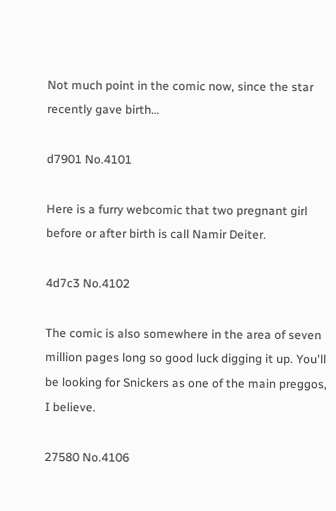Not much point in the comic now, since the star recently gave birth…

d7901 No.4101

Here is a furry webcomic that two pregnant girl before or after birth is call Namir Deiter.

4d7c3 No.4102

The comic is also somewhere in the area of seven million pages long so good luck digging it up. You'll be looking for Snickers as one of the main preggos, I believe.

27580 No.4106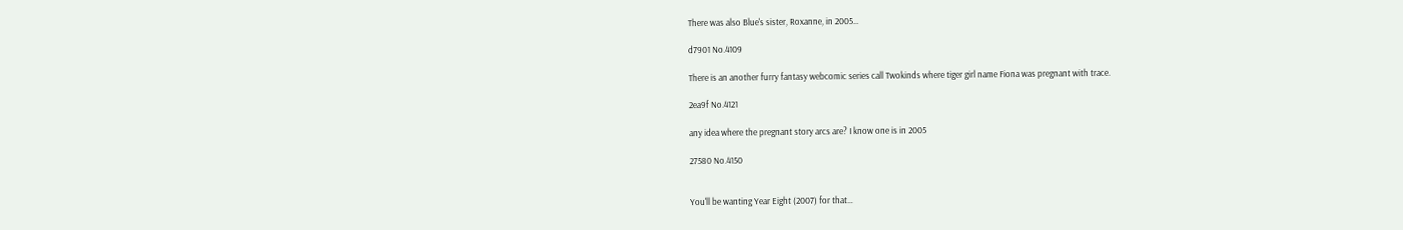There was also Blue's sister, Roxanne, in 2005…

d7901 No.4109

There is an another furry fantasy webcomic series call Twokinds where tiger girl name Fiona was pregnant with trace.

2ea9f No.4121

any idea where the pregnant story arcs are? I know one is in 2005

27580 No.4150


You'll be wanting Year Eight (2007) for that…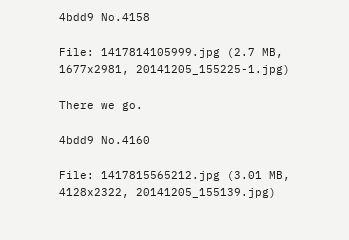4bdd9 No.4158

File: 1417814105999.jpg (2.7 MB, 1677x2981, 20141205_155225-1.jpg)

There we go.

4bdd9 No.4160

File: 1417815565212.jpg (3.01 MB, 4128x2322, 20141205_155139.jpg)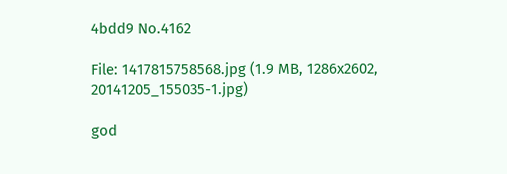4bdd9 No.4162

File: 1417815758568.jpg (1.9 MB, 1286x2602, 20141205_155035-1.jpg)

god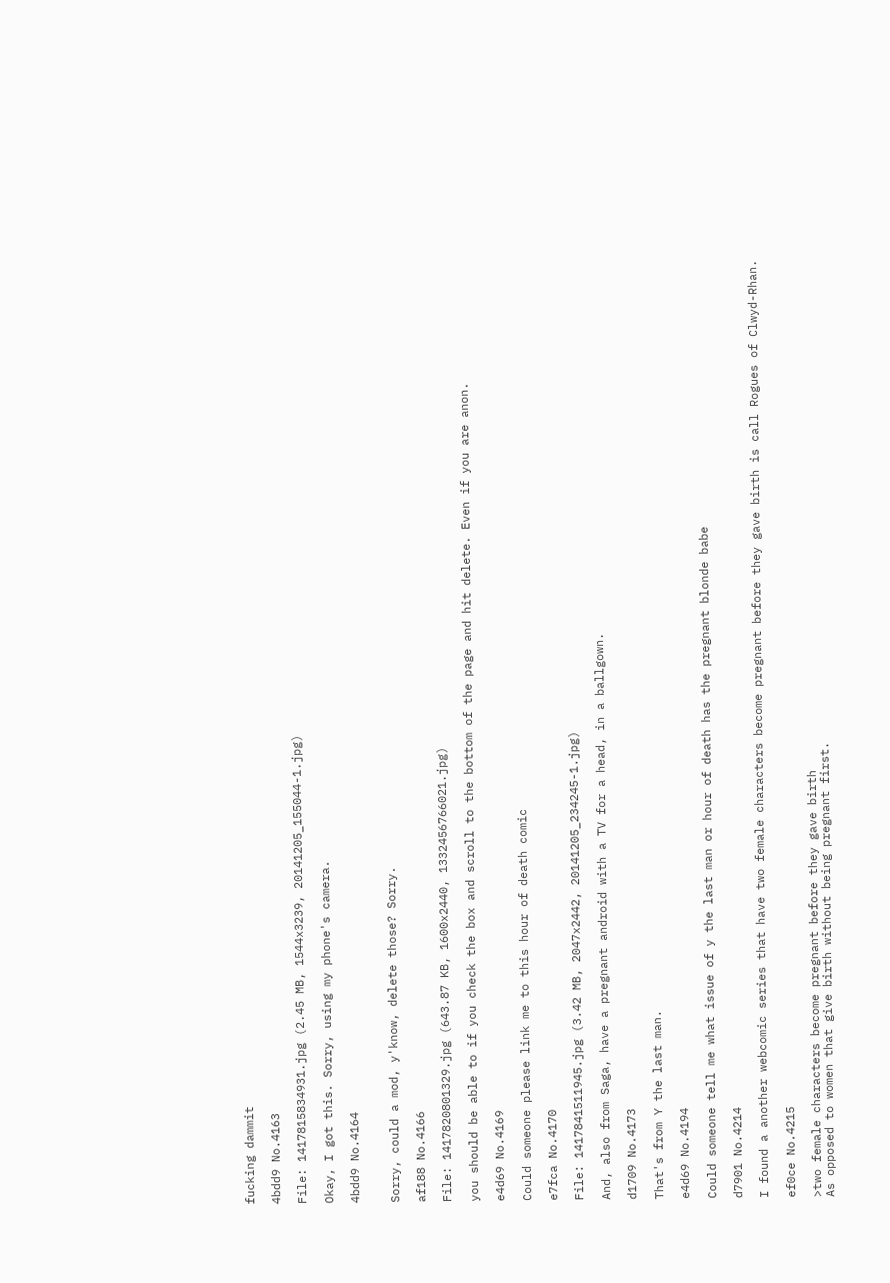fucking dammit

4bdd9 No.4163

File: 1417815834931.jpg (2.45 MB, 1544x3239, 20141205_155044-1.jpg)

Okay, I got this. Sorry, using my phone's camera.

4bdd9 No.4164


Sorry, could a mod, y'know, delete those? Sorry.

af188 No.4166

File: 1417820801329.jpg (643.87 KB, 1600x2440, 1332456766021.jpg)

you should be able to if you check the box and scroll to the bottom of the page and hit delete. Even if you are anon.

e4d69 No.4169

Could someone please link me to this hour of death comic

e7fca No.4170

File: 1417841511945.jpg (3.42 MB, 2047x2442, 20141205_234245-1.jpg)

And, also from Saga, have a pregnant android with a TV for a head, in a ballgown.

d1709 No.4173

That's from Y the last man.

e4d69 No.4194

Could someone tell me what issue of y the last man or hour of death has the pregnant blonde babe

d7901 No.4214

I found a another webcomic series that have two female characters become pregnant before they gave birth is call Rogues of Clwyd-Rhan.

ef0ce No.4215

>two female characters become pregnant before they gave birth
As opposed to women that give birth without being pregnant first.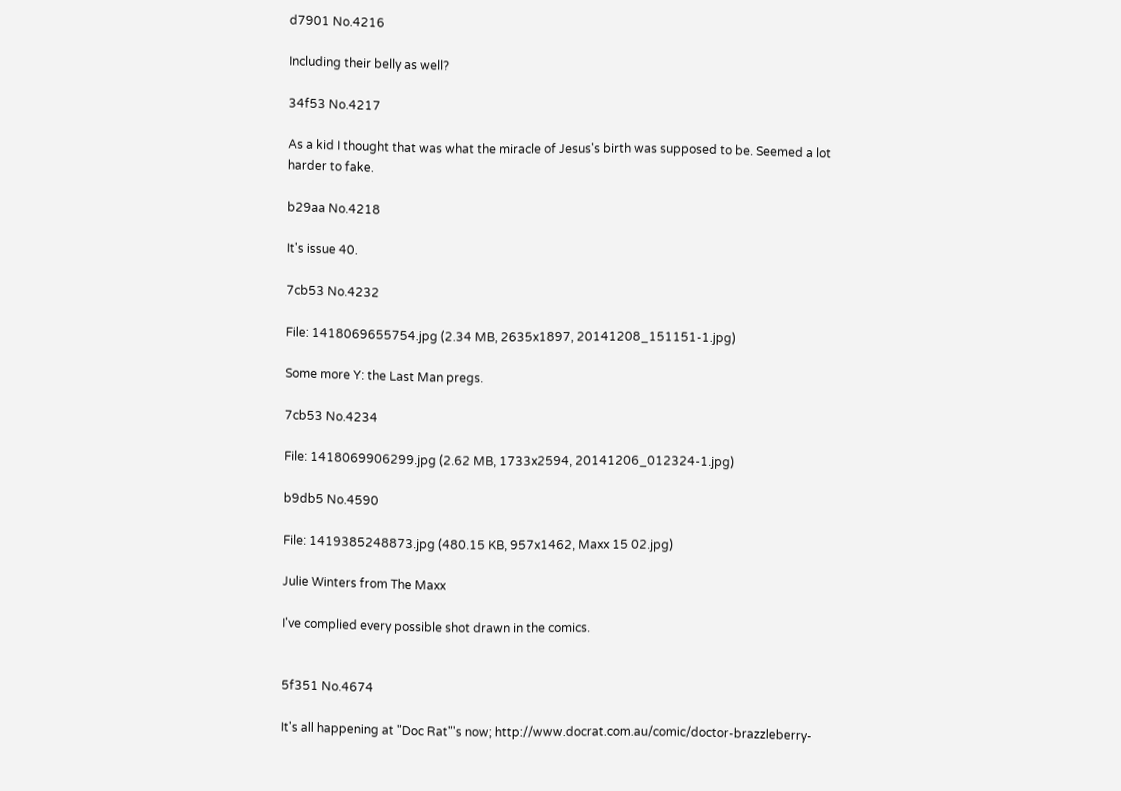d7901 No.4216

Including their belly as well?

34f53 No.4217

As a kid I thought that was what the miracle of Jesus's birth was supposed to be. Seemed a lot harder to fake.

b29aa No.4218

It's issue 40.

7cb53 No.4232

File: 1418069655754.jpg (2.34 MB, 2635x1897, 20141208_151151-1.jpg)

Some more Y: the Last Man pregs.

7cb53 No.4234

File: 1418069906299.jpg (2.62 MB, 1733x2594, 20141206_012324-1.jpg)

b9db5 No.4590

File: 1419385248873.jpg (480.15 KB, 957x1462, Maxx 15 02.jpg)

Julie Winters from The Maxx

I've complied every possible shot drawn in the comics.


5f351 No.4674

It's all happening at "Doc Rat"'s now; http://www.docrat.com.au/comic/doctor-brazzleberry-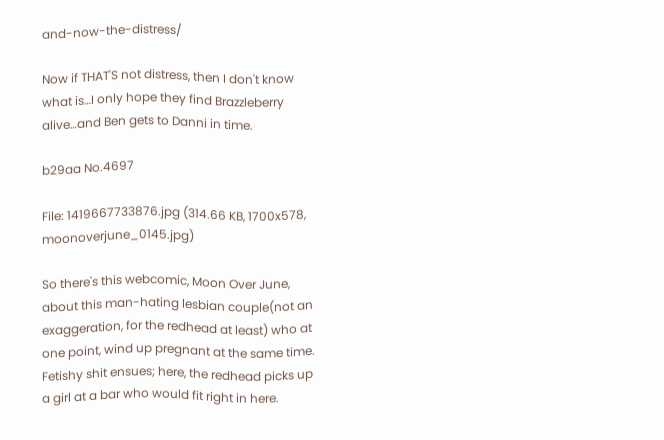and-now-the-distress/

Now if THAT'S not distress, then I don't know what is…I only hope they find Brazzleberry alive…and Ben gets to Danni in time.

b29aa No.4697

File: 1419667733876.jpg (314.66 KB, 1700x578, moonoverjune_0145.jpg)

So there's this webcomic, Moon Over June, about this man-hating lesbian couple(not an exaggeration, for the redhead at least) who at one point, wind up pregnant at the same time. Fetishy shit ensues; here, the redhead picks up a girl at a bar who would fit right in here.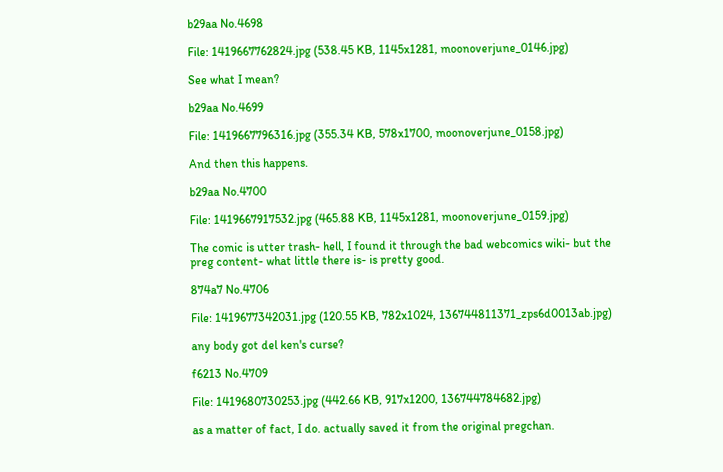b29aa No.4698

File: 1419667762824.jpg (538.45 KB, 1145x1281, moonoverjune_0146.jpg)

See what I mean?

b29aa No.4699

File: 1419667796316.jpg (355.34 KB, 578x1700, moonoverjune_0158.jpg)

And then this happens.

b29aa No.4700

File: 1419667917532.jpg (465.88 KB, 1145x1281, moonoverjune_0159.jpg)

The comic is utter trash- hell, I found it through the bad webcomics wiki- but the preg content- what little there is- is pretty good.

874a7 No.4706

File: 1419677342031.jpg (120.55 KB, 782x1024, 136744811371_zps6d0013ab.jpg)

any body got del ken's curse?

f6213 No.4709

File: 1419680730253.jpg (442.66 KB, 917x1200, 136744784682.jpg)

as a matter of fact, I do. actually saved it from the original pregchan.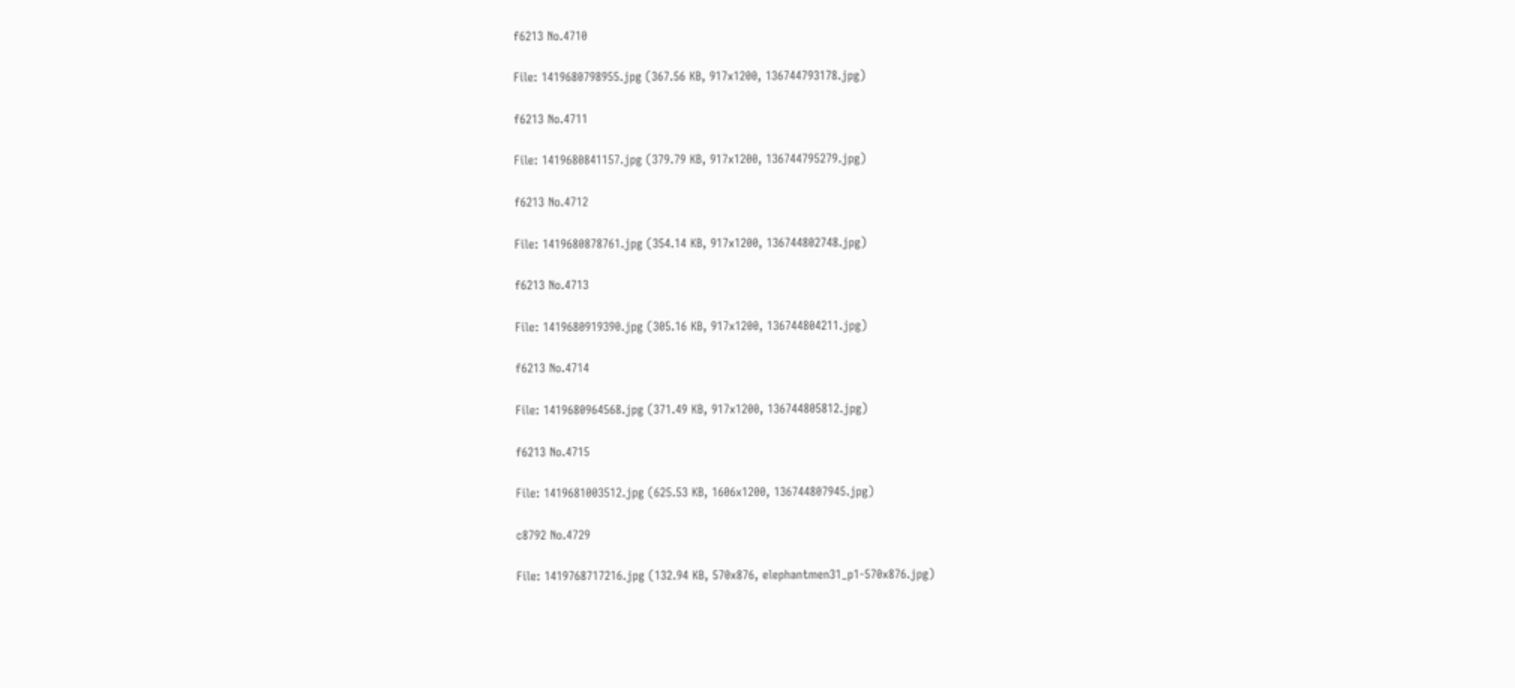f6213 No.4710

File: 1419680798955.jpg (367.56 KB, 917x1200, 136744793178.jpg)

f6213 No.4711

File: 1419680841157.jpg (379.79 KB, 917x1200, 136744795279.jpg)

f6213 No.4712

File: 1419680878761.jpg (354.14 KB, 917x1200, 136744802748.jpg)

f6213 No.4713

File: 1419680919390.jpg (305.16 KB, 917x1200, 136744804211.jpg)

f6213 No.4714

File: 1419680964568.jpg (371.49 KB, 917x1200, 136744805812.jpg)

f6213 No.4715

File: 1419681003512.jpg (625.53 KB, 1606x1200, 136744807945.jpg)

c8792 No.4729

File: 1419768717216.jpg (132.94 KB, 570x876, elephantmen31_p1-570x876.jpg)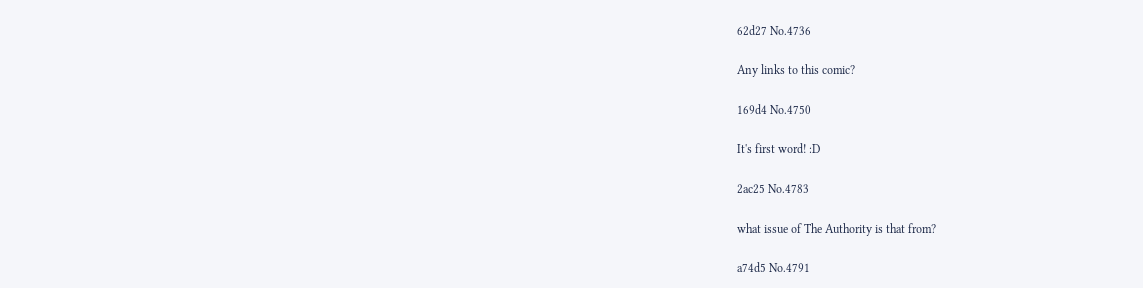62d27 No.4736

Any links to this comic?

169d4 No.4750

It's first word! :D

2ac25 No.4783

what issue of The Authority is that from?

a74d5 No.4791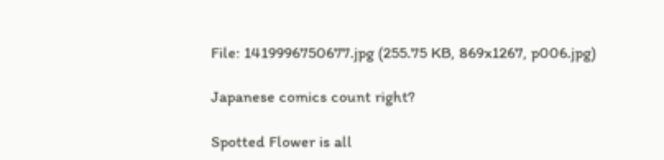File: 1419996750677.jpg (255.75 KB, 869x1267, p006.jpg)

Japanese comics count right?

Spotted Flower is all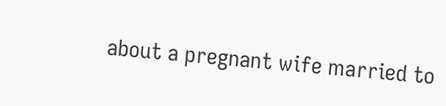about a pregnant wife married to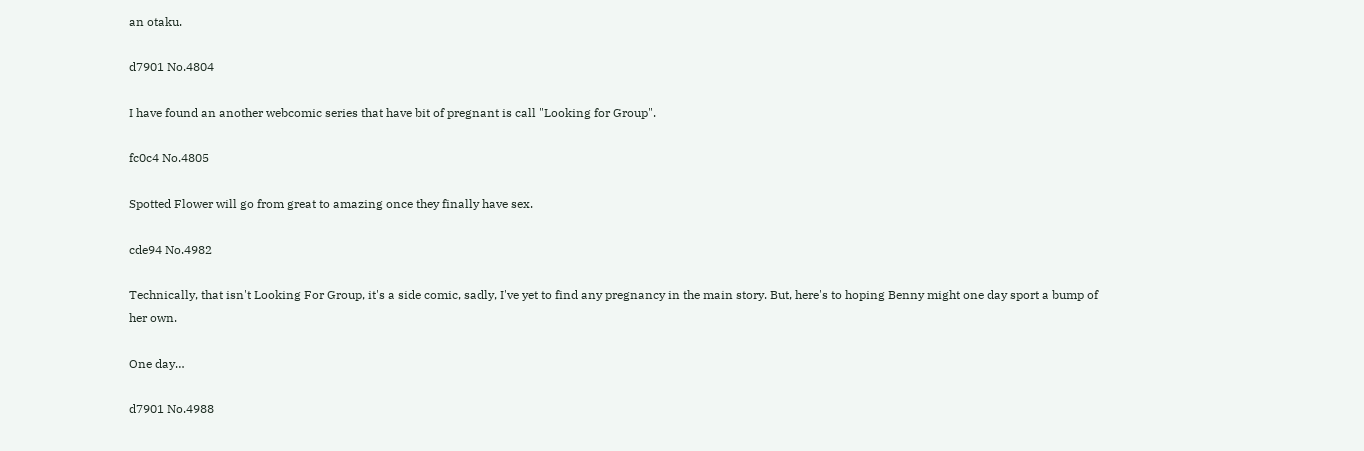an otaku.

d7901 No.4804

I have found an another webcomic series that have bit of pregnant is call "Looking for Group".

fc0c4 No.4805

Spotted Flower will go from great to amazing once they finally have sex.

cde94 No.4982

Technically, that isn't Looking For Group, it's a side comic, sadly, I've yet to find any pregnancy in the main story. But, here's to hoping Benny might one day sport a bump of her own.

One day…

d7901 No.4988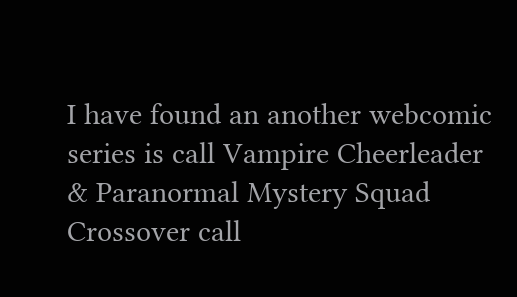I have found an another webcomic series is call Vampire Cheerleader & Paranormal Mystery Squad Crossover call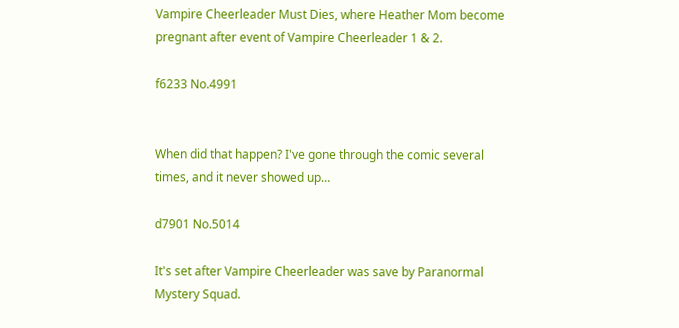Vampire Cheerleader Must Dies, where Heather Mom become pregnant after event of Vampire Cheerleader 1 & 2.

f6233 No.4991


When did that happen? I've gone through the comic several times, and it never showed up…

d7901 No.5014

It's set after Vampire Cheerleader was save by Paranormal Mystery Squad.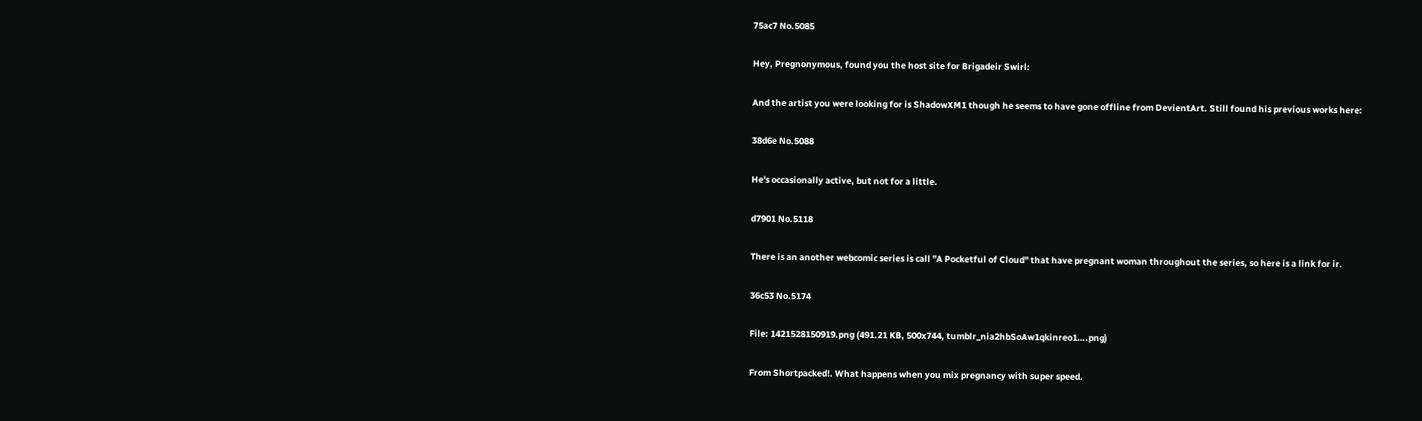75ac7 No.5085

Hey, Pregnonymous, found you the host site for Brigadeir Swirl:

And the artist you were looking for is ShadowXM1 though he seems to have gone offline from DevientArt. Still found his previous works here:

38d6e No.5088

He's occasionally active, but not for a little.

d7901 No.5118

There is an another webcomic series is call "A Pocketful of Cloud" that have pregnant woman throughout the series, so here is a link for ir.

36c53 No.5174

File: 1421528150919.png (491.21 KB, 500x744, tumblr_nia2hbSoAw1qkinreo1….png)

From Shortpacked!. What happens when you mix pregnancy with super speed.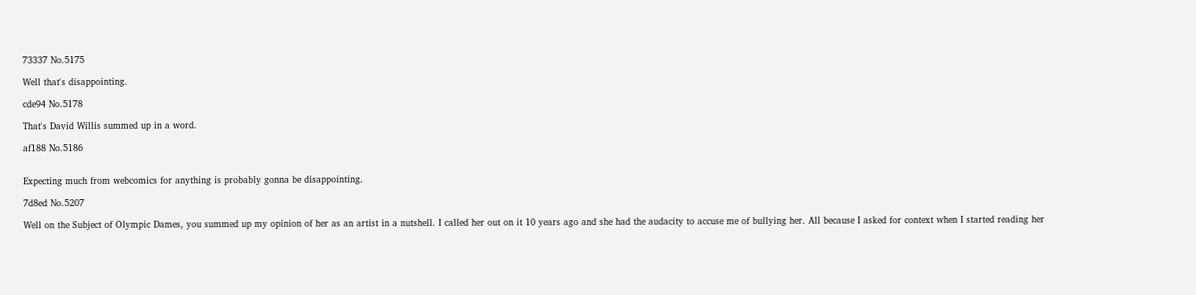73337 No.5175

Well that's disappointing.

cde94 No.5178

That's David Willis summed up in a word.

af188 No.5186


Expecting much from webcomics for anything is probably gonna be disappointing.

7d8ed No.5207

Well on the Subject of Olympic Dames, you summed up my opinion of her as an artist in a nutshell. I called her out on it 10 years ago and she had the audacity to accuse me of bullying her. All because I asked for context when I started reading her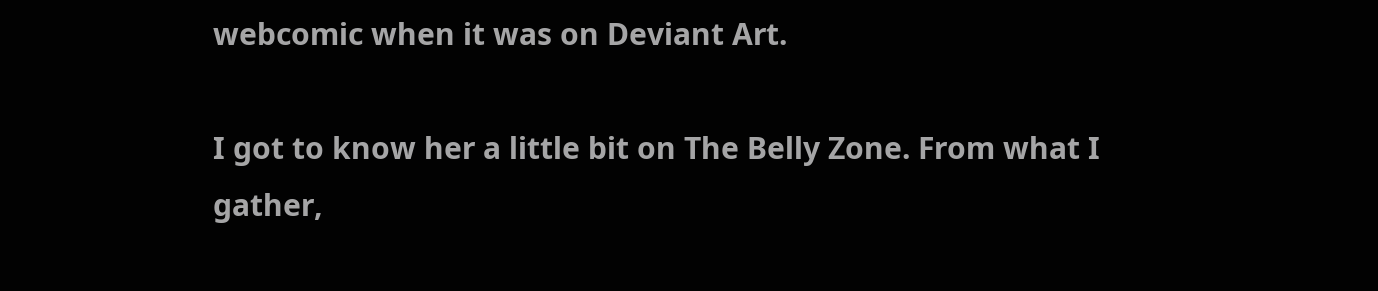webcomic when it was on Deviant Art.

I got to know her a little bit on The Belly Zone. From what I gather,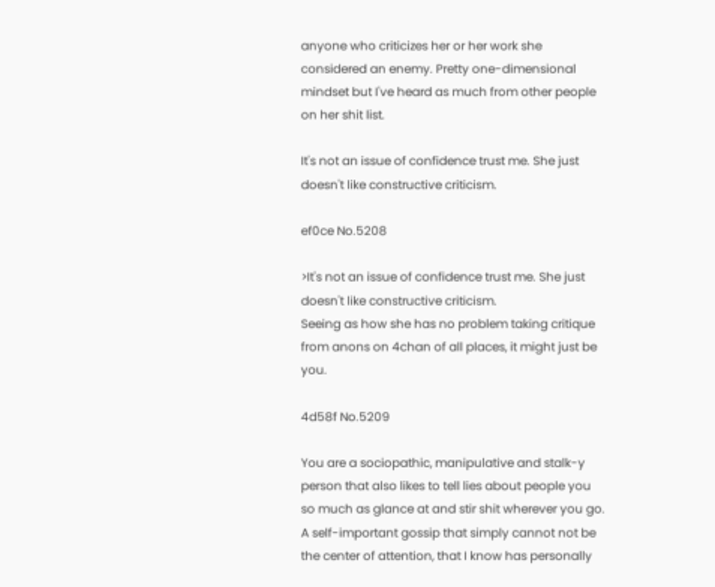anyone who criticizes her or her work she considered an enemy. Pretty one-dimensional mindset but I've heard as much from other people on her shit list.

It's not an issue of confidence trust me. She just doesn't like constructive criticism.

ef0ce No.5208

>It's not an issue of confidence trust me. She just doesn't like constructive criticism.
Seeing as how she has no problem taking critique from anons on 4chan of all places, it might just be you.

4d58f No.5209

You are a sociopathic, manipulative and stalk-y person that also likes to tell lies about people you so much as glance at and stir shit wherever you go. A self-important gossip that simply cannot not be the center of attention, that I know has personally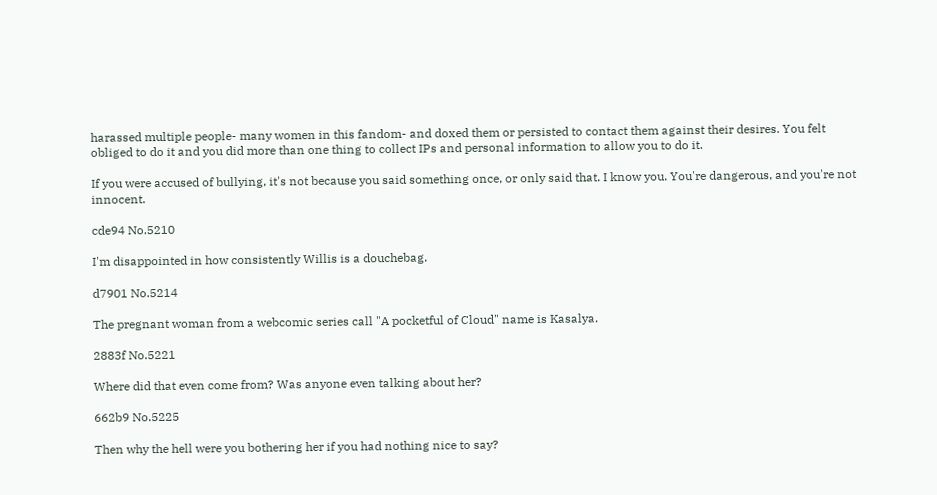harassed multiple people- many women in this fandom- and doxed them or persisted to contact them against their desires. You felt obliged to do it and you did more than one thing to collect IPs and personal information to allow you to do it.

If you were accused of bullying, it's not because you said something once, or only said that. I know you. You're dangerous, and you're not innocent.

cde94 No.5210

I'm disappointed in how consistently Willis is a douchebag.

d7901 No.5214

The pregnant woman from a webcomic series call "A pocketful of Cloud" name is Kasalya.

2883f No.5221

Where did that even come from? Was anyone even talking about her?

662b9 No.5225

Then why the hell were you bothering her if you had nothing nice to say?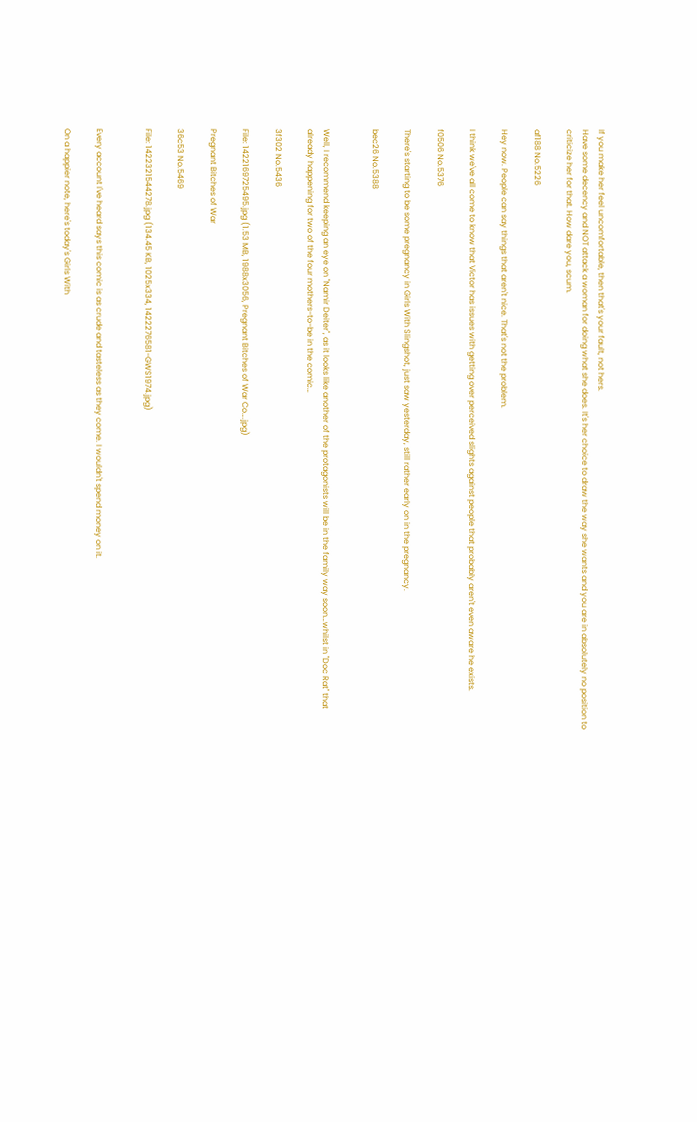If you make her feel uncomfortable, then that's your fault, not hers.
Have some decency and NOT attack a woman for doing what she does. It's her choice to draw the way she wants and you are in absolutely no position to criticize her for that. How dare you, scum.

af188 No.5226

Hey now. People can say things that aren't nice. That's not the problem.

I think we've all come to know that Victor has issues with getting over perceived slights against people that probably aren't even aware he exists.

f0506 No.5376

There's starting to be some pregnancy in Girls With Slingshot, just saw yesterday, still rather early on in the pregnancy.

bec26 No.5388


Well, I recommend keeping an eye on "Namir Deiter", as it looks like another of the protagonists will be in the family way soon…whilst in "Doc Rat" that already happening for two of the four mothers-to-be in the comic…

3f302 No.5436

File: 1422169725495.jpg (1.53 MB, 1988x3056, Pregnant Bitches of War Co….jpg)

Pregnant Bitches of War

36c53 No.5469

File: 1422321544278.jpg (134.45 KB, 1025x334, 1422276581-GWS1974.jpg)


Every account I've heard says this comic is as crude and tasteless as they come. I wouldn't spend money on it.

On a happier note, here's today's Girls With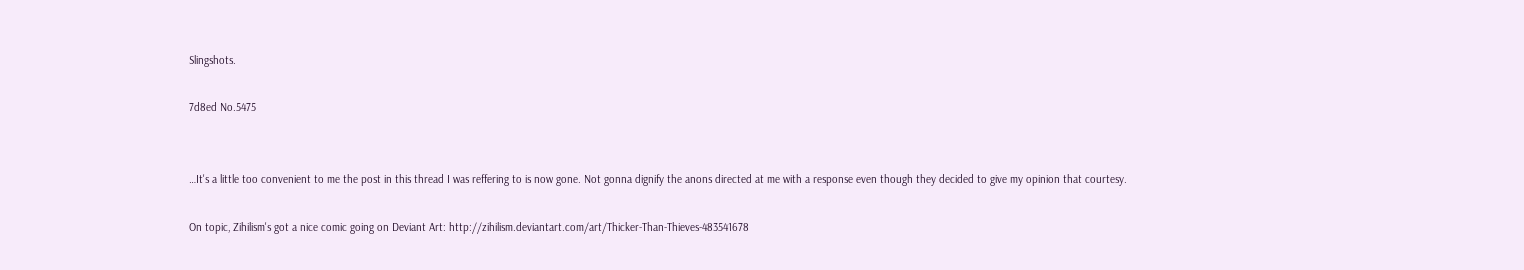Slingshots.

7d8ed No.5475


…It's a little too convenient to me the post in this thread I was reffering to is now gone. Not gonna dignify the anons directed at me with a response even though they decided to give my opinion that courtesy.

On topic, Zihilism's got a nice comic going on Deviant Art: http://zihilism.deviantart.com/art/Thicker-Than-Thieves-483541678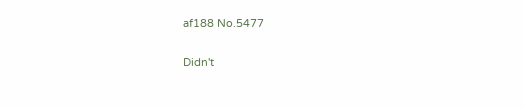af188 No.5477

Didn't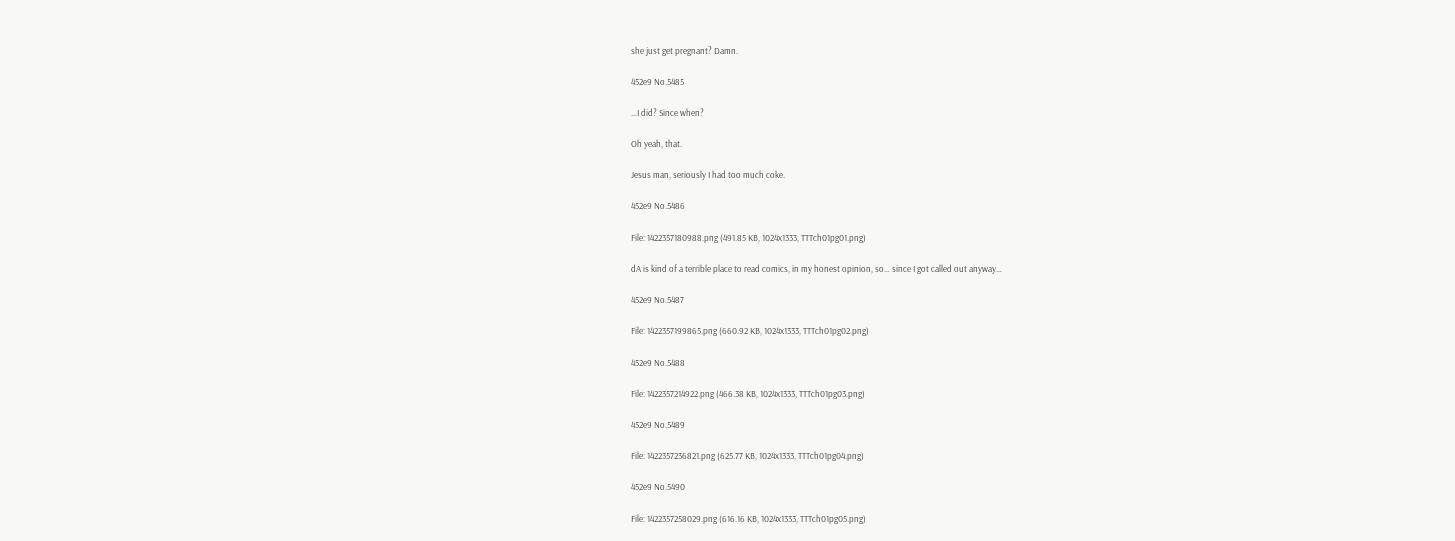she just get pregnant? Damn.

452e9 No.5485

…I did? Since when?

Oh yeah, that.

Jesus man, seriously I had too much coke.

452e9 No.5486

File: 1422357180988.png (491.85 KB, 1024x1333, TTTch01pg01.png)

dA is kind of a terrible place to read comics, in my honest opinion, so… since I got called out anyway…

452e9 No.5487

File: 1422357199865.png (660.92 KB, 1024x1333, TTTch01pg02.png)

452e9 No.5488

File: 1422357214922.png (466.38 KB, 1024x1333, TTTch01pg03.png)

452e9 No.5489

File: 1422357236821.png (625.77 KB, 1024x1333, TTTch01pg04.png)

452e9 No.5490

File: 1422357258029.png (616.16 KB, 1024x1333, TTTch01pg05.png)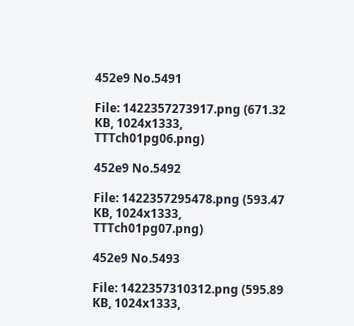452e9 No.5491

File: 1422357273917.png (671.32 KB, 1024x1333, TTTch01pg06.png)

452e9 No.5492

File: 1422357295478.png (593.47 KB, 1024x1333, TTTch01pg07.png)

452e9 No.5493

File: 1422357310312.png (595.89 KB, 1024x1333,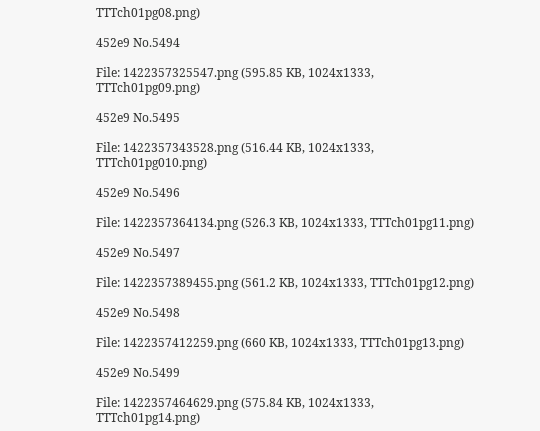TTTch01pg08.png)

452e9 No.5494

File: 1422357325547.png (595.85 KB, 1024x1333, TTTch01pg09.png)

452e9 No.5495

File: 1422357343528.png (516.44 KB, 1024x1333, TTTch01pg010.png)

452e9 No.5496

File: 1422357364134.png (526.3 KB, 1024x1333, TTTch01pg11.png)

452e9 No.5497

File: 1422357389455.png (561.2 KB, 1024x1333, TTTch01pg12.png)

452e9 No.5498

File: 1422357412259.png (660 KB, 1024x1333, TTTch01pg13.png)

452e9 No.5499

File: 1422357464629.png (575.84 KB, 1024x1333, TTTch01pg14.png)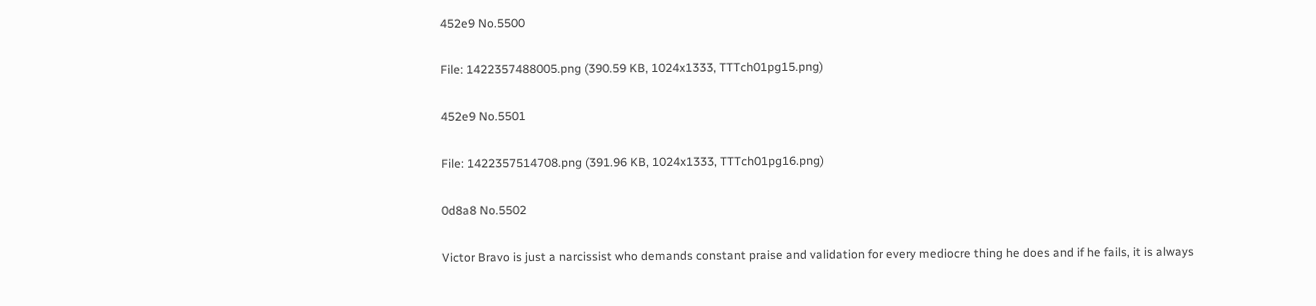452e9 No.5500

File: 1422357488005.png (390.59 KB, 1024x1333, TTTch01pg15.png)

452e9 No.5501

File: 1422357514708.png (391.96 KB, 1024x1333, TTTch01pg16.png)

0d8a8 No.5502

Victor Bravo is just a narcissist who demands constant praise and validation for every mediocre thing he does and if he fails, it is always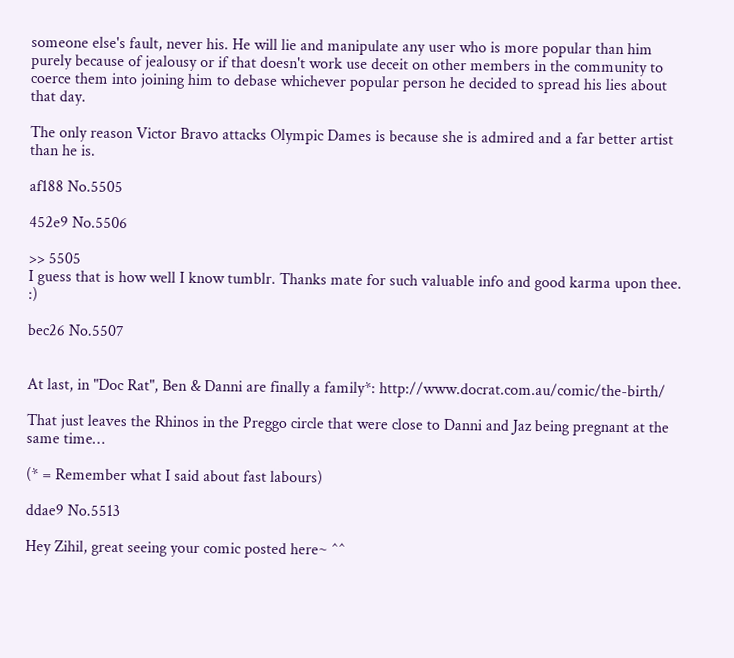someone else's fault, never his. He will lie and manipulate any user who is more popular than him purely because of jealousy or if that doesn't work use deceit on other members in the community to coerce them into joining him to debase whichever popular person he decided to spread his lies about that day.

The only reason Victor Bravo attacks Olympic Dames is because she is admired and a far better artist than he is.

af188 No.5505

452e9 No.5506

>> 5505
I guess that is how well I know tumblr. Thanks mate for such valuable info and good karma upon thee. :)

bec26 No.5507


At last, in "Doc Rat", Ben & Danni are finally a family*: http://www.docrat.com.au/comic/the-birth/

That just leaves the Rhinos in the Preggo circle that were close to Danni and Jaz being pregnant at the same time…

(* = Remember what I said about fast labours)

ddae9 No.5513

Hey Zihil, great seeing your comic posted here~ ^^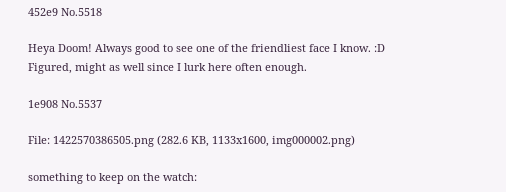452e9 No.5518

Heya Doom! Always good to see one of the friendliest face I know. :D
Figured, might as well since I lurk here often enough.

1e908 No.5537

File: 1422570386505.png (282.6 KB, 1133x1600, img000002.png)

something to keep on the watch: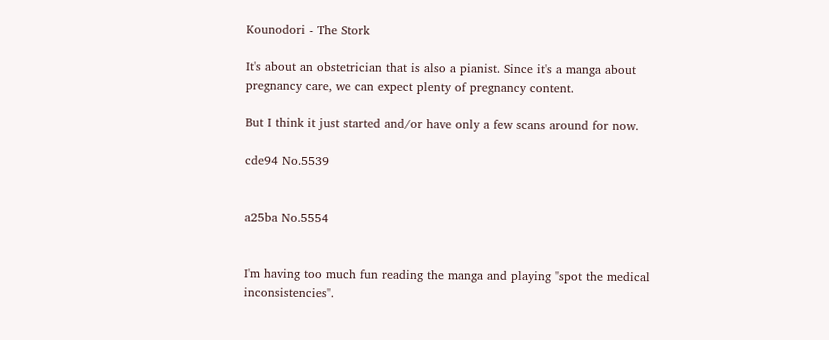Kounodori - The Stork

It's about an obstetrician that is also a pianist. Since it's a manga about pregnancy care, we can expect plenty of pregnancy content.

But I think it just started and/or have only a few scans around for now.

cde94 No.5539


a25ba No.5554


I'm having too much fun reading the manga and playing "spot the medical inconsistencies".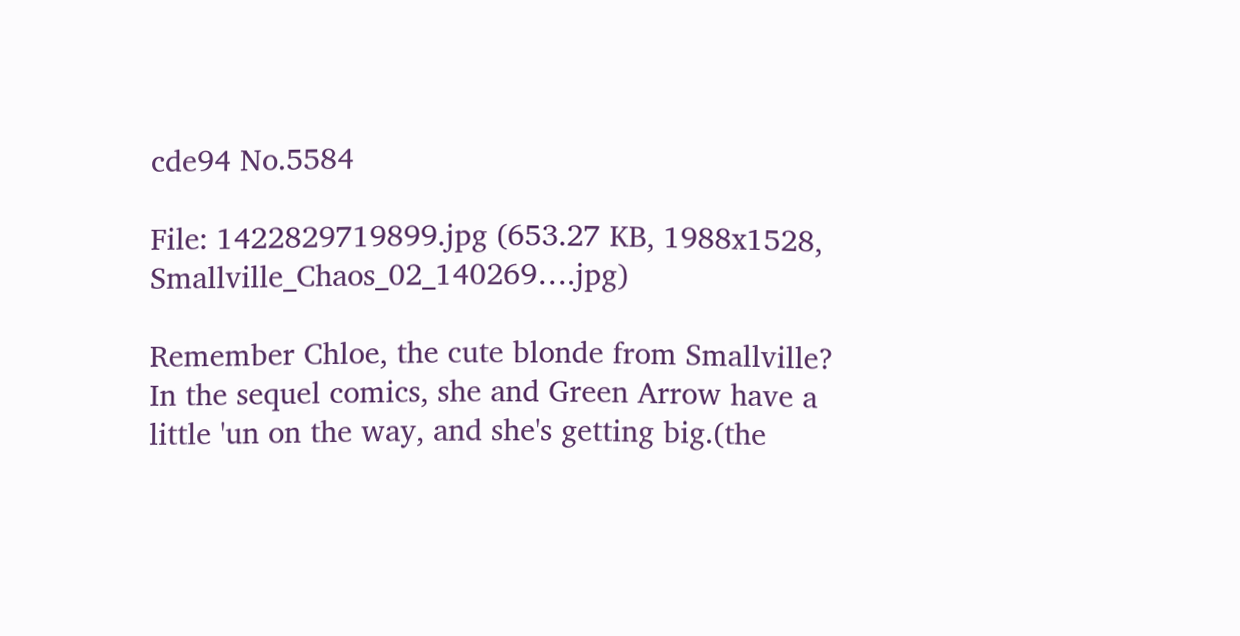cde94 No.5584

File: 1422829719899.jpg (653.27 KB, 1988x1528, Smallville_Chaos_02_140269….jpg)

Remember Chloe, the cute blonde from Smallville? In the sequel comics, she and Green Arrow have a little 'un on the way, and she's getting big.(the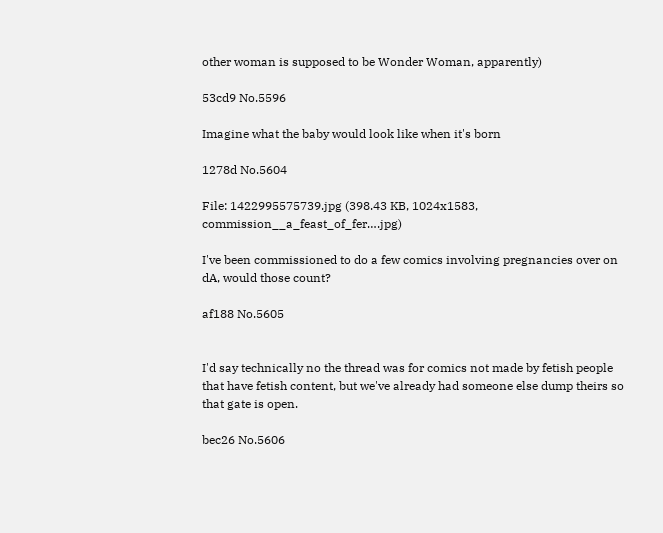other woman is supposed to be Wonder Woman, apparently)

53cd9 No.5596

Imagine what the baby would look like when it's born

1278d No.5604

File: 1422995575739.jpg (398.43 KB, 1024x1583, commission__a_feast_of_fer….jpg)

I've been commissioned to do a few comics involving pregnancies over on dA, would those count?

af188 No.5605


I'd say technically no the thread was for comics not made by fetish people that have fetish content, but we've already had someone else dump theirs so that gate is open.

bec26 No.5606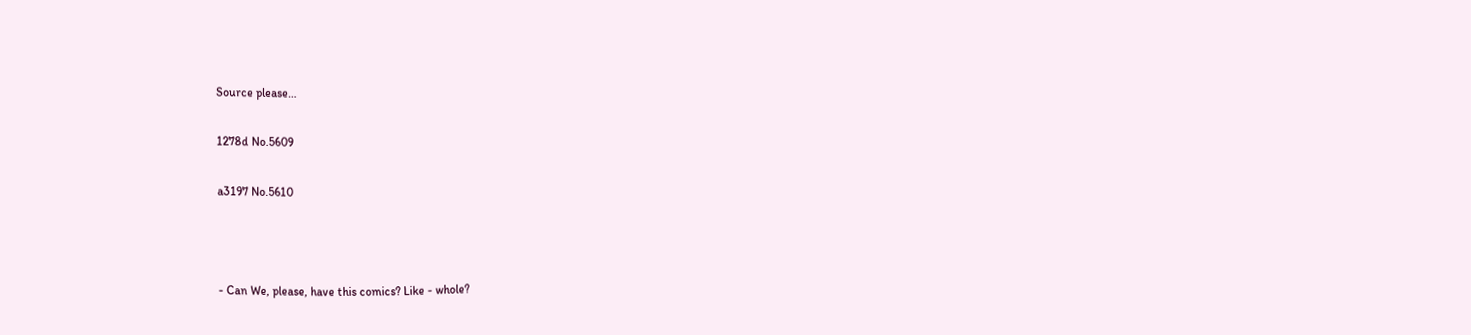Source please…

1278d No.5609

a3197 No.5610



- Can We, please, have this comics? Like - whole?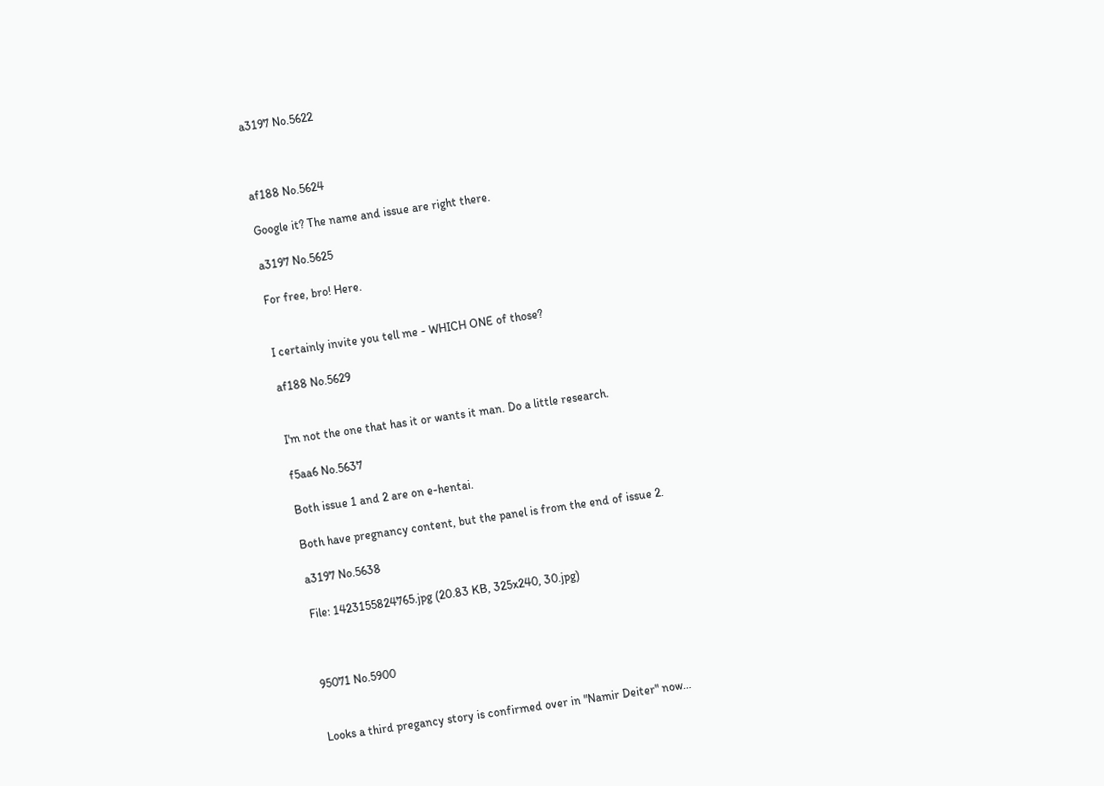a3197 No.5622



af188 No.5624

Google it? The name and issue are right there.

a3197 No.5625

For free, bro! Here.


I certainly invite you tell me - WHICH ONE of those?

af188 No.5629


I'm not the one that has it or wants it man. Do a little research.

f5aa6 No.5637

Both issue 1 and 2 are on e-hentai.

Both have pregnancy content, but the panel is from the end of issue 2.

a3197 No.5638

File: 1423155824765.jpg (20.83 KB, 325x240, 30.jpg)



95071 No.5900


Looks a third pregancy story is confirmed over in "Namir Deiter" now…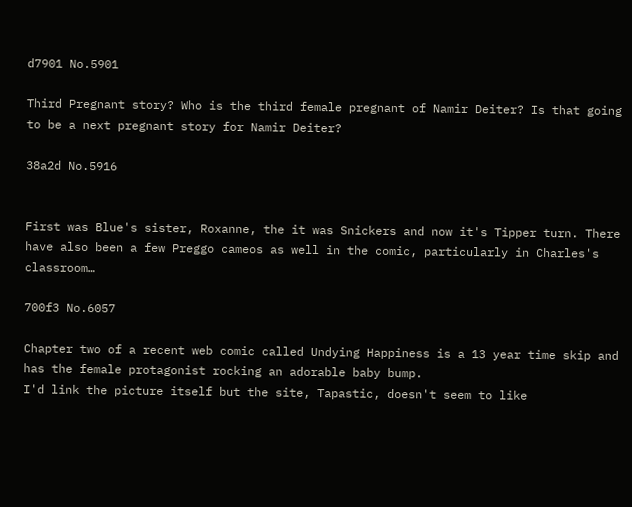d7901 No.5901

Third Pregnant story? Who is the third female pregnant of Namir Deiter? Is that going to be a next pregnant story for Namir Deiter?

38a2d No.5916


First was Blue's sister, Roxanne, the it was Snickers and now it's Tipper turn. There have also been a few Preggo cameos as well in the comic, particularly in Charles's classroom…

700f3 No.6057

Chapter two of a recent web comic called Undying Happiness is a 13 year time skip and has the female protagonist rocking an adorable baby bump.
I'd link the picture itself but the site, Tapastic, doesn't seem to like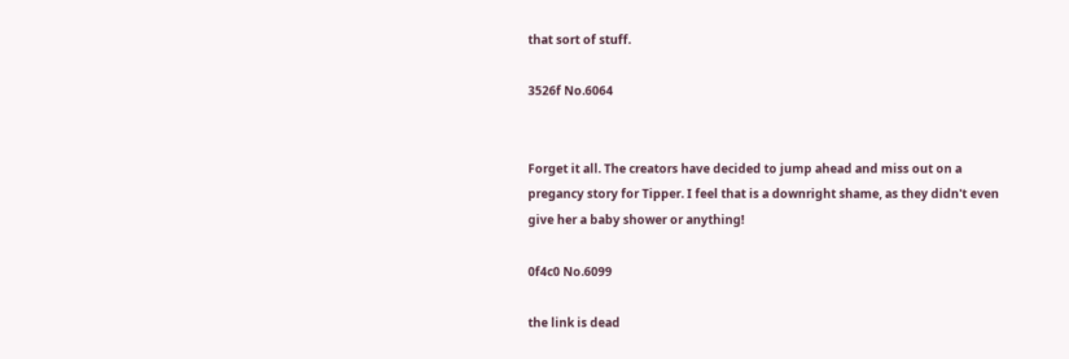that sort of stuff.

3526f No.6064


Forget it all. The creators have decided to jump ahead and miss out on a pregancy story for Tipper. I feel that is a downright shame, as they didn't even give her a baby shower or anything!

0f4c0 No.6099

the link is dead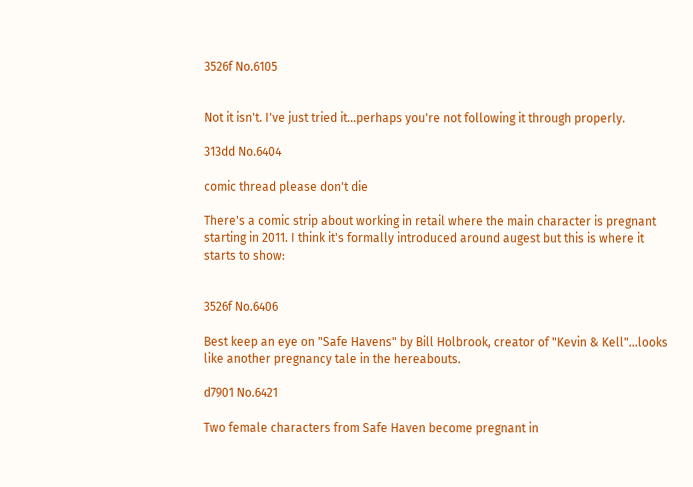3526f No.6105


Not it isn't. I've just tried it…perhaps you're not following it through properly.

313dd No.6404

comic thread please don't die

There's a comic strip about working in retail where the main character is pregnant starting in 2011. I think it's formally introduced around augest but this is where it starts to show:


3526f No.6406

Best keep an eye on "Safe Havens" by Bill Holbrook, creator of "Kevin & Kell"…looks like another pregnancy tale in the hereabouts.

d7901 No.6421

Two female characters from Safe Haven become pregnant in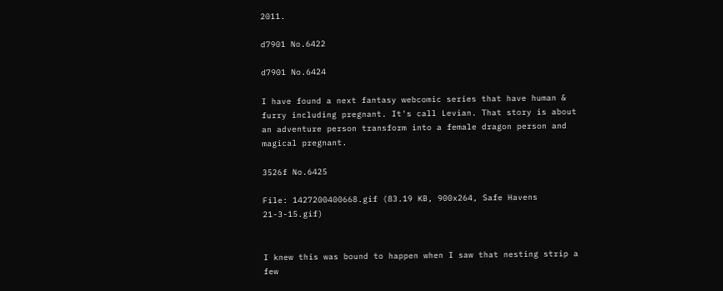2011.

d7901 No.6422

d7901 No.6424

I have found a next fantasy webcomic series that have human & furry including pregnant. It's call Levian. That story is about an adventure person transform into a female dragon person and magical pregnant.

3526f No.6425

File: 1427200400668.gif (83.19 KB, 900x264, Safe Havens 21-3-15.gif)


I knew this was bound to happen when I saw that nesting strip a few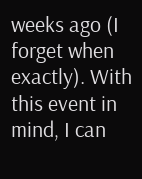weeks ago (I forget when exactly). With this event in mind, I can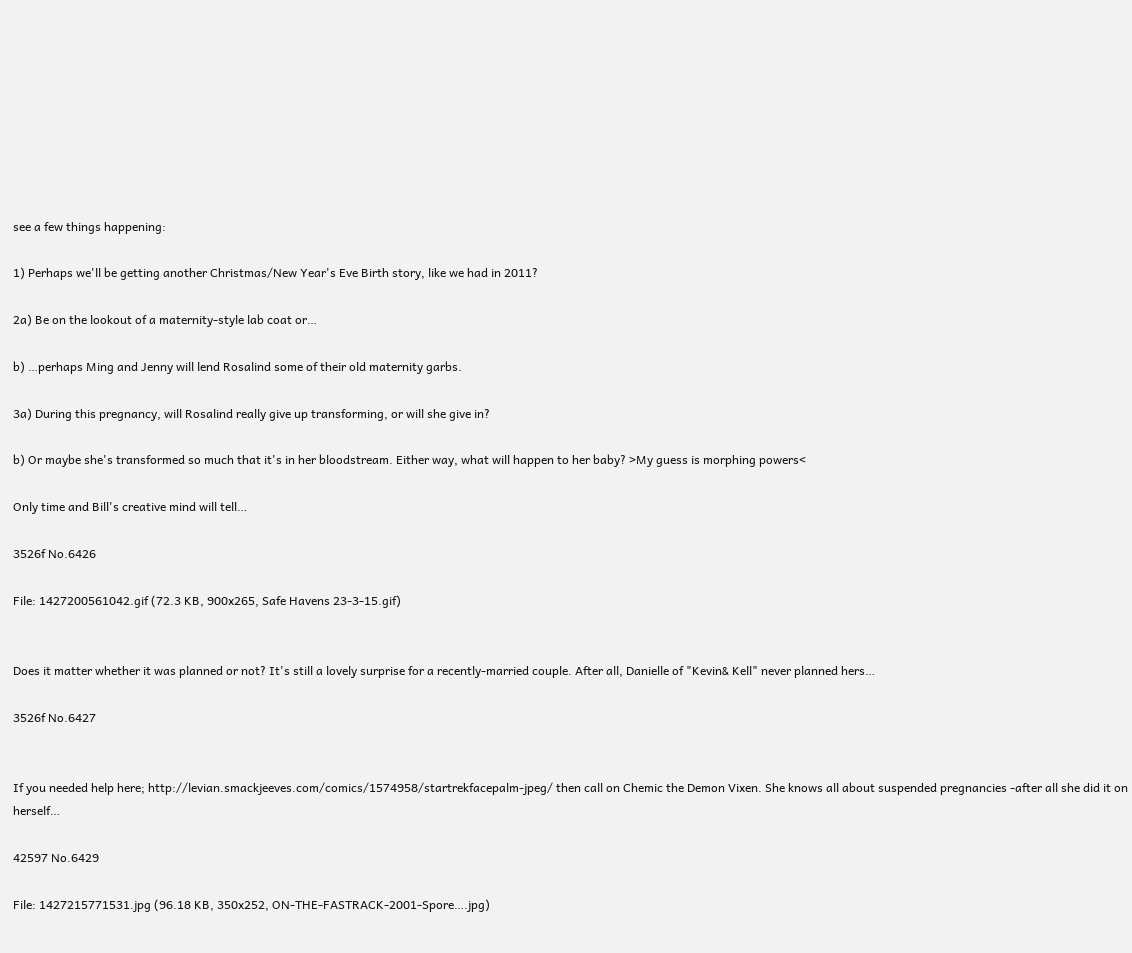see a few things happening:

1) Perhaps we'll be getting another Christmas/New Year's Eve Birth story, like we had in 2011?

2a) Be on the lookout of a maternity-style lab coat or…

b) …perhaps Ming and Jenny will lend Rosalind some of their old maternity garbs.

3a) During this pregnancy, will Rosalind really give up transforming, or will she give in?

b) Or maybe she's transformed so much that it's in her bloodstream. Either way, what will happen to her baby? >My guess is morphing powers<

Only time and Bill's creative mind will tell…

3526f No.6426

File: 1427200561042.gif (72.3 KB, 900x265, Safe Havens 23-3-15.gif)


Does it matter whether it was planned or not? It's still a lovely surprise for a recently-married couple. After all, Danielle of "Kevin& Kell" never planned hers…

3526f No.6427


If you needed help here; http://levian.smackjeeves.com/comics/1574958/startrekfacepalm-jpeg/ then call on Chemic the Demon Vixen. She knows all about suspended pregnancies -after all she did it on herself…

42597 No.6429

File: 1427215771531.jpg (96.18 KB, 350x252, ON-THE-FASTRACK-2001-Spore….jpg)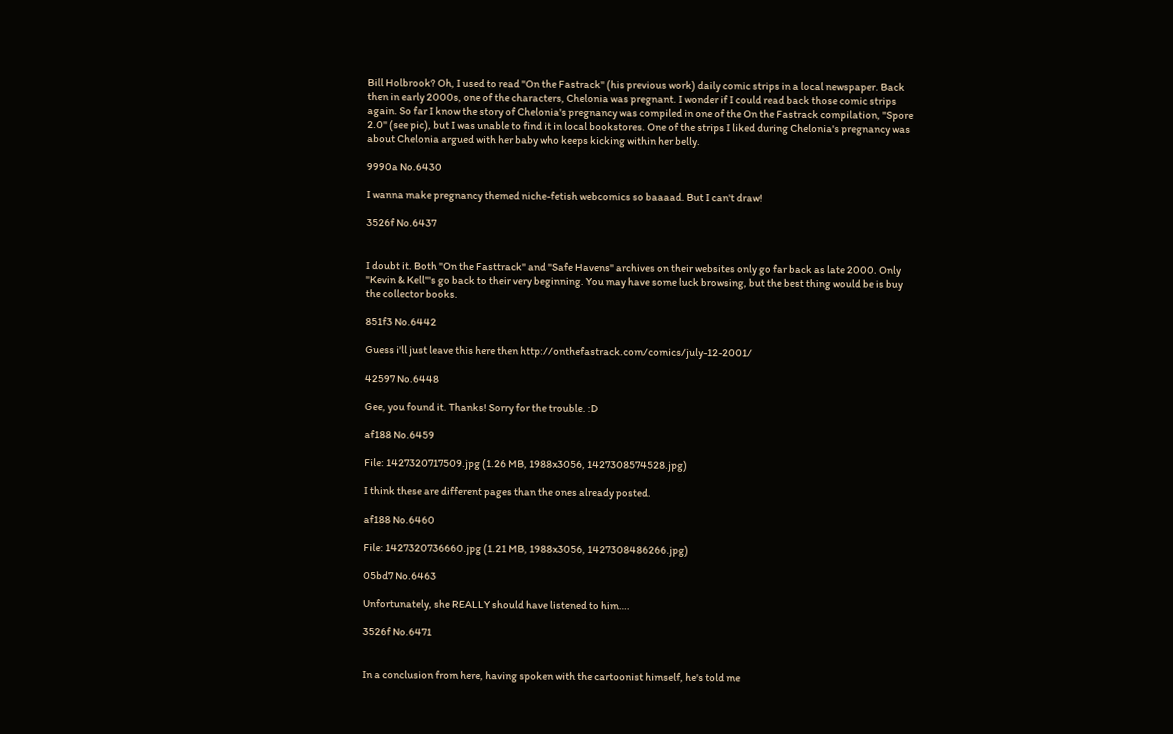Bill Holbrook? Oh, I used to read "On the Fastrack" (his previous work) daily comic strips in a local newspaper. Back then in early 2000s, one of the characters, Chelonia was pregnant. I wonder if I could read back those comic strips again. So far I know the story of Chelonia's pregnancy was compiled in one of the On the Fastrack compilation, "Spore 2.0" (see pic), but I was unable to find it in local bookstores. One of the strips I liked during Chelonia's pregnancy was about Chelonia argued with her baby who keeps kicking within her belly.

9990a No.6430

I wanna make pregnancy themed niche-fetish webcomics so baaaad. But I can't draw!

3526f No.6437


I doubt it. Both "On the Fasttrack" and "Safe Havens" archives on their websites only go far back as late 2000. Only "Kevin & Kell"'s go back to their very beginning. You may have some luck browsing, but the best thing would be is buy the collector books.

851f3 No.6442

Guess i'll just leave this here then http://onthefastrack.com/comics/july-12-2001/

42597 No.6448

Gee, you found it. Thanks! Sorry for the trouble. :D

af188 No.6459

File: 1427320717509.jpg (1.26 MB, 1988x3056, 1427308574528.jpg)

I think these are different pages than the ones already posted.

af188 No.6460

File: 1427320736660.jpg (1.21 MB, 1988x3056, 1427308486266.jpg)

05bd7 No.6463

Unfortunately, she REALLY should have listened to him….

3526f No.6471


In a conclusion from here, having spoken with the cartoonist himself, he's told me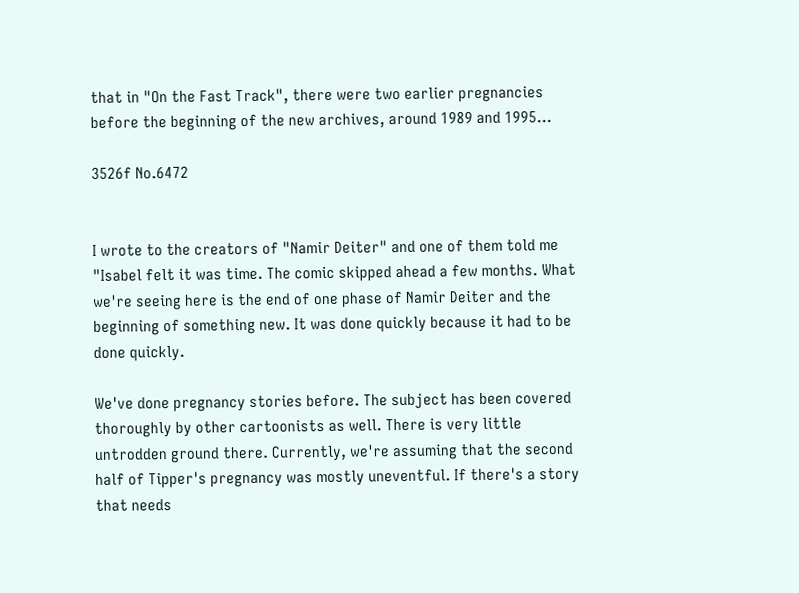that in "On the Fast Track", there were two earlier pregnancies before the beginning of the new archives, around 1989 and 1995…

3526f No.6472


I wrote to the creators of "Namir Deiter" and one of them told me "Isabel felt it was time. The comic skipped ahead a few months. What we're seeing here is the end of one phase of Namir Deiter and the beginning of something new. It was done quickly because it had to be done quickly.

We've done pregnancy stories before. The subject has been covered thoroughly by other cartoonists as well. There is very little untrodden ground there. Currently, we're assuming that the second half of Tipper's pregnancy was mostly uneventful. If there's a story that needs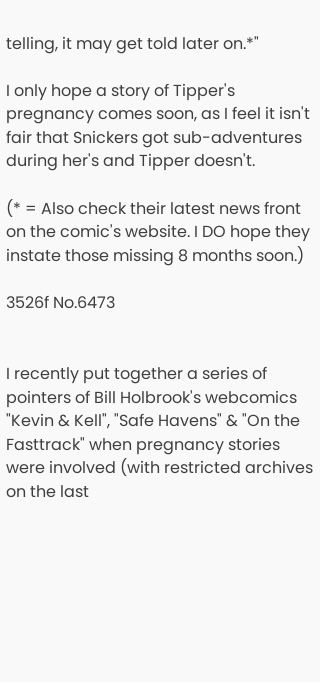telling, it may get told later on.*"

I only hope a story of Tipper's pregnancy comes soon, as I feel it isn't fair that Snickers got sub-adventures during her's and Tipper doesn't.

(* = Also check their latest news front on the comic's website. I DO hope they instate those missing 8 months soon.)

3526f No.6473


I recently put together a series of pointers of Bill Holbrook's webcomics "Kevin & Kell", "Safe Havens" & "On the Fasttrack" when pregnancy stories were involved (with restricted archives on the last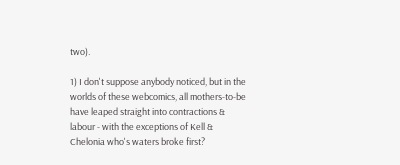two).

1) I don't suppose anybody noticed, but in the worlds of these webcomics, all mothers-to-be have leaped straight into contractions & labour - with the exceptions of Kell & Chelonia who's waters broke first?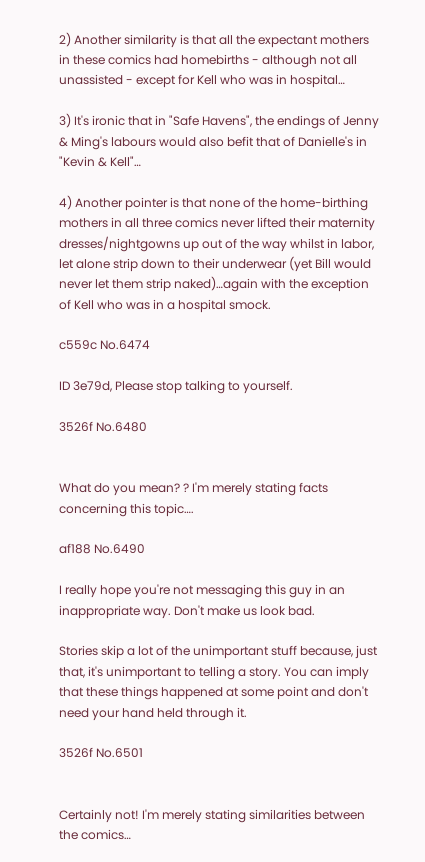2) Another similarity is that all the expectant mothers in these comics had homebirths - although not all unassisted - except for Kell who was in hospital…

3) It's ironic that in "Safe Havens", the endings of Jenny & Ming's labours would also befit that of Danielle's in "Kevin & Kell"…

4) Another pointer is that none of the home-birthing mothers in all three comics never lifted their maternity dresses/nightgowns up out of the way whilst in labor, let alone strip down to their underwear (yet Bill would never let them strip naked)…again with the exception of Kell who was in a hospital smock.

c559c No.6474

ID 3e79d, Please stop talking to yourself.

3526f No.6480


What do you mean? ? I'm merely stating facts concerning this topic….

af188 No.6490

I really hope you're not messaging this guy in an inappropriate way. Don't make us look bad.

Stories skip a lot of the unimportant stuff because, just that, it's unimportant to telling a story. You can imply that these things happened at some point and don't need your hand held through it.

3526f No.6501


Certainly not! I'm merely stating similarities between the comics…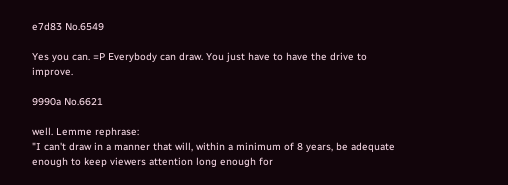e7d83 No.6549

Yes you can. =P Everybody can draw. You just have to have the drive to improve.

9990a No.6621

well. Lemme rephrase:
"I can't draw in a manner that will, within a minimum of 8 years, be adequate enough to keep viewers attention long enough for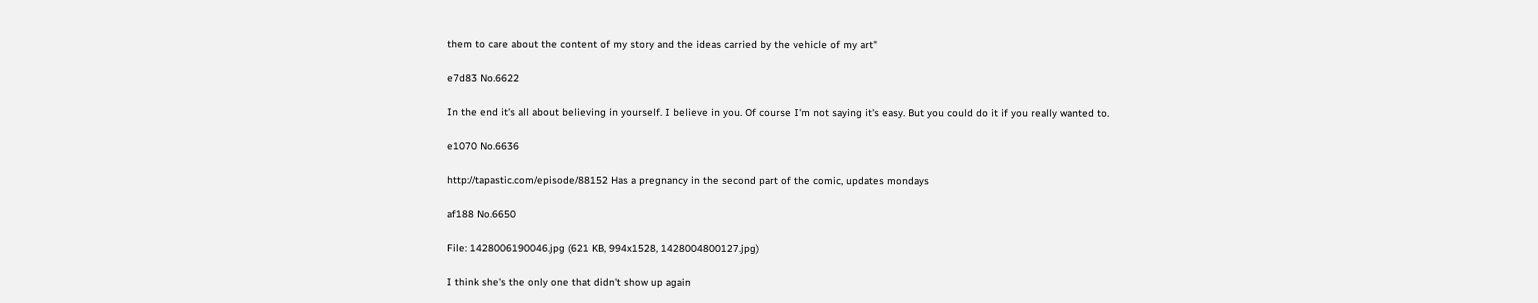them to care about the content of my story and the ideas carried by the vehicle of my art"

e7d83 No.6622

In the end it's all about believing in yourself. I believe in you. Of course I'm not saying it's easy. But you could do it if you really wanted to.

e1070 No.6636

http://tapastic.com/episode/88152 Has a pregnancy in the second part of the comic, updates mondays

af188 No.6650

File: 1428006190046.jpg (621 KB, 994x1528, 1428004800127.jpg)

I think she's the only one that didn't show up again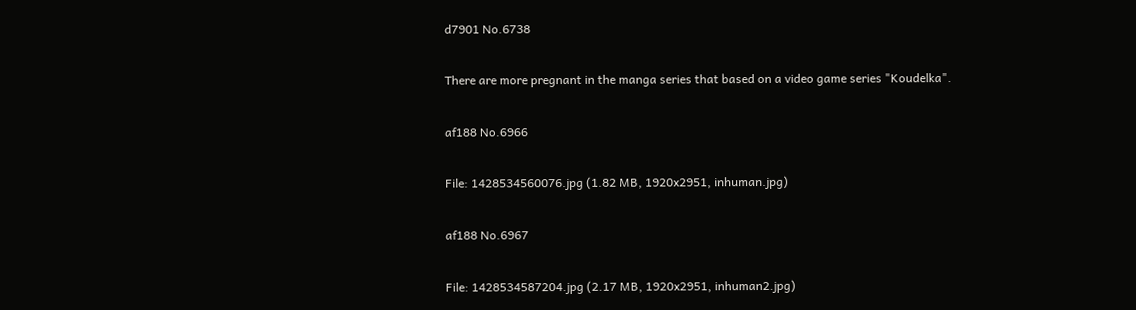d7901 No.6738

There are more pregnant in the manga series that based on a video game series "Koudelka".

af188 No.6966

File: 1428534560076.jpg (1.82 MB, 1920x2951, inhuman.jpg)

af188 No.6967

File: 1428534587204.jpg (2.17 MB, 1920x2951, inhuman2.jpg)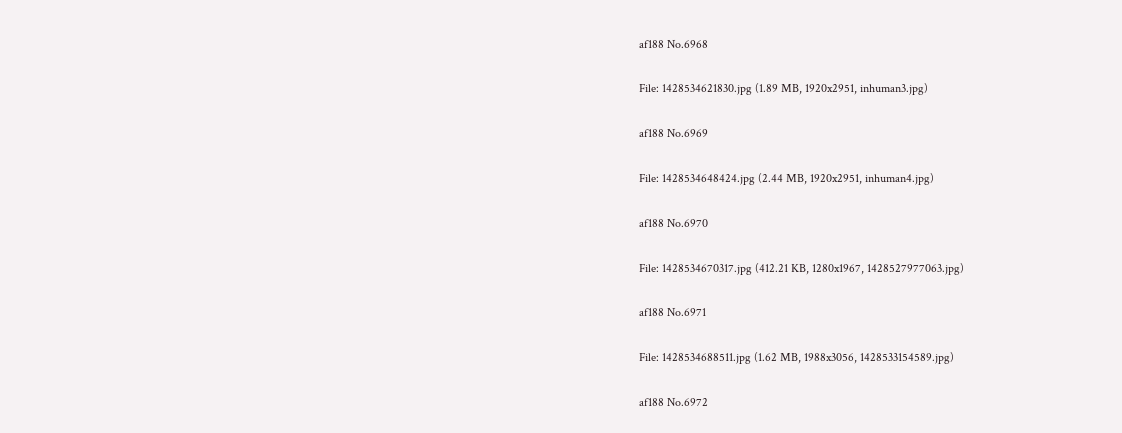af188 No.6968

File: 1428534621830.jpg (1.89 MB, 1920x2951, inhuman3.jpg)

af188 No.6969

File: 1428534648424.jpg (2.44 MB, 1920x2951, inhuman4.jpg)

af188 No.6970

File: 1428534670317.jpg (412.21 KB, 1280x1967, 1428527977063.jpg)

af188 No.6971

File: 1428534688511.jpg (1.62 MB, 1988x3056, 1428533154589.jpg)

af188 No.6972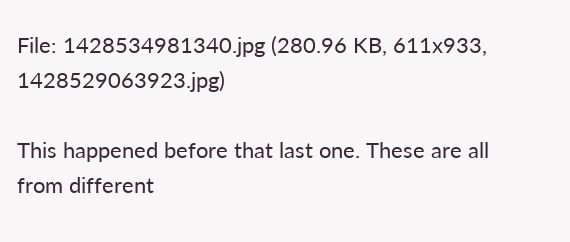File: 1428534981340.jpg (280.96 KB, 611x933, 1428529063923.jpg)

This happened before that last one. These are all from different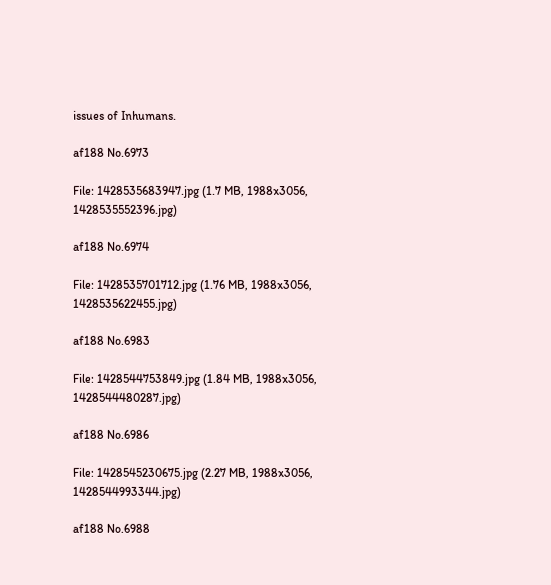issues of Inhumans.

af188 No.6973

File: 1428535683947.jpg (1.7 MB, 1988x3056, 1428535552396.jpg)

af188 No.6974

File: 1428535701712.jpg (1.76 MB, 1988x3056, 1428535622455.jpg)

af188 No.6983

File: 1428544753849.jpg (1.84 MB, 1988x3056, 1428544480287.jpg)

af188 No.6986

File: 1428545230675.jpg (2.27 MB, 1988x3056, 1428544993344.jpg)

af188 No.6988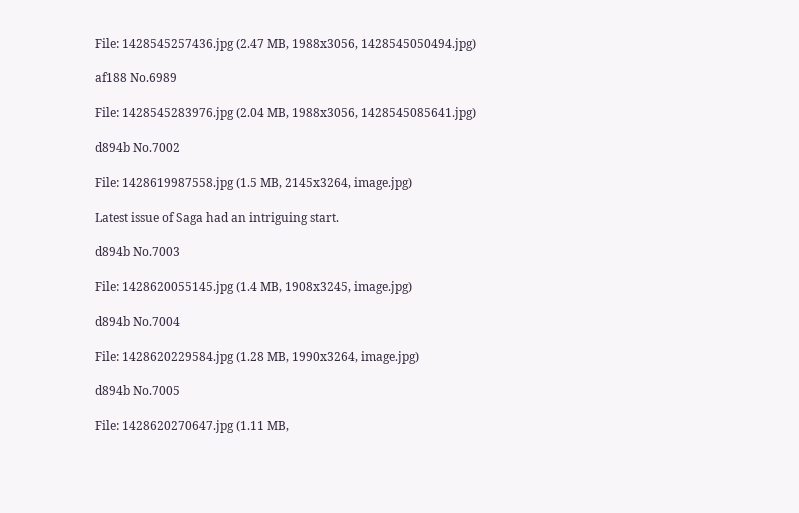File: 1428545257436.jpg (2.47 MB, 1988x3056, 1428545050494.jpg)

af188 No.6989

File: 1428545283976.jpg (2.04 MB, 1988x3056, 1428545085641.jpg)

d894b No.7002

File: 1428619987558.jpg (1.5 MB, 2145x3264, image.jpg)

Latest issue of Saga had an intriguing start.

d894b No.7003

File: 1428620055145.jpg (1.4 MB, 1908x3245, image.jpg)

d894b No.7004

File: 1428620229584.jpg (1.28 MB, 1990x3264, image.jpg)

d894b No.7005

File: 1428620270647.jpg (1.11 MB,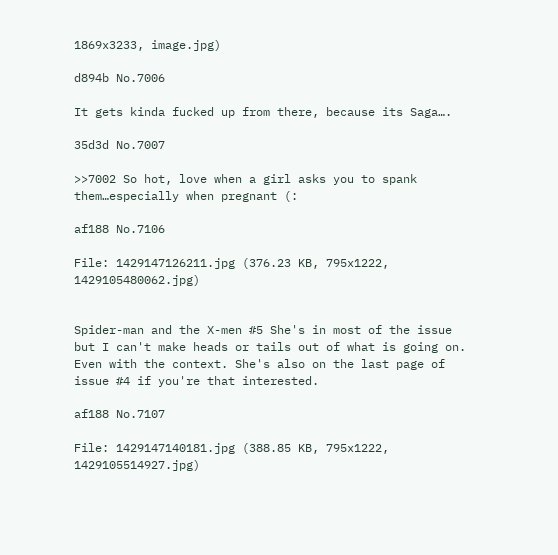1869x3233, image.jpg)

d894b No.7006

It gets kinda fucked up from there, because its Saga….

35d3d No.7007

>>7002 So hot, love when a girl asks you to spank them…especially when pregnant (:

af188 No.7106

File: 1429147126211.jpg (376.23 KB, 795x1222, 1429105480062.jpg)


Spider-man and the X-men #5 She's in most of the issue but I can't make heads or tails out of what is going on. Even with the context. She's also on the last page of issue #4 if you're that interested.

af188 No.7107

File: 1429147140181.jpg (388.85 KB, 795x1222, 1429105514927.jpg)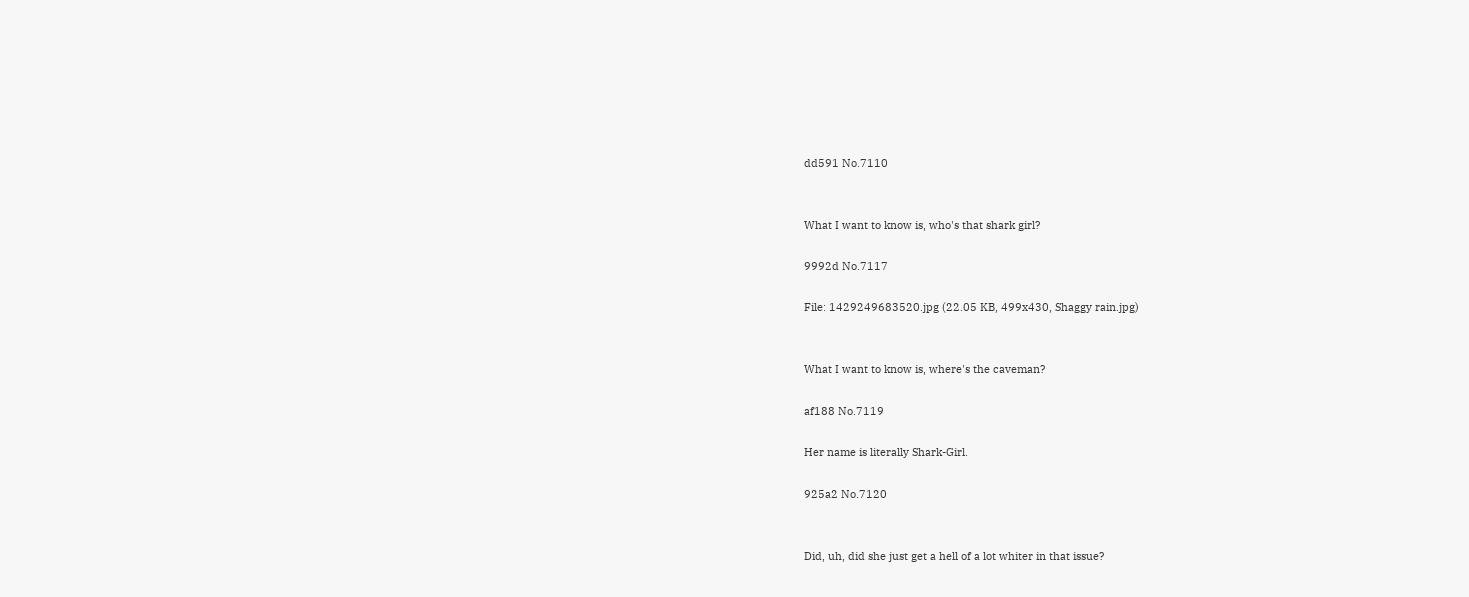dd591 No.7110


What I want to know is, who's that shark girl?

9992d No.7117

File: 1429249683520.jpg (22.05 KB, 499x430, Shaggy rain.jpg)


What I want to know is, where's the caveman?

af188 No.7119

Her name is literally Shark-Girl.

925a2 No.7120


Did, uh, did she just get a hell of a lot whiter in that issue?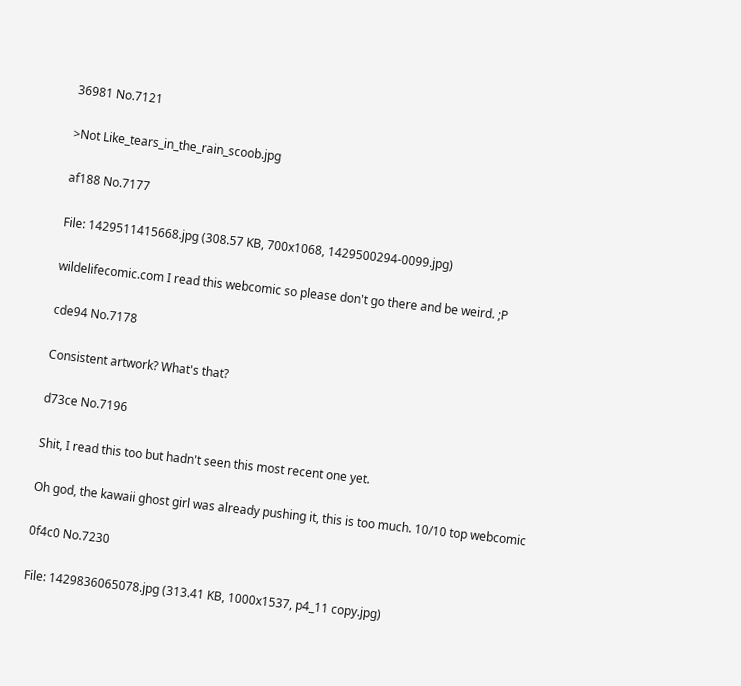36981 No.7121

>Not Like_tears_in_the_rain_scoob.jpg

af188 No.7177

File: 1429511415668.jpg (308.57 KB, 700x1068, 1429500294-0099.jpg)

wildelifecomic.com I read this webcomic so please don't go there and be weird. ;P

cde94 No.7178

Consistent artwork? What's that?

d73ce No.7196

Shit, I read this too but hadn't seen this most recent one yet.

Oh god, the kawaii ghost girl was already pushing it, this is too much. 10/10 top webcomic

0f4c0 No.7230

File: 1429836065078.jpg (313.41 KB, 1000x1537, p4_11 copy.jpg)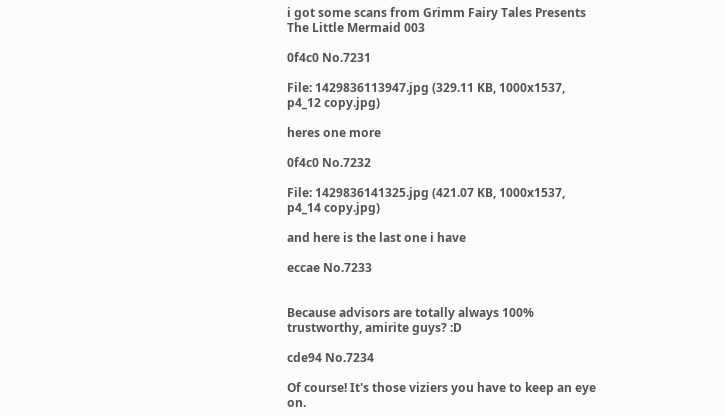i got some scans from Grimm Fairy Tales Presents The Little Mermaid 003

0f4c0 No.7231

File: 1429836113947.jpg (329.11 KB, 1000x1537, p4_12 copy.jpg)

heres one more

0f4c0 No.7232

File: 1429836141325.jpg (421.07 KB, 1000x1537, p4_14 copy.jpg)

and here is the last one i have

eccae No.7233


Because advisors are totally always 100% trustworthy, amirite guys? :D

cde94 No.7234

Of course! It's those viziers you have to keep an eye on.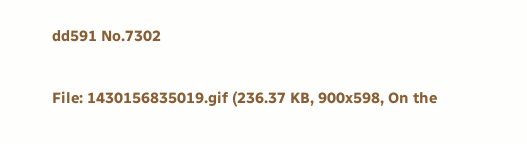dd591 No.7302

File: 1430156835019.gif (236.37 KB, 900x598, On the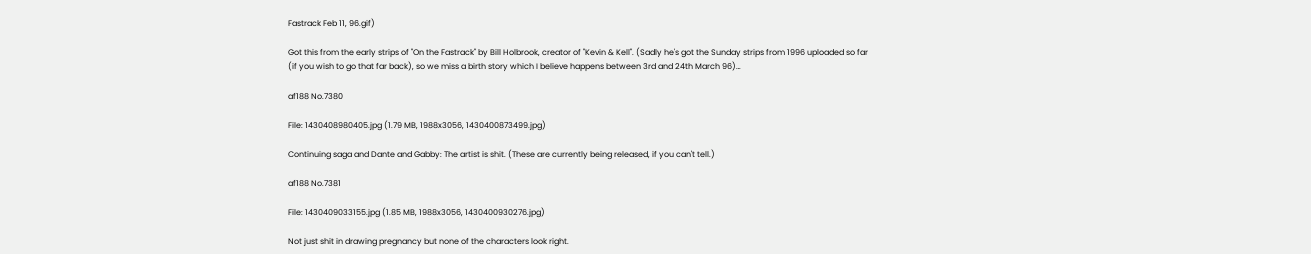Fastrack Feb 11, 96.gif)

Got this from the early strips of "On the Fastrack" by Bill Holbrook, creator of "Kevin & Kell". (Sadly he's got the Sunday strips from 1996 uploaded so far (if you wish to go that far back), so we miss a birth story which I believe happens between 3rd and 24th March 96)…

af188 No.7380

File: 1430408980405.jpg (1.79 MB, 1988x3056, 1430400873499.jpg)

Continuing saga and Dante and Gabby: The artist is shit. (These are currently being released, if you can't tell.)

af188 No.7381

File: 1430409033155.jpg (1.85 MB, 1988x3056, 1430400930276.jpg)

Not just shit in drawing pregnancy but none of the characters look right.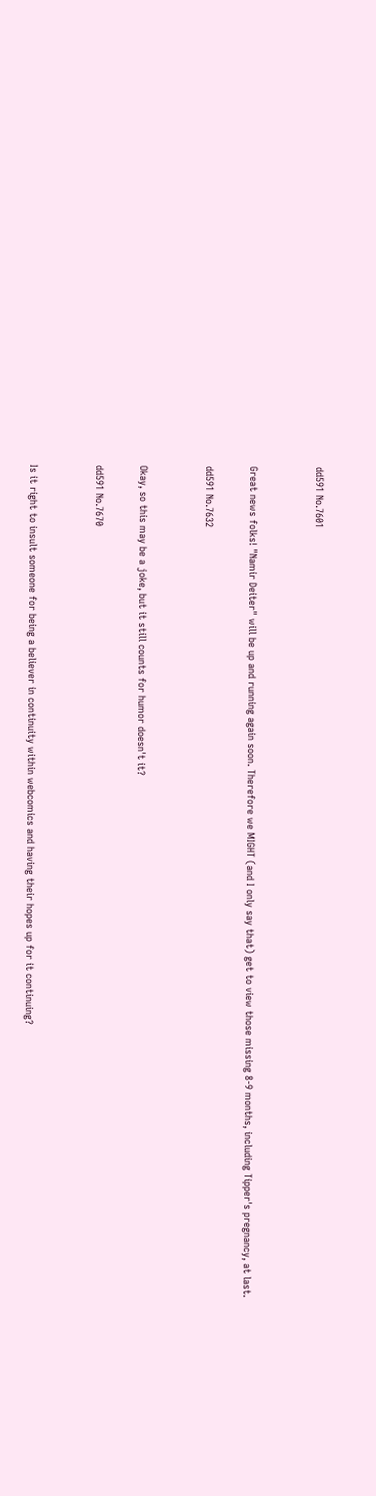dd591 No.7601


Great news folks! "Namir Deiter" will be up and running again soon. Therefore we MIGHT (and I only say that) get to view those missing 8-9 months, including Tipper's pregnancy, at last.

dd591 No.7632


Okay, so this may be a joke, but it still counts for humor doesn't it?

dd591 No.7670


Is it right to insult someone for being a believer in continuity within webcomics and having their hopes up for it continuing?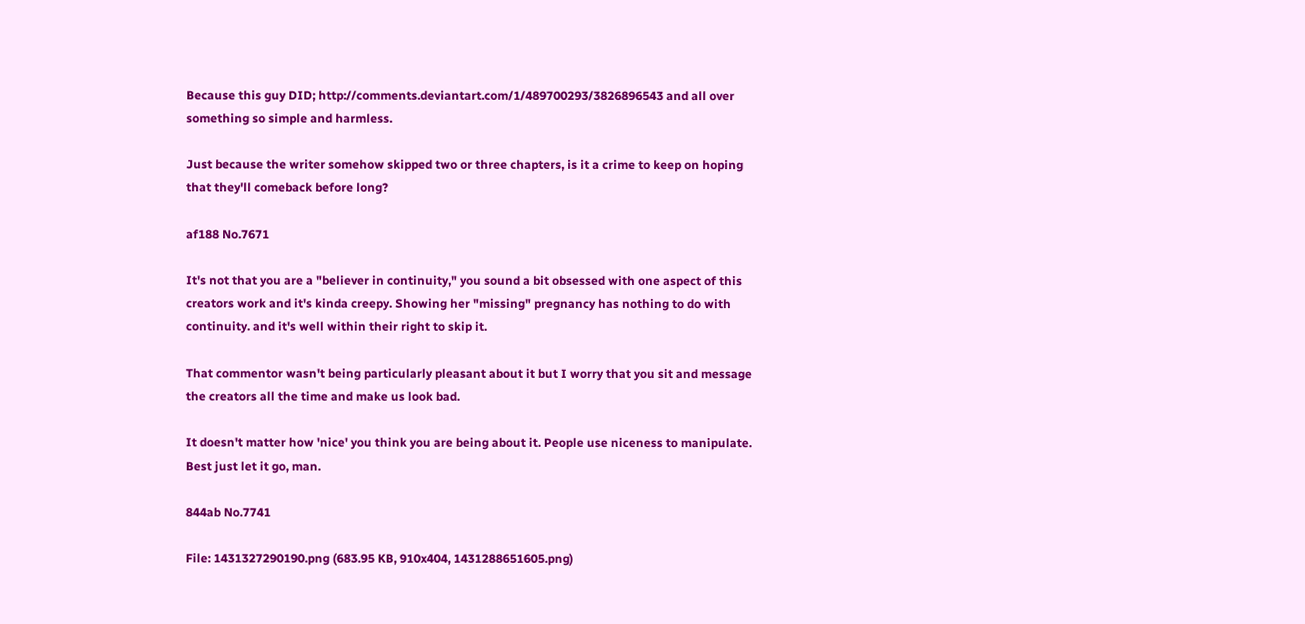Because this guy DID; http://comments.deviantart.com/1/489700293/3826896543 and all over something so simple and harmless.

Just because the writer somehow skipped two or three chapters, is it a crime to keep on hoping that they'll comeback before long?

af188 No.7671

It's not that you are a "believer in continuity," you sound a bit obsessed with one aspect of this creators work and it's kinda creepy. Showing her "missing" pregnancy has nothing to do with continuity. and it's well within their right to skip it.

That commentor wasn't being particularly pleasant about it but I worry that you sit and message the creators all the time and make us look bad.

It doesn't matter how 'nice' you think you are being about it. People use niceness to manipulate. Best just let it go, man.

844ab No.7741

File: 1431327290190.png (683.95 KB, 910x404, 1431288651605.png)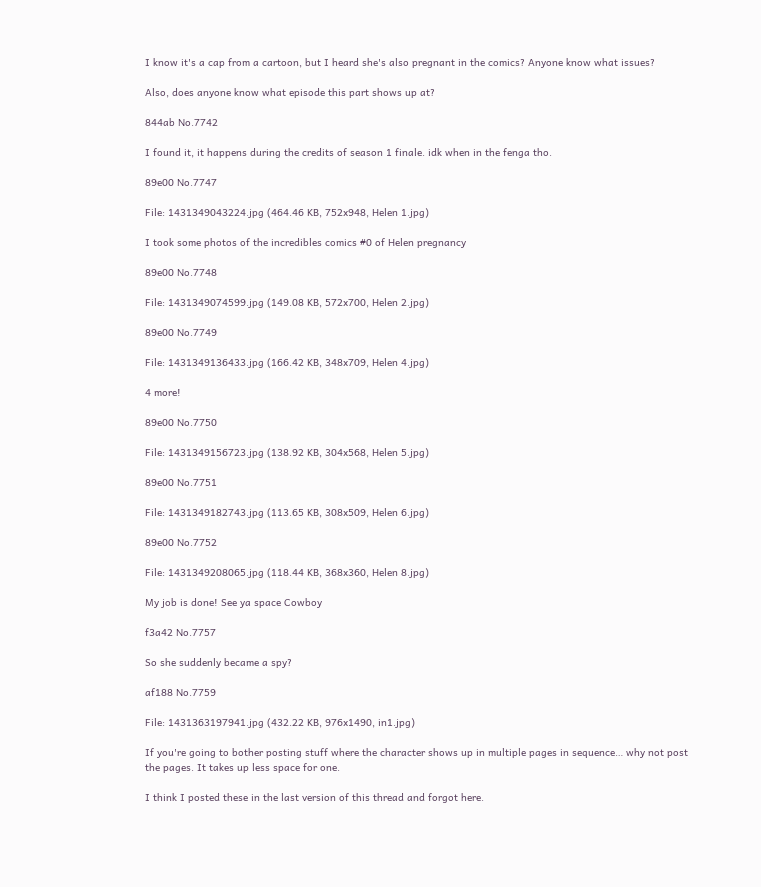I know it's a cap from a cartoon, but I heard she's also pregnant in the comics? Anyone know what issues?

Also, does anyone know what episode this part shows up at?

844ab No.7742

I found it, it happens during the credits of season 1 finale. idk when in the fenga tho.

89e00 No.7747

File: 1431349043224.jpg (464.46 KB, 752x948, Helen 1.jpg)

I took some photos of the incredibles comics #0 of Helen pregnancy

89e00 No.7748

File: 1431349074599.jpg (149.08 KB, 572x700, Helen 2.jpg)

89e00 No.7749

File: 1431349136433.jpg (166.42 KB, 348x709, Helen 4.jpg)

4 more!

89e00 No.7750

File: 1431349156723.jpg (138.92 KB, 304x568, Helen 5.jpg)

89e00 No.7751

File: 1431349182743.jpg (113.65 KB, 308x509, Helen 6.jpg)

89e00 No.7752

File: 1431349208065.jpg (118.44 KB, 368x360, Helen 8.jpg)

My job is done! See ya space Cowboy

f3a42 No.7757

So she suddenly became a spy?

af188 No.7759

File: 1431363197941.jpg (432.22 KB, 976x1490, in1.jpg)

If you're going to bother posting stuff where the character shows up in multiple pages in sequence… why not post the pages. It takes up less space for one.

I think I posted these in the last version of this thread and forgot here.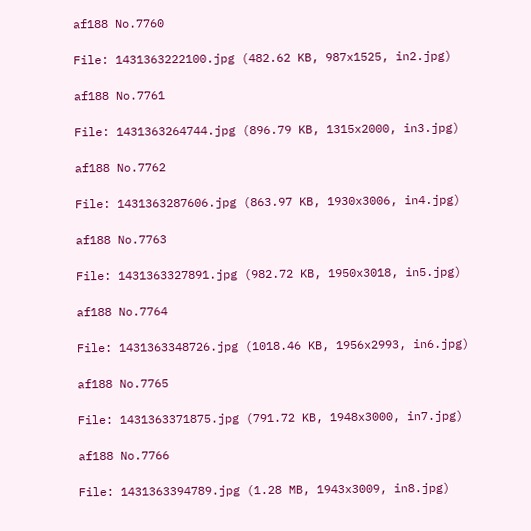af188 No.7760

File: 1431363222100.jpg (482.62 KB, 987x1525, in2.jpg)

af188 No.7761

File: 1431363264744.jpg (896.79 KB, 1315x2000, in3.jpg)

af188 No.7762

File: 1431363287606.jpg (863.97 KB, 1930x3006, in4.jpg)

af188 No.7763

File: 1431363327891.jpg (982.72 KB, 1950x3018, in5.jpg)

af188 No.7764

File: 1431363348726.jpg (1018.46 KB, 1956x2993, in6.jpg)

af188 No.7765

File: 1431363371875.jpg (791.72 KB, 1948x3000, in7.jpg)

af188 No.7766

File: 1431363394789.jpg (1.28 MB, 1943x3009, in8.jpg)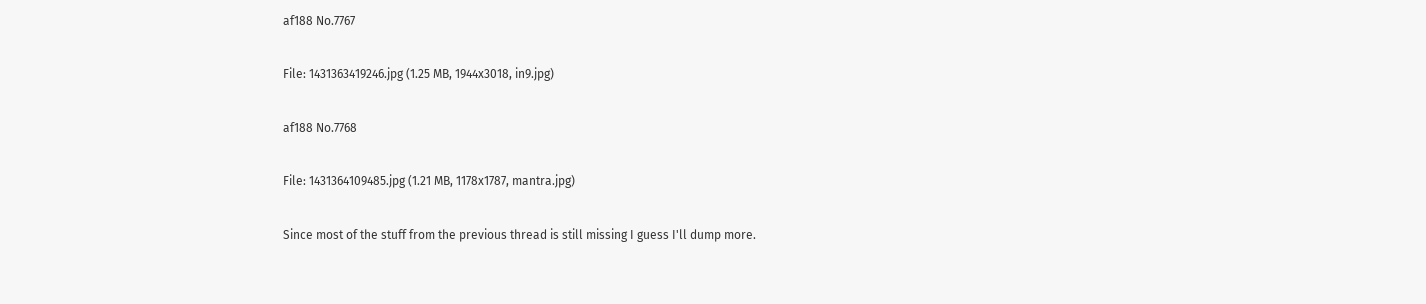af188 No.7767

File: 1431363419246.jpg (1.25 MB, 1944x3018, in9.jpg)

af188 No.7768

File: 1431364109485.jpg (1.21 MB, 1178x1787, mantra.jpg)

Since most of the stuff from the previous thread is still missing I guess I'll dump more.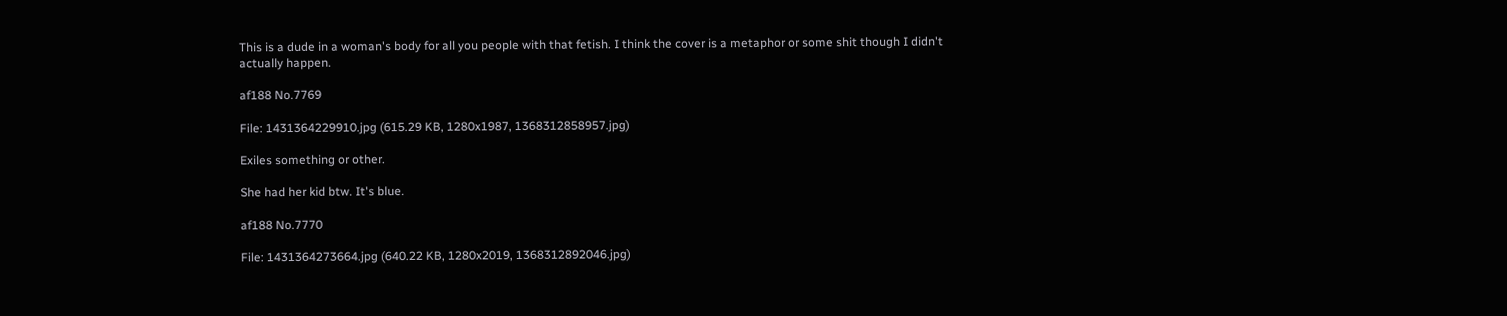This is a dude in a woman's body for all you people with that fetish. I think the cover is a metaphor or some shit though I didn't actually happen.

af188 No.7769

File: 1431364229910.jpg (615.29 KB, 1280x1987, 1368312858957.jpg)

Exiles something or other.

She had her kid btw. It's blue.

af188 No.7770

File: 1431364273664.jpg (640.22 KB, 1280x2019, 1368312892046.jpg)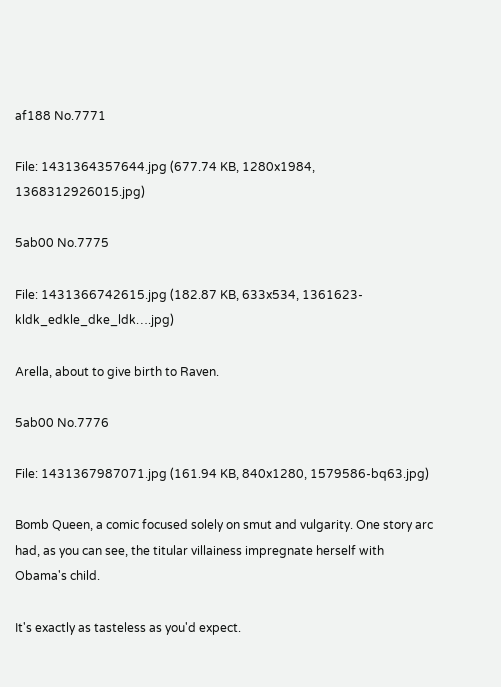af188 No.7771

File: 1431364357644.jpg (677.74 KB, 1280x1984, 1368312926015.jpg)

5ab00 No.7775

File: 1431366742615.jpg (182.87 KB, 633x534, 1361623-kldk_edkle_dke_ldk….jpg)

Arella, about to give birth to Raven.

5ab00 No.7776

File: 1431367987071.jpg (161.94 KB, 840x1280, 1579586-bq63.jpg)

Bomb Queen, a comic focused solely on smut and vulgarity. One story arc had, as you can see, the titular villainess impregnate herself with Obama's child.

It's exactly as tasteless as you'd expect.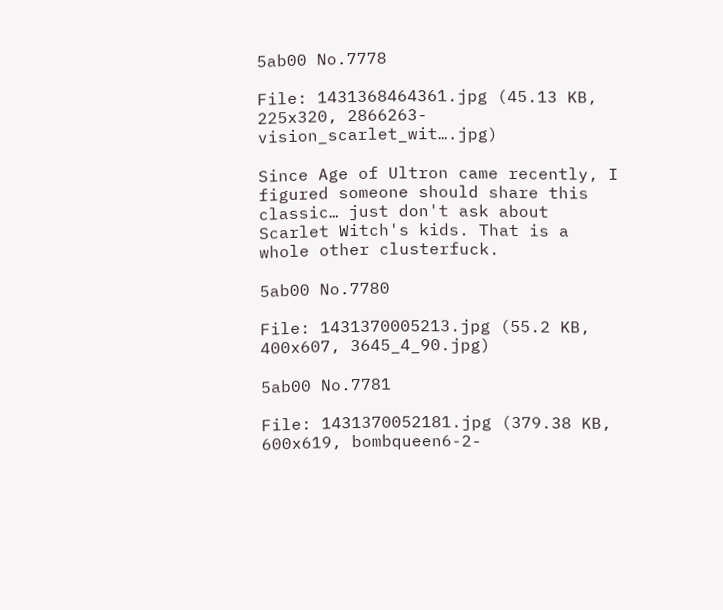5ab00 No.7778

File: 1431368464361.jpg (45.13 KB, 225x320, 2866263-vision_scarlet_wit….jpg)

Since Age of Ultron came recently, I figured someone should share this classic… just don't ask about Scarlet Witch's kids. That is a whole other clusterfuck.

5ab00 No.7780

File: 1431370005213.jpg (55.2 KB, 400x607, 3645_4_90.jpg)

5ab00 No.7781

File: 1431370052181.jpg (379.38 KB, 600x619, bombqueen6-2-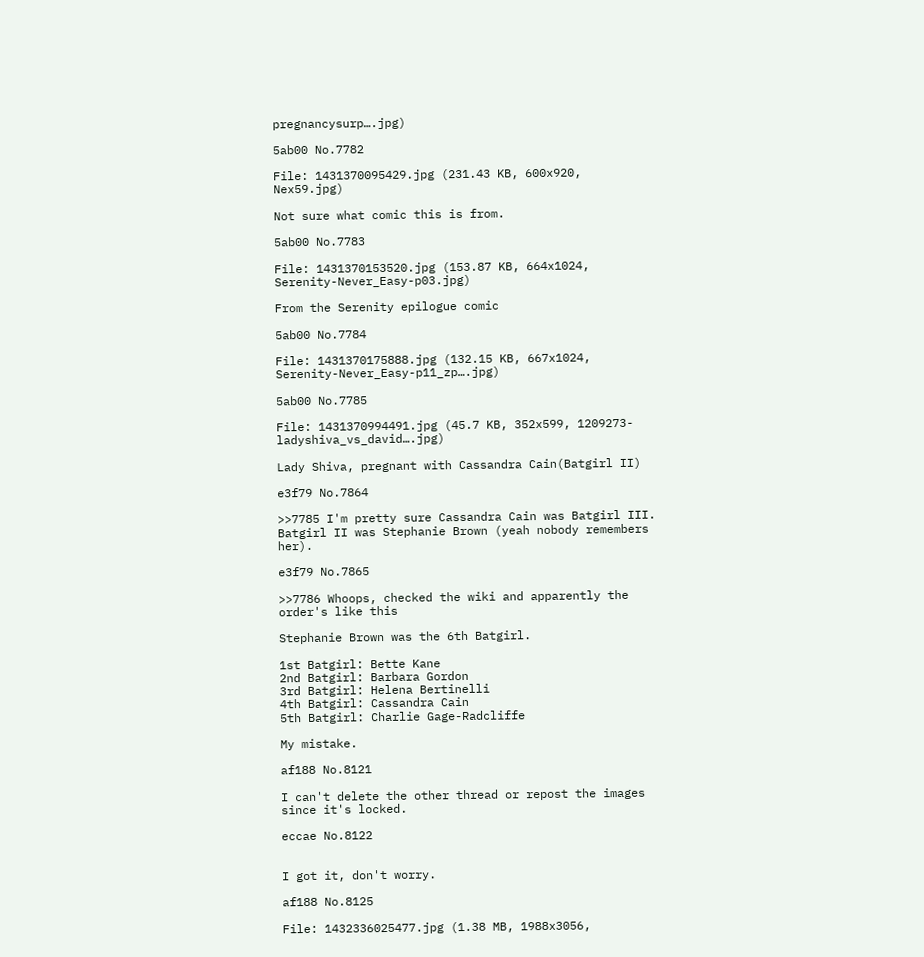pregnancysurp….jpg)

5ab00 No.7782

File: 1431370095429.jpg (231.43 KB, 600x920, Nex59.jpg)

Not sure what comic this is from.

5ab00 No.7783

File: 1431370153520.jpg (153.87 KB, 664x1024, Serenity-Never_Easy-p03.jpg)

From the Serenity epilogue comic

5ab00 No.7784

File: 1431370175888.jpg (132.15 KB, 667x1024, Serenity-Never_Easy-p11_zp….jpg)

5ab00 No.7785

File: 1431370994491.jpg (45.7 KB, 352x599, 1209273-ladyshiva_vs_david….jpg)

Lady Shiva, pregnant with Cassandra Cain(Batgirl II)

e3f79 No.7864

>>7785 I'm pretty sure Cassandra Cain was Batgirl III. Batgirl II was Stephanie Brown (yeah nobody remembers her).

e3f79 No.7865

>>7786 Whoops, checked the wiki and apparently the order's like this

Stephanie Brown was the 6th Batgirl.

1st Batgirl: Bette Kane
2nd Batgirl: Barbara Gordon
3rd Batgirl: Helena Bertinelli
4th Batgirl: Cassandra Cain
5th Batgirl: Charlie Gage-Radcliffe

My mistake.

af188 No.8121

I can't delete the other thread or repost the images since it's locked.

eccae No.8122


I got it, don't worry.

af188 No.8125

File: 1432336025477.jpg (1.38 MB, 1988x3056,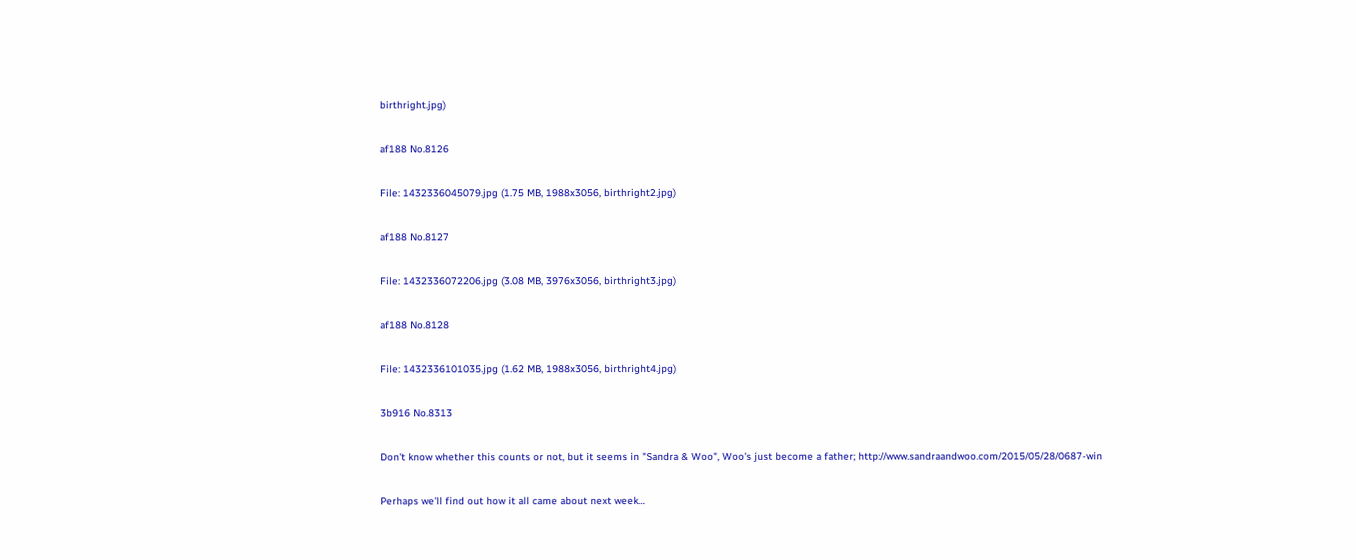birthright.jpg)

af188 No.8126

File: 1432336045079.jpg (1.75 MB, 1988x3056, birthright2.jpg)

af188 No.8127

File: 1432336072206.jpg (3.08 MB, 3976x3056, birthright3.jpg)

af188 No.8128

File: 1432336101035.jpg (1.62 MB, 1988x3056, birthright4.jpg)

3b916 No.8313

Don't know whether this counts or not, but it seems in "Sandra & Woo", Woo's just become a father; http://www.sandraandwoo.com/2015/05/28/0687-win

Perhaps we'll find out how it all came about next week…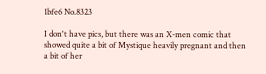1bfe6 No.8323

I don't have pics, but there was an X-men comic that showed quite a bit of Mystique heavily pregnant and then a bit of her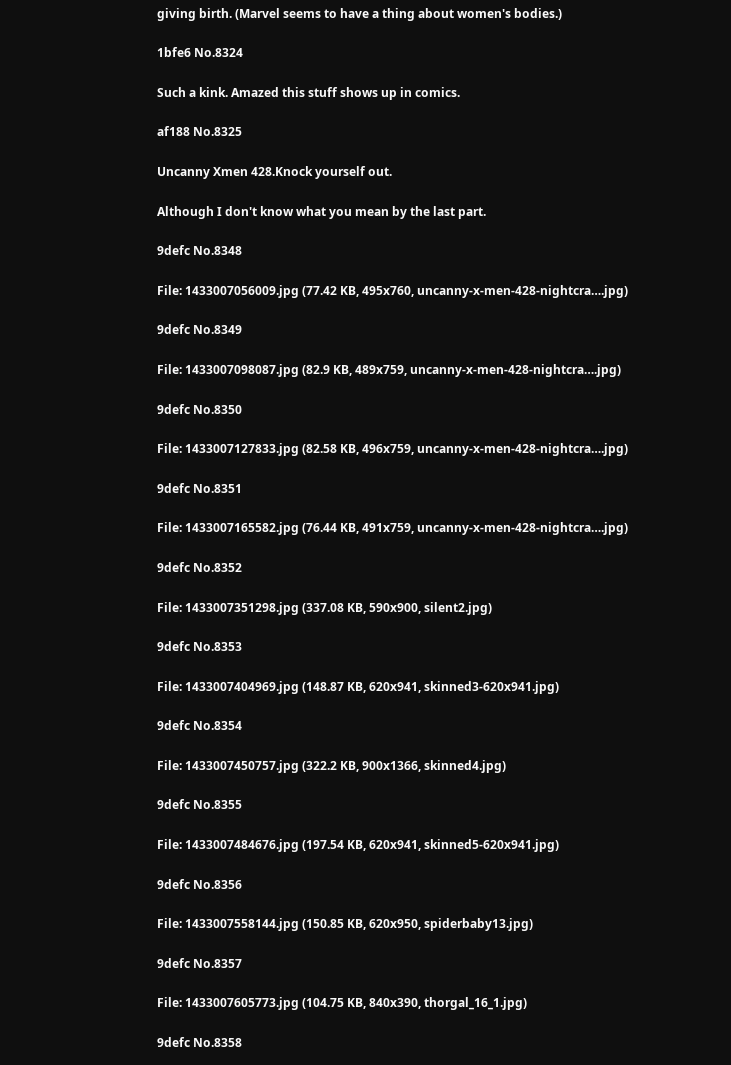giving birth. (Marvel seems to have a thing about women's bodies.)

1bfe6 No.8324

Such a kink. Amazed this stuff shows up in comics.

af188 No.8325

Uncanny Xmen 428.Knock yourself out.

Although I don't know what you mean by the last part.

9defc No.8348

File: 1433007056009.jpg (77.42 KB, 495x760, uncanny-x-men-428-nightcra….jpg)

9defc No.8349

File: 1433007098087.jpg (82.9 KB, 489x759, uncanny-x-men-428-nightcra….jpg)

9defc No.8350

File: 1433007127833.jpg (82.58 KB, 496x759, uncanny-x-men-428-nightcra….jpg)

9defc No.8351

File: 1433007165582.jpg (76.44 KB, 491x759, uncanny-x-men-428-nightcra….jpg)

9defc No.8352

File: 1433007351298.jpg (337.08 KB, 590x900, silent2.jpg)

9defc No.8353

File: 1433007404969.jpg (148.87 KB, 620x941, skinned3-620x941.jpg)

9defc No.8354

File: 1433007450757.jpg (322.2 KB, 900x1366, skinned4.jpg)

9defc No.8355

File: 1433007484676.jpg (197.54 KB, 620x941, skinned5-620x941.jpg)

9defc No.8356

File: 1433007558144.jpg (150.85 KB, 620x950, spiderbaby13.jpg)

9defc No.8357

File: 1433007605773.jpg (104.75 KB, 840x390, thorgal_16_1.jpg)

9defc No.8358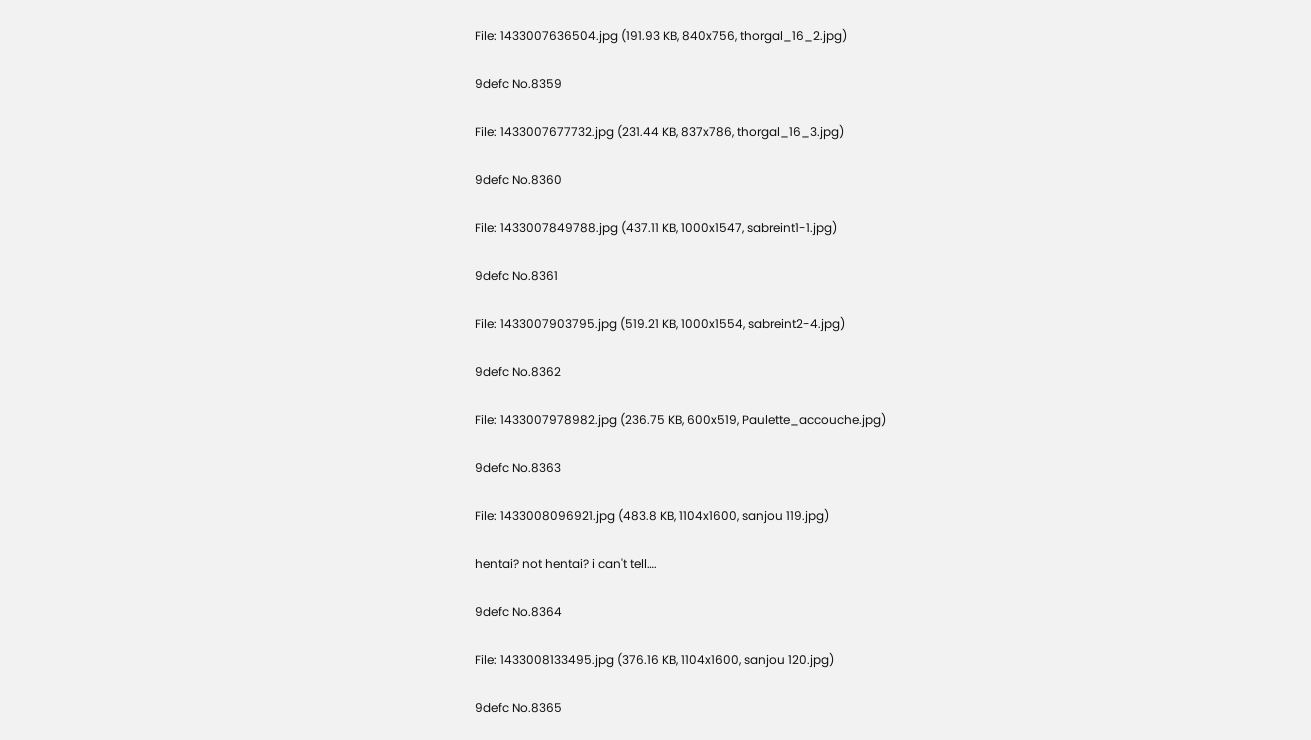File: 1433007636504.jpg (191.93 KB, 840x756, thorgal_16_2.jpg)

9defc No.8359

File: 1433007677732.jpg (231.44 KB, 837x786, thorgal_16_3.jpg)

9defc No.8360

File: 1433007849788.jpg (437.11 KB, 1000x1547, sabreint1-1.jpg)

9defc No.8361

File: 1433007903795.jpg (519.21 KB, 1000x1554, sabreint2-4.jpg)

9defc No.8362

File: 1433007978982.jpg (236.75 KB, 600x519, Paulette_accouche.jpg)

9defc No.8363

File: 1433008096921.jpg (483.8 KB, 1104x1600, sanjou 119.jpg)

hentai? not hentai? i can't tell….

9defc No.8364

File: 1433008133495.jpg (376.16 KB, 1104x1600, sanjou 120.jpg)

9defc No.8365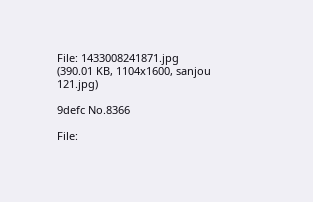File: 1433008241871.jpg (390.01 KB, 1104x1600, sanjou 121.jpg)

9defc No.8366

File: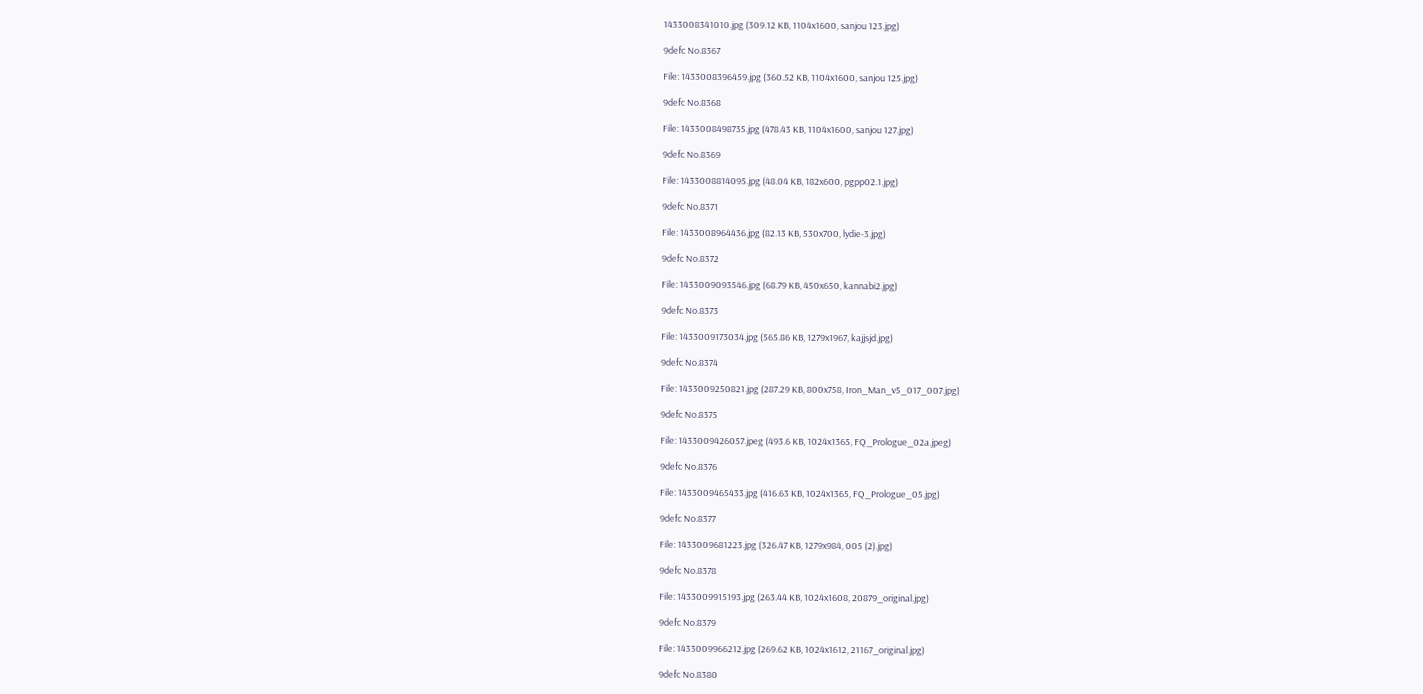1433008341010.jpg (309.12 KB, 1104x1600, sanjou 123.jpg)

9defc No.8367

File: 1433008396459.jpg (360.52 KB, 1104x1600, sanjou 125.jpg)

9defc No.8368

File: 1433008498735.jpg (478.43 KB, 1104x1600, sanjou 127.jpg)

9defc No.8369

File: 1433008814095.jpg (48.04 KB, 182x600, pgpp02.1.jpg)

9defc No.8371

File: 1433008964436.jpg (82.13 KB, 530x700, lydie-3.jpg)

9defc No.8372

File: 1433009093546.jpg (68.79 KB, 450x650, kannabi2.jpg)

9defc No.8373

File: 1433009173034.jpg (565.86 KB, 1279x1967, kajjsjd.jpg)

9defc No.8374

File: 1433009250821.jpg (287.29 KB, 800x758, Iron_Man_v5_017_007.jpg)

9defc No.8375

File: 1433009426057.jpeg (493.6 KB, 1024x1365, FQ_Prologue_02a.jpeg)

9defc No.8376

File: 1433009465433.jpg (416.63 KB, 1024x1365, FQ_Prologue_05.jpg)

9defc No.8377

File: 1433009681223.jpg (326.47 KB, 1279x984, 005 (2).jpg)

9defc No.8378

File: 1433009915193.jpg (263.44 KB, 1024x1608, 20879_original.jpg)

9defc No.8379

File: 1433009966212.jpg (269.62 KB, 1024x1612, 21167_original.jpg)

9defc No.8380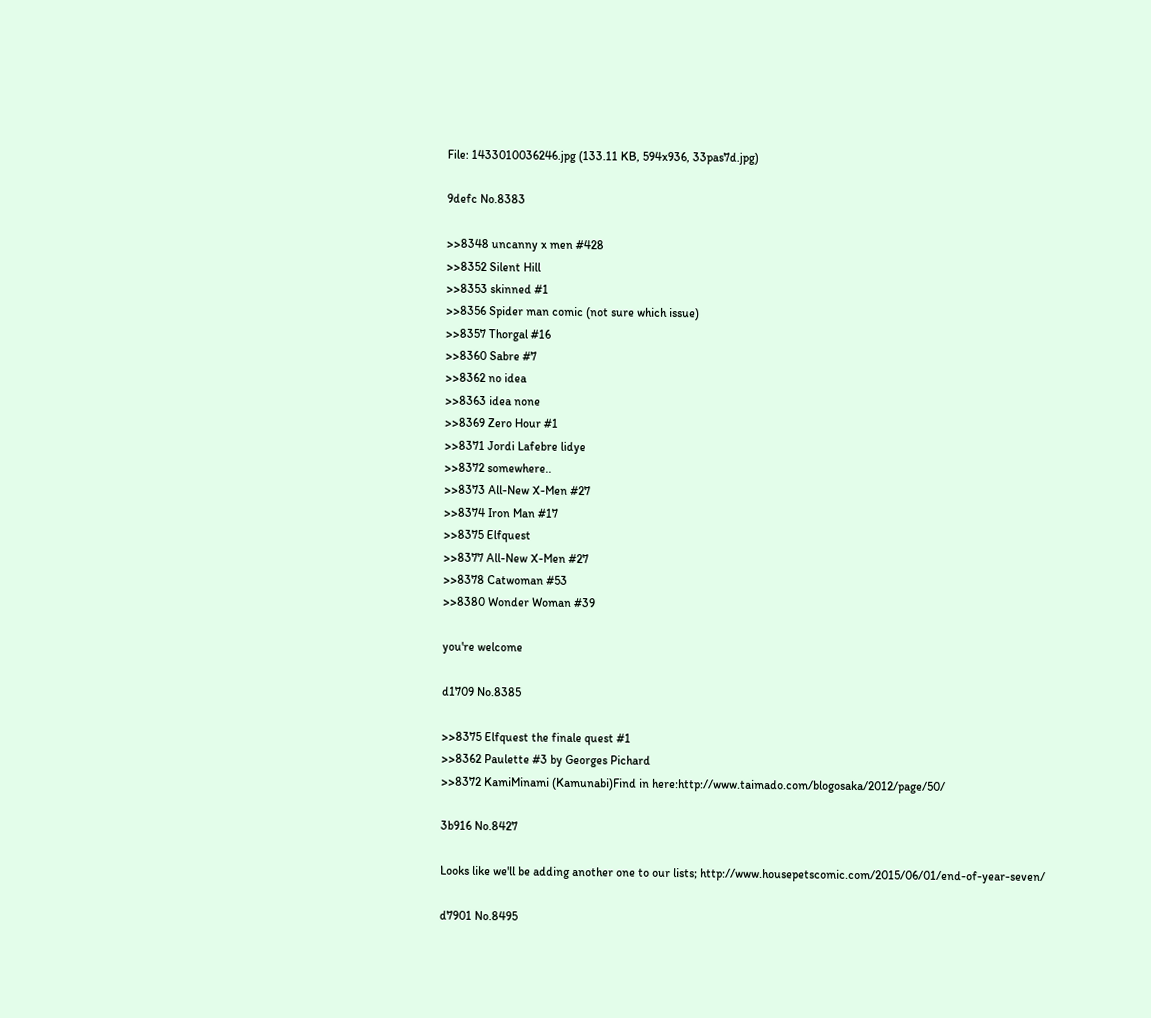File: 1433010036246.jpg (133.11 KB, 594x936, 33pas7d.jpg)

9defc No.8383

>>8348 uncanny x men #428
>>8352 Silent Hill
>>8353 skinned #1
>>8356 Spider man comic (not sure which issue)
>>8357 Thorgal #16
>>8360 Sabre #7
>>8362 no idea
>>8363 idea none
>>8369 Zero Hour #1
>>8371 Jordi Lafebre lidye
>>8372 somewhere..
>>8373 All-New X-Men #27
>>8374 Iron Man #17
>>8375 Elfquest
>>8377 All-New X-Men #27
>>8378 Catwoman #53
>>8380 Wonder Woman #39

you're welcome

d1709 No.8385

>>8375 Elfquest the finale quest #1
>>8362 Paulette #3 by Georges Pichard
>>8372 KamiMinami (Kamunabi)Find in here:http://www.taimado.com/blogosaka/2012/page/50/

3b916 No.8427

Looks like we'll be adding another one to our lists; http://www.housepetscomic.com/2015/06/01/end-of-year-seven/

d7901 No.8495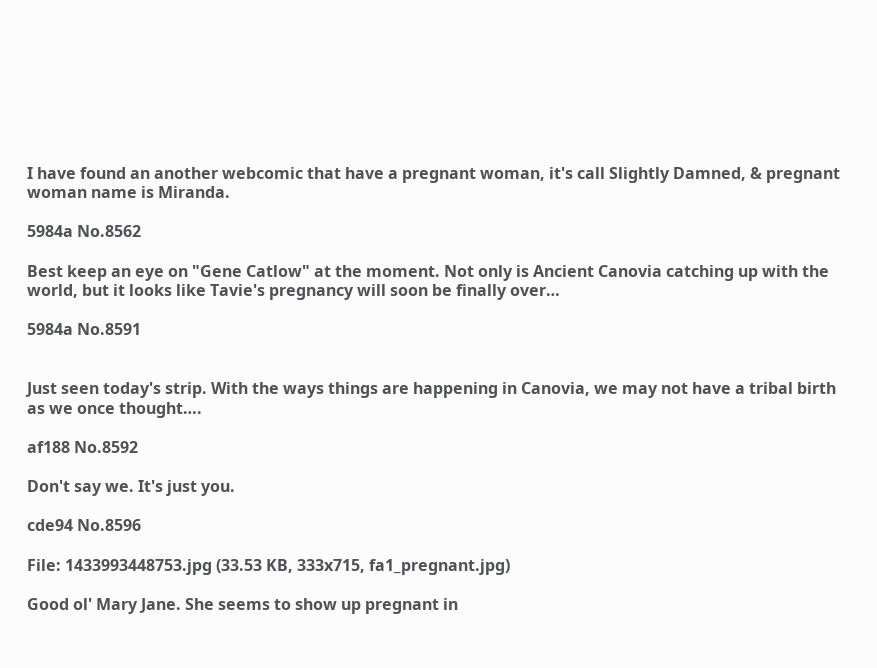I have found an another webcomic that have a pregnant woman, it's call Slightly Damned, & pregnant woman name is Miranda.

5984a No.8562

Best keep an eye on "Gene Catlow" at the moment. Not only is Ancient Canovia catching up with the world, but it looks like Tavie's pregnancy will soon be finally over…

5984a No.8591


Just seen today's strip. With the ways things are happening in Canovia, we may not have a tribal birth as we once thought….

af188 No.8592

Don't say we. It's just you.

cde94 No.8596

File: 1433993448753.jpg (33.53 KB, 333x715, fa1_pregnant.jpg)

Good ol' Mary Jane. She seems to show up pregnant in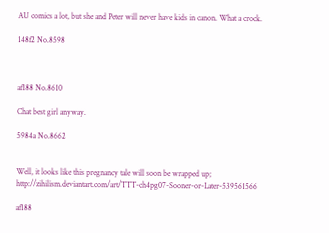AU comics a lot, but she and Peter will never have kids in canon. What a crock.

148f2 No.8598



af188 No.8610

Chat best girl anyway.

5984a No.8662


Well, it looks like this pregnancy tale will soon be wrapped up; http://zihilism.deviantart.com/art/TTT-ch4pg07-Sooner-or-Later-539561566

af188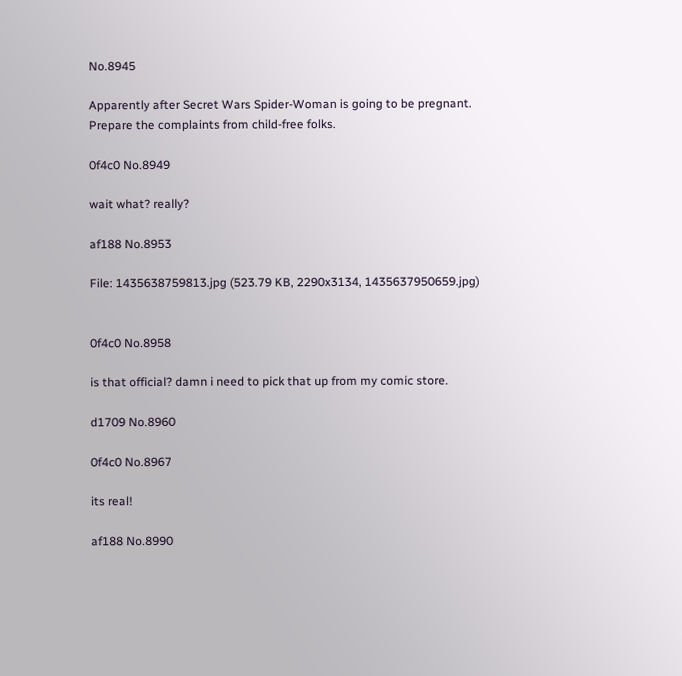No.8945

Apparently after Secret Wars Spider-Woman is going to be pregnant. Prepare the complaints from child-free folks.

0f4c0 No.8949

wait what? really?

af188 No.8953

File: 1435638759813.jpg (523.79 KB, 2290x3134, 1435637950659.jpg)


0f4c0 No.8958

is that official? damn i need to pick that up from my comic store.

d1709 No.8960

0f4c0 No.8967

its real!

af188 No.8990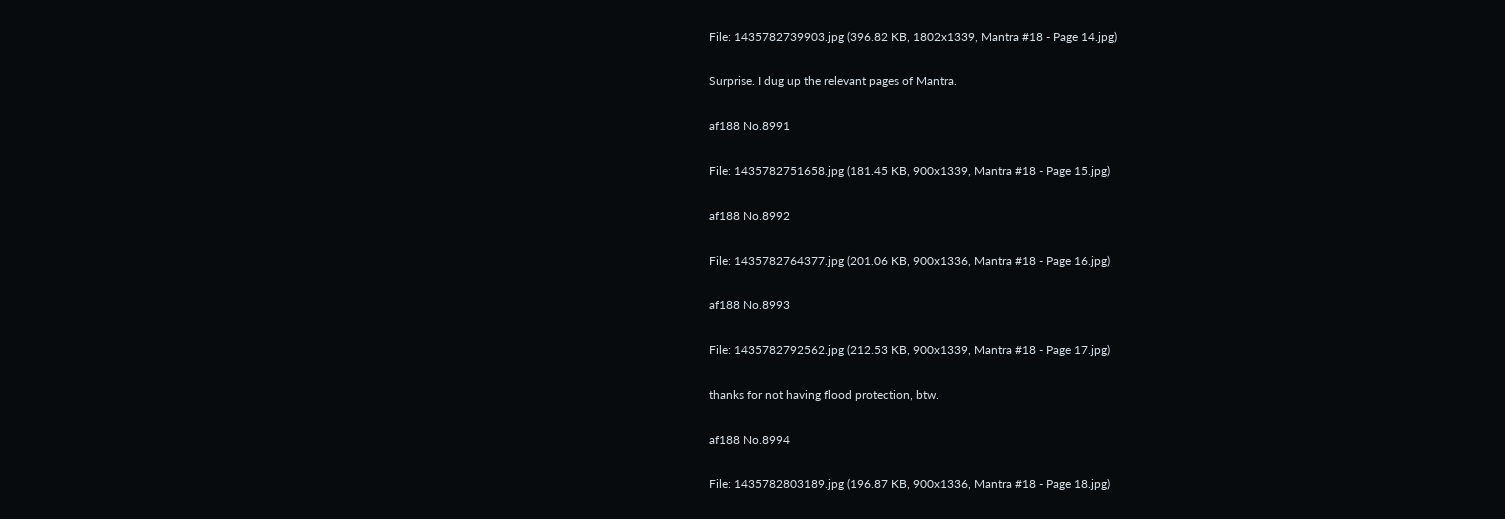File: 1435782739903.jpg (396.82 KB, 1802x1339, Mantra #18 - Page 14.jpg)

Surprise. I dug up the relevant pages of Mantra.

af188 No.8991

File: 1435782751658.jpg (181.45 KB, 900x1339, Mantra #18 - Page 15.jpg)

af188 No.8992

File: 1435782764377.jpg (201.06 KB, 900x1336, Mantra #18 - Page 16.jpg)

af188 No.8993

File: 1435782792562.jpg (212.53 KB, 900x1339, Mantra #18 - Page 17.jpg)

thanks for not having flood protection, btw.

af188 No.8994

File: 1435782803189.jpg (196.87 KB, 900x1336, Mantra #18 - Page 18.jpg)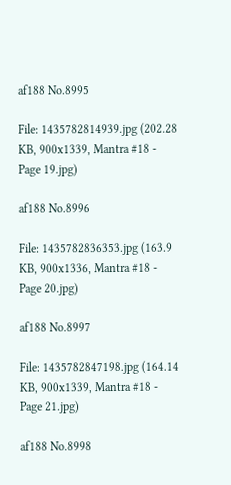af188 No.8995

File: 1435782814939.jpg (202.28 KB, 900x1339, Mantra #18 - Page 19.jpg)

af188 No.8996

File: 1435782836353.jpg (163.9 KB, 900x1336, Mantra #18 - Page 20.jpg)

af188 No.8997

File: 1435782847198.jpg (164.14 KB, 900x1339, Mantra #18 - Page 21.jpg)

af188 No.8998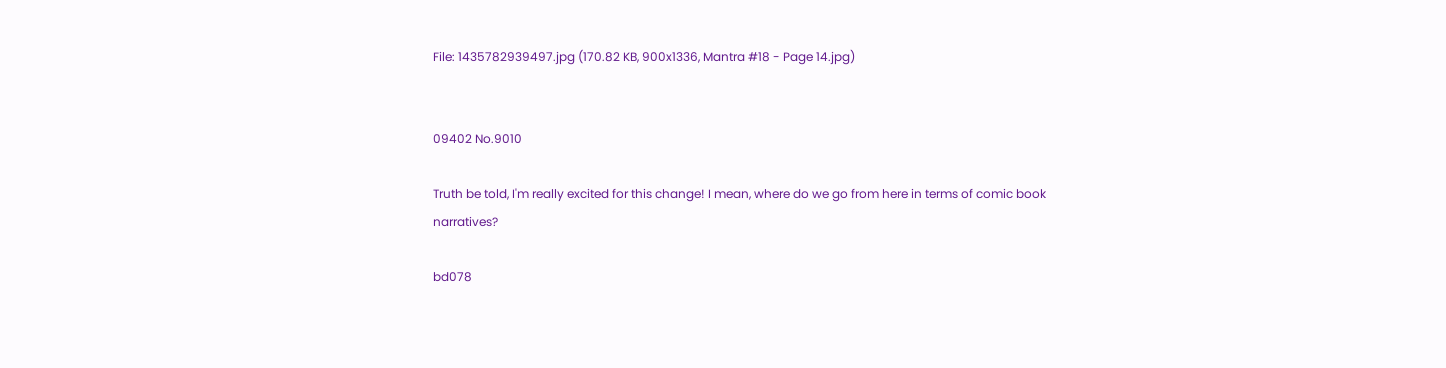File: 1435782939497.jpg (170.82 KB, 900x1336, Mantra #18 - Page 14.jpg)


09402 No.9010

Truth be told, I'm really excited for this change! I mean, where do we go from here in terms of comic book narratives?

bd078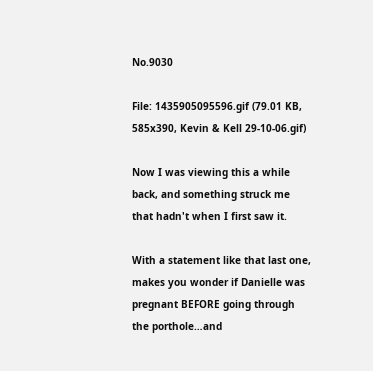No.9030

File: 1435905095596.gif (79.01 KB, 585x390, Kevin & Kell 29-10-06.gif)

Now I was viewing this a while back, and something struck me that hadn't when I first saw it.

With a statement like that last one, makes you wonder if Danielle was pregnant BEFORE going through the porthole…and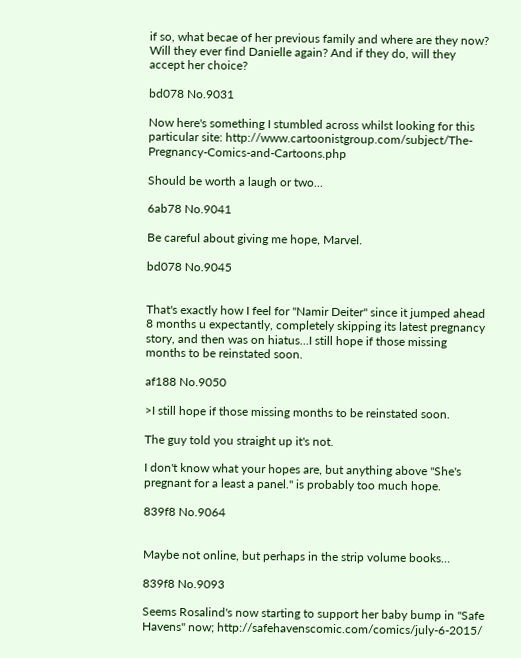if so, what becae of her previous family and where are they now? Will they ever find Danielle again? And if they do, will they accept her choice?

bd078 No.9031

Now here's something I stumbled across whilst looking for this particular site: http://www.cartoonistgroup.com/subject/The-Pregnancy-Comics-and-Cartoons.php

Should be worth a laugh or two…

6ab78 No.9041

Be careful about giving me hope, Marvel.

bd078 No.9045


That's exactly how I feel for "Namir Deiter" since it jumped ahead 8 months u expectantly, completely skipping its latest pregnancy story, and then was on hiatus…I still hope if those missing months to be reinstated soon.

af188 No.9050

>I still hope if those missing months to be reinstated soon.

The guy told you straight up it's not.

I don't know what your hopes are, but anything above "She's pregnant for a least a panel." is probably too much hope.

839f8 No.9064


Maybe not online, but perhaps in the strip volume books…

839f8 No.9093

Seems Rosalind's now starting to support her baby bump in "Safe Havens" now; http://safehavenscomic.com/comics/july-6-2015/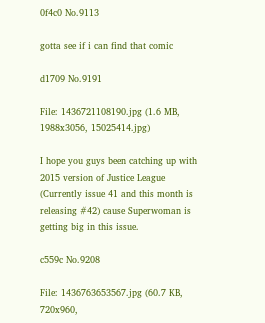0f4c0 No.9113

gotta see if i can find that comic

d1709 No.9191

File: 1436721108190.jpg (1.6 MB, 1988x3056, 15025414.jpg)

I hope you guys been catching up with 2015 version of Justice League (Currently issue 41 and this month is releasing #42) cause Superwoman is getting big in this issue.

c559c No.9208

File: 1436763653567.jpg (60.7 KB, 720x960,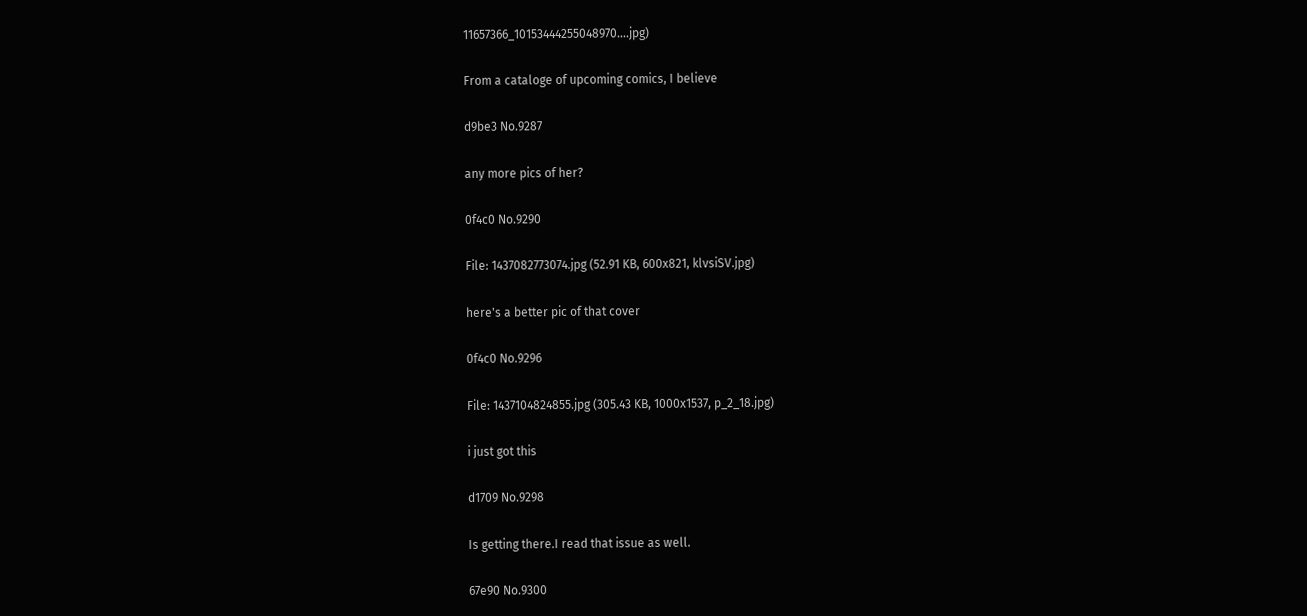11657366_10153444255048970….jpg)

From a cataloge of upcoming comics, I believe

d9be3 No.9287

any more pics of her?

0f4c0 No.9290

File: 1437082773074.jpg (52.91 KB, 600x821, klvsiSV.jpg)

here's a better pic of that cover

0f4c0 No.9296

File: 1437104824855.jpg (305.43 KB, 1000x1537, p_2_18.jpg)

i just got this

d1709 No.9298

Is getting there.I read that issue as well.

67e90 No.9300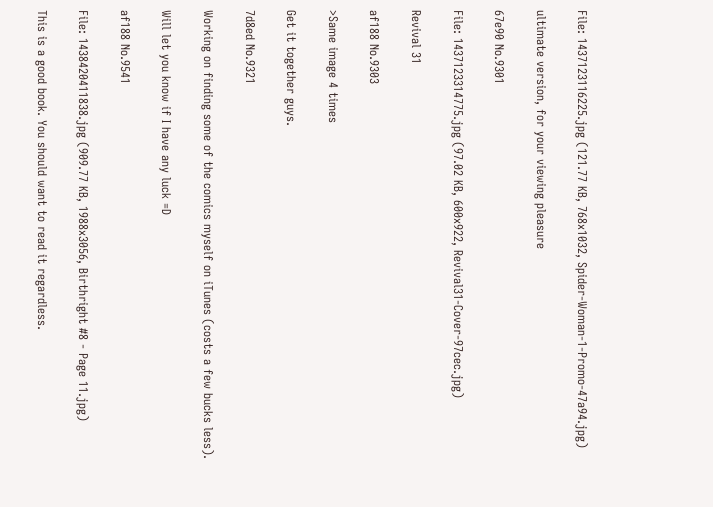File: 1437123116225.jpg (121.77 KB, 768x1032, Spider-Woman-1-Promo-47a94.jpg)

ultimate version, for your viewing pleasure

67e90 No.9301

File: 1437123314775.jpg (97.02 KB, 600x922, Revival31-Cover-97cec.jpg)

Revival 31

af188 No.9303

>Same image 4 times

Get it together guys.

7d8ed No.9321

Working on finding some of the comics myself on iTunes (costs a few bucks less).

Will let you know if I have any luck =D

af188 No.9541

File: 1438420411838.jpg (909.77 KB, 1988x3056, Birthright #8 - Page 11.jpg)

This is a good book. You should want to read it regardless.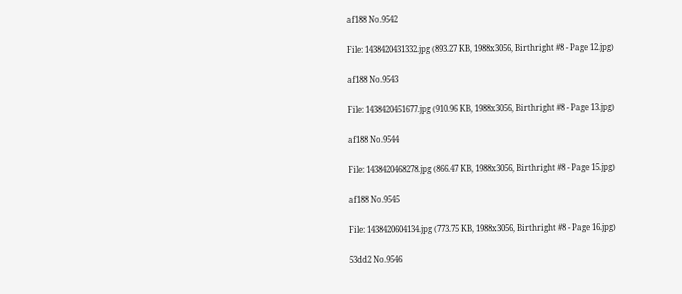af188 No.9542

File: 1438420431332.jpg (893.27 KB, 1988x3056, Birthright #8 - Page 12.jpg)

af188 No.9543

File: 1438420451677.jpg (910.96 KB, 1988x3056, Birthright #8 - Page 13.jpg)

af188 No.9544

File: 1438420468278.jpg (866.47 KB, 1988x3056, Birthright #8 - Page 15.jpg)

af188 No.9545

File: 1438420604134.jpg (773.75 KB, 1988x3056, Birthright #8 - Page 16.jpg)

53dd2 No.9546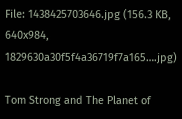File: 1438425703646.jpg (156.3 KB, 640x984, 1829630a30f5f4a36719f7a165….jpg)

Tom Strong and The Planet of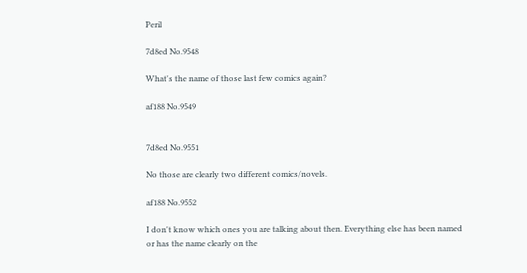Peril

7d8ed No.9548

What's the name of those last few comics again?

af188 No.9549


7d8ed No.9551

No those are clearly two different comics/novels.

af188 No.9552

I don't know which ones you are talking about then. Everything else has been named or has the name clearly on the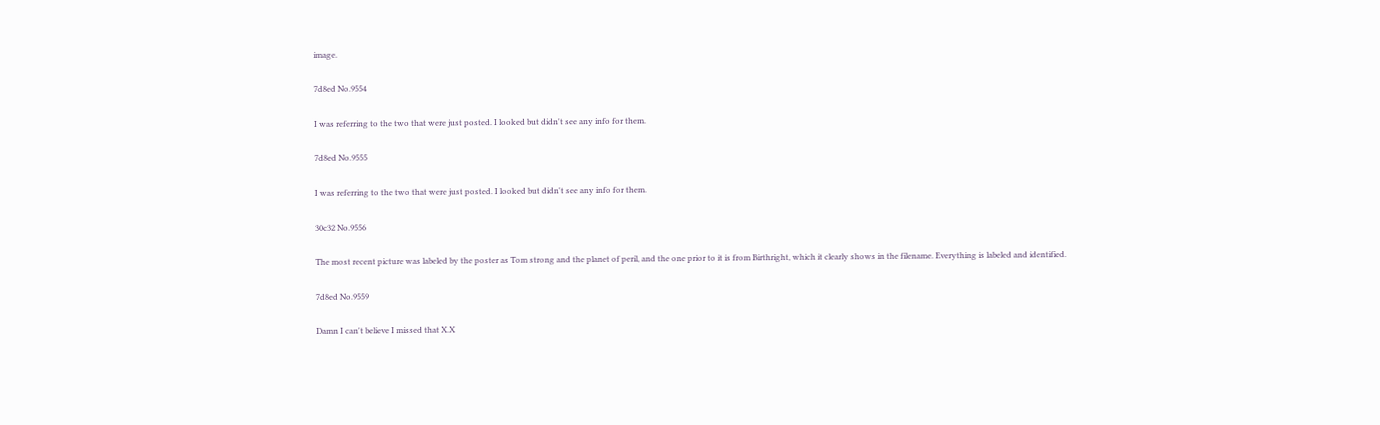image.

7d8ed No.9554

I was referring to the two that were just posted. I looked but didn't see any info for them.

7d8ed No.9555

I was referring to the two that were just posted. I looked but didn't see any info for them.

30c32 No.9556

The most recent picture was labeled by the poster as Tom strong and the planet of peril, and the one prior to it is from Birthright, which it clearly shows in the filename. Everything is labeled and identified.

7d8ed No.9559

Damn I can't believe I missed that X.X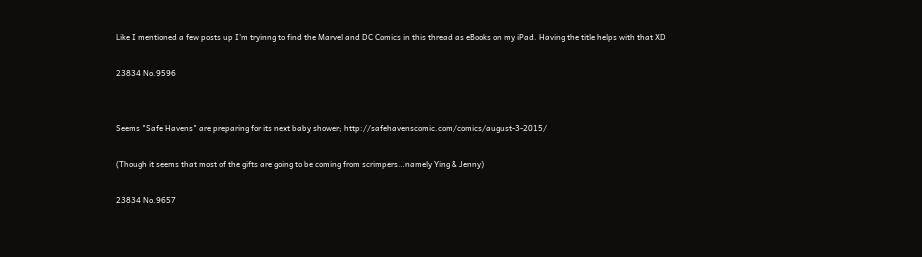Like I mentioned a few posts up I'm tryinng to find the Marvel and DC Comics in this thread as eBooks on my iPad. Having the title helps with that XD

23834 No.9596


Seems "Safe Havens" are preparing for its next baby shower; http://safehavenscomic.com/comics/august-3-2015/

(Though it seems that most of the gifts are going to be coming from scrimpers…namely Ying & Jenny)

23834 No.9657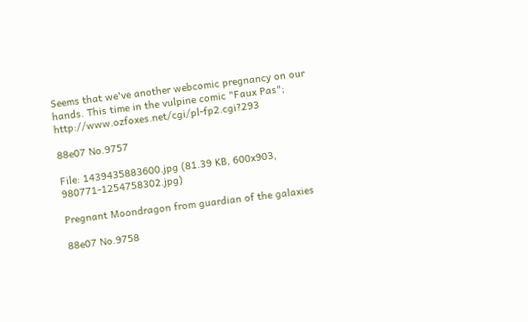Seems that we've another webcomic pregnancy on our hands. This time in the vulpine comic "Faux Pas"; http://www.ozfoxes.net/cgi/pl-fp2.cgi?293

88e07 No.9757

File: 1439435883600.jpg (81.39 KB, 600x903, 980771-1254758302.jpg)

Pregnant Moondragon from guardian of the galaxies

88e07 No.9758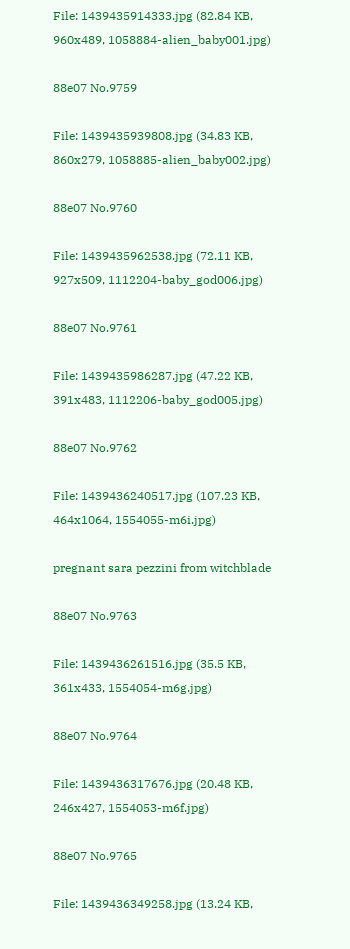File: 1439435914333.jpg (82.84 KB, 960x489, 1058884-alien_baby001.jpg)

88e07 No.9759

File: 1439435939808.jpg (34.83 KB, 860x279, 1058885-alien_baby002.jpg)

88e07 No.9760

File: 1439435962538.jpg (72.11 KB, 927x509, 1112204-baby_god006.jpg)

88e07 No.9761

File: 1439435986287.jpg (47.22 KB, 391x483, 1112206-baby_god005.jpg)

88e07 No.9762

File: 1439436240517.jpg (107.23 KB, 464x1064, 1554055-m6i.jpg)

pregnant sara pezzini from witchblade

88e07 No.9763

File: 1439436261516.jpg (35.5 KB, 361x433, 1554054-m6g.jpg)

88e07 No.9764

File: 1439436317676.jpg (20.48 KB, 246x427, 1554053-m6f.jpg)

88e07 No.9765

File: 1439436349258.jpg (13.24 KB,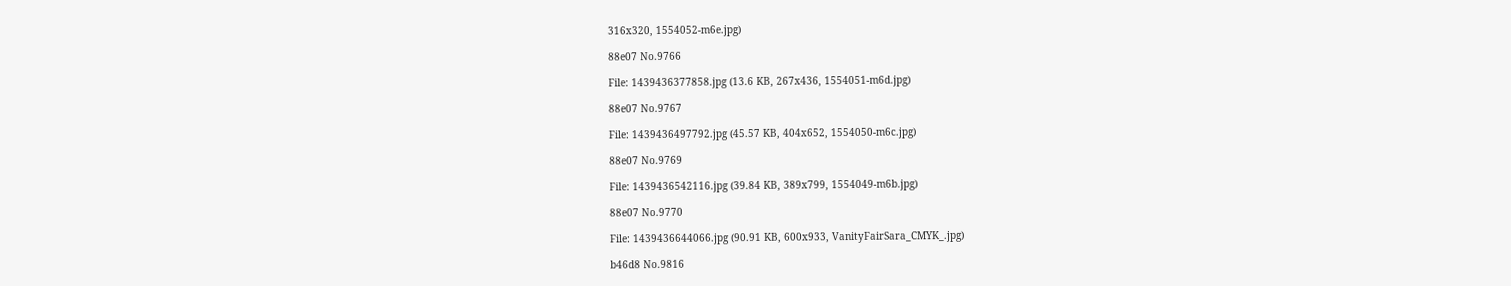316x320, 1554052-m6e.jpg)

88e07 No.9766

File: 1439436377858.jpg (13.6 KB, 267x436, 1554051-m6d.jpg)

88e07 No.9767

File: 1439436497792.jpg (45.57 KB, 404x652, 1554050-m6c.jpg)

88e07 No.9769

File: 1439436542116.jpg (39.84 KB, 389x799, 1554049-m6b.jpg)

88e07 No.9770

File: 1439436644066.jpg (90.91 KB, 600x933, VanityFairSara_CMYK_.jpg)

b46d8 No.9816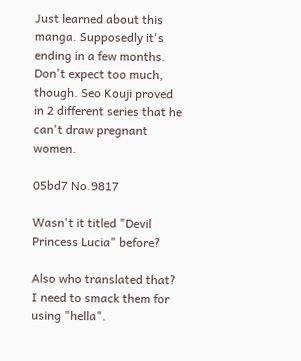Just learned about this manga. Supposedly it's ending in a few months. Don't expect too much, though. Seo Kouji proved in 2 different series that he can't draw pregnant women.

05bd7 No.9817

Wasn't it titled "Devil Princess Lucia" before?

Also who translated that? I need to smack them for using "hella".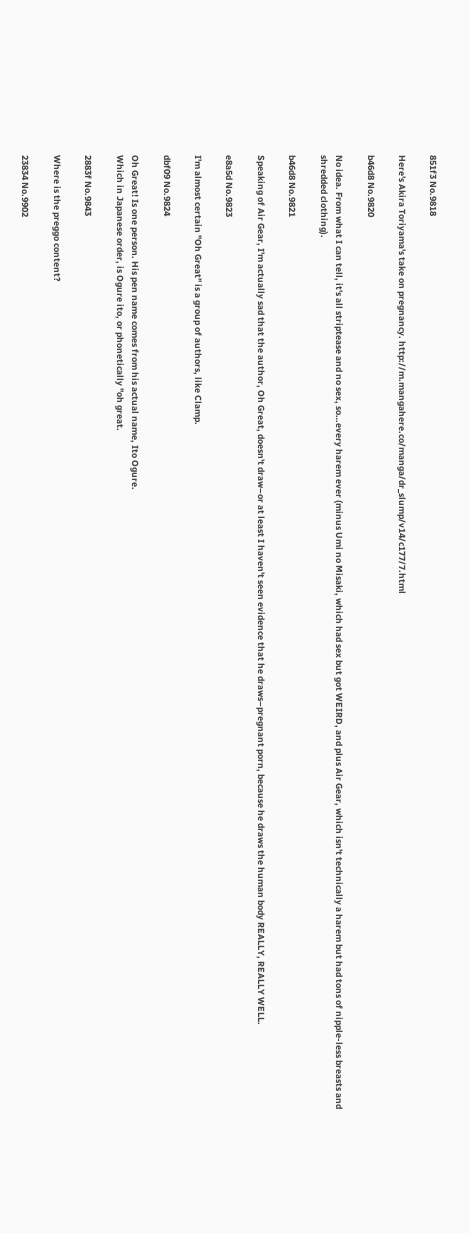851f3 No.9818

Here's Akira Toriyama's take on pregnancy. http://m.mangahere.co/manga/dr_slump/v14/c177/7.html

b46d8 No.9820

No idea. From what I can tell, it's all striptease and no sex, so…every harem ever (minus Umi no Misaki, which had sex but got WEIRD, and plus Air Gear, which isn't technically a harem but had tons of nipple-less breasts and shredded clothing).

b46d8 No.9821

Speaking of Air Gear, I'm actually sad that the author, Oh Great, doesn't draw–or at least I haven't seen evidence that he draws–pregnant porn, because he draws the human body REALLY, REALLY WELL.

e8a5d No.9823

I'm almost certain "Oh Great" is a group of authors, like Clamp.

dbf09 No.9824

Oh Great! Is one person. His pen name comes from his actual name, Ito Ogure.
Which in Japanese order, is Ogure ito, or phonetically "oh great.

2883f No.9843

Where is the preggo content?

23834 No.9902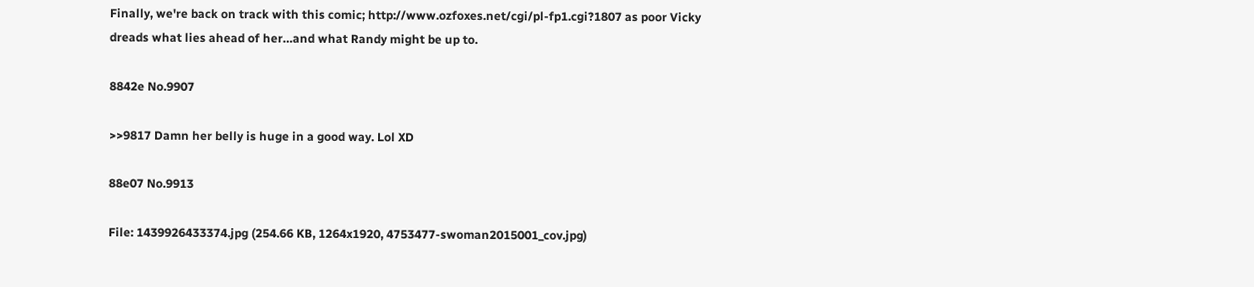Finally, we're back on track with this comic; http://www.ozfoxes.net/cgi/pl-fp1.cgi?1807 as poor Vicky dreads what lies ahead of her…and what Randy might be up to.

8842e No.9907

>>9817 Damn her belly is huge in a good way. Lol XD

88e07 No.9913

File: 1439926433374.jpg (254.66 KB, 1264x1920, 4753477-swoman2015001_cov.jpg)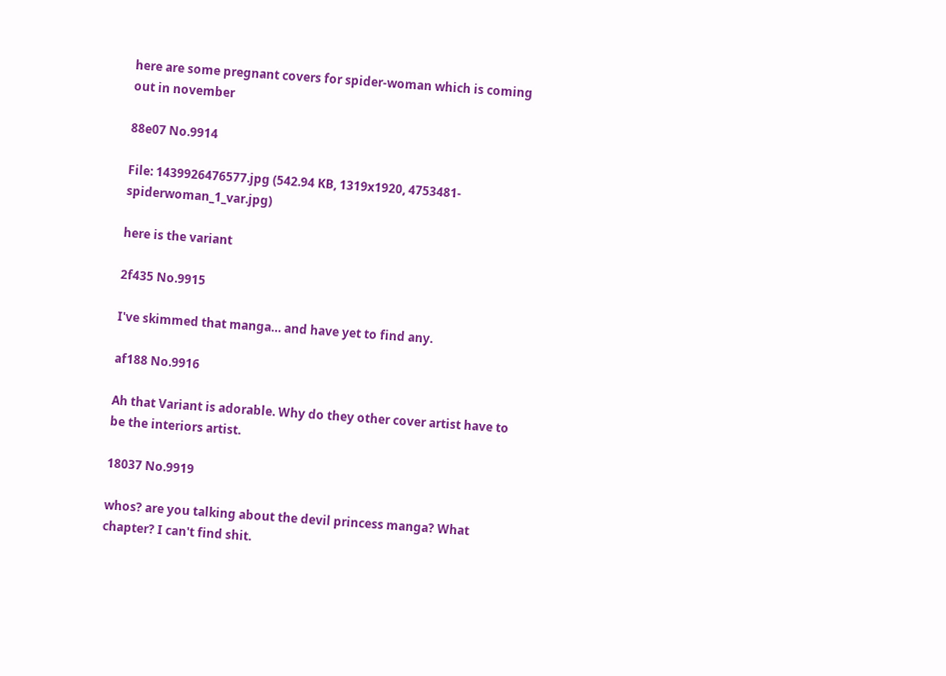here are some pregnant covers for spider-woman which is coming out in november

88e07 No.9914

File: 1439926476577.jpg (542.94 KB, 1319x1920, 4753481-spiderwoman_1_var.jpg)

here is the variant

2f435 No.9915

I've skimmed that manga… and have yet to find any.

af188 No.9916

Ah that Variant is adorable. Why do they other cover artist have to be the interiors artist.

18037 No.9919

whos? are you talking about the devil princess manga? What chapter? I can't find shit.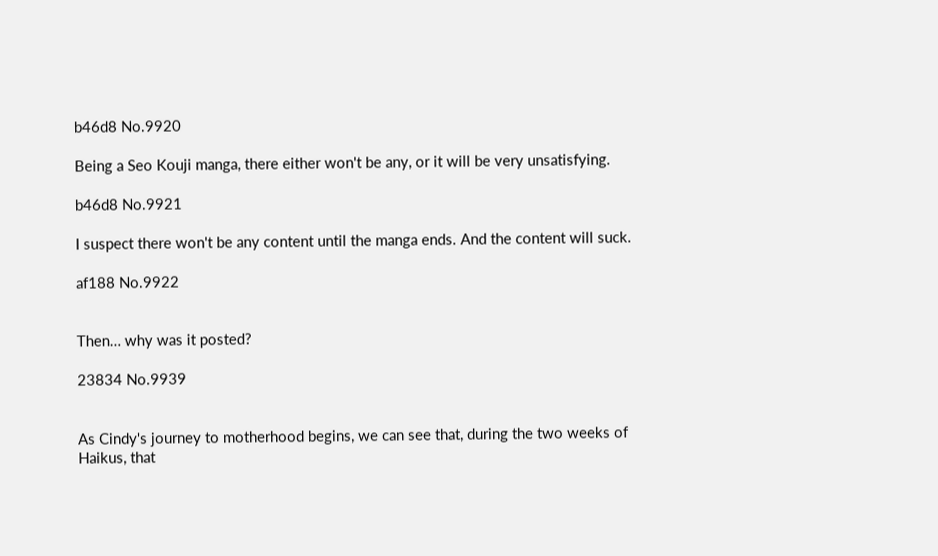b46d8 No.9920

Being a Seo Kouji manga, there either won't be any, or it will be very unsatisfying.

b46d8 No.9921

I suspect there won't be any content until the manga ends. And the content will suck.

af188 No.9922


Then… why was it posted?

23834 No.9939


As Cindy's journey to motherhood begins, we can see that, during the two weeks of Haikus, that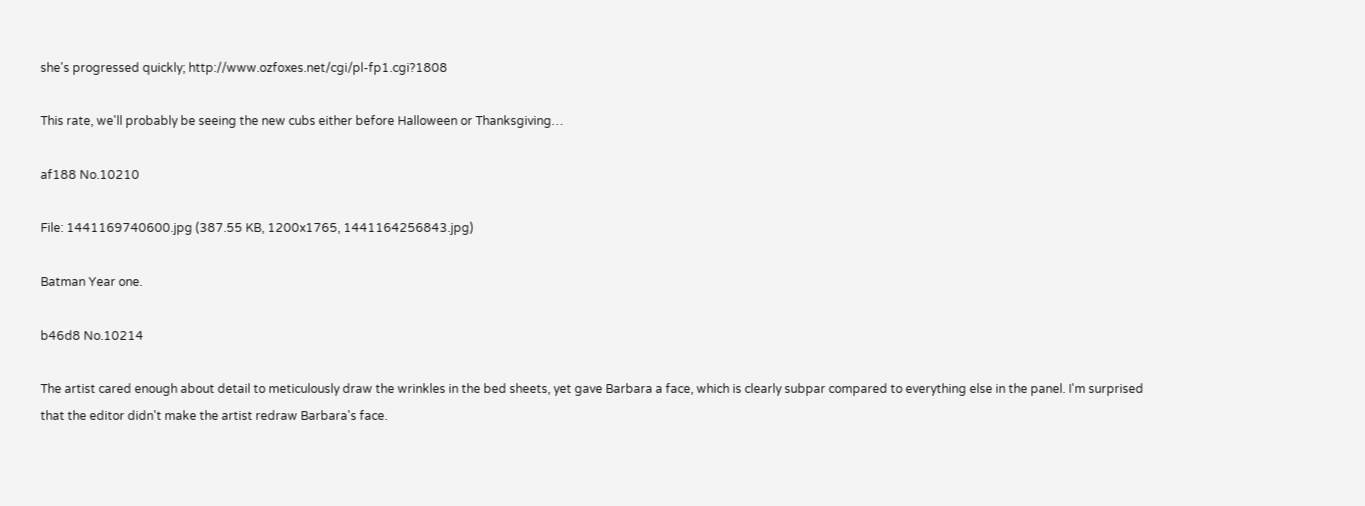she's progressed quickly; http://www.ozfoxes.net/cgi/pl-fp1.cgi?1808

This rate, we'll probably be seeing the new cubs either before Halloween or Thanksgiving…

af188 No.10210

File: 1441169740600.jpg (387.55 KB, 1200x1765, 1441164256843.jpg)

Batman Year one.

b46d8 No.10214

The artist cared enough about detail to meticulously draw the wrinkles in the bed sheets, yet gave Barbara a face, which is clearly subpar compared to everything else in the panel. I'm surprised that the editor didn't make the artist redraw Barbara's face.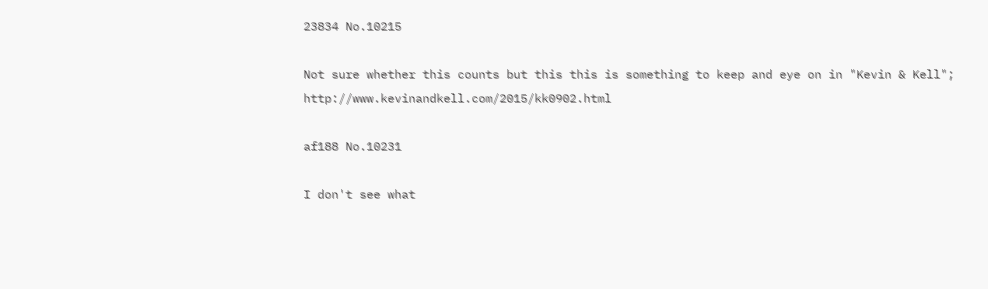23834 No.10215

Not sure whether this counts but this this is something to keep and eye on in "Kevin & Kell"; http://www.kevinandkell.com/2015/kk0902.html

af188 No.10231

I don't see what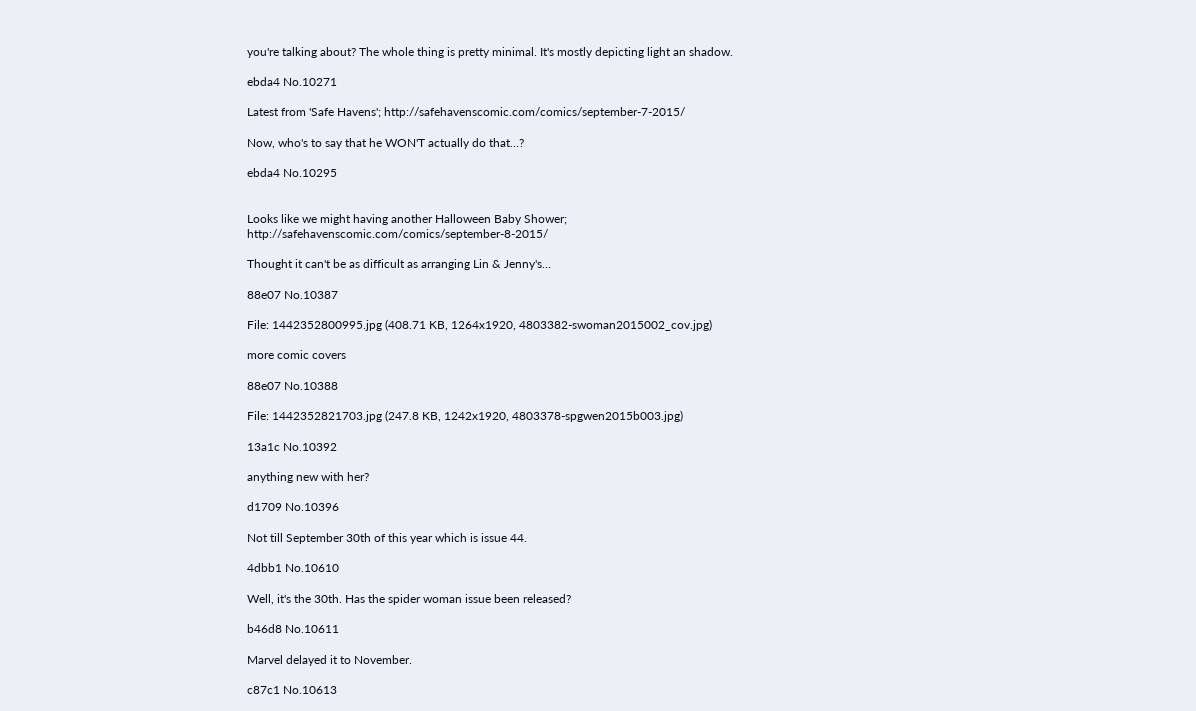you're talking about? The whole thing is pretty minimal. It's mostly depicting light an shadow.

ebda4 No.10271

Latest from 'Safe Havens'; http://safehavenscomic.com/comics/september-7-2015/

Now, who's to say that he WON'T actually do that…?

ebda4 No.10295


Looks like we might having another Halloween Baby Shower; http://safehavenscomic.com/comics/september-8-2015/

Thought it can't be as difficult as arranging Lin & Jenny's…

88e07 No.10387

File: 1442352800995.jpg (408.71 KB, 1264x1920, 4803382-swoman2015002_cov.jpg)

more comic covers

88e07 No.10388

File: 1442352821703.jpg (247.8 KB, 1242x1920, 4803378-spgwen2015b003.jpg)

13a1c No.10392

anything new with her?

d1709 No.10396

Not till September 30th of this year which is issue 44.

4dbb1 No.10610

Well, it's the 30th. Has the spider woman issue been released?

b46d8 No.10611

Marvel delayed it to November.

c87c1 No.10613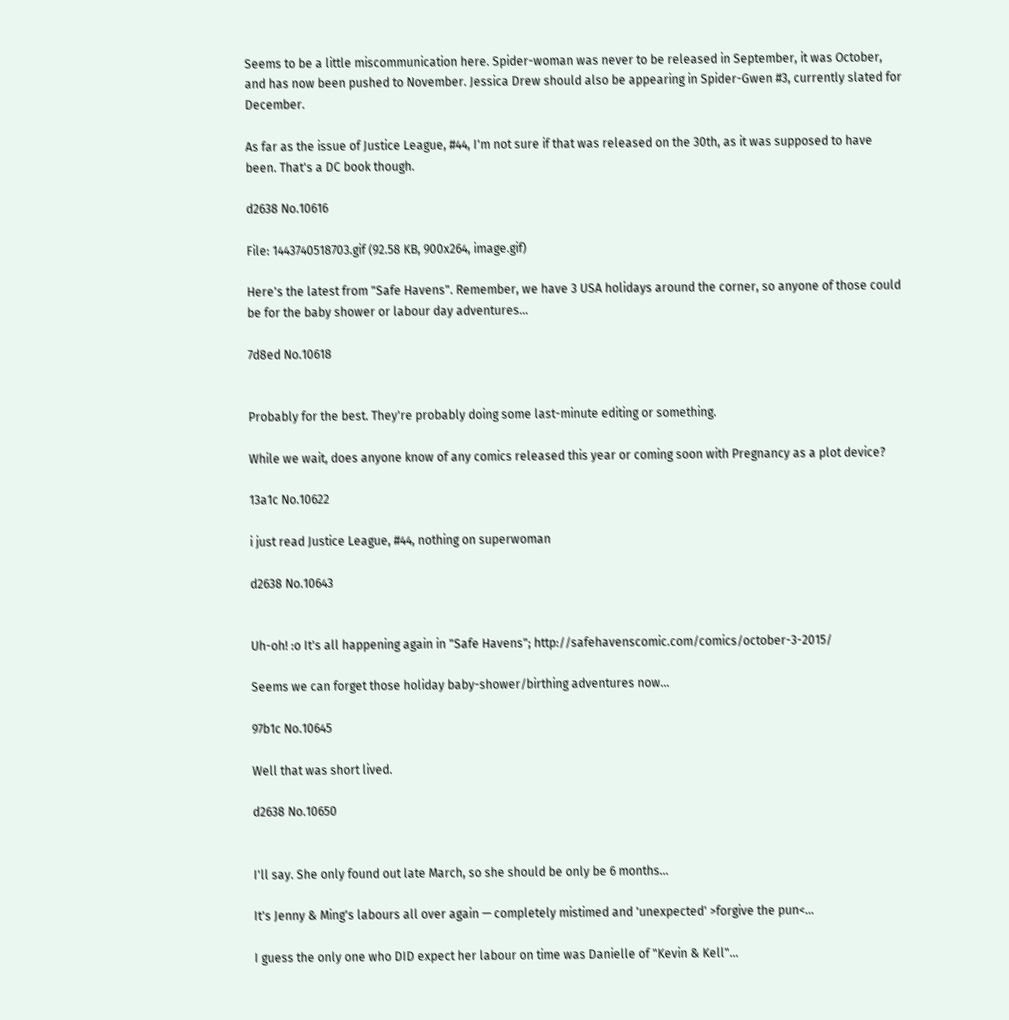Seems to be a little miscommunication here. Spider-woman was never to be released in September, it was October, and has now been pushed to November. Jessica Drew should also be appearing in Spider-Gwen #3, currently slated for December.

As far as the issue of Justice League, #44, I'm not sure if that was released on the 30th, as it was supposed to have been. That's a DC book though.

d2638 No.10616

File: 1443740518703.gif (92.58 KB, 900x264, image.gif)

Here's the latest from "Safe Havens". Remember, we have 3 USA holidays around the corner, so anyone of those could be for the baby shower or labour day adventures…

7d8ed No.10618


Probably for the best. They're probably doing some last-minute editing or something.

While we wait, does anyone know of any comics released this year or coming soon with Pregnancy as a plot device?

13a1c No.10622

i just read Justice League, #44, nothing on superwoman

d2638 No.10643


Uh-oh! :o It's all happening again in "Safe Havens"; http://safehavenscomic.com/comics/october-3-2015/

Seems we can forget those holiday baby-shower/birthing adventures now…

97b1c No.10645

Well that was short lived.

d2638 No.10650


I'll say. She only found out late March, so she should be only be 6 months…

It's Jenny & Ming's labours all over again — completely mistimed and 'unexpected' >forgive the pun<…

I guess the only one who DID expect her labour on time was Danielle of "Kevin & Kell"…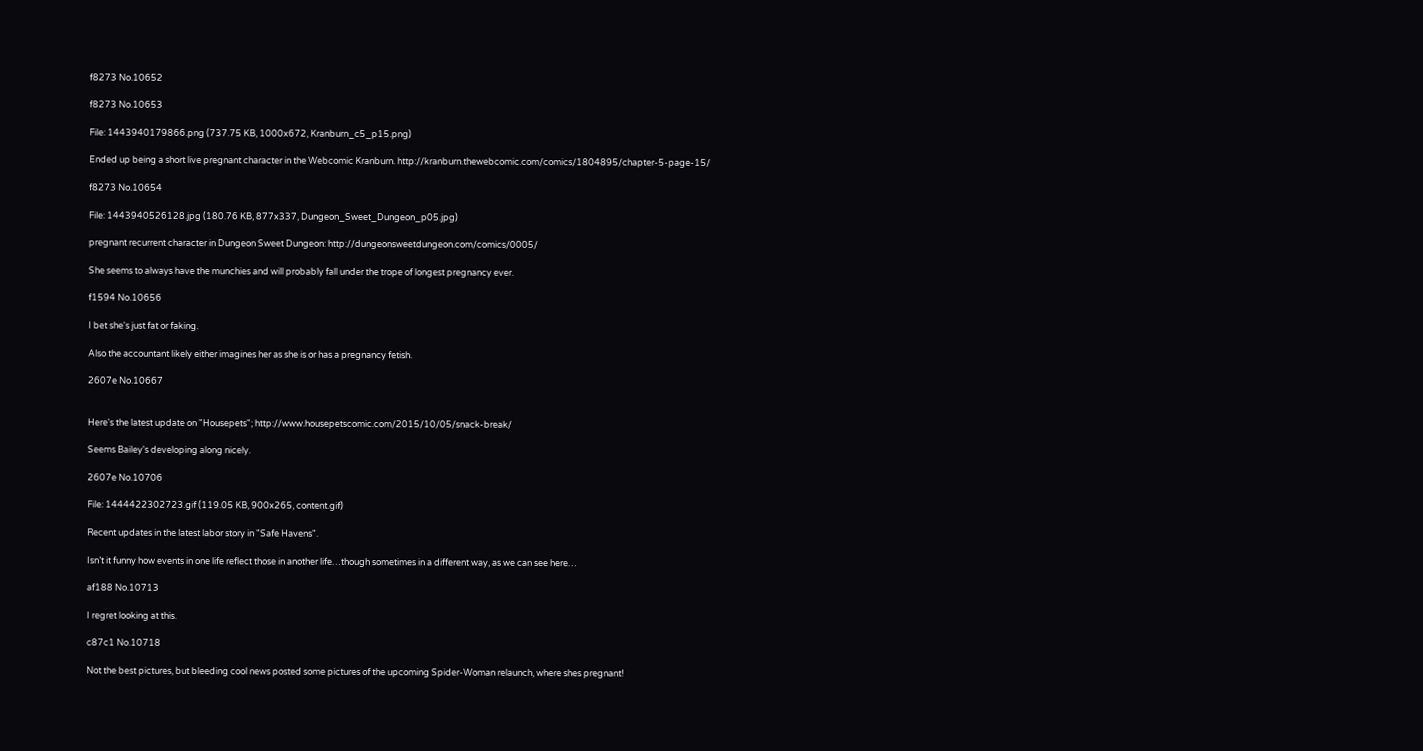f8273 No.10652

f8273 No.10653

File: 1443940179866.png (737.75 KB, 1000x672, Kranburn_c5_p15.png)

Ended up being a short live pregnant character in the Webcomic Kranburn. http://kranburn.thewebcomic.com/comics/1804895/chapter-5-page-15/

f8273 No.10654

File: 1443940526128.jpg (180.76 KB, 877x337, Dungeon_Sweet_Dungeon_p05.jpg)

pregnant recurrent character in Dungeon Sweet Dungeon: http://dungeonsweetdungeon.com/comics/0005/

She seems to always have the munchies and will probably fall under the trope of longest pregnancy ever.

f1594 No.10656

I bet she's just fat or faking.

Also the accountant likely either imagines her as she is or has a pregnancy fetish.

2607e No.10667


Here's the latest update on "Housepets"; http://www.housepetscomic.com/2015/10/05/snack-break/

Seems Bailey's developing along nicely.

2607e No.10706

File: 1444422302723.gif (119.05 KB, 900x265, content.gif)

Recent updates in the latest labor story in "Safe Havens".

Isn’t it funny how events in one life reflect those in another life…though sometimes in a different way, as we can see here…

af188 No.10713

I regret looking at this.

c87c1 No.10718

Not the best pictures, but bleeding cool news posted some pictures of the upcoming Spider-Woman relaunch, where shes pregnant!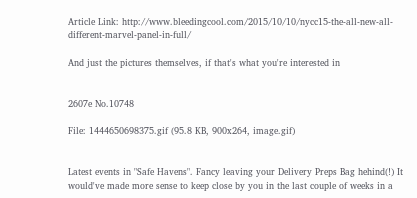Article Link: http://www.bleedingcool.com/2015/10/10/nycc15-the-all-new-all-different-marvel-panel-in-full/

And just the pictures themselves, if that's what you're interested in


2607e No.10748

File: 1444650698375.gif (95.8 KB, 900x264, image.gif)


Latest events in "Safe Havens". Fancy leaving your Delivery Preps Bag hehind(!) It would've made more sense to keep close by you in the last couple of weeks in a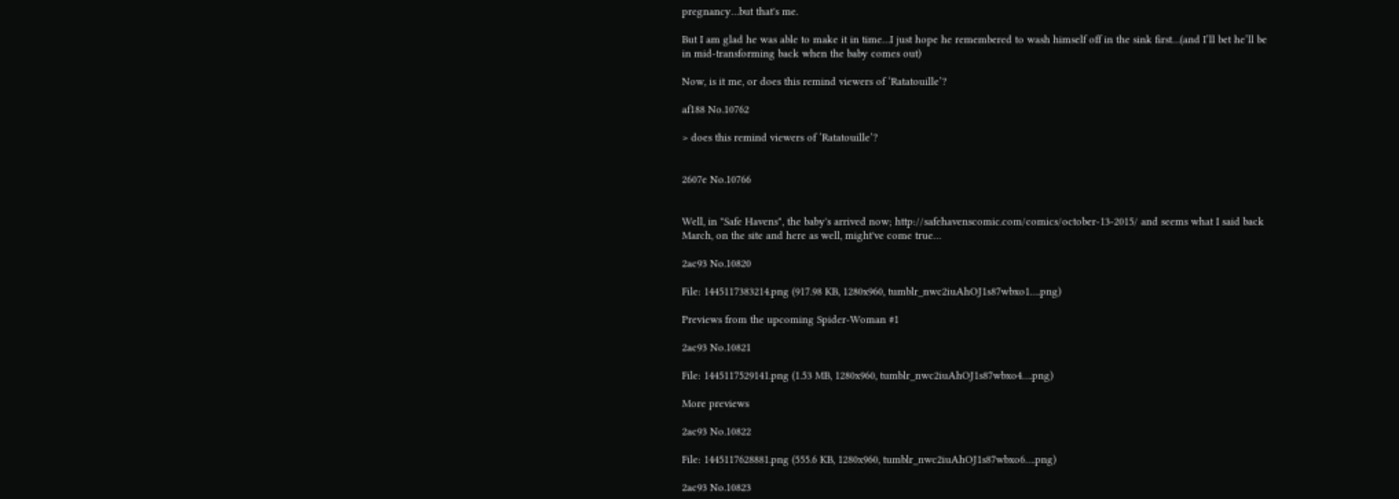pregnancy…but that's me.

But I am glad he was able to make it in time…I just hope he remembered to wash himself off in the sink first…(and I’ll bet he’ll be in mid-transforming back when the baby comes out)

Now, is it me, or does this remind viewers of ‘Ratatouille’?

af188 No.10762

> does this remind viewers of ‘Ratatouille’?


2607e No.10766


Well, in "Safe Havens", the baby's arrived now; http://safehavenscomic.com/comics/october-13-2015/ and seems what I said back March, on the site and here as well, might've come true…

2ac93 No.10820

File: 1445117383214.png (917.98 KB, 1280x960, tumblr_nwc2iuAhOJ1s87wbxo1….png)

Previews from the upcoming Spider-Woman #1

2ac93 No.10821

File: 1445117529141.png (1.53 MB, 1280x960, tumblr_nwc2iuAhOJ1s87wbxo4….png)

More previews

2ac93 No.10822

File: 1445117628881.png (555.6 KB, 1280x960, tumblr_nwc2iuAhOJ1s87wbxo6….png)

2ac93 No.10823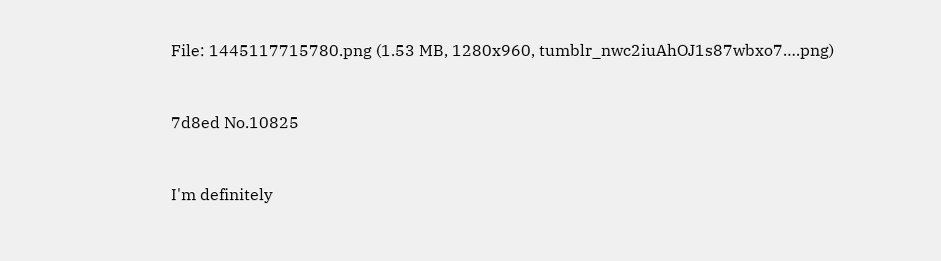File: 1445117715780.png (1.53 MB, 1280x960, tumblr_nwc2iuAhOJ1s87wbxo7….png)


7d8ed No.10825


I'm definitely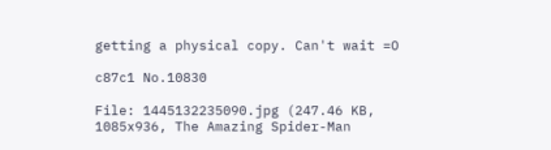getting a physical copy. Can't wait =O

c87c1 No.10830

File: 1445132235090.jpg (247.46 KB, 1085x936, The Amazing Spider-Man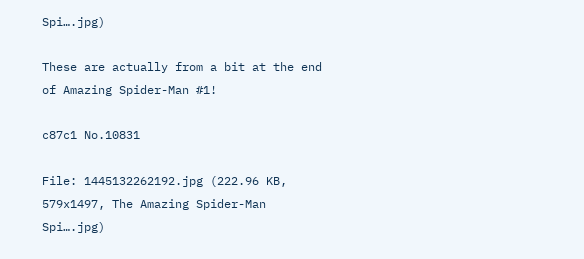Spi….jpg)

These are actually from a bit at the end of Amazing Spider-Man #1!

c87c1 No.10831

File: 1445132262192.jpg (222.96 KB, 579x1497, The Amazing Spider-Man Spi….jpg)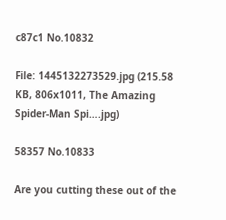c87c1 No.10832

File: 1445132273529.jpg (215.58 KB, 806x1011, The Amazing Spider-Man Spi….jpg)

58357 No.10833

Are you cutting these out of the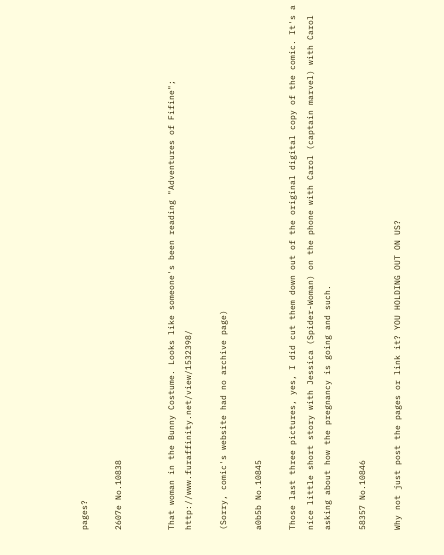pages?

2607e No.10838


That woman in the Bunny Costume. Looks like someone's been reading "Adventures of Fifine"; http://www.furaffinity.net/view/1532398/

(Sorry, comic's website had no archive page)

a0b5b No.10845

Those last three pictures, yes, I did cut them down out of the original digital copy of the comic. It's a nice little short story with Jessica (Spider-Woman) on the phone with Carol (captain marvel) with Carol asking about how the pregnancy is going and such.

58357 No.10846

Why not just post the pages or link it? YOU HOLDING OUT ON US?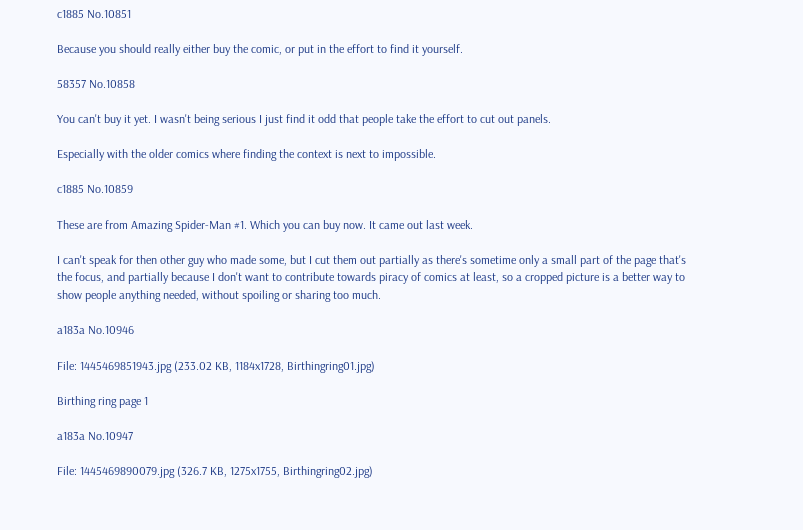c1885 No.10851

Because you should really either buy the comic, or put in the effort to find it yourself.

58357 No.10858

You can't buy it yet. I wasn't being serious I just find it odd that people take the effort to cut out panels.

Especially with the older comics where finding the context is next to impossible.

c1885 No.10859

These are from Amazing Spider-Man #1. Which you can buy now. It came out last week.

I can't speak for then other guy who made some, but I cut them out partially as there's sometime only a small part of the page that's the focus, and partially because I don't want to contribute towards piracy of comics at least, so a cropped picture is a better way to show people anything needed, without spoiling or sharing too much.

a183a No.10946

File: 1445469851943.jpg (233.02 KB, 1184x1728, Birthingring01.jpg)

Birthing ring page 1

a183a No.10947

File: 1445469890079.jpg (326.7 KB, 1275x1755, Birthingring02.jpg)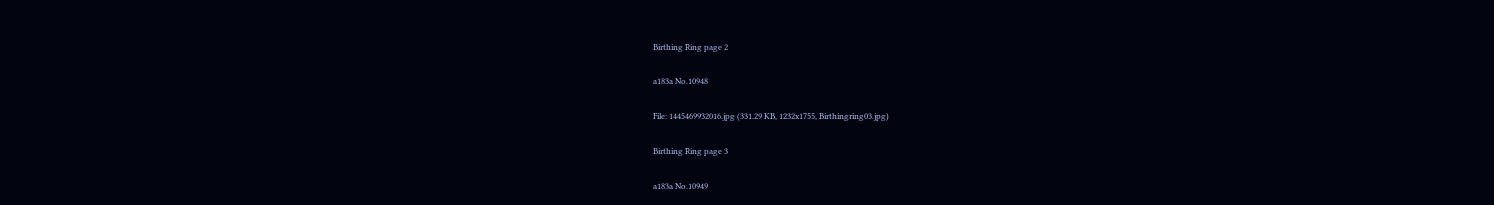Birthing Ring page 2

a183a No.10948

File: 1445469932016.jpg (331.29 KB, 1232x1755, Birthingring03.jpg)

Birthing Ring page 3

a183a No.10949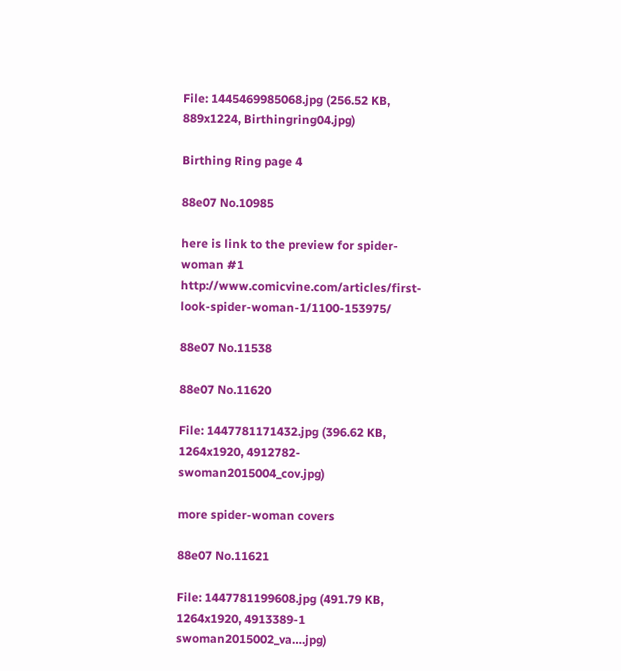File: 1445469985068.jpg (256.52 KB, 889x1224, Birthingring04.jpg)

Birthing Ring page 4

88e07 No.10985

here is link to the preview for spider-woman #1 http://www.comicvine.com/articles/first-look-spider-woman-1/1100-153975/

88e07 No.11538

88e07 No.11620

File: 1447781171432.jpg (396.62 KB, 1264x1920, 4912782-swoman2015004_cov.jpg)

more spider-woman covers

88e07 No.11621

File: 1447781199608.jpg (491.79 KB, 1264x1920, 4913389-1 swoman2015002_va….jpg)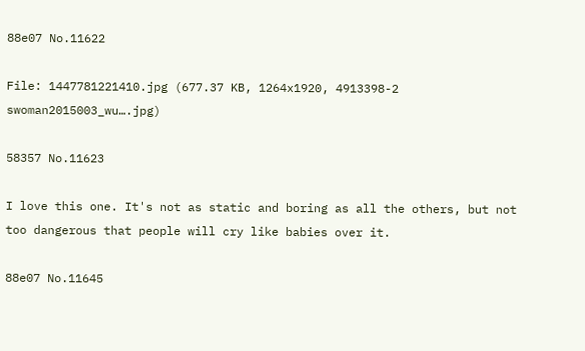88e07 No.11622

File: 1447781221410.jpg (677.37 KB, 1264x1920, 4913398-2 swoman2015003_wu….jpg)

58357 No.11623

I love this one. It's not as static and boring as all the others, but not too dangerous that people will cry like babies over it.

88e07 No.11645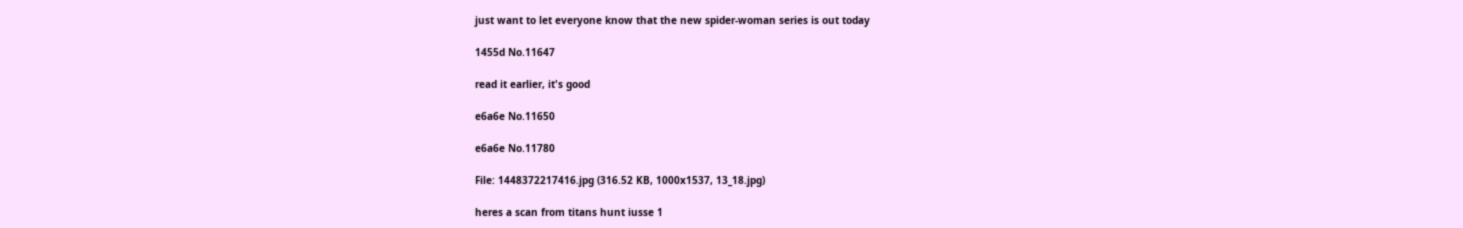just want to let everyone know that the new spider-woman series is out today

1455d No.11647

read it earlier, it's good

e6a6e No.11650

e6a6e No.11780

File: 1448372217416.jpg (316.52 KB, 1000x1537, 13_18.jpg)

heres a scan from titans hunt iusse 1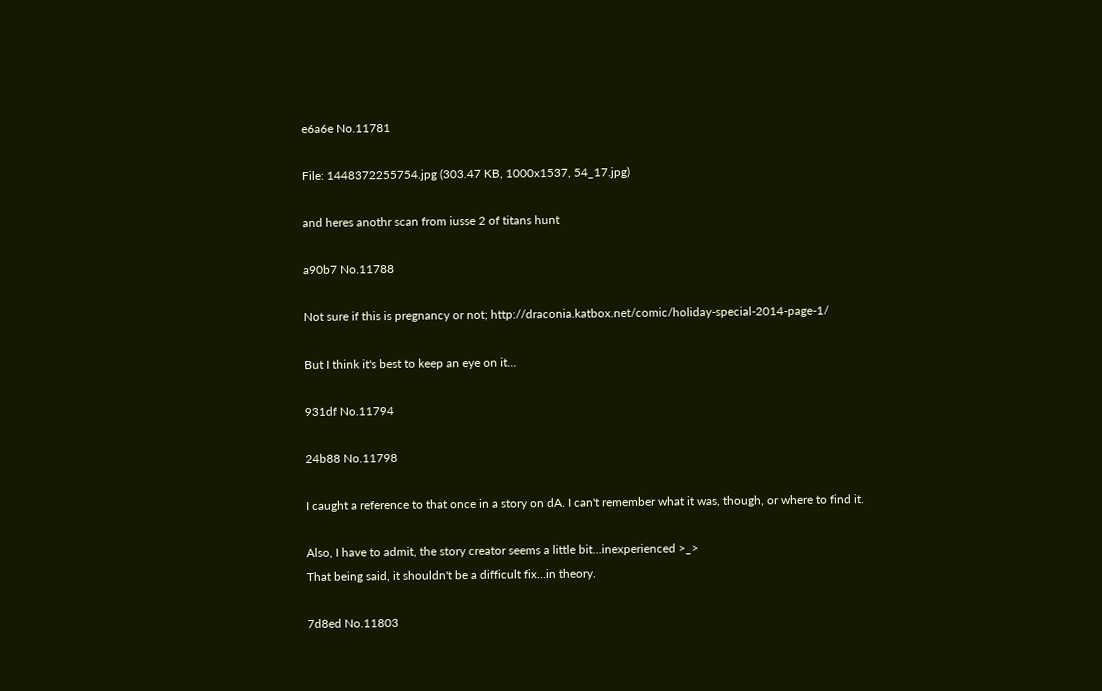e6a6e No.11781

File: 1448372255754.jpg (303.47 KB, 1000x1537, 54_17.jpg)

and heres anothr scan from iusse 2 of titans hunt

a90b7 No.11788

Not sure if this is pregnancy or not; http://draconia.katbox.net/comic/holiday-special-2014-page-1/

But I think it's best to keep an eye on it…

931df No.11794

24b88 No.11798

I caught a reference to that once in a story on dA. I can't remember what it was, though, or where to find it.

Also, I have to admit, the story creator seems a little bit…inexperienced >_>
That being said, it shouldn't be a difficult fix…in theory.

7d8ed No.11803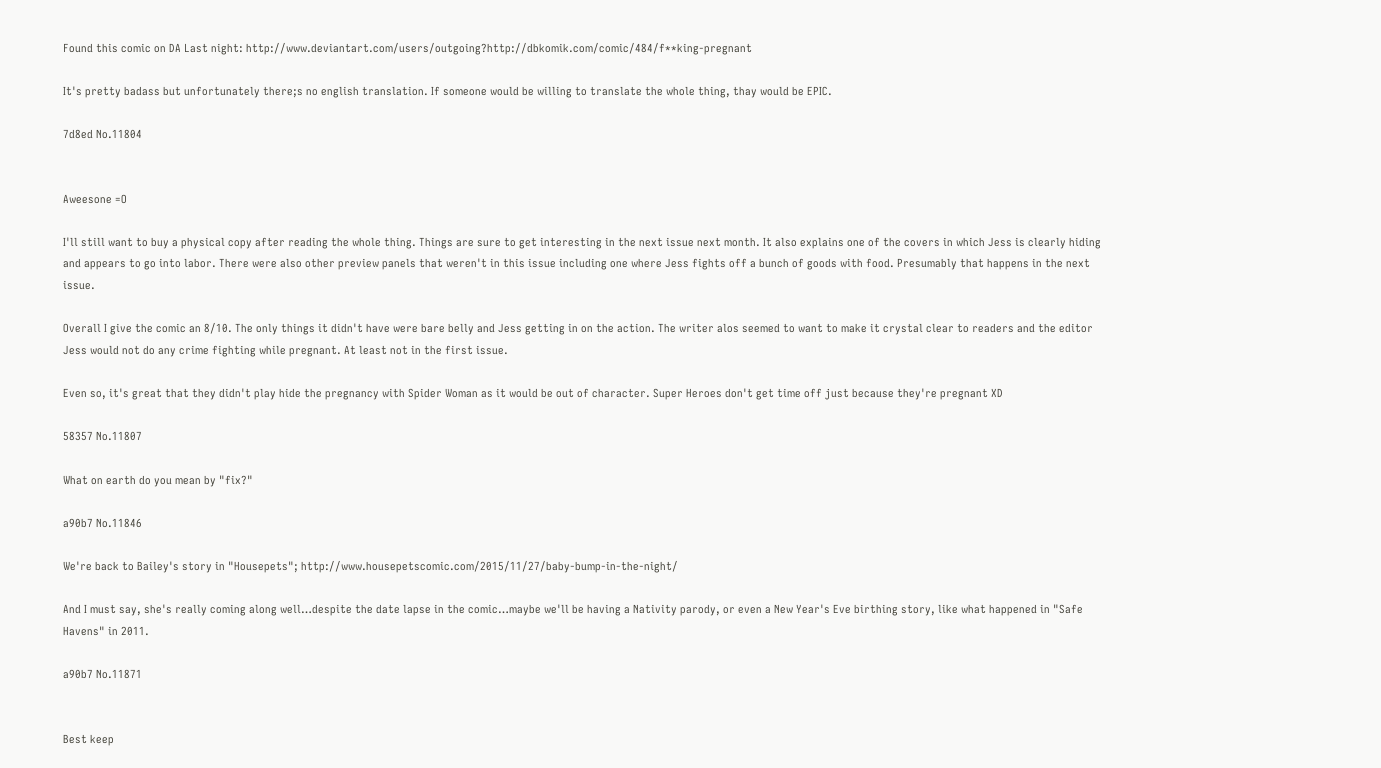Found this comic on DA Last night: http://www.deviantart.com/users/outgoing?http://dbkomik.com/comic/484/f**king-pregnant

It's pretty badass but unfortunately there;s no english translation. If someone would be willing to translate the whole thing, thay would be EPIC.

7d8ed No.11804


Aweesone =O

I'll still want to buy a physical copy after reading the whole thing. Things are sure to get interesting in the next issue next month. It also explains one of the covers in which Jess is clearly hiding and appears to go into labor. There were also other preview panels that weren't in this issue including one where Jess fights off a bunch of goods with food. Presumably that happens in the next issue.

Overall I give the comic an 8/10. The only things it didn't have were bare belly and Jess getting in on the action. The writer alos seemed to want to make it crystal clear to readers and the editor Jess would not do any crime fighting while pregnant. At least not in the first issue.

Even so, it's great that they didn't play hide the pregnancy with Spider Woman as it would be out of character. Super Heroes don't get time off just because they're pregnant XD

58357 No.11807

What on earth do you mean by "fix?"

a90b7 No.11846

We're back to Bailey's story in "Housepets"; http://www.housepetscomic.com/2015/11/27/baby-bump-in-the-night/

And I must say, she's really coming along well…despite the date lapse in the comic…maybe we'll be having a Nativity parody, or even a New Year's Eve birthing story, like what happened in "Safe Havens" in 2011.

a90b7 No.11871


Best keep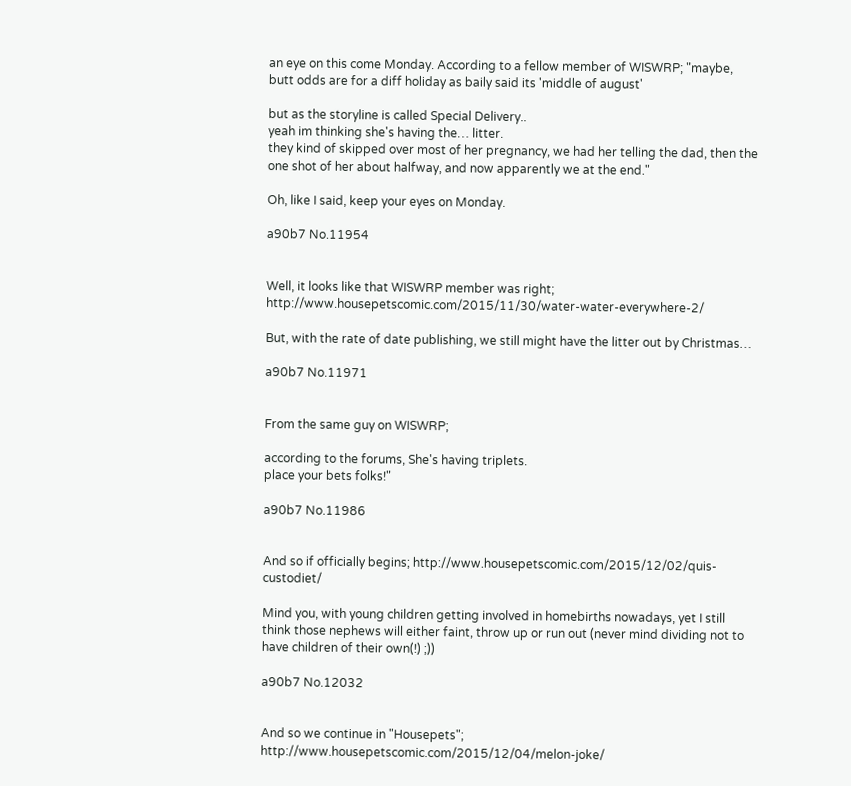an eye on this come Monday. According to a fellow member of WISWRP; "maybe, butt odds are for a diff holiday as baily said its 'middle of august'

but as the storyline is called Special Delivery..
yeah im thinking she's having the… litter.
they kind of skipped over most of her pregnancy, we had her telling the dad, then the one shot of her about halfway, and now apparently we at the end."

Oh, like I said, keep your eyes on Monday.

a90b7 No.11954


Well, it looks like that WISWRP member was right; http://www.housepetscomic.com/2015/11/30/water-water-everywhere-2/

But, with the rate of date publishing, we still might have the litter out by Christmas…

a90b7 No.11971


From the same guy on WISWRP;

according to the forums, She's having triplets.
place your bets folks!"

a90b7 No.11986


And so if officially begins; http://www.housepetscomic.com/2015/12/02/quis-custodiet/

Mind you, with young children getting involved in homebirths nowadays, yet I still think those nephews will either faint, throw up or run out (never mind dividing not to have children of their own(!) ;))

a90b7 No.12032


And so we continue in "Housepets"; http://www.housepetscomic.com/2015/12/04/melon-joke/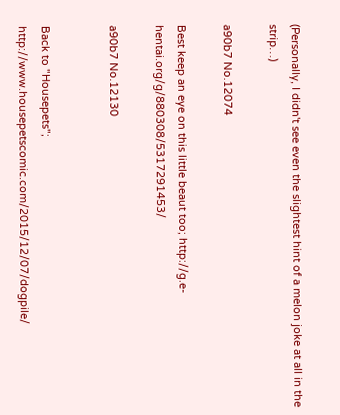(Personally, I didn't see even the slightest hint of a melon joke at all in the strip…)

a90b7 No.12074

Best keep an eye on this little beaut too; http://g.e-hentai.org/g/880308/5317291453/

a90b7 No.12130


Back to "Housepets"; http://www.housepetscomic.com/2015/12/07/dogpile/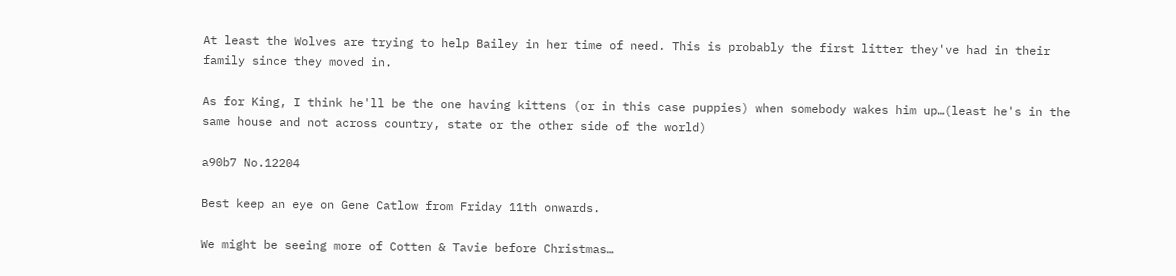At least the Wolves are trying to help Bailey in her time of need. This is probably the first litter they've had in their family since they moved in.

As for King, I think he'll be the one having kittens (or in this case puppies) when somebody wakes him up…(least he's in the same house and not across country, state or the other side of the world)

a90b7 No.12204

Best keep an eye on Gene Catlow from Friday 11th onwards.

We might be seeing more of Cotten & Tavie before Christmas…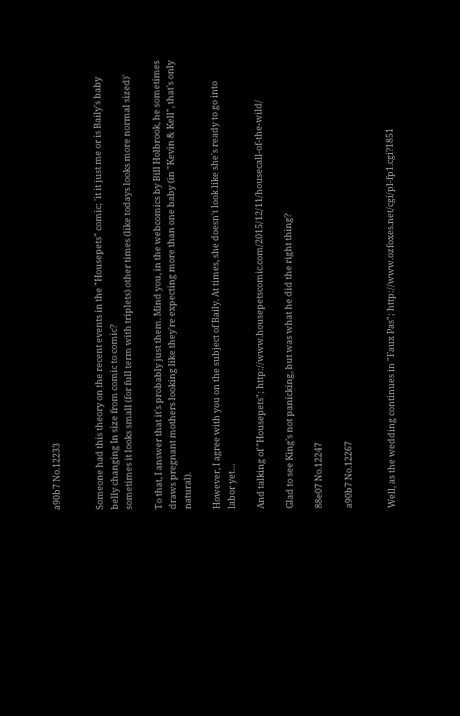a90b7 No.12233


Someone had this theory on the recent events in the "Housepets" comic; 'it it just me or is Baily's baby belly changing In size from comic to comic?
sometimes it looks small (for full term with triplets) other times (like todays looks more normal sized)'

To that, I answer that it's probably just them. Mind you, in the webcomics by Bill Holbrook, he sometimes draws pregnant mothers looking like they're expecting more than one baby (in "Kevin & Kell", that's only natural).

However, I agree with you on the subject of Baily. At times, she doesn't look like she's ready to go into labor yet…

And talking of "Housepets"; http://www.housepetscomic.com/2015/12/11/housecall-of-the-wild/

Glad to see King's not panicking, but was what he did the right thing?

88e07 No.12247

a90b7 No.12267


Well, as the wedding continues in "Faux Pas"; http://www.ozfoxes.net/cgi/pl-fp1.cgi?1851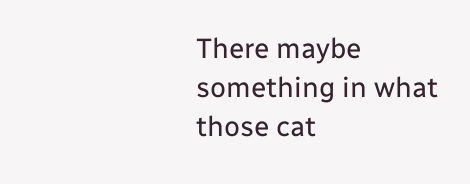There maybe something in what those cat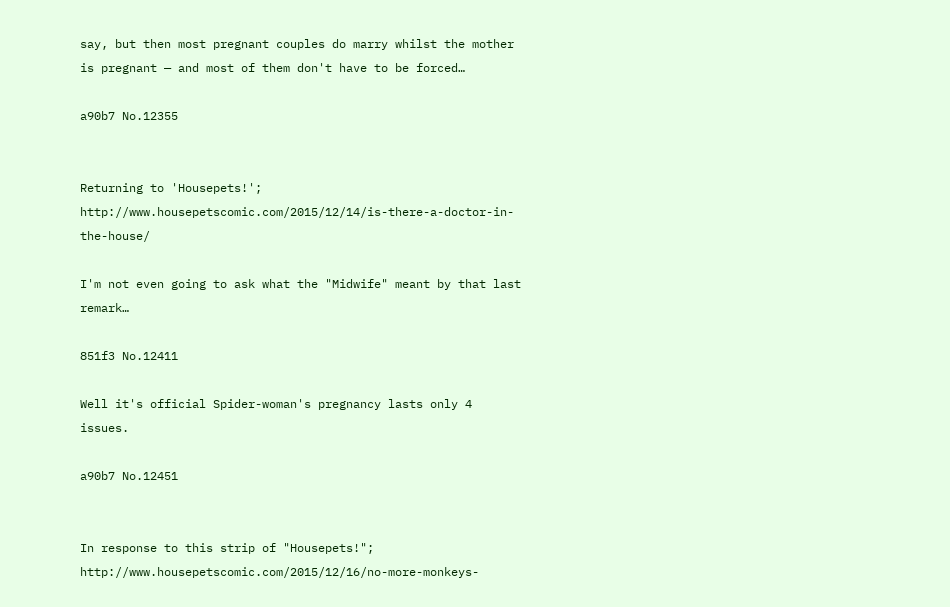say, but then most pregnant couples do marry whilst the mother is pregnant — and most of them don't have to be forced…

a90b7 No.12355


Returning to 'Housepets!'; http://www.housepetscomic.com/2015/12/14/is-there-a-doctor-in-the-house/

I'm not even going to ask what the "Midwife" meant by that last remark…

851f3 No.12411

Well it's official Spider-woman's pregnancy lasts only 4 issues.

a90b7 No.12451


In response to this strip of "Housepets!"; http://www.housepetscomic.com/2015/12/16/no-more-monkeys-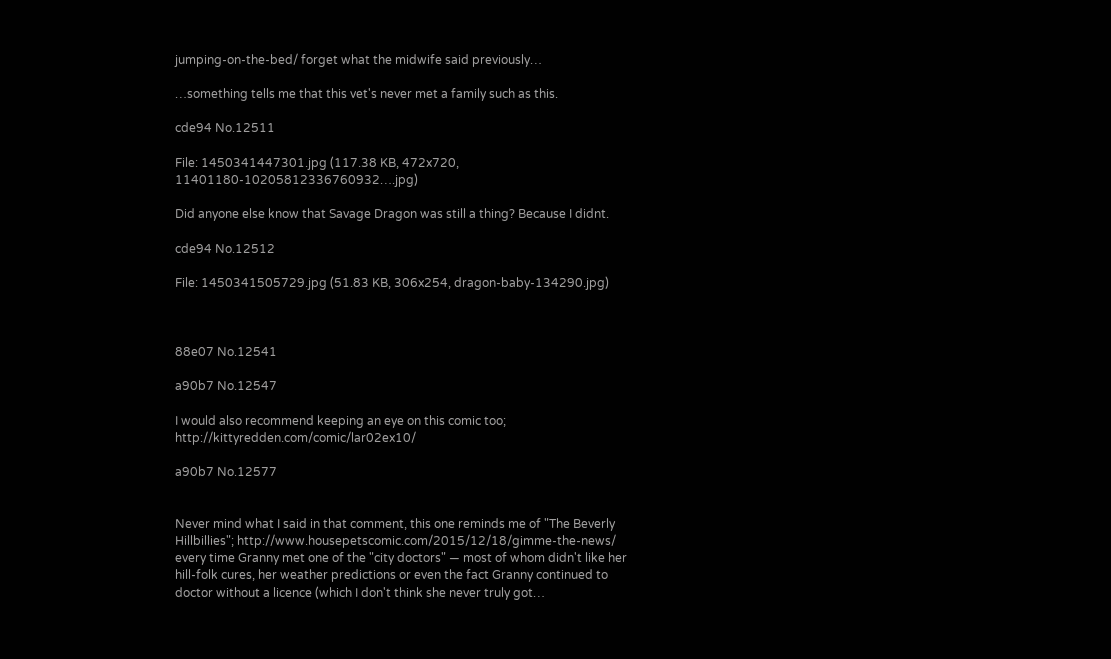jumping-on-the-bed/ forget what the midwife said previously…

…something tells me that this vet's never met a family such as this.

cde94 No.12511

File: 1450341447301.jpg (117.38 KB, 472x720, 11401180-10205812336760932….jpg)

Did anyone else know that Savage Dragon was still a thing? Because I didnt.

cde94 No.12512

File: 1450341505729.jpg (51.83 KB, 306x254, dragon-baby-134290.jpg)



88e07 No.12541

a90b7 No.12547

I would also recommend keeping an eye on this comic too; http://kittyredden.com/comic/lar02ex10/

a90b7 No.12577


Never mind what I said in that comment, this one reminds me of "The Beverly Hillbillies"; http://www.housepetscomic.com/2015/12/18/gimme-the-news/ every time Granny met one of the "city doctors" — most of whom didn't like her hill-folk cures, her weather predictions or even the fact Granny continued to doctor without a licence (which I don't think she never truly got…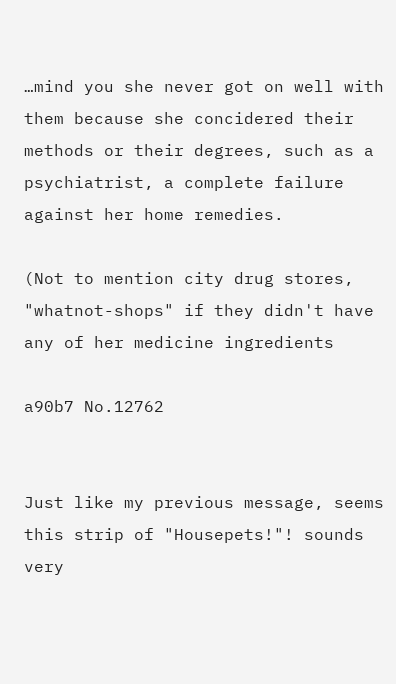…mind you she never got on well with them because she concidered their methods or their degrees, such as a psychiatrist, a complete failure against her home remedies.

(Not to mention city drug stores, "whatnot-shops" if they didn't have any of her medicine ingredients

a90b7 No.12762


Just like my previous message, seems this strip of "Housepets!"! sounds very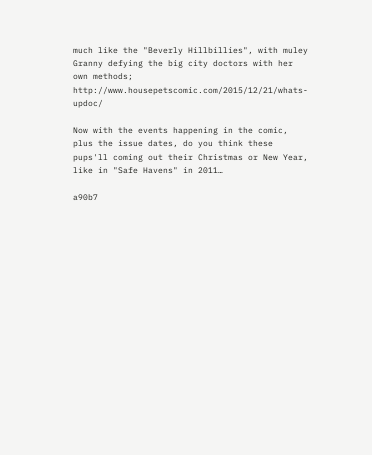much like the "Beverly Hillbillies", with muley Granny defying the big city doctors with her own methods; http://www.housepetscomic.com/2015/12/21/whats-updoc/

Now with the events happening in the comic, plus the issue dates, do you think these pups'll coming out their Christmas or New Year, like in "Safe Havens" in 2011…

a90b7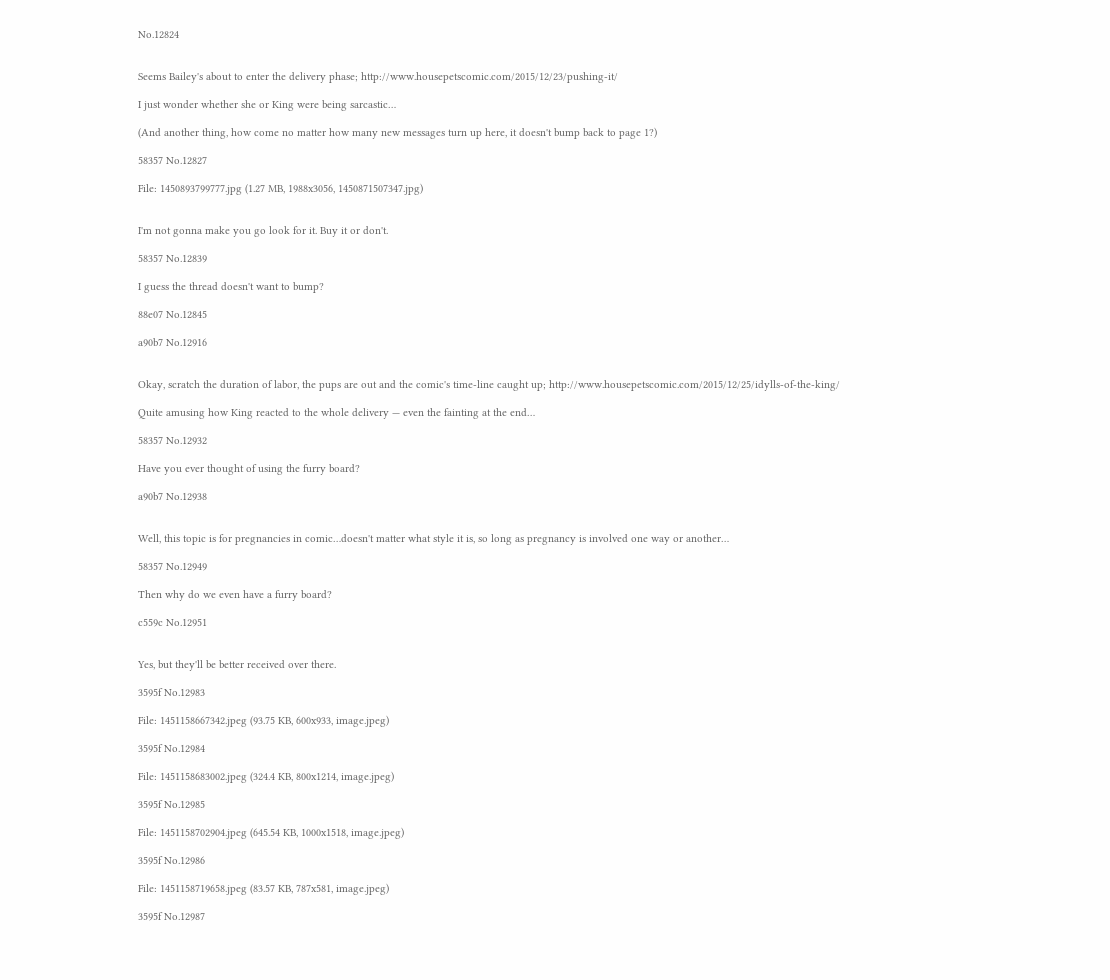No.12824


Seems Bailey's about to enter the delivery phase; http://www.housepetscomic.com/2015/12/23/pushing-it/

I just wonder whether she or King were being sarcastic…

(And another thing, how come no matter how many new messages turn up here, it doesn't bump back to page 1?)

58357 No.12827

File: 1450893799777.jpg (1.27 MB, 1988x3056, 1450871507347.jpg)


I'm not gonna make you go look for it. Buy it or don't.

58357 No.12839

I guess the thread doesn't want to bump?

88e07 No.12845

a90b7 No.12916


Okay, scratch the duration of labor, the pups are out and the comic's time-line caught up; http://www.housepetscomic.com/2015/12/25/idylls-of-the-king/

Quite amusing how King reacted to the whole delivery — even the fainting at the end…

58357 No.12932

Have you ever thought of using the furry board?

a90b7 No.12938


Well, this topic is for pregnancies in comic…doesn't matter what style it is, so long as pregnancy is involved one way or another…

58357 No.12949

Then why do we even have a furry board?

c559c No.12951


Yes, but they'll be better received over there.

3595f No.12983

File: 1451158667342.jpeg (93.75 KB, 600x933, image.jpeg)

3595f No.12984

File: 1451158683002.jpeg (324.4 KB, 800x1214, image.jpeg)

3595f No.12985

File: 1451158702904.jpeg (645.54 KB, 1000x1518, image.jpeg)

3595f No.12986

File: 1451158719658.jpeg (83.57 KB, 787x581, image.jpeg)

3595f No.12987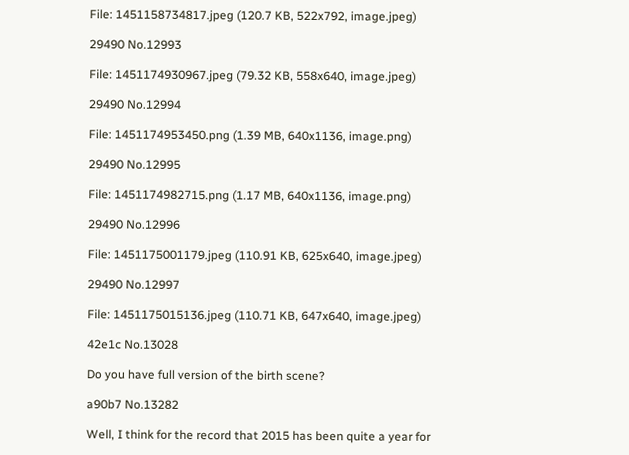File: 1451158734817.jpeg (120.7 KB, 522x792, image.jpeg)

29490 No.12993

File: 1451174930967.jpeg (79.32 KB, 558x640, image.jpeg)

29490 No.12994

File: 1451174953450.png (1.39 MB, 640x1136, image.png)

29490 No.12995

File: 1451174982715.png (1.17 MB, 640x1136, image.png)

29490 No.12996

File: 1451175001179.jpeg (110.91 KB, 625x640, image.jpeg)

29490 No.12997

File: 1451175015136.jpeg (110.71 KB, 647x640, image.jpeg)

42e1c No.13028

Do you have full version of the birth scene?

a90b7 No.13282

Well, I think for the record that 2015 has been quite a year for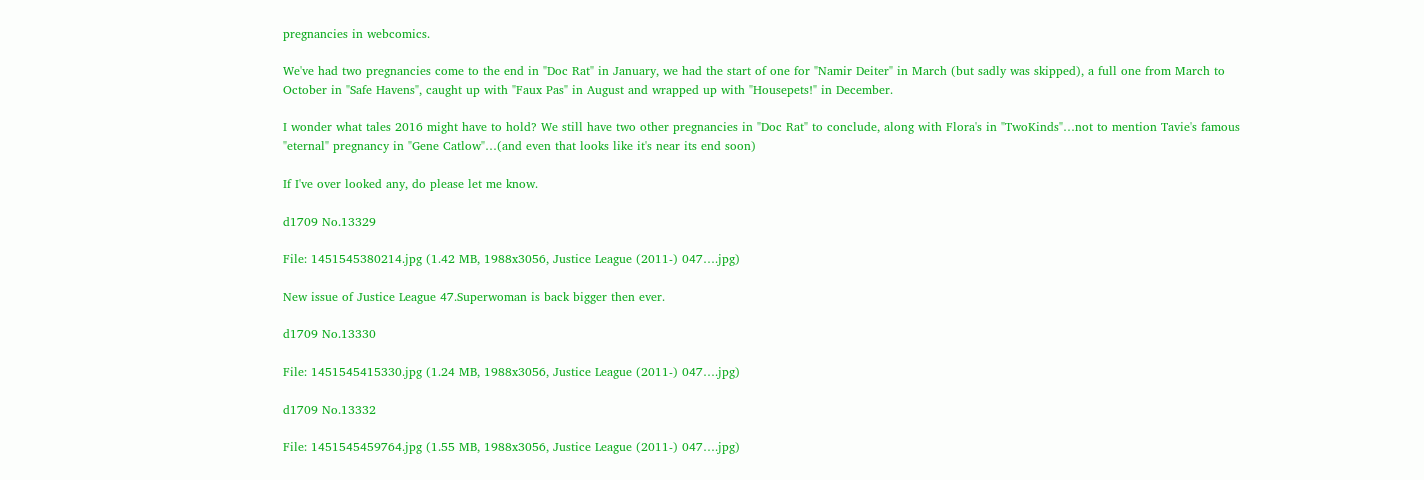pregnancies in webcomics.

We've had two pregnancies come to the end in "Doc Rat" in January, we had the start of one for "Namir Deiter" in March (but sadly was skipped), a full one from March to October in "Safe Havens", caught up with "Faux Pas" in August and wrapped up with "Housepets!" in December.

I wonder what tales 2016 might have to hold? We still have two other pregnancies in "Doc Rat" to conclude, along with Flora's in "TwoKinds"…not to mention Tavie's famous "eternal" pregnancy in "Gene Catlow"…(and even that looks like it's near its end soon)

If I've over looked any, do please let me know.

d1709 No.13329

File: 1451545380214.jpg (1.42 MB, 1988x3056, Justice League (2011-) 047….jpg)

New issue of Justice League 47.Superwoman is back bigger then ever.

d1709 No.13330

File: 1451545415330.jpg (1.24 MB, 1988x3056, Justice League (2011-) 047….jpg)

d1709 No.13332

File: 1451545459764.jpg (1.55 MB, 1988x3056, Justice League (2011-) 047….jpg)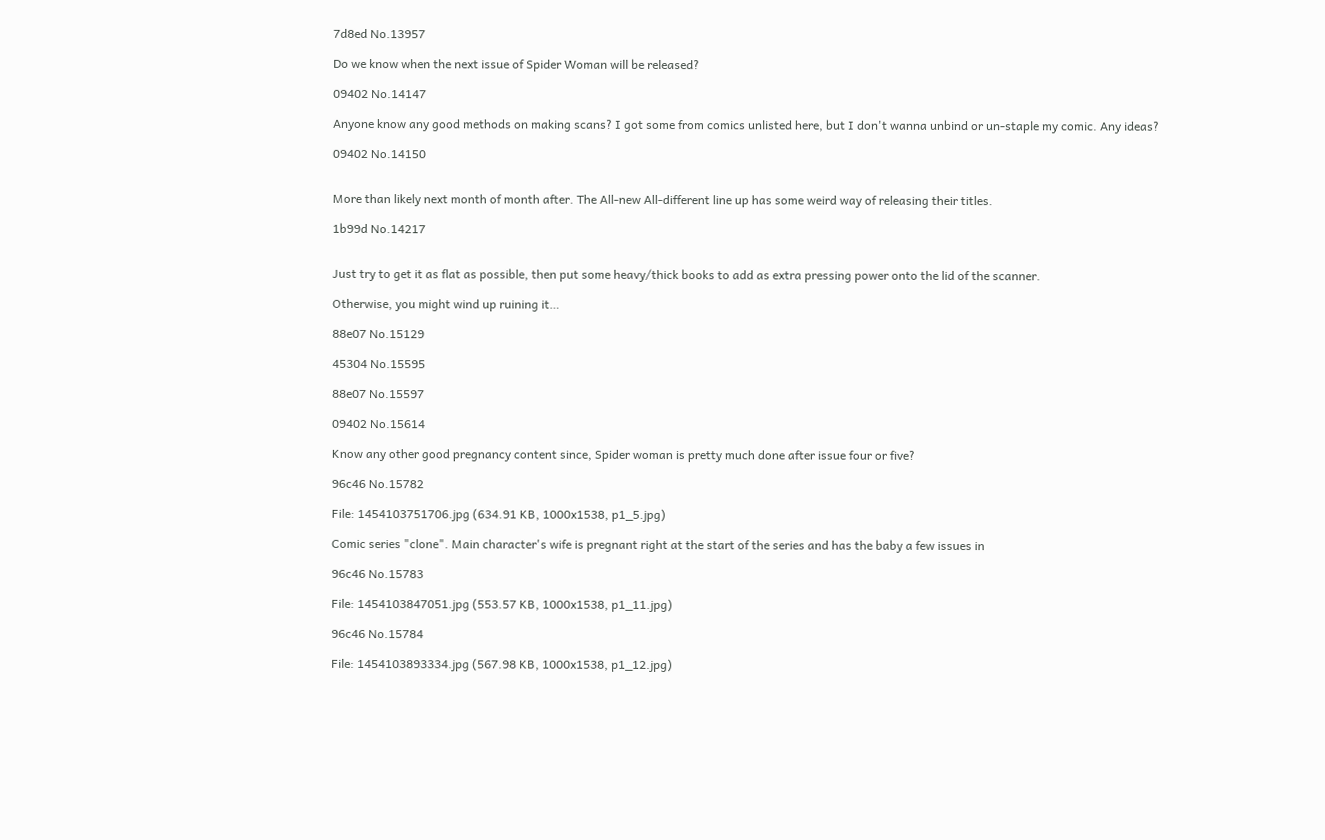7d8ed No.13957

Do we know when the next issue of Spider Woman will be released?

09402 No.14147

Anyone know any good methods on making scans? I got some from comics unlisted here, but I don't wanna unbind or un-staple my comic. Any ideas?

09402 No.14150


More than likely next month of month after. The All-new All-different line up has some weird way of releasing their titles.

1b99d No.14217


Just try to get it as flat as possible, then put some heavy/thick books to add as extra pressing power onto the lid of the scanner.

Otherwise, you might wind up ruining it…

88e07 No.15129

45304 No.15595

88e07 No.15597

09402 No.15614

Know any other good pregnancy content since, Spider woman is pretty much done after issue four or five?

96c46 No.15782

File: 1454103751706.jpg (634.91 KB, 1000x1538, p1_5.jpg)

Comic series "clone". Main character's wife is pregnant right at the start of the series and has the baby a few issues in

96c46 No.15783

File: 1454103847051.jpg (553.57 KB, 1000x1538, p1_11.jpg)

96c46 No.15784

File: 1454103893334.jpg (567.98 KB, 1000x1538, p1_12.jpg)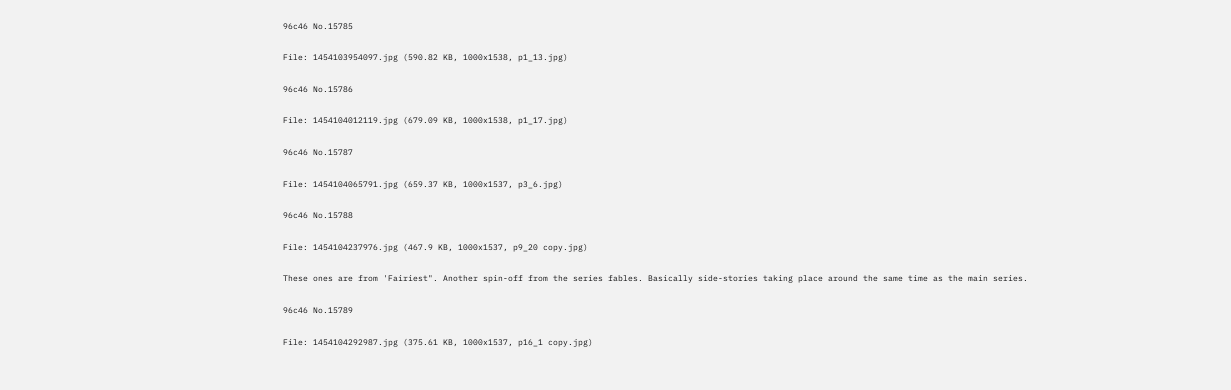96c46 No.15785

File: 1454103954097.jpg (590.82 KB, 1000x1538, p1_13.jpg)

96c46 No.15786

File: 1454104012119.jpg (679.09 KB, 1000x1538, p1_17.jpg)

96c46 No.15787

File: 1454104065791.jpg (659.37 KB, 1000x1537, p3_6.jpg)

96c46 No.15788

File: 1454104237976.jpg (467.9 KB, 1000x1537, p9_20 copy.jpg)

These ones are from 'Fairiest". Another spin-off from the series fables. Basically side-stories taking place around the same time as the main series.

96c46 No.15789

File: 1454104292987.jpg (375.61 KB, 1000x1537, p16_1 copy.jpg)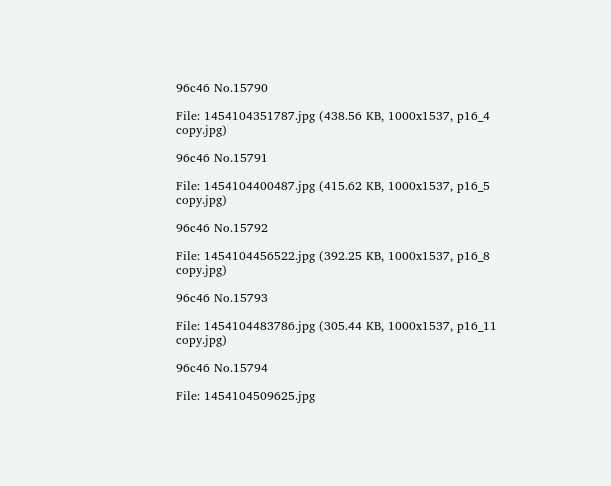96c46 No.15790

File: 1454104351787.jpg (438.56 KB, 1000x1537, p16_4 copy.jpg)

96c46 No.15791

File: 1454104400487.jpg (415.62 KB, 1000x1537, p16_5 copy.jpg)

96c46 No.15792

File: 1454104456522.jpg (392.25 KB, 1000x1537, p16_8 copy.jpg)

96c46 No.15793

File: 1454104483786.jpg (305.44 KB, 1000x1537, p16_11 copy.jpg)

96c46 No.15794

File: 1454104509625.jpg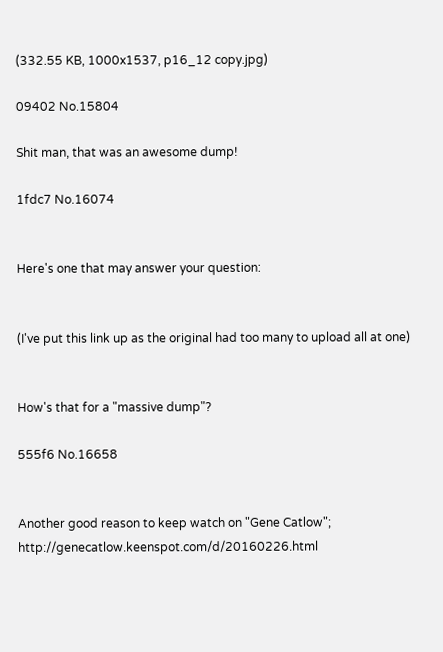(332.55 KB, 1000x1537, p16_12 copy.jpg)

09402 No.15804

Shit man, that was an awesome dump!

1fdc7 No.16074


Here's one that may answer your question:


(I've put this link up as the original had too many to upload all at one)


How's that for a "massive dump"?

555f6 No.16658


Another good reason to keep watch on "Gene Catlow"; http://genecatlow.keenspot.com/d/20160226.html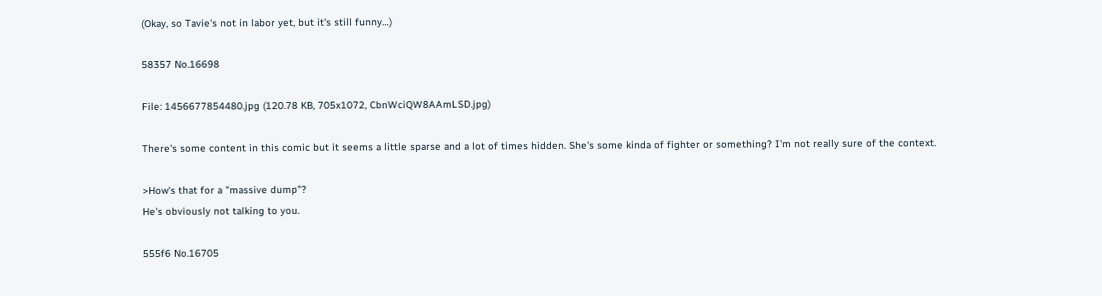(Okay, so Tavie's not in labor yet, but it's still funny…)

58357 No.16698

File: 1456677854480.jpg (120.78 KB, 705x1072, CbnWciQW8AAmLSD.jpg)

There's some content in this comic but it seems a little sparse and a lot of times hidden. She's some kinda of fighter or something? I'm not really sure of the context.

>How's that for a "massive dump"?
He's obviously not talking to you.

555f6 No.16705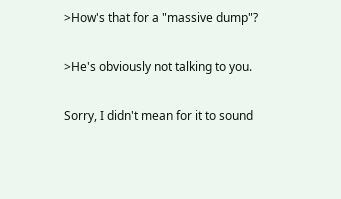>How's that for a "massive dump"?

>He's obviously not talking to you.

Sorry, I didn't mean for it to sound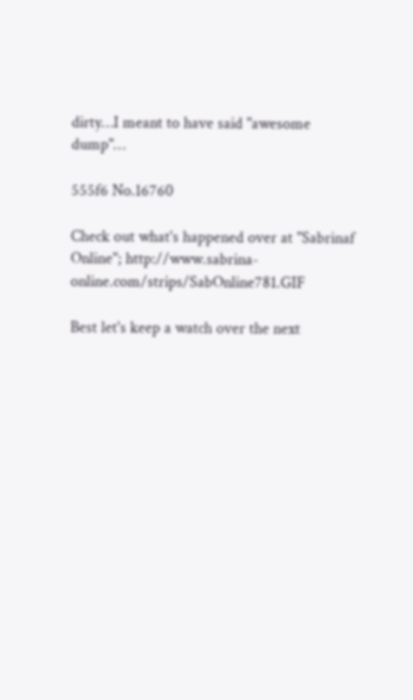dirty…I meant to have said "awesome dump"…

555f6 No.16760

Check out what's happened over at "Sabrinaf Online"; http://www.sabrina-online.com/strips/SabOnline781.GIF

Best let's keep a watch over the next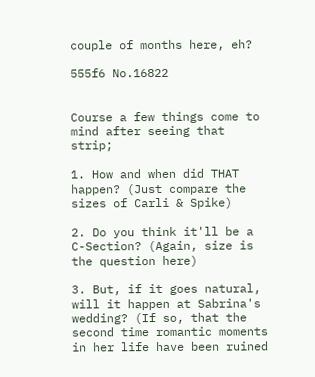couple of months here, eh?

555f6 No.16822


Course a few things come to mind after seeing that strip;

1. How and when did THAT happen? (Just compare the sizes of Carli & Spike)

2. Do you think it'll be a C-Section? (Again, size is the question here)

3. But, if it goes natural, will it happen at Sabrina's wedding? (If so, that the second time romantic moments in her life have been ruined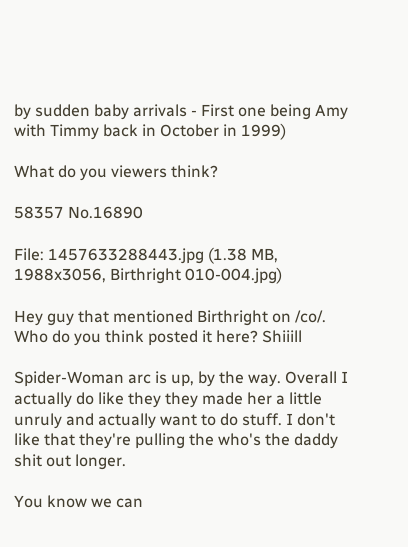by sudden baby arrivals - First one being Amy with Timmy back in October in 1999)

What do you viewers think?

58357 No.16890

File: 1457633288443.jpg (1.38 MB, 1988x3056, Birthright 010-004.jpg)

Hey guy that mentioned Birthright on /co/. Who do you think posted it here? Shiiill

Spider-Woman arc is up, by the way. Overall I actually do like they they made her a little unruly and actually want to do stuff. I don't like that they're pulling the who's the daddy shit out longer.

You know we can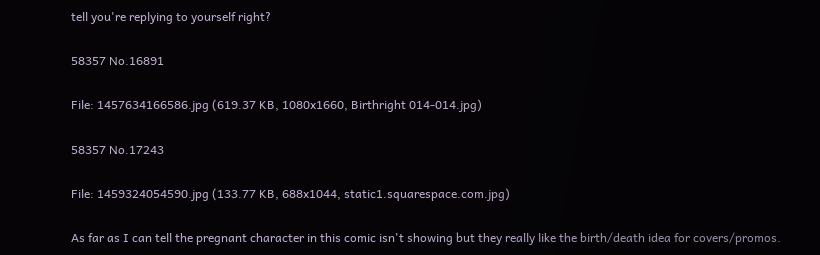tell you're replying to yourself right?

58357 No.16891

File: 1457634166586.jpg (619.37 KB, 1080x1660, Birthright 014-014.jpg)

58357 No.17243

File: 1459324054590.jpg (133.77 KB, 688x1044, static1.squarespace.com.jpg)

As far as I can tell the pregnant character in this comic isn't showing but they really like the birth/death idea for covers/promos.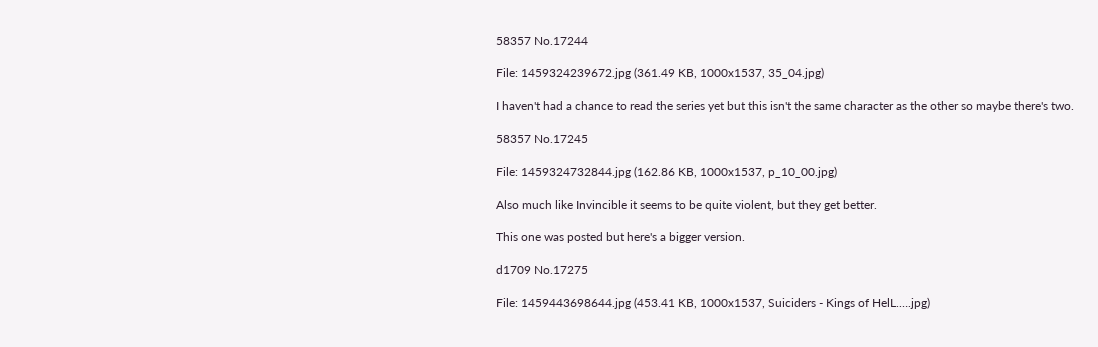58357 No.17244

File: 1459324239672.jpg (361.49 KB, 1000x1537, 35_04.jpg)

I haven't had a chance to read the series yet but this isn't the same character as the other so maybe there's two.

58357 No.17245

File: 1459324732844.jpg (162.86 KB, 1000x1537, p_10_00.jpg)

Also much like Invincible it seems to be quite violent, but they get better.

This one was posted but here's a bigger version.

d1709 No.17275

File: 1459443698644.jpg (453.41 KB, 1000x1537, Suiciders - Kings of HelL.….jpg)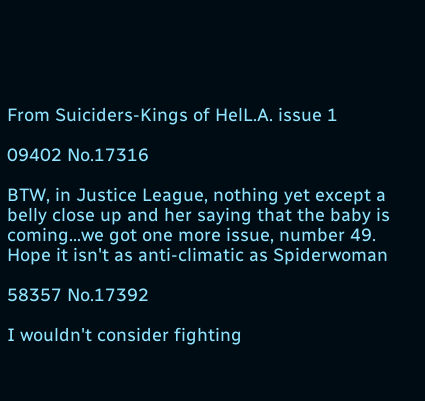From Suiciders-Kings of HelL.A. issue 1

09402 No.17316

BTW, in Justice League, nothing yet except a belly close up and her saying that the baby is coming…we got one more issue, number 49. Hope it isn't as anti-climatic as Spiderwoman

58357 No.17392

I wouldn't consider fighting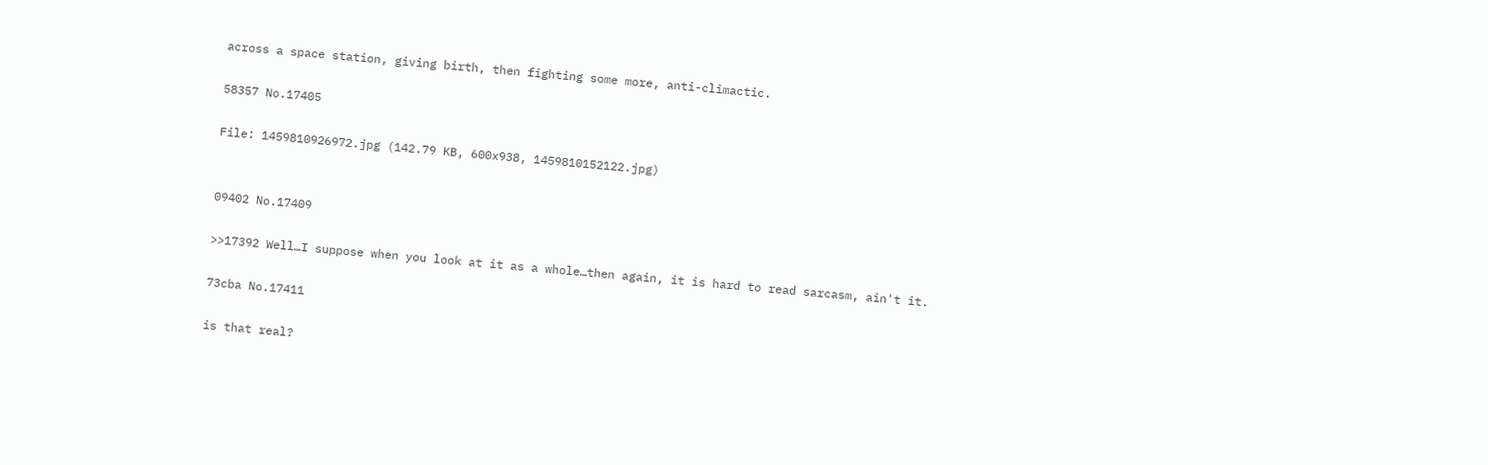across a space station, giving birth, then fighting some more, anti-climactic.

58357 No.17405

File: 1459810926972.jpg (142.79 KB, 600x938, 1459810152122.jpg)


09402 No.17409

>>17392 Well…I suppose when you look at it as a whole…then again, it is hard to read sarcasm, ain't it.

73cba No.17411

is that real?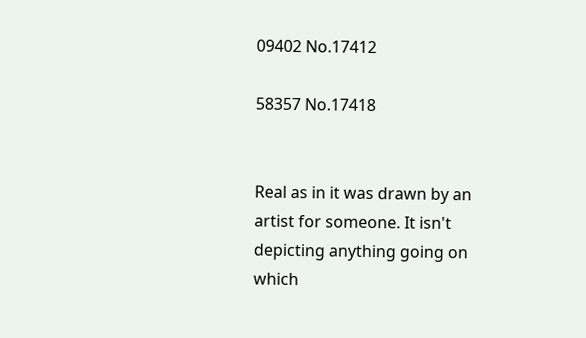09402 No.17412

58357 No.17418


Real as in it was drawn by an artist for someone. It isn't depicting anything going on which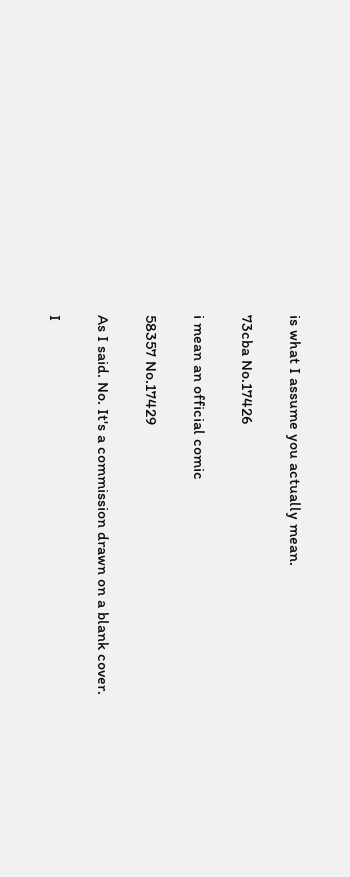is what I assume you actually mean.

73cba No.17426

i mean an official comic

58357 No.17429

As I said. No. It's a commission drawn on a blank cover.

I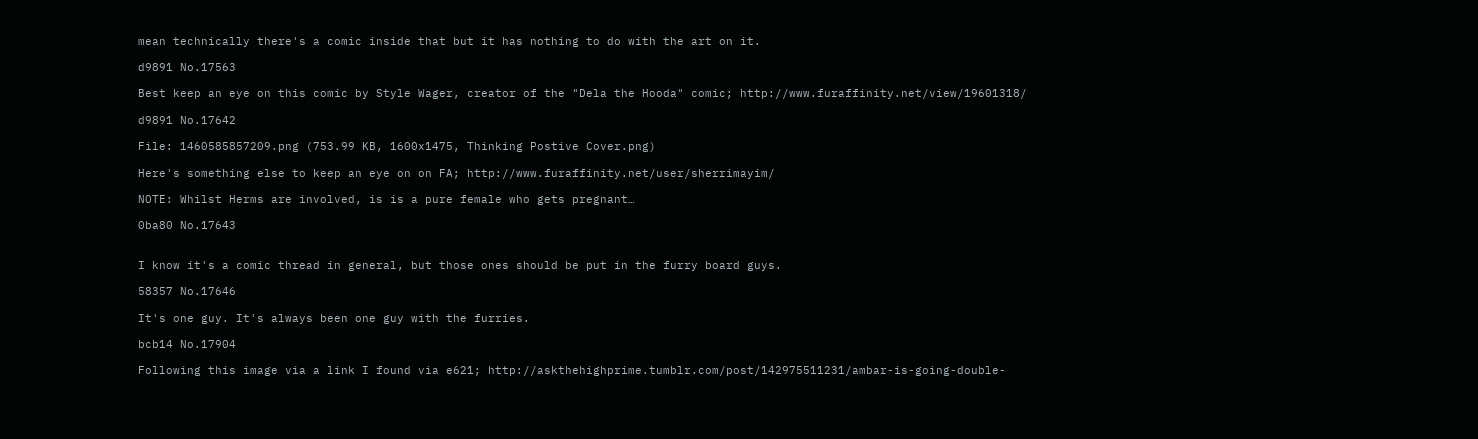mean technically there's a comic inside that but it has nothing to do with the art on it.

d9891 No.17563

Best keep an eye on this comic by Style Wager, creator of the "Dela the Hooda" comic; http://www.furaffinity.net/view/19601318/

d9891 No.17642

File: 1460585857209.png (753.99 KB, 1600x1475, Thinking Postive Cover.png)

Here's something else to keep an eye on on FA; http://www.furaffinity.net/user/sherrimayim/

NOTE: Whilst Herms are involved, is is a pure female who gets pregnant…

0ba80 No.17643


I know it's a comic thread in general, but those ones should be put in the furry board guys.

58357 No.17646

It's one guy. It's always been one guy with the furries.

bcb14 No.17904

Following this image via a link I found via e621; http://askthehighprime.tumblr.com/post/142975511231/ambar-is-going-double-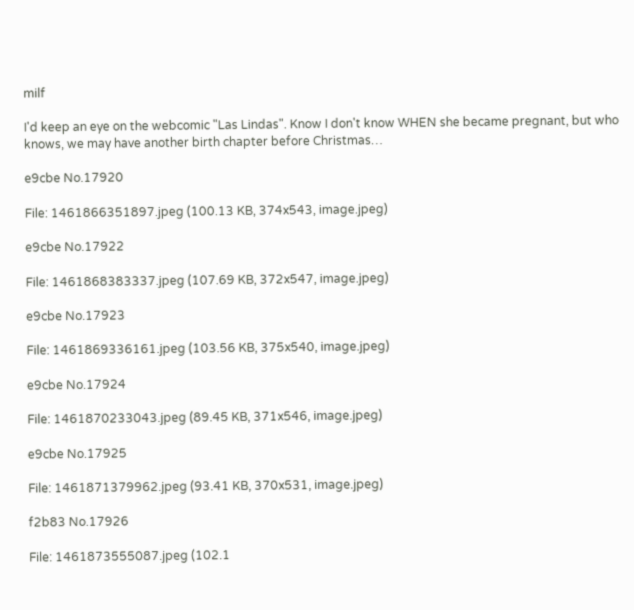milf

I'd keep an eye on the webcomic "Las Lindas". Know I don't know WHEN she became pregnant, but who knows, we may have another birth chapter before Christmas…

e9cbe No.17920

File: 1461866351897.jpeg (100.13 KB, 374x543, image.jpeg)

e9cbe No.17922

File: 1461868383337.jpeg (107.69 KB, 372x547, image.jpeg)

e9cbe No.17923

File: 1461869336161.jpeg (103.56 KB, 375x540, image.jpeg)

e9cbe No.17924

File: 1461870233043.jpeg (89.45 KB, 371x546, image.jpeg)

e9cbe No.17925

File: 1461871379962.jpeg (93.41 KB, 370x531, image.jpeg)

f2b83 No.17926

File: 1461873555087.jpeg (102.1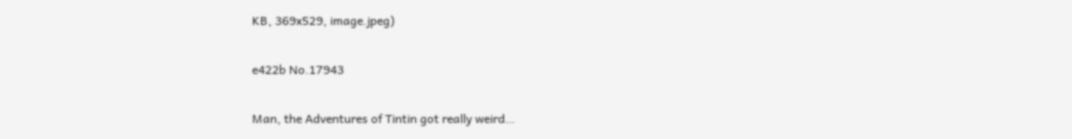KB, 369x529, image.jpeg)

e422b No.17943

Man, the Adventures of Tintin got really weird…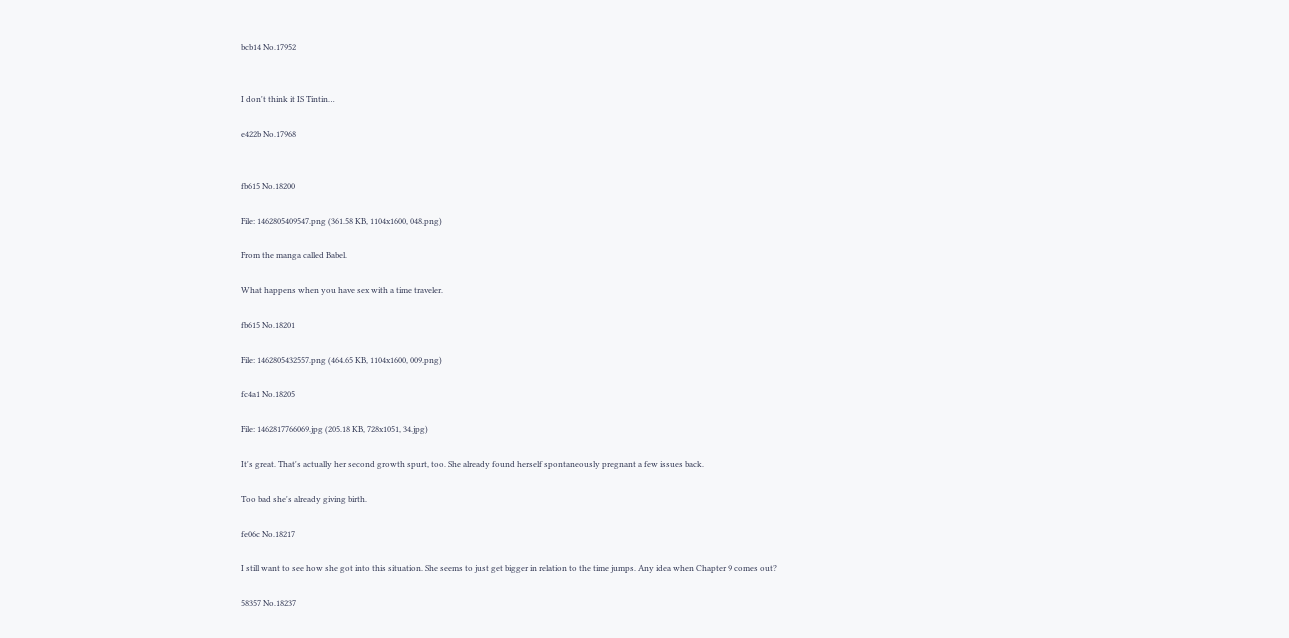bcb14 No.17952


I don't think it IS Tintin…

e422b No.17968


fb615 No.18200

File: 1462805409547.png (361.58 KB, 1104x1600, 048.png)

From the manga called Babel.

What happens when you have sex with a time traveler.

fb615 No.18201

File: 1462805432557.png (464.65 KB, 1104x1600, 009.png)

fc4a1 No.18205

File: 1462817766069.jpg (205.18 KB, 728x1051, 34.jpg)

It's great. That's actually her second growth spurt, too. She already found herself spontaneously pregnant a few issues back.

Too bad she's already giving birth.

fe06c No.18217

I still want to see how she got into this situation. She seems to just get bigger in relation to the time jumps. Any idea when Chapter 9 comes out?

58357 No.18237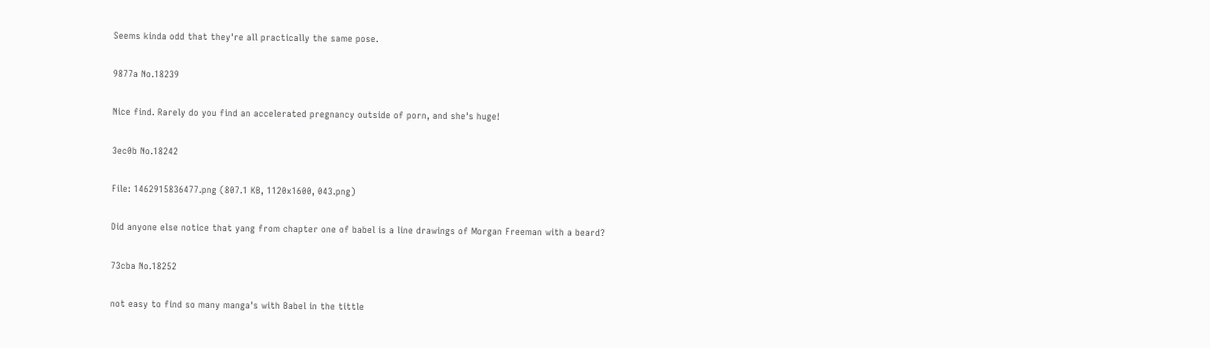Seems kinda odd that they're all practically the same pose.

9877a No.18239

Nice find. Rarely do you find an accelerated pregnancy outside of porn, and she's huge!

3ec0b No.18242

File: 1462915836477.png (807.1 KB, 1120x1600, 043.png)

Did anyone else notice that yang from chapter one of babel is a line drawings of Morgan Freeman with a beard?

73cba No.18252

not easy to find so many manga's with Babel in the tittle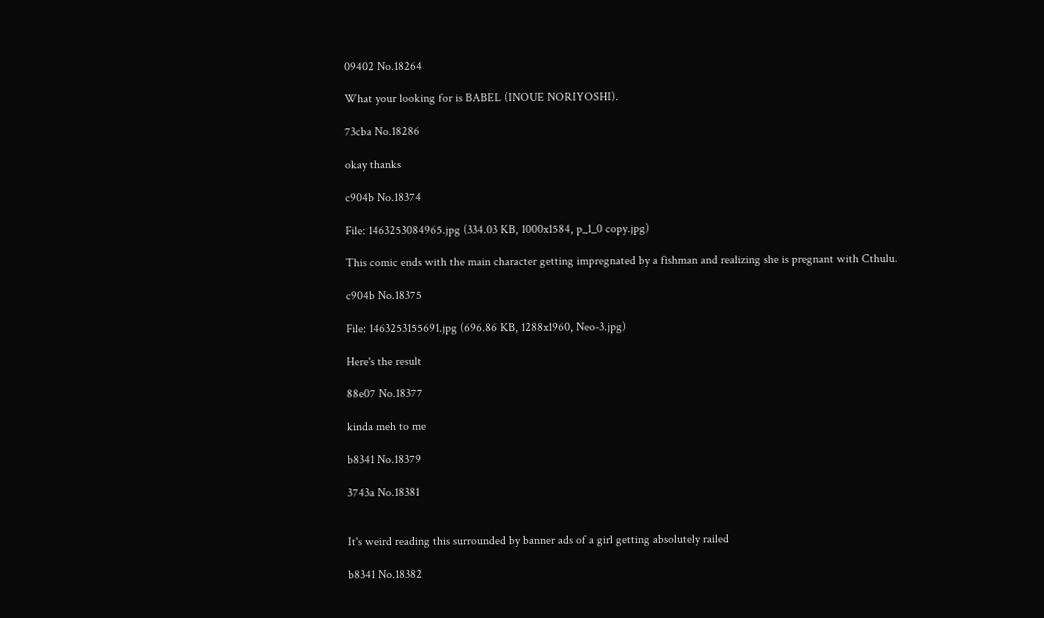09402 No.18264

What your looking for is BABEL (INOUE NORIYOSHI).

73cba No.18286

okay thanks

c904b No.18374

File: 1463253084965.jpg (334.03 KB, 1000x1584, p_1_0 copy.jpg)

This comic ends with the main character getting impregnated by a fishman and realizing she is pregnant with Cthulu.

c904b No.18375

File: 1463253155691.jpg (696.86 KB, 1288x1960, Neo-3.jpg)

Here's the result

88e07 No.18377

kinda meh to me

b8341 No.18379

3743a No.18381


It's weird reading this surrounded by banner ads of a girl getting absolutely railed

b8341 No.18382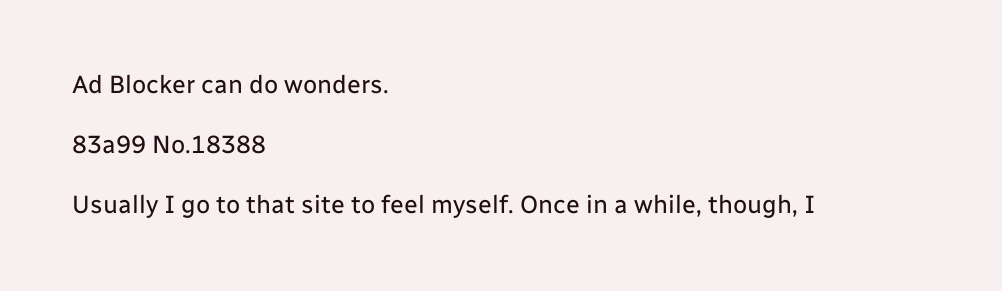Ad Blocker can do wonders.

83a99 No.18388

Usually I go to that site to feel myself. Once in a while, though, I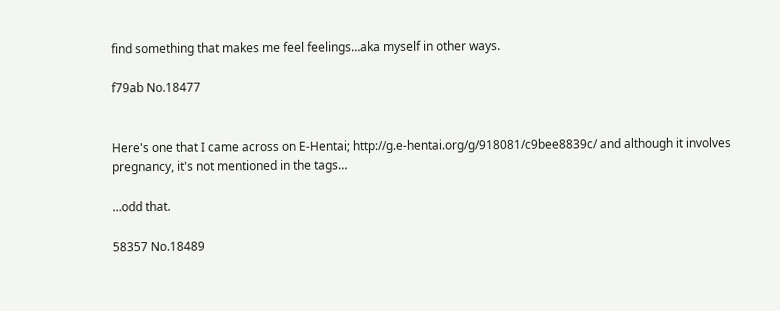find something that makes me feel feelings…aka myself in other ways.

f79ab No.18477


Here's one that I came across on E-Hentai; http://g.e-hentai.org/g/918081/c9bee8839c/ and although it involves pregnancy, it's not mentioned in the tags…

…odd that.

58357 No.18489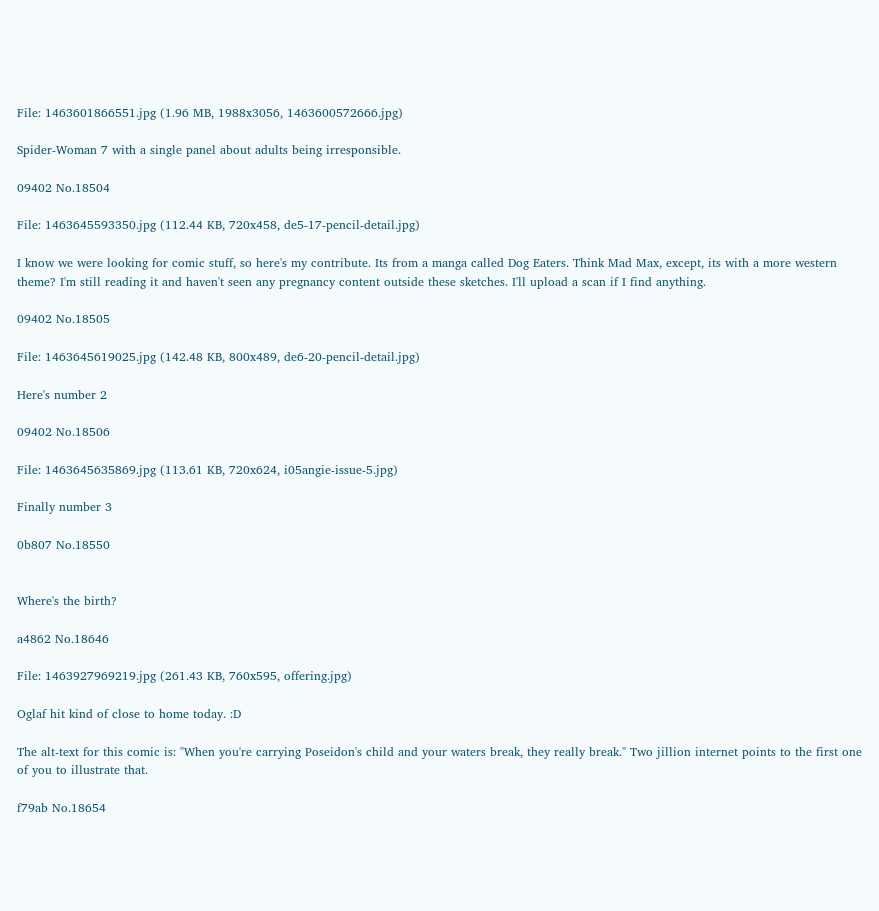File: 1463601866551.jpg (1.96 MB, 1988x3056, 1463600572666.jpg)

Spider-Woman 7 with a single panel about adults being irresponsible.

09402 No.18504

File: 1463645593350.jpg (112.44 KB, 720x458, de5-17-pencil-detail.jpg)

I know we were looking for comic stuff, so here's my contribute. Its from a manga called Dog Eaters. Think Mad Max, except, its with a more western theme? I'm still reading it and haven't seen any pregnancy content outside these sketches. I'll upload a scan if I find anything.

09402 No.18505

File: 1463645619025.jpg (142.48 KB, 800x489, de6-20-pencil-detail.jpg)

Here's number 2

09402 No.18506

File: 1463645635869.jpg (113.61 KB, 720x624, i05angie-issue-5.jpg)

Finally number 3

0b807 No.18550


Where's the birth?

a4862 No.18646

File: 1463927969219.jpg (261.43 KB, 760x595, offering.jpg)

Oglaf hit kind of close to home today. :D

The alt-text for this comic is: "When you're carrying Poseidon's child and your waters break, they really break." Two jillion internet points to the first one of you to illustrate that.

f79ab No.18654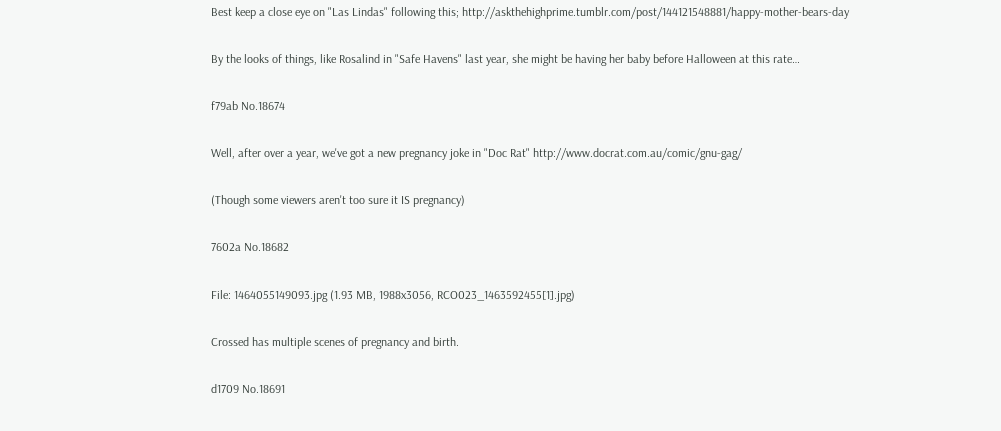Best keep a close eye on "Las Lindas" following this; http://askthehighprime.tumblr.com/post/144121548881/happy-mother-bears-day

By the looks of things, like Rosalind in "Safe Havens" last year, she might be having her baby before Halloween at this rate…

f79ab No.18674

Well, after over a year, we've got a new pregnancy joke in "Doc Rat" http://www.docrat.com.au/comic/gnu-gag/

(Though some viewers aren't too sure it IS pregnancy)

7602a No.18682

File: 1464055149093.jpg (1.93 MB, 1988x3056, RCO023_1463592455[1].jpg)

Crossed has multiple scenes of pregnancy and birth.

d1709 No.18691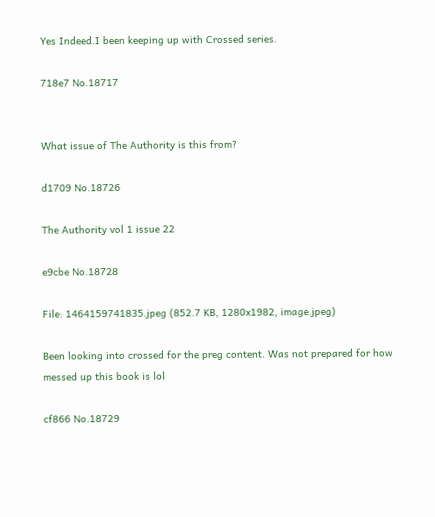Yes Indeed.I been keeping up with Crossed series.

718e7 No.18717


What issue of The Authority is this from?

d1709 No.18726

The Authority vol 1 issue 22

e9cbe No.18728

File: 1464159741835.jpeg (852.7 KB, 1280x1982, image.jpeg)

Been looking into crossed for the preg content. Was not prepared for how messed up this book is lol

cf866 No.18729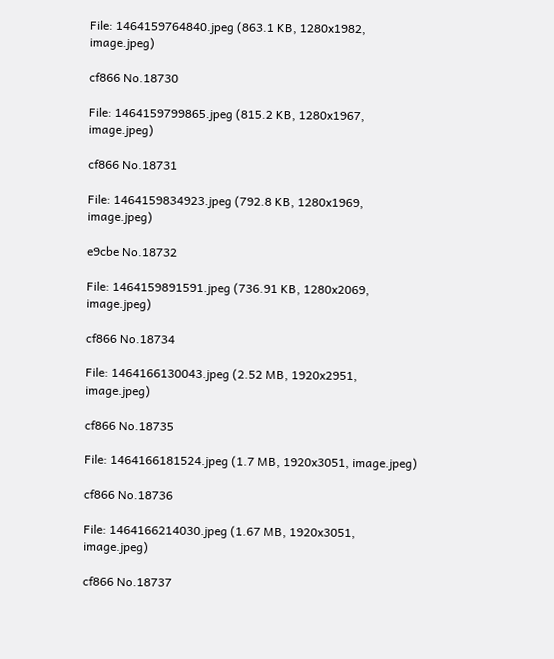File: 1464159764840.jpeg (863.1 KB, 1280x1982, image.jpeg)

cf866 No.18730

File: 1464159799865.jpeg (815.2 KB, 1280x1967, image.jpeg)

cf866 No.18731

File: 1464159834923.jpeg (792.8 KB, 1280x1969, image.jpeg)

e9cbe No.18732

File: 1464159891591.jpeg (736.91 KB, 1280x2069, image.jpeg)

cf866 No.18734

File: 1464166130043.jpeg (2.52 MB, 1920x2951, image.jpeg)

cf866 No.18735

File: 1464166181524.jpeg (1.7 MB, 1920x3051, image.jpeg)

cf866 No.18736

File: 1464166214030.jpeg (1.67 MB, 1920x3051, image.jpeg)

cf866 No.18737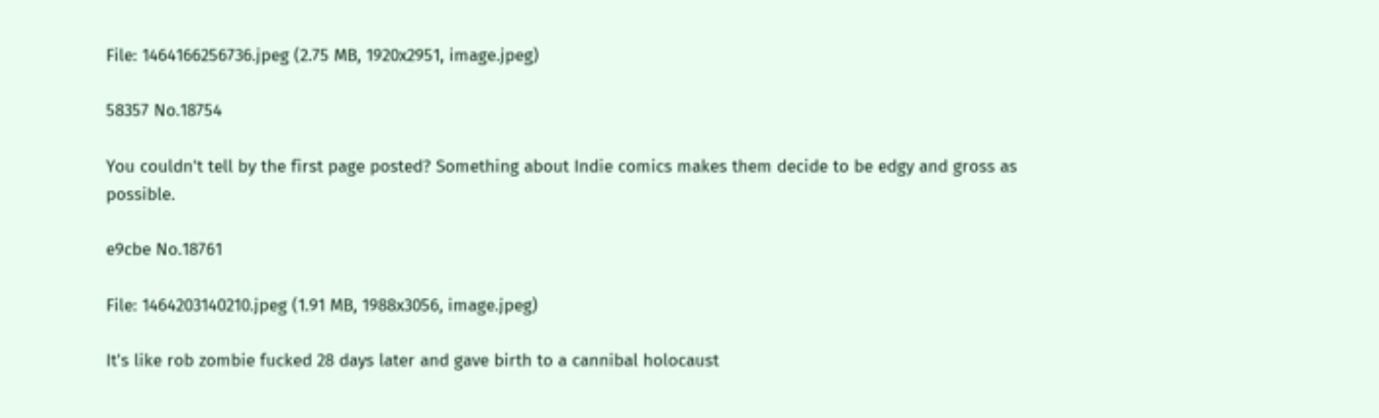File: 1464166256736.jpeg (2.75 MB, 1920x2951, image.jpeg)

58357 No.18754

You couldn't tell by the first page posted? Something about Indie comics makes them decide to be edgy and gross as possible.

e9cbe No.18761

File: 1464203140210.jpeg (1.91 MB, 1988x3056, image.jpeg)

It's like rob zombie fucked 28 days later and gave birth to a cannibal holocaust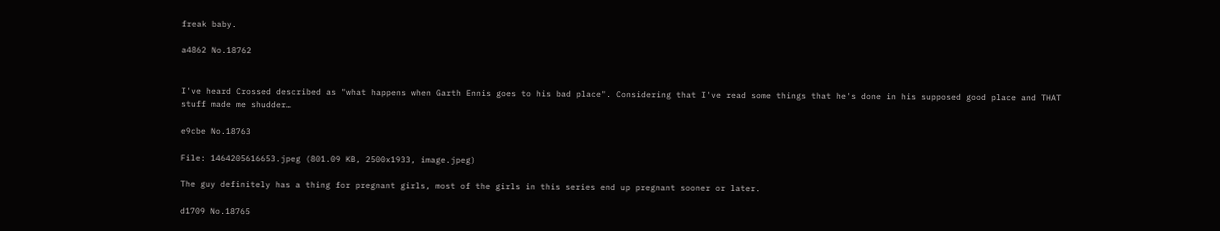freak baby.

a4862 No.18762


I've heard Crossed described as "what happens when Garth Ennis goes to his bad place". Considering that I've read some things that he's done in his supposed good place and THAT stuff made me shudder…

e9cbe No.18763

File: 1464205616653.jpeg (801.09 KB, 2500x1933, image.jpeg)

The guy definitely has a thing for pregnant girls, most of the girls in this series end up pregnant sooner or later.

d1709 No.18765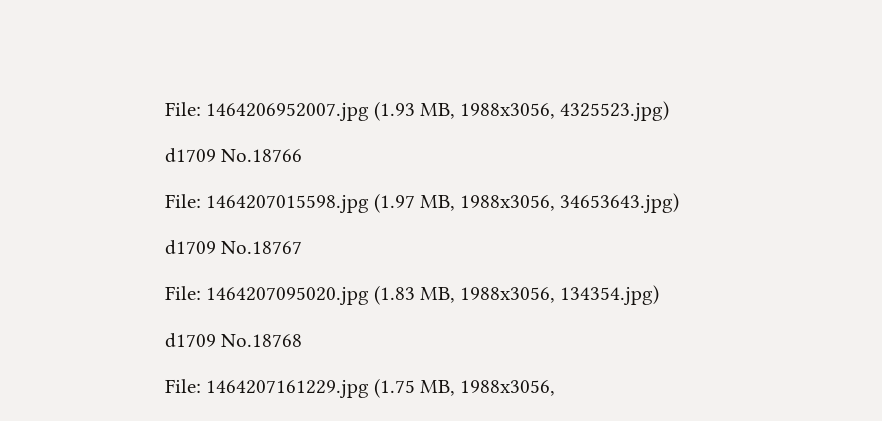File: 1464206952007.jpg (1.93 MB, 1988x3056, 4325523.jpg)

d1709 No.18766

File: 1464207015598.jpg (1.97 MB, 1988x3056, 34653643.jpg)

d1709 No.18767

File: 1464207095020.jpg (1.83 MB, 1988x3056, 134354.jpg)

d1709 No.18768

File: 1464207161229.jpg (1.75 MB, 1988x3056,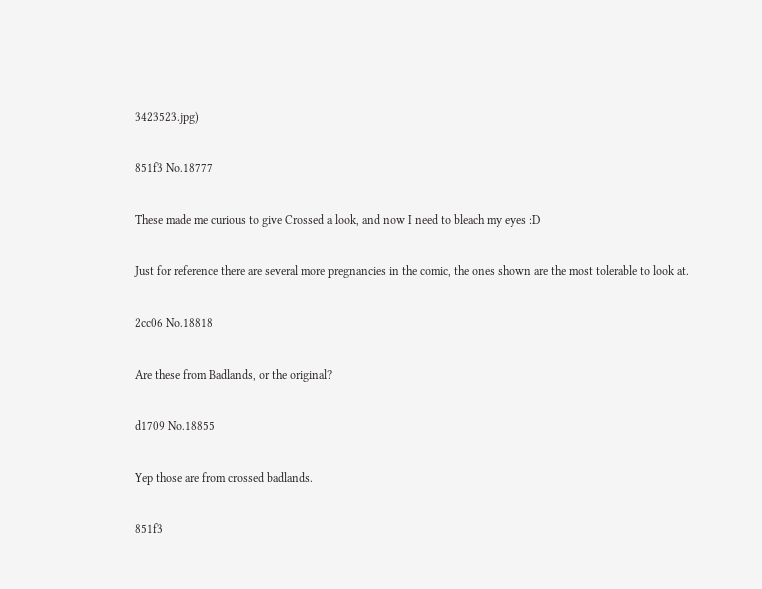3423523.jpg)

851f3 No.18777

These made me curious to give Crossed a look, and now I need to bleach my eyes :D

Just for reference there are several more pregnancies in the comic, the ones shown are the most tolerable to look at.

2cc06 No.18818

Are these from Badlands, or the original?

d1709 No.18855

Yep those are from crossed badlands.

851f3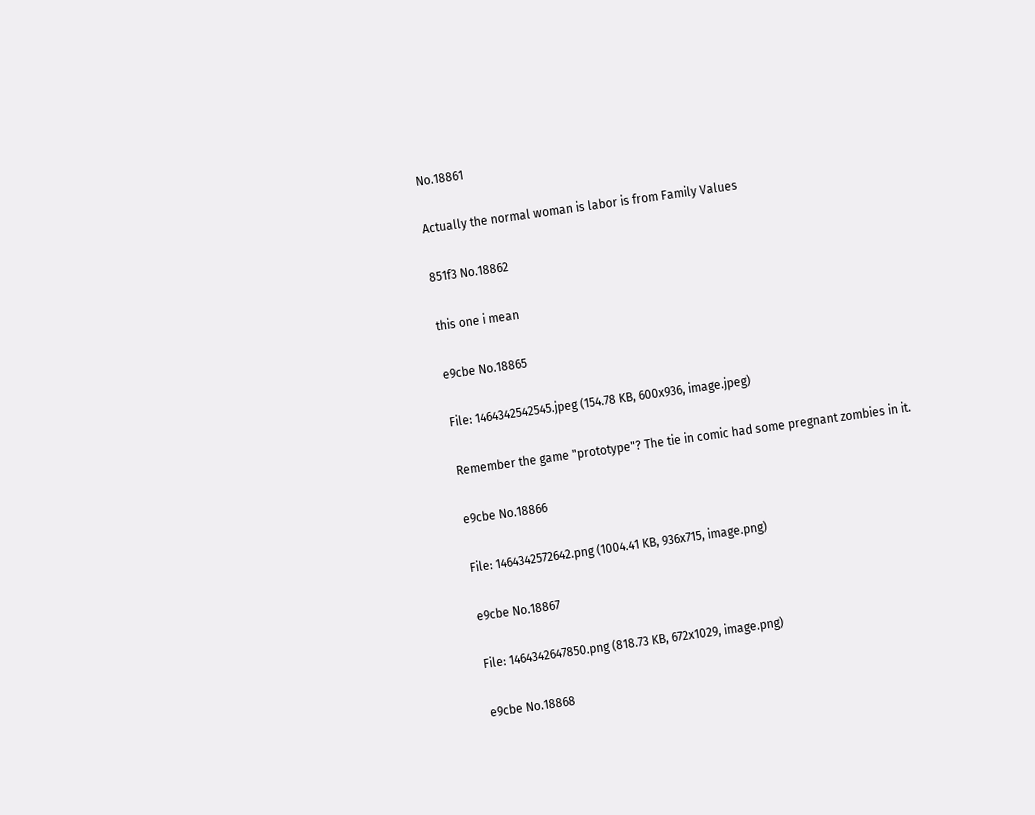No.18861

Actually the normal woman is labor is from Family Values

851f3 No.18862

this one i mean

e9cbe No.18865

File: 1464342542545.jpeg (154.78 KB, 600x936, image.jpeg)

Remember the game "prototype"? The tie in comic had some pregnant zombies in it.

e9cbe No.18866

File: 1464342572642.png (1004.41 KB, 936x715, image.png)

e9cbe No.18867

File: 1464342647850.png (818.73 KB, 672x1029, image.png)

e9cbe No.18868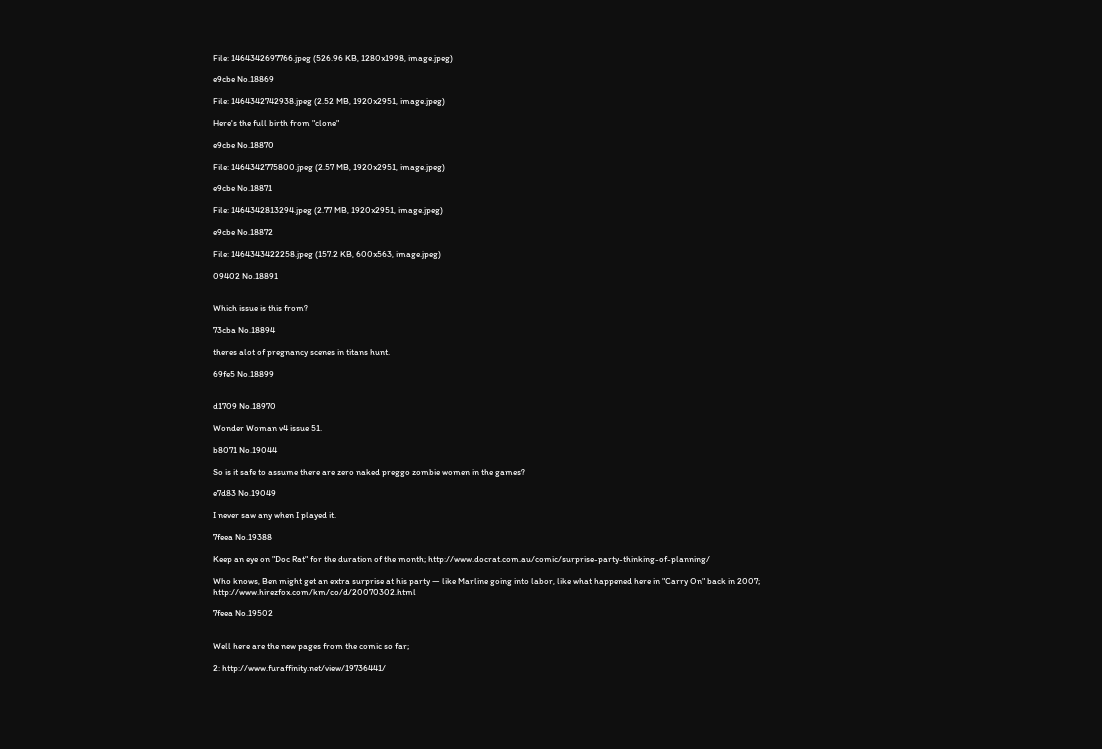File: 1464342697766.jpeg (526.96 KB, 1280x1998, image.jpeg)

e9cbe No.18869

File: 1464342742938.jpeg (2.52 MB, 1920x2951, image.jpeg)

Here's the full birth from "clone"

e9cbe No.18870

File: 1464342775800.jpeg (2.57 MB, 1920x2951, image.jpeg)

e9cbe No.18871

File: 1464342813294.jpeg (2.77 MB, 1920x2951, image.jpeg)

e9cbe No.18872

File: 1464343422258.jpeg (157.2 KB, 600x563, image.jpeg)

09402 No.18891


Which issue is this from?

73cba No.18894

theres alot of pregnancy scenes in titans hunt.

69fe5 No.18899


d1709 No.18970

Wonder Woman v4 issue 51.

b8071 No.19044

So is it safe to assume there are zero naked preggo zombie women in the games?

e7d83 No.19049

I never saw any when I played it.

7feea No.19388

Keep an eye on "Doc Rat" for the duration of the month; http://www.docrat.com.au/comic/surprise-party-thinking-of-planning/

Who knows, Ben might get an extra surprise at his party — like Marline going into labor, like what happened here in "Carry On" back in 2007; http://www.hirezfox.com/km/co/d/20070302.html

7feea No.19502


Well here are the new pages from the comic so far;

2: http://www.furaffinity.net/view/19736441/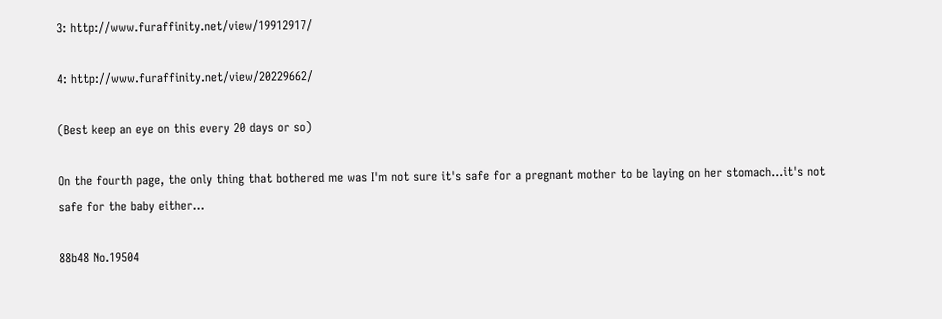3: http://www.furaffinity.net/view/19912917/

4: http://www.furaffinity.net/view/20229662/

(Best keep an eye on this every 20 days or so)

On the fourth page, the only thing that bothered me was I'm not sure it's safe for a pregnant mother to be laying on her stomach…it's not safe for the baby either…

88b48 No.19504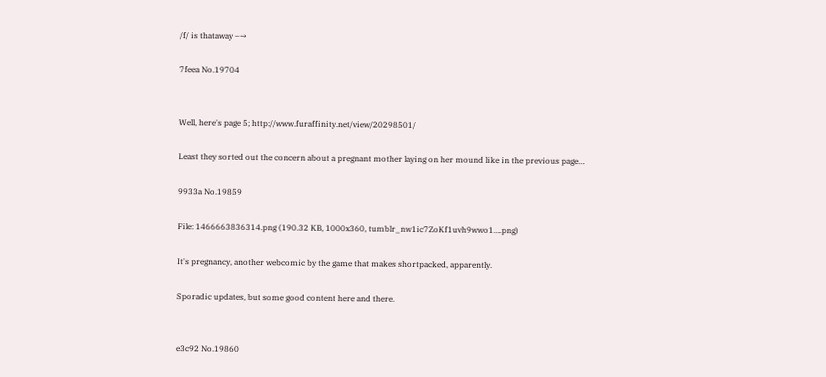/f/ is thataway –→

7feea No.19704


Well, here's page 5; http://www.furaffinity.net/view/20298501/

Least they sorted out the concern about a pregnant mother laying on her mound like in the previous page…

9933a No.19859

File: 1466663836314.png (190.32 KB, 1000x360, tumblr_nw1ic7ZoKf1uvh9wwo1….png)

It's pregnancy, another webcomic by the game that makes shortpacked, apparently.

Sporadic updates, but some good content here and there.


e3c92 No.19860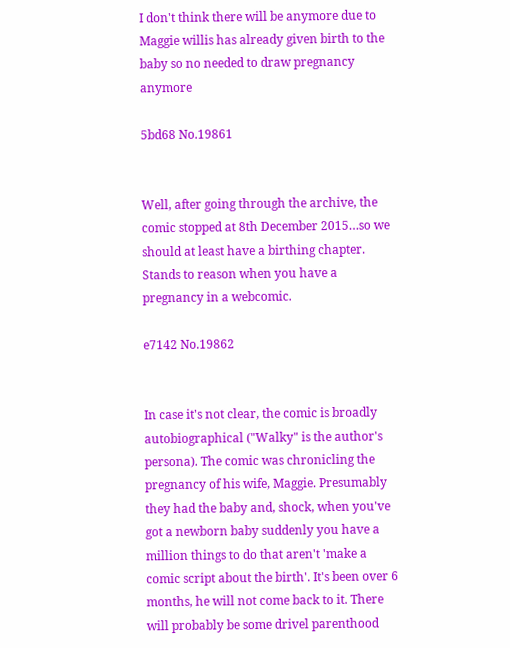I don't think there will be anymore due to Maggie willis has already given birth to the baby so no needed to draw pregnancy anymore

5bd68 No.19861


Well, after going through the archive, the comic stopped at 8th December 2015…so we should at least have a birthing chapter. Stands to reason when you have a pregnancy in a webcomic.

e7142 No.19862


In case it's not clear, the comic is broadly autobiographical ("Walky" is the author's persona). The comic was chronicling the pregnancy of his wife, Maggie. Presumably they had the baby and, shock, when you've got a newborn baby suddenly you have a million things to do that aren't 'make a comic script about the birth'. It's been over 6 months, he will not come back to it. There will probably be some drivel parenthood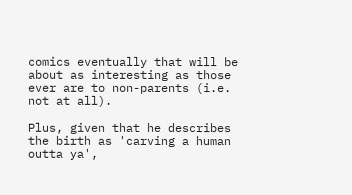comics eventually that will be about as interesting as those ever are to non-parents (i.e. not at all).

Plus, given that he describes the birth as 'carving a human outta ya',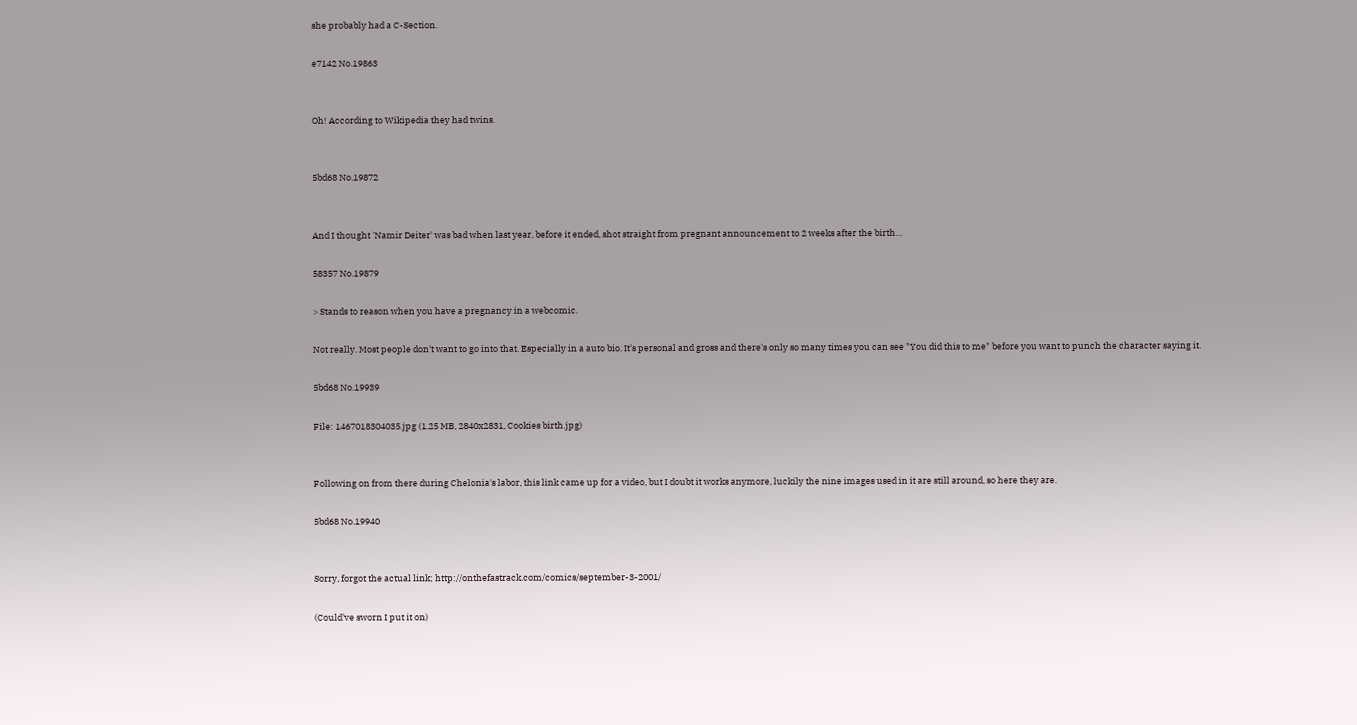she probably had a C-Section.

e7142 No.19863


Oh! According to Wikipedia they had twins.


5bd68 No.19872


And I thought 'Namir Deiter' was bad when last year, before it ended, shot straight from pregnant announcement to 2 weeks after the birth…

58357 No.19879

> Stands to reason when you have a pregnancy in a webcomic.

Not really. Most people don't want to go into that. Especially in a auto bio. It's personal and gross and there's only so many times you can see "You did this to me" before you want to punch the character saying it.

5bd68 No.19939

File: 1467018304035.jpg (1.25 MB, 2840x2831, Cookies birth.jpg)


Following on from there during Chelonia's labor, this link came up for a video, but I doubt it works anymore, luckily the nine images used in it are still around, so here they are.

5bd68 No.19940


Sorry, forgot the actual link; http://onthefastrack.com/comics/september-3-2001/

(Could've sworn I put it on)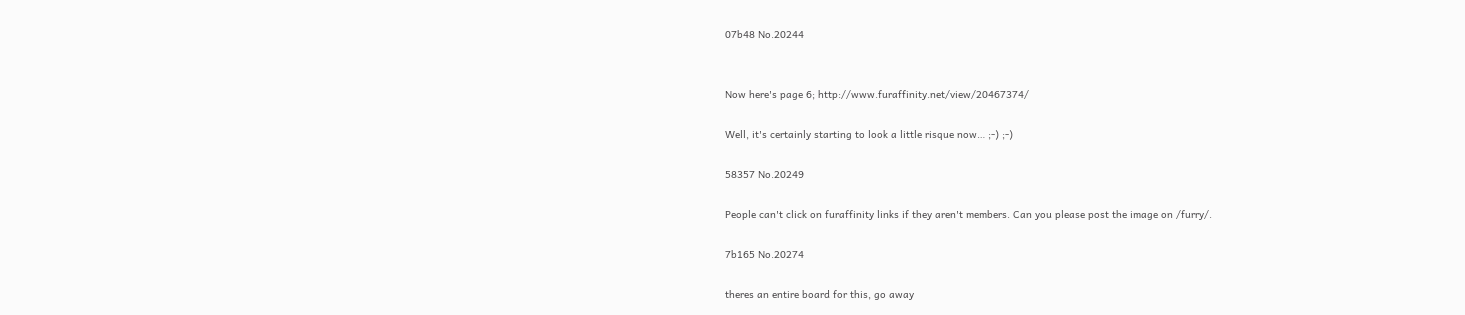07b48 No.20244


Now here's page 6; http://www.furaffinity.net/view/20467374/

Well, it's certainly starting to look a little risque now… ;-) ;-)

58357 No.20249

People can't click on furaffinity links if they aren't members. Can you please post the image on /furry/.

7b165 No.20274

theres an entire board for this, go away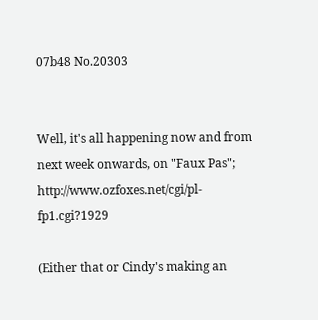07b48 No.20303


Well, it's all happening now and from next week onwards, on "Faux Pas"; http://www.ozfoxes.net/cgi/pl-fp1.cgi?1929

(Either that or Cindy's making an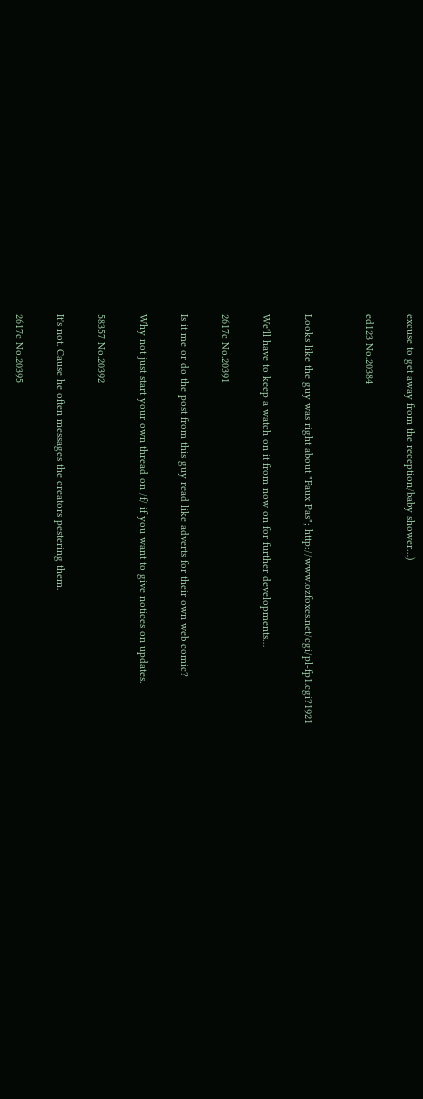excuse to get away from the reception/baby shower…)

ed123 No.20384


Looks like the guy was right about "Faux Pas"; http://www.ozfoxes.net/cgi/pl-fp1.cgi?1921

We'll have to keep a watch on it from now on for further developments…

2617c No.20391

Is it me or do the post from this guy read like adverts for their own web comic?

Why not just start your own thread on /f/ if you want to give notices on updates.

58357 No.20392

It's not. Cause he often messages the creators pestering them.

2617c No.20395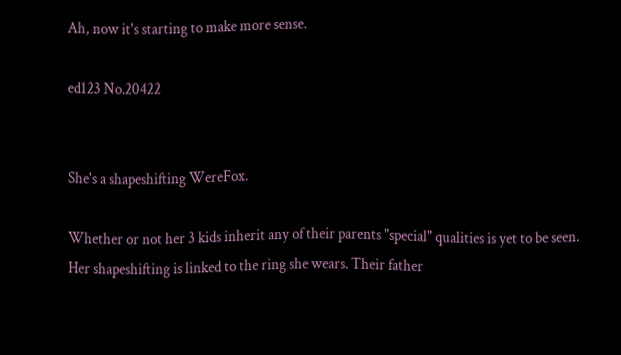Ah, now it's starting to make more sense.

ed123 No.20422


She's a shapeshifting WereFox.

Whether or not her 3 kids inherit any of their parents "special" qualities is yet to be seen. Her shapeshifting is linked to the ring she wears. Their father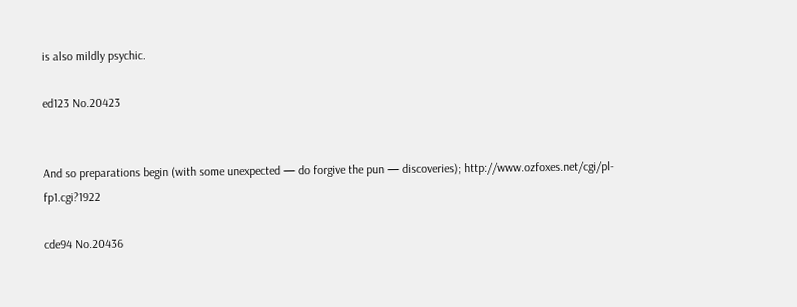is also mildly psychic.

ed123 No.20423


And so preparations begin (with some unexpected — do forgive the pun — discoveries); http://www.ozfoxes.net/cgi/pl-fp1.cgi?1922

cde94 No.20436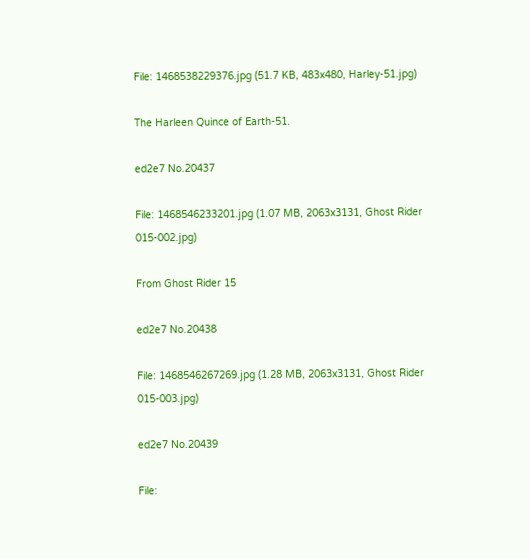File: 1468538229376.jpg (51.7 KB, 483x480, Harley-51.jpg)

The Harleen Quince of Earth-51.

ed2e7 No.20437

File: 1468546233201.jpg (1.07 MB, 2063x3131, Ghost Rider 015-002.jpg)

From Ghost Rider 15

ed2e7 No.20438

File: 1468546267269.jpg (1.28 MB, 2063x3131, Ghost Rider 015-003.jpg)

ed2e7 No.20439

File: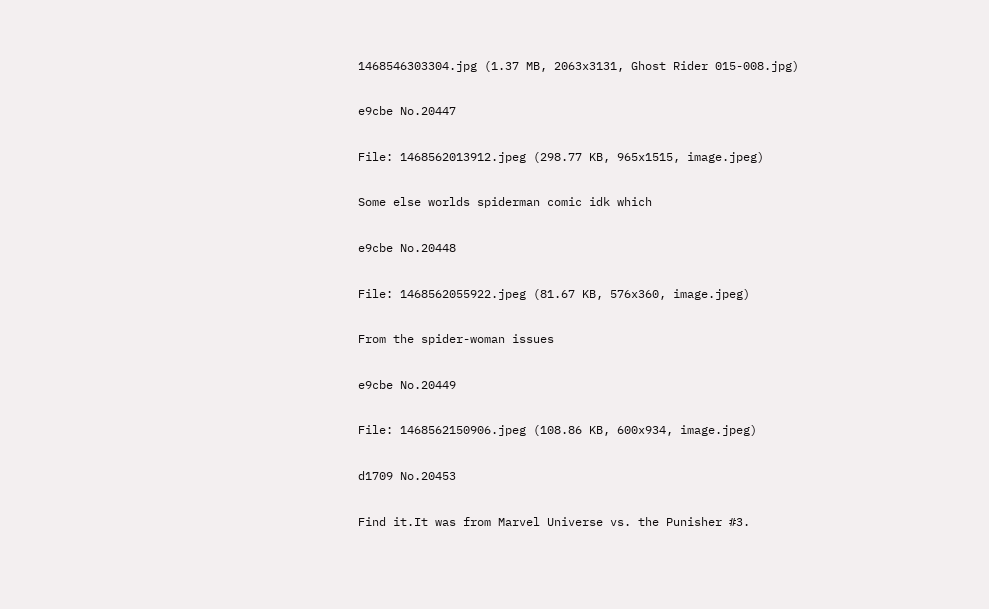1468546303304.jpg (1.37 MB, 2063x3131, Ghost Rider 015-008.jpg)

e9cbe No.20447

File: 1468562013912.jpeg (298.77 KB, 965x1515, image.jpeg)

Some else worlds spiderman comic idk which

e9cbe No.20448

File: 1468562055922.jpeg (81.67 KB, 576x360, image.jpeg)

From the spider-woman issues

e9cbe No.20449

File: 1468562150906.jpeg (108.86 KB, 600x934, image.jpeg)

d1709 No.20453

Find it.It was from Marvel Universe vs. the Punisher #3.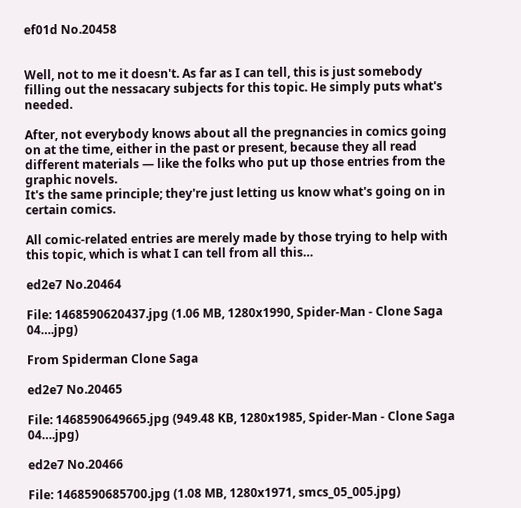ef01d No.20458


Well, not to me it doesn't. As far as I can tell, this is just somebody filling out the nessacary subjects for this topic. He simply puts what's needed.

After, not everybody knows about all the pregnancies in comics going on at the time, either in the past or present, because they all read different materials — like the folks who put up those entries from the graphic novels.
It's the same principle; they're just letting us know what's going on in certain comics.

All comic-related entries are merely made by those trying to help with this topic, which is what I can tell from all this…

ed2e7 No.20464

File: 1468590620437.jpg (1.06 MB, 1280x1990, Spider-Man - Clone Saga 04….jpg)

From Spiderman Clone Saga

ed2e7 No.20465

File: 1468590649665.jpg (949.48 KB, 1280x1985, Spider-Man - Clone Saga 04….jpg)

ed2e7 No.20466

File: 1468590685700.jpg (1.08 MB, 1280x1971, smcs_05_005.jpg)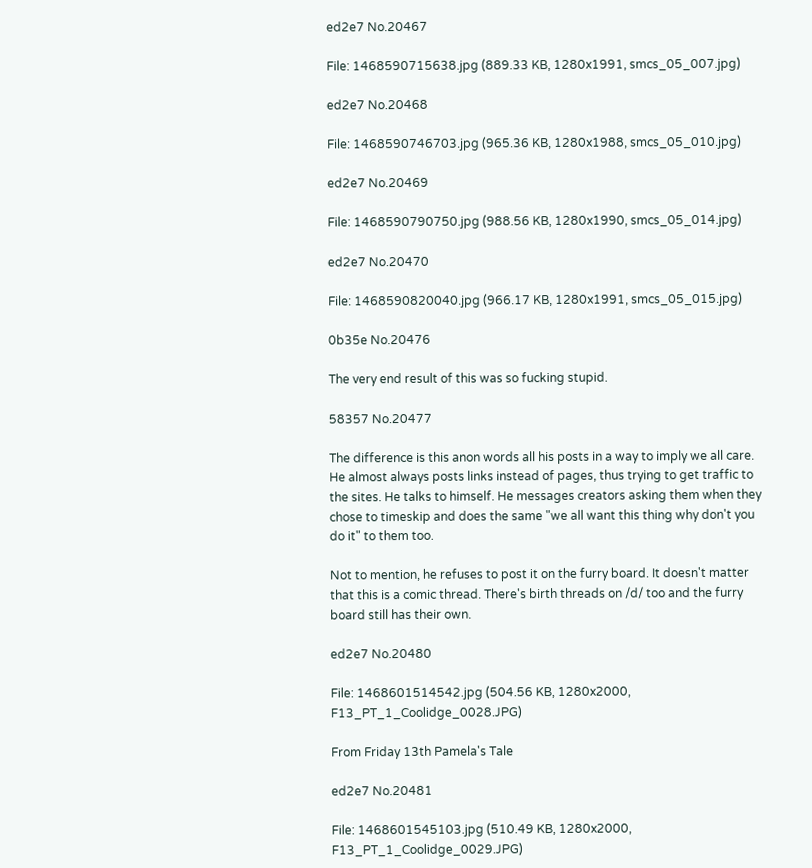ed2e7 No.20467

File: 1468590715638.jpg (889.33 KB, 1280x1991, smcs_05_007.jpg)

ed2e7 No.20468

File: 1468590746703.jpg (965.36 KB, 1280x1988, smcs_05_010.jpg)

ed2e7 No.20469

File: 1468590790750.jpg (988.56 KB, 1280x1990, smcs_05_014.jpg)

ed2e7 No.20470

File: 1468590820040.jpg (966.17 KB, 1280x1991, smcs_05_015.jpg)

0b35e No.20476

The very end result of this was so fucking stupid.

58357 No.20477

The difference is this anon words all his posts in a way to imply we all care. He almost always posts links instead of pages, thus trying to get traffic to the sites. He talks to himself. He messages creators asking them when they chose to timeskip and does the same "we all want this thing why don't you do it" to them too.

Not to mention, he refuses to post it on the furry board. It doesn't matter that this is a comic thread. There's birth threads on /d/ too and the furry board still has their own.

ed2e7 No.20480

File: 1468601514542.jpg (504.56 KB, 1280x2000, F13_PT_1_Coolidge_0028.JPG)

From Friday 13th Pamela's Tale

ed2e7 No.20481

File: 1468601545103.jpg (510.49 KB, 1280x2000, F13_PT_1_Coolidge_0029.JPG)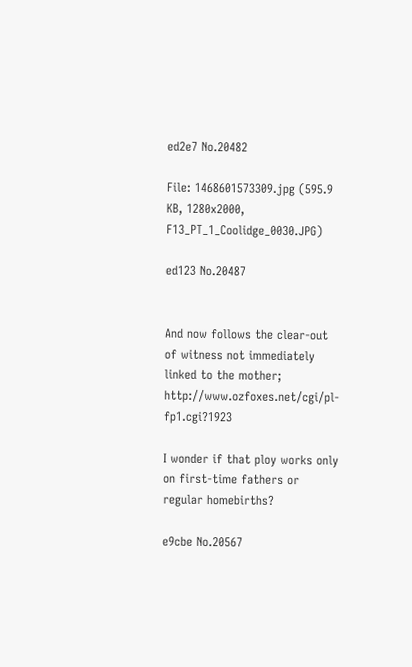ed2e7 No.20482

File: 1468601573309.jpg (595.9 KB, 1280x2000, F13_PT_1_Coolidge_0030.JPG)

ed123 No.20487


And now follows the clear-out of witness not immediately linked to the mother; http://www.ozfoxes.net/cgi/pl-fp1.cgi?1923

I wonder if that ploy works only on first-time fathers or regular homebirths?

e9cbe No.20567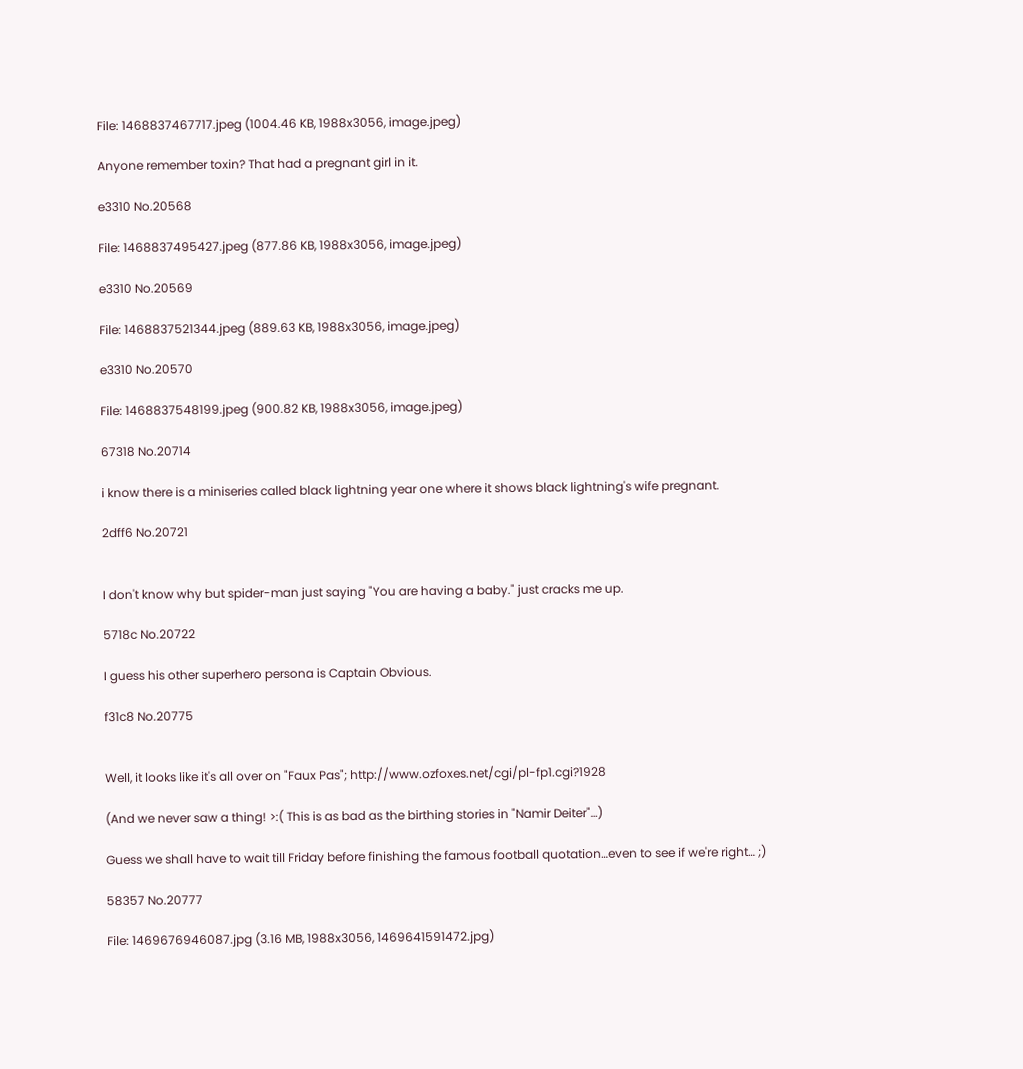File: 1468837467717.jpeg (1004.46 KB, 1988x3056, image.jpeg)

Anyone remember toxin? That had a pregnant girl in it.

e3310 No.20568

File: 1468837495427.jpeg (877.86 KB, 1988x3056, image.jpeg)

e3310 No.20569

File: 1468837521344.jpeg (889.63 KB, 1988x3056, image.jpeg)

e3310 No.20570

File: 1468837548199.jpeg (900.82 KB, 1988x3056, image.jpeg)

67318 No.20714

i know there is a miniseries called black lightning year one where it shows black lightning's wife pregnant.

2dff6 No.20721


I don't know why but spider-man just saying "You are having a baby." just cracks me up.

5718c No.20722

I guess his other superhero persona is Captain Obvious.

f31c8 No.20775


Well, it looks like it's all over on "Faux Pas"; http://www.ozfoxes.net/cgi/pl-fp1.cgi?1928

(And we never saw a thing! >:( This is as bad as the birthing stories in "Namir Deiter"…)

Guess we shall have to wait till Friday before finishing the famous football quotation…even to see if we're right… ;)

58357 No.20777

File: 1469676946087.jpg (3.16 MB, 1988x3056, 1469641591472.jpg)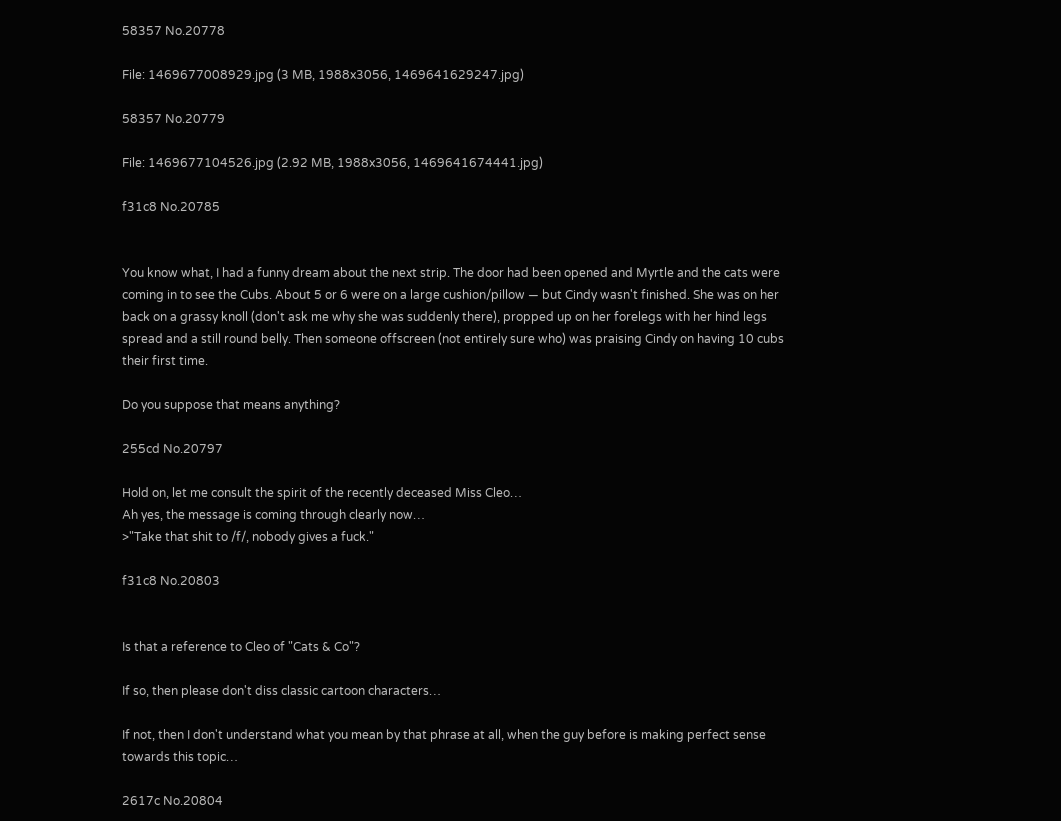58357 No.20778

File: 1469677008929.jpg (3 MB, 1988x3056, 1469641629247.jpg)

58357 No.20779

File: 1469677104526.jpg (2.92 MB, 1988x3056, 1469641674441.jpg)

f31c8 No.20785


You know what, I had a funny dream about the next strip. The door had been opened and Myrtle and the cats were coming in to see the Cubs. About 5 or 6 were on a large cushion/pillow — but Cindy wasn't finished. She was on her back on a grassy knoll (don't ask me why she was suddenly there), propped up on her forelegs with her hind legs spread and a still round belly. Then someone offscreen (not entirely sure who) was praising Cindy on having 10 cubs their first time.

Do you suppose that means anything?

255cd No.20797

Hold on, let me consult the spirit of the recently deceased Miss Cleo…
Ah yes, the message is coming through clearly now…
>"Take that shit to /f/, nobody gives a fuck."

f31c8 No.20803


Is that a reference to Cleo of "Cats & Co"?

If so, then please don't diss classic cartoon characters…

If not, then I don't understand what you mean by that phrase at all, when the guy before is making perfect sense towards this topic…

2617c No.20804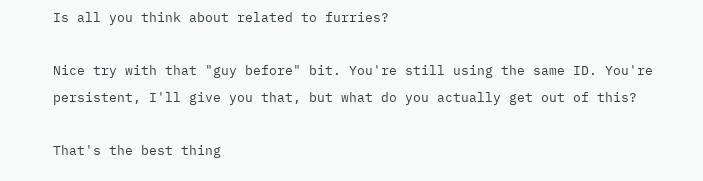Is all you think about related to furries?

Nice try with that "guy before" bit. You're still using the same ID. You're persistent, I'll give you that, but what do you actually get out of this?

That's the best thing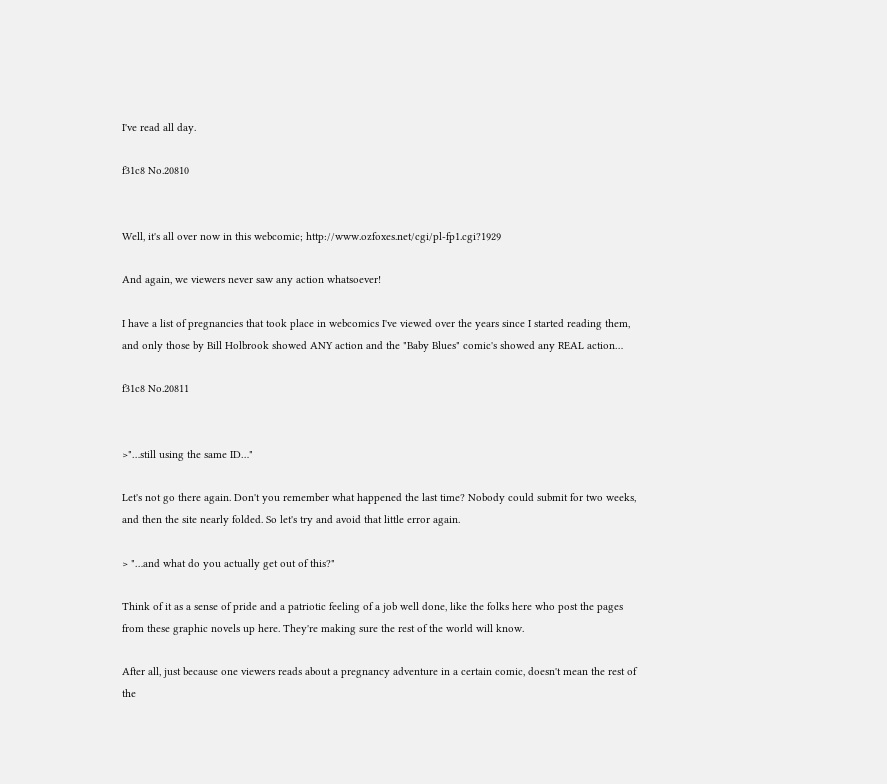I've read all day.

f31c8 No.20810


Well, it's all over now in this webcomic; http://www.ozfoxes.net/cgi/pl-fp1.cgi?1929

And again, we viewers never saw any action whatsoever!

I have a list of pregnancies that took place in webcomics I've viewed over the years since I started reading them, and only those by Bill Holbrook showed ANY action and the "Baby Blues" comic's showed any REAL action…

f31c8 No.20811


>"…still using the same ID…"

Let's not go there again. Don't you remember what happened the last time? Nobody could submit for two weeks, and then the site nearly folded. So let's try and avoid that little error again.

> "…and what do you actually get out of this?"

Think of it as a sense of pride and a patriotic feeling of a job well done, like the folks here who post the pages from these graphic novels up here. They're making sure the rest of the world will know.

After all, just because one viewers reads about a pregnancy adventure in a certain comic, doesn't mean the rest of the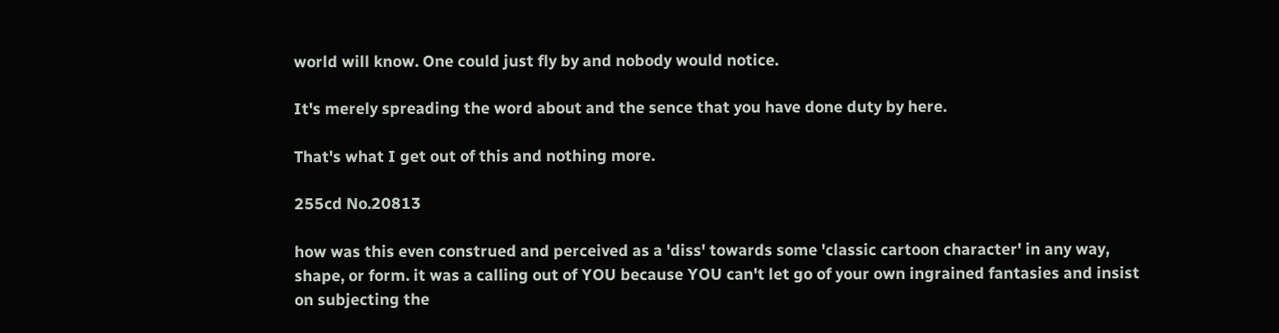world will know. One could just fly by and nobody would notice.

It's merely spreading the word about and the sence that you have done duty by here.

That's what I get out of this and nothing more.

255cd No.20813

how was this even construed and perceived as a 'diss' towards some 'classic cartoon character' in any way, shape, or form. it was a calling out of YOU because YOU can't let go of your own ingrained fantasies and insist on subjecting the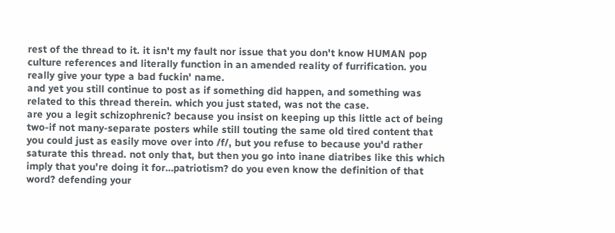rest of the thread to it. it isn't my fault nor issue that you don't know HUMAN pop culture references and literally function in an amended reality of furrification. you really give your type a bad fuckin' name.
and yet you still continue to post as if something did happen, and something was related to this thread therein. which you just stated, was not the case.
are you a legit schizophrenic? because you insist on keeping up this little act of being two-if not many-separate posters while still touting the same old tired content that you could just as easily move over into /f/, but you refuse to because you'd rather saturate this thread. not only that, but then you go into inane diatribes like this which imply that you're doing it for…patriotism? do you even know the definition of that word? defending your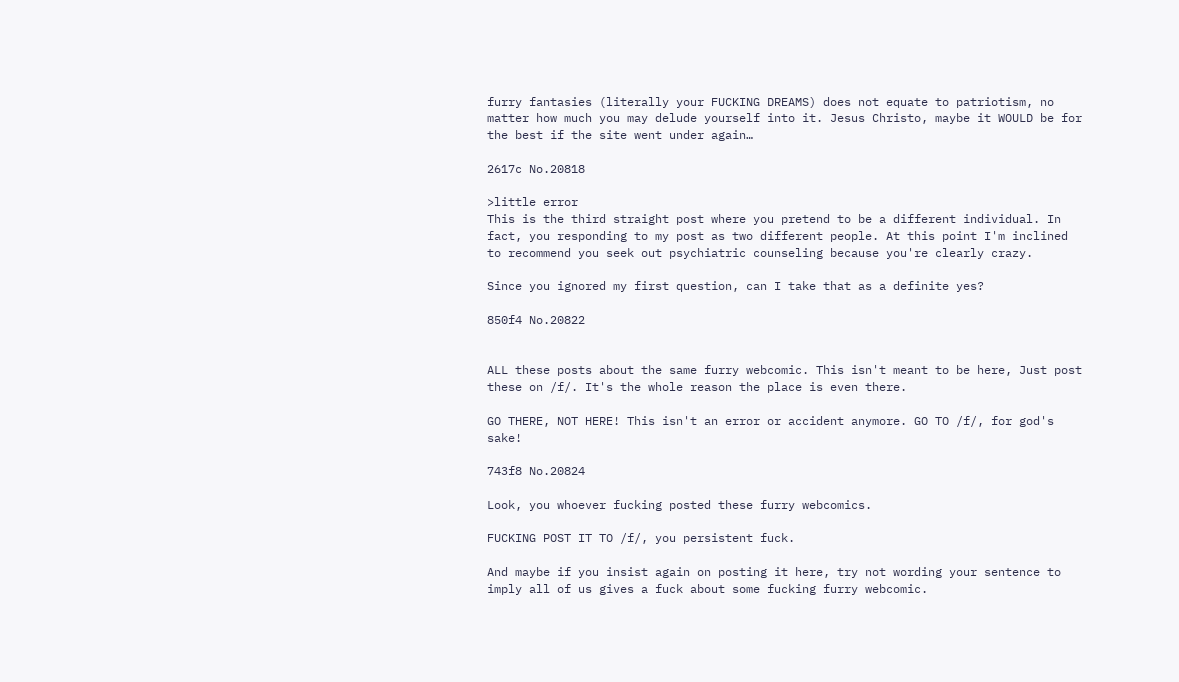furry fantasies (literally your FUCKING DREAMS) does not equate to patriotism, no matter how much you may delude yourself into it. Jesus Christo, maybe it WOULD be for the best if the site went under again…

2617c No.20818

>little error
This is the third straight post where you pretend to be a different individual. In fact, you responding to my post as two different people. At this point I'm inclined to recommend you seek out psychiatric counseling because you're clearly crazy.

Since you ignored my first question, can I take that as a definite yes?

850f4 No.20822


ALL these posts about the same furry webcomic. This isn't meant to be here, Just post these on /f/. It's the whole reason the place is even there.

GO THERE, NOT HERE! This isn't an error or accident anymore. GO TO /f/, for god's sake!

743f8 No.20824

Look, you whoever fucking posted these furry webcomics.

FUCKING POST IT TO /f/, you persistent fuck.

And maybe if you insist again on posting it here, try not wording your sentence to imply all of us gives a fuck about some fucking furry webcomic.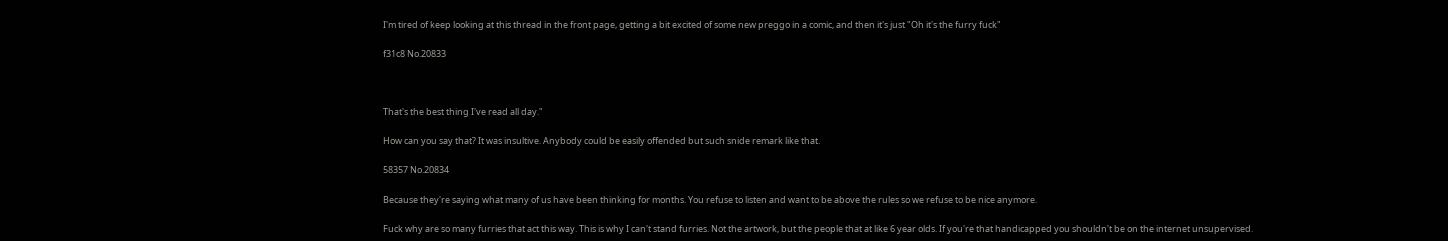I'm tired of keep looking at this thread in the front page, getting a bit excited of some new preggo in a comic, and then it's just "Oh it's the furry fuck"

f31c8 No.20833



That's the best thing I've read all day."

How can you say that? It was insultive. Anybody could be easily offended but such snide remark like that.

58357 No.20834

Because they're saying what many of us have been thinking for months. You refuse to listen and want to be above the rules so we refuse to be nice anymore.

Fuck why are so many furries that act this way. This is why I can't stand furries. Not the artwork, but the people that at like 6 year olds. If you're that handicapped you shouldn't be on the internet unsupervised.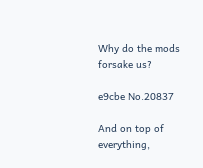Why do the mods forsake us?

e9cbe No.20837

And on top of everything,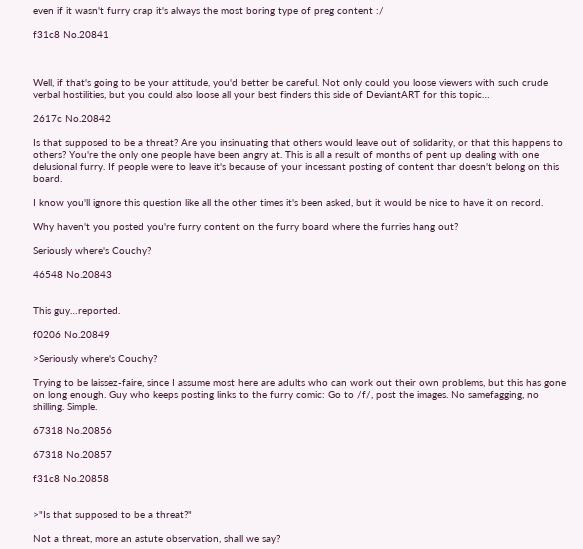even if it wasn't furry crap it's always the most boring type of preg content :/

f31c8 No.20841



Well, if that's going to be your attitude, you'd better be careful. Not only could you loose viewers with such crude verbal hostilities, but you could also loose all your best finders this side of DeviantART for this topic…

2617c No.20842

Is that supposed to be a threat? Are you insinuating that others would leave out of solidarity, or that this happens to others? You're the only one people have been angry at. This is all a result of months of pent up dealing with one delusional furry. If people were to leave it's because of your incessant posting of content thar doesn't belong on this board.

I know you'll ignore this question like all the other times it's been asked, but it would be nice to have it on record.

Why haven't you posted you're furry content on the furry board where the furries hang out?

Seriously where's Couchy?

46548 No.20843


This guy…reported.

f0206 No.20849

>Seriously where's Couchy?

Trying to be laissez-faire, since I assume most here are adults who can work out their own problems, but this has gone on long enough. Guy who keeps posting links to the furry comic: Go to /f/, post the images. No samefagging, no shilling. Simple.

67318 No.20856

67318 No.20857

f31c8 No.20858


>"Is that supposed to be a threat?"

Not a threat, more an astute observation, shall we say?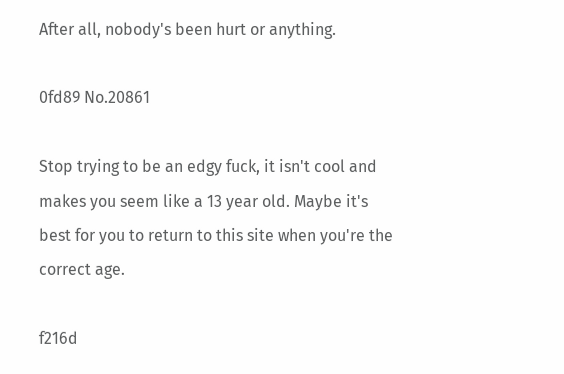After all, nobody's been hurt or anything.

0fd89 No.20861

Stop trying to be an edgy fuck, it isn't cool and makes you seem like a 13 year old. Maybe it's best for you to return to this site when you're the correct age.

f216d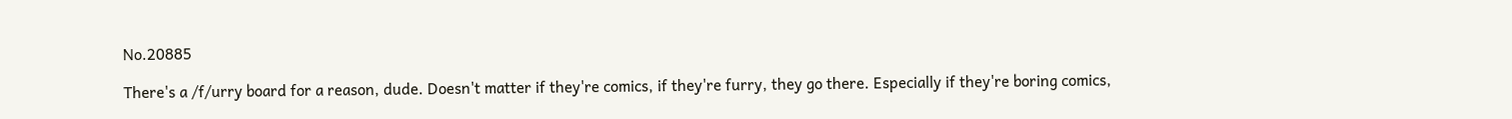No.20885

There's a /f/urry board for a reason, dude. Doesn't matter if they're comics, if they're furry, they go there. Especially if they're boring comics,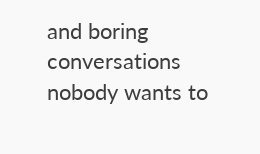and boring conversations nobody wants to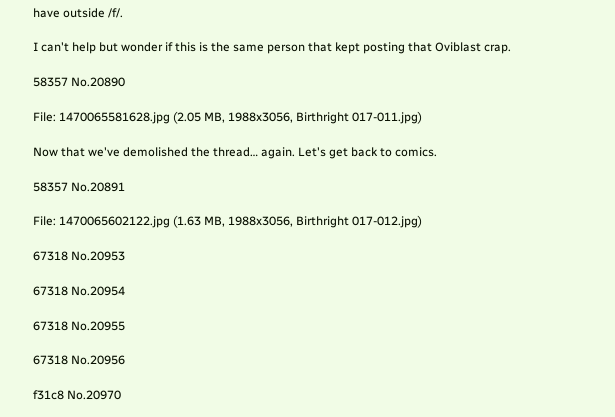have outside /f/.

I can't help but wonder if this is the same person that kept posting that Oviblast crap.

58357 No.20890

File: 1470065581628.jpg (2.05 MB, 1988x3056, Birthright 017-011.jpg)

Now that we've demolished the thread… again. Let's get back to comics.

58357 No.20891

File: 1470065602122.jpg (1.63 MB, 1988x3056, Birthright 017-012.jpg)

67318 No.20953

67318 No.20954

67318 No.20955

67318 No.20956

f31c8 No.20970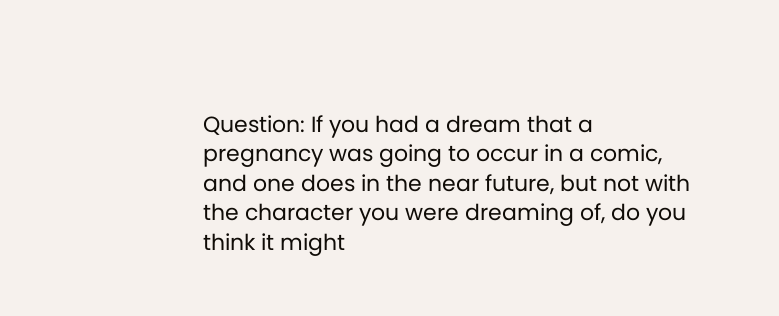Question: If you had a dream that a pregnancy was going to occur in a comic, and one does in the near future, but not with the character you were dreaming of, do you think it might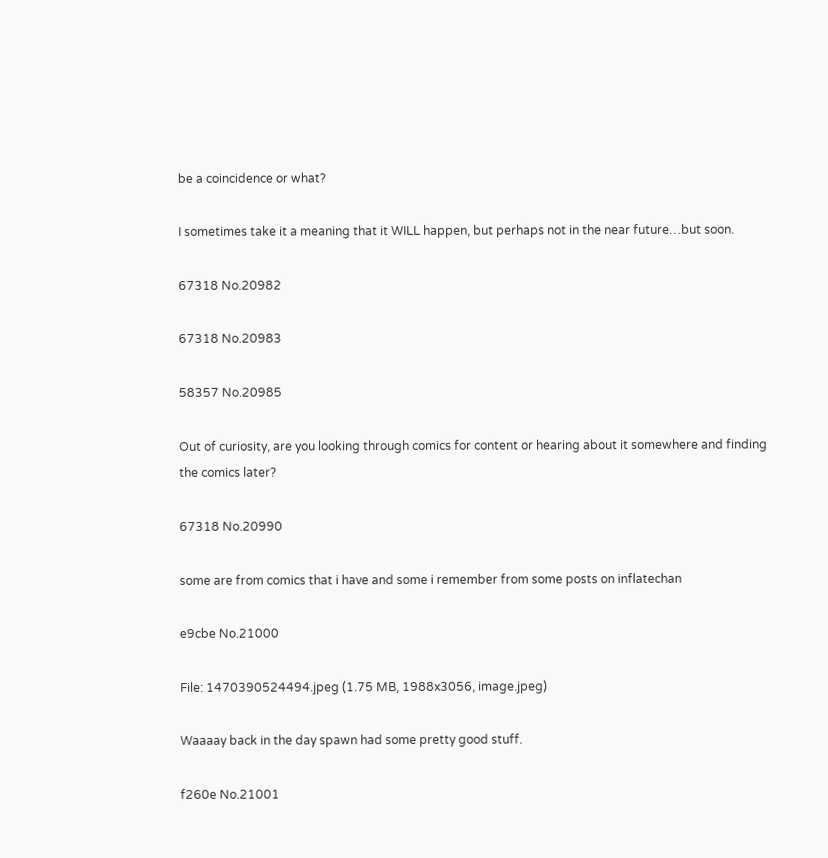be a coincidence or what?

I sometimes take it a meaning that it WILL happen, but perhaps not in the near future…but soon.

67318 No.20982

67318 No.20983

58357 No.20985

Out of curiosity, are you looking through comics for content or hearing about it somewhere and finding the comics later?

67318 No.20990

some are from comics that i have and some i remember from some posts on inflatechan

e9cbe No.21000

File: 1470390524494.jpeg (1.75 MB, 1988x3056, image.jpeg)

Waaaay back in the day spawn had some pretty good stuff.

f260e No.21001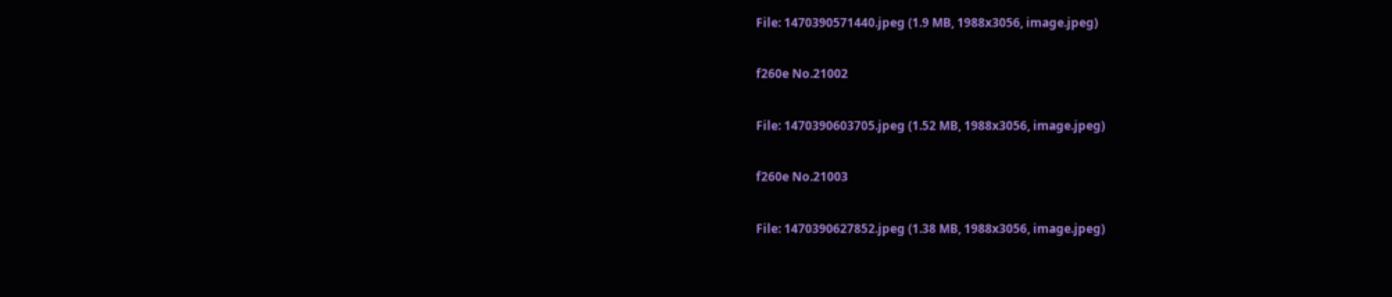File: 1470390571440.jpeg (1.9 MB, 1988x3056, image.jpeg)

f260e No.21002

File: 1470390603705.jpeg (1.52 MB, 1988x3056, image.jpeg)

f260e No.21003

File: 1470390627852.jpeg (1.38 MB, 1988x3056, image.jpeg)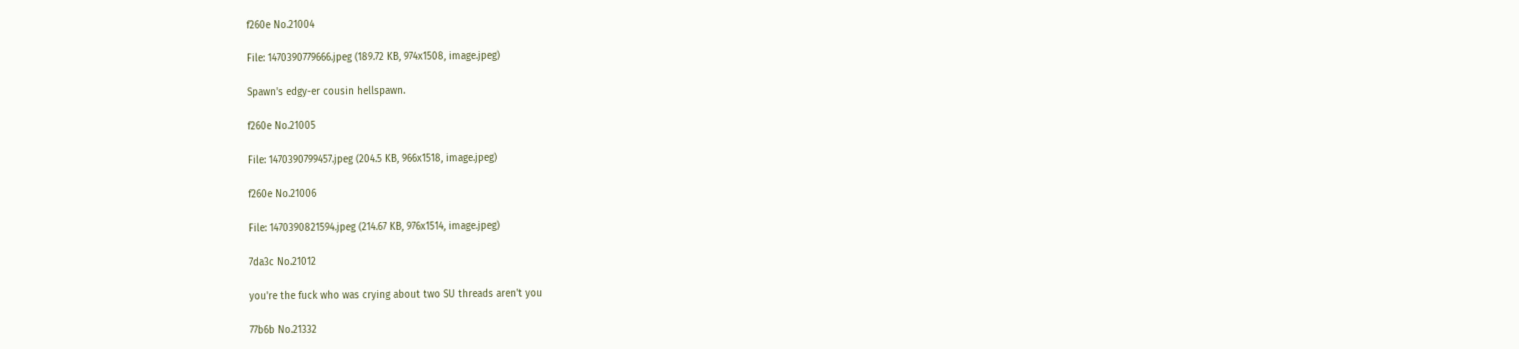f260e No.21004

File: 1470390779666.jpeg (189.72 KB, 974x1508, image.jpeg)

Spawn's edgy-er cousin hellspawn.

f260e No.21005

File: 1470390799457.jpeg (204.5 KB, 966x1518, image.jpeg)

f260e No.21006

File: 1470390821594.jpeg (214.67 KB, 976x1514, image.jpeg)

7da3c No.21012

you're the fuck who was crying about two SU threads aren't you

77b6b No.21332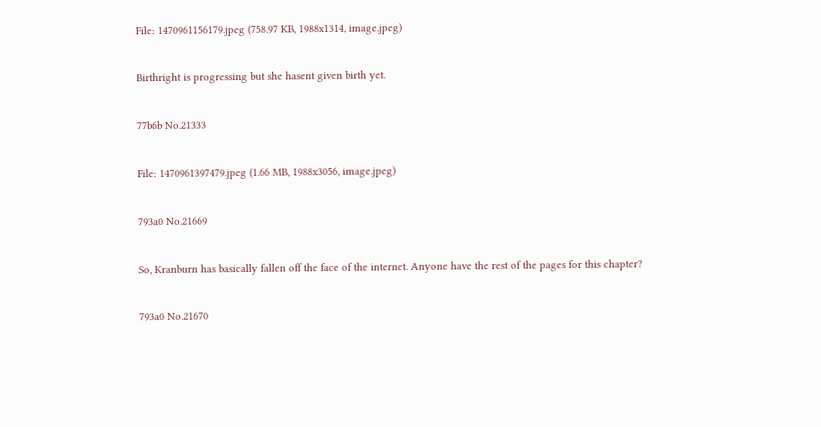File: 1470961156179.jpeg (758.97 KB, 1988x1314, image.jpeg)

Birthright is progressing but she hasent given birth yet.

77b6b No.21333

File: 1470961397479.jpeg (1.66 MB, 1988x3056, image.jpeg)

793a0 No.21669

So, Kranburn has basically fallen off the face of the internet. Anyone have the rest of the pages for this chapter?

793a0 No.21670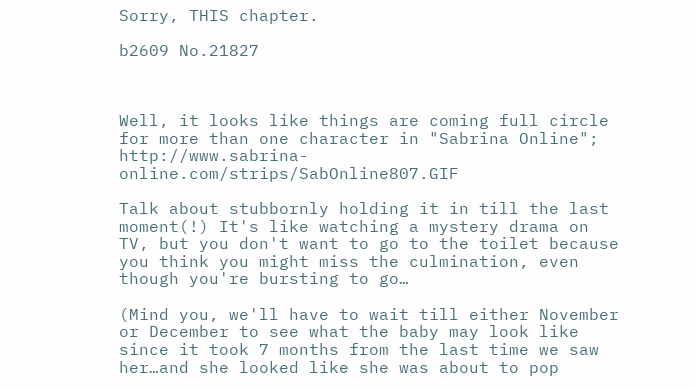Sorry, THIS chapter.

b2609 No.21827



Well, it looks like things are coming full circle for more than one character in "Sabrina Online"; http://www.sabrina-online.com/strips/SabOnline807.GIF

Talk about stubbornly holding it in till the last moment(!) It's like watching a mystery drama on TV, but you don't want to go to the toilet because you think you might miss the culmination, even though you're bursting to go…

(Mind you, we'll have to wait till either November or December to see what the baby may look like since it took 7 months from the last time we saw her…and she looked like she was about to pop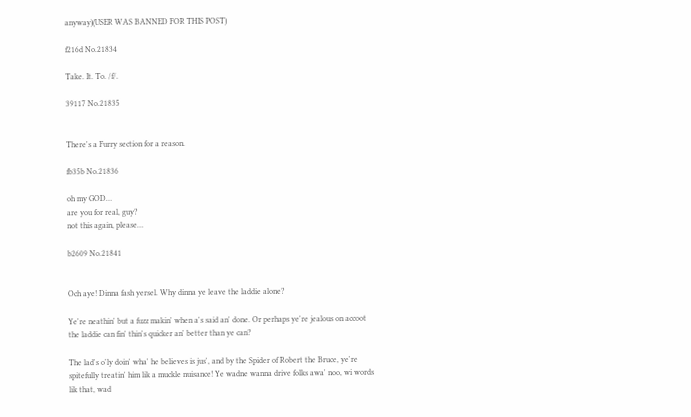anyway)(USER WAS BANNED FOR THIS POST)

f216d No.21834

Take. It. To. /f/.

39117 No.21835


There's a Furry section for a reason.

fb35b No.21836

oh my GOD…
are you for real, guy?
not this again, please…

b2609 No.21841


Och aye! Dinna fash yersel. Why dinna ye leave the laddie alone?

Ye're neathin' but a fuzz makin' when a's said an' done. Or perhaps ye're jealous on accoot the laddie can fin' thin's quicker an' better than ye can?

The lad's o'ly doin' wha' he believes is jus', and by the Spider of Robert the Bruce, ye're spitefully treatin' him lik a muckle nuisance! Ye wadne wanna drive folks awa' noo, wi words lik that, wad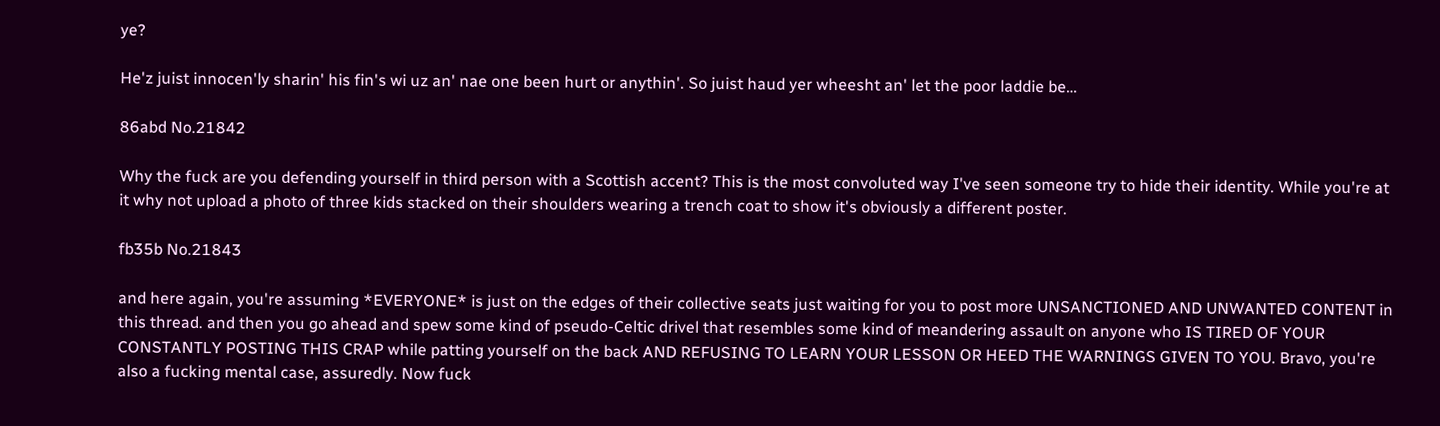ye?

He'z juist innocen'ly sharin' his fin's wi uz an' nae one been hurt or anythin'. So juist haud yer wheesht an' let the poor laddie be…

86abd No.21842

Why the fuck are you defending yourself in third person with a Scottish accent? This is the most convoluted way I've seen someone try to hide their identity. While you're at it why not upload a photo of three kids stacked on their shoulders wearing a trench coat to show it's obviously a different poster.

fb35b No.21843

and here again, you're assuming *EVERYONE* is just on the edges of their collective seats just waiting for you to post more UNSANCTIONED AND UNWANTED CONTENT in this thread. and then you go ahead and spew some kind of pseudo-Celtic drivel that resembles some kind of meandering assault on anyone who IS TIRED OF YOUR CONSTANTLY POSTING THIS CRAP while patting yourself on the back AND REFUSING TO LEARN YOUR LESSON OR HEED THE WARNINGS GIVEN TO YOU. Bravo, you're also a fucking mental case, assuredly. Now fuck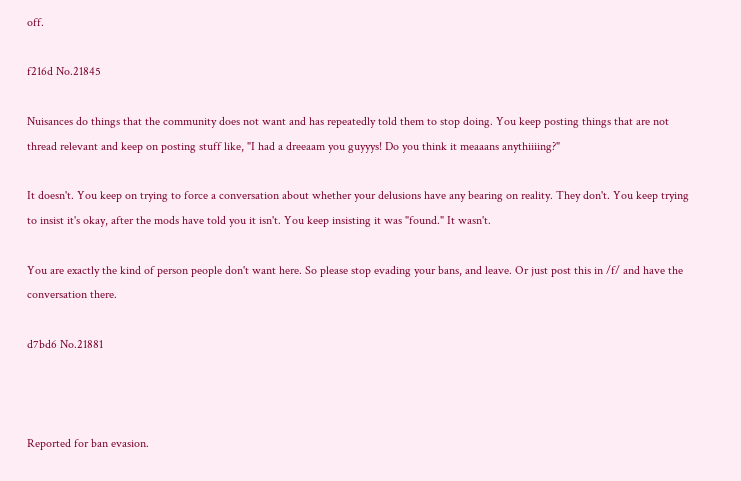off.

f216d No.21845

Nuisances do things that the community does not want and has repeatedly told them to stop doing. You keep posting things that are not thread relevant and keep on posting stuff like, "I had a dreeaam you guyyys! Do you think it meaaans anythiiiing?"

It doesn't. You keep on trying to force a conversation about whether your delusions have any bearing on reality. They don't. You keep trying to insist it's okay, after the mods have told you it isn't. You keep insisting it was "found." It wasn't.

You are exactly the kind of person people don't want here. So please stop evading your bans, and leave. Or just post this in /f/ and have the conversation there.

d7bd6 No.21881



Reported for ban evasion.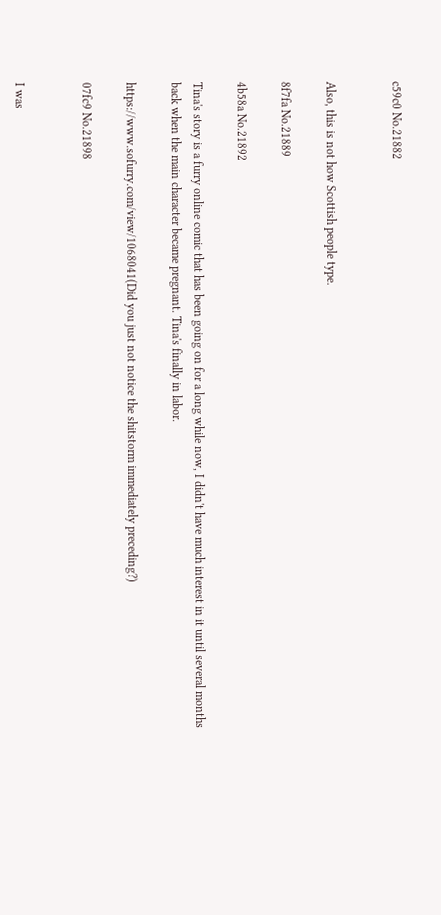c59c0 No.21882


Also, this is not how Scottish people type.

8f7fa No.21889

4b58a No.21892

Tina's story is a furry online comic that has been going on for a long while now, I didn't have much interest in it until several months back when the main character became pregnant. Tina's finally in labor.

https://www.sofurry.com/view/1068041(Did you just not notice the shitstorm immediately preceding?)

07fc9 No.21898


I was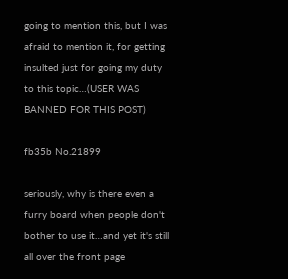going to mention this, but I was afraid to mention it, for getting insulted just for going my duty to this topic…(USER WAS BANNED FOR THIS POST)

fb35b No.21899

seriously, why is there even a furry board when people don't bother to use it…and yet it's still all over the front page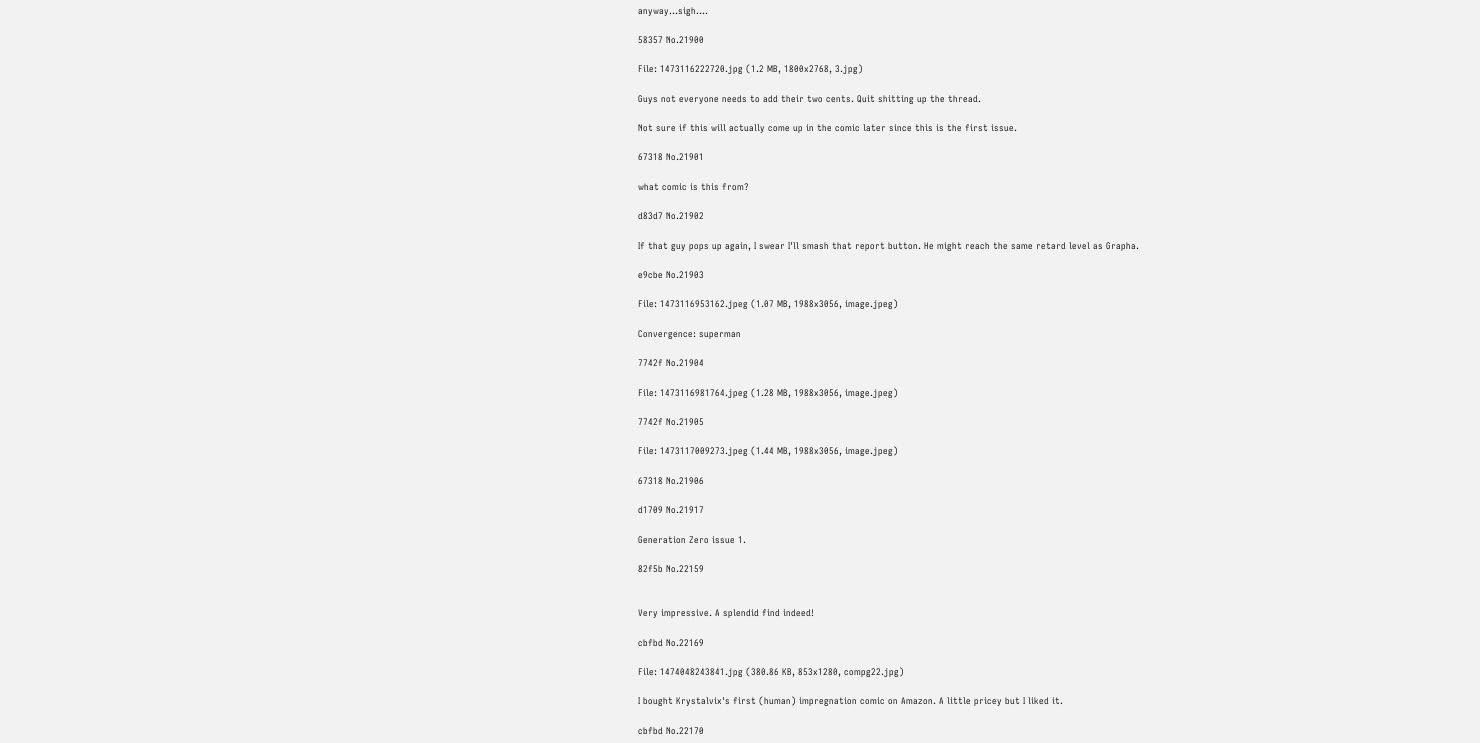anyway…sigh….

58357 No.21900

File: 1473116222720.jpg (1.2 MB, 1800x2768, 3.jpg)

Guys not everyone needs to add their two cents. Quit shitting up the thread.

Not sure if this will actually come up in the comic later since this is the first issue.

67318 No.21901

what comic is this from?

d83d7 No.21902

If that guy pops up again, I swear I'll smash that report button. He might reach the same retard level as Grapha.

e9cbe No.21903

File: 1473116953162.jpeg (1.07 MB, 1988x3056, image.jpeg)

Convergence: superman

7742f No.21904

File: 1473116981764.jpeg (1.28 MB, 1988x3056, image.jpeg)

7742f No.21905

File: 1473117009273.jpeg (1.44 MB, 1988x3056, image.jpeg)

67318 No.21906

d1709 No.21917

Generation Zero issue 1.

82f5b No.22159


Very impressive. A splendid find indeed!

cbfbd No.22169

File: 1474048243841.jpg (380.86 KB, 853x1280, compg22.jpg)

I bought Krystalvix's first (human) impregnation comic on Amazon. A little pricey but I liked it.

cbfbd No.22170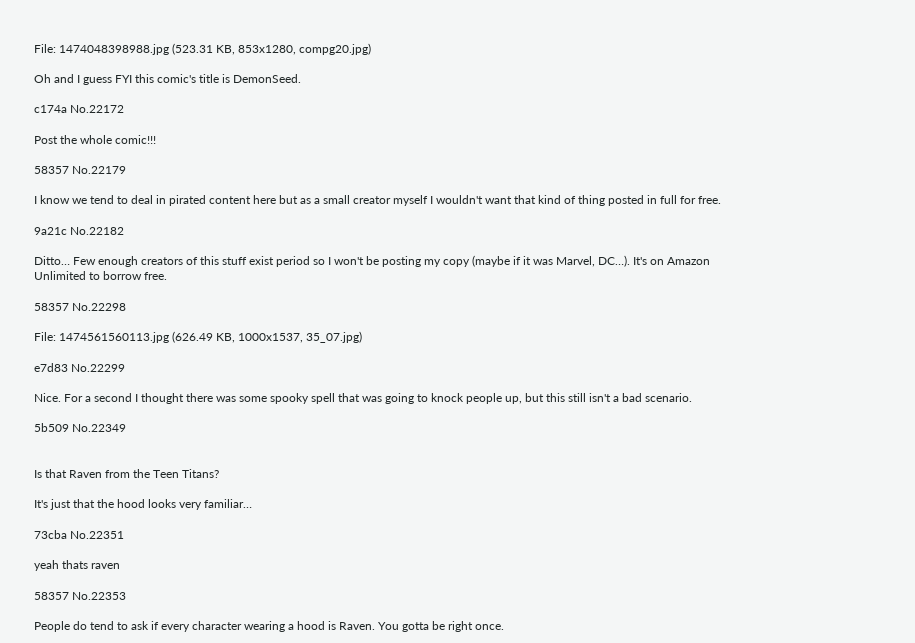File: 1474048398988.jpg (523.31 KB, 853x1280, compg20.jpg)

Oh and I guess FYI this comic's title is DemonSeed.

c174a No.22172

Post the whole comic!!!

58357 No.22179

I know we tend to deal in pirated content here but as a small creator myself I wouldn't want that kind of thing posted in full for free.

9a21c No.22182

Ditto… Few enough creators of this stuff exist period so I won't be posting my copy (maybe if it was Marvel, DC…). It's on Amazon Unlimited to borrow free.

58357 No.22298

File: 1474561560113.jpg (626.49 KB, 1000x1537, 35_07.jpg)

e7d83 No.22299

Nice. For a second I thought there was some spooky spell that was going to knock people up, but this still isn't a bad scenario.

5b509 No.22349


Is that Raven from the Teen Titans?

It's just that the hood looks very familiar…

73cba No.22351

yeah thats raven

58357 No.22353

People do tend to ask if every character wearing a hood is Raven. You gotta be right once.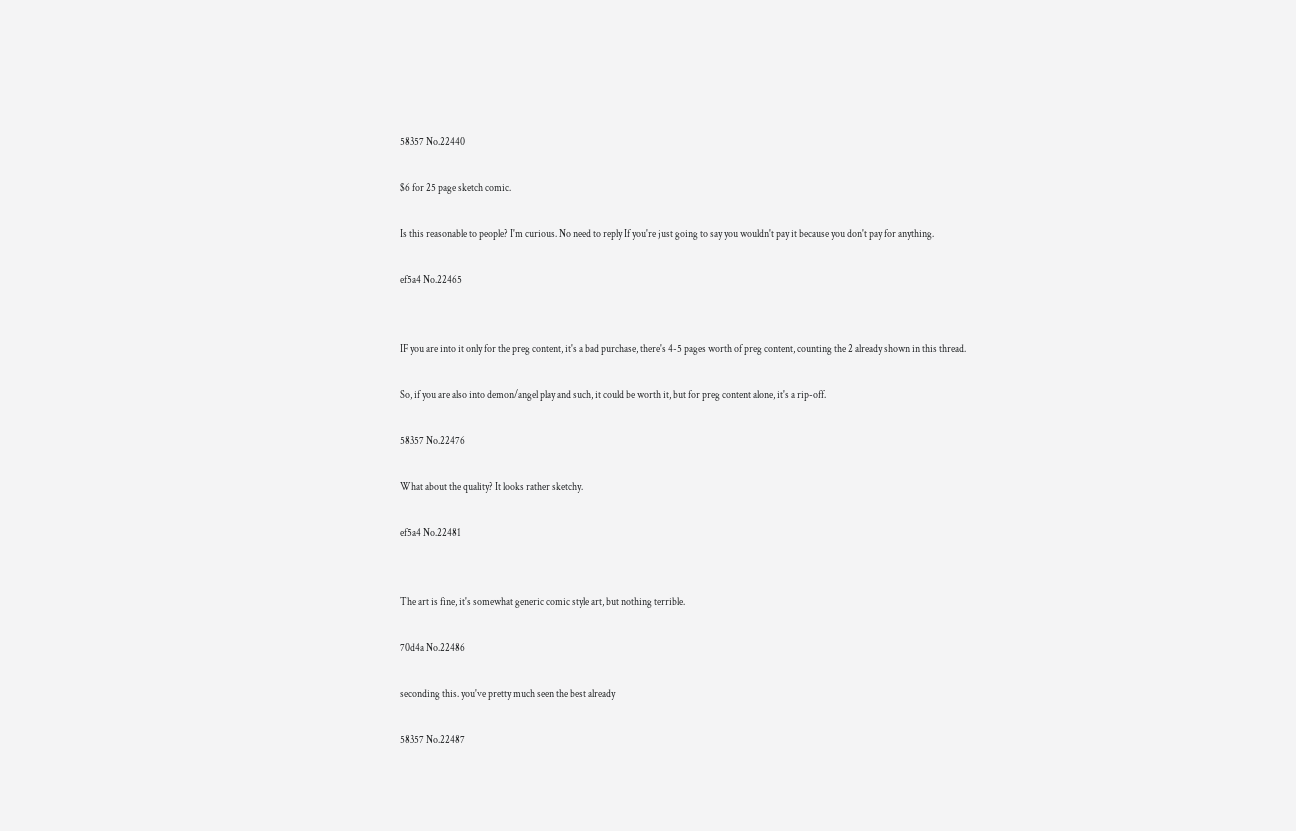58357 No.22440

$6 for 25 page sketch comic.

Is this reasonable to people? I'm curious. No need to reply If you're just going to say you wouldn't pay it because you don't pay for anything.

ef5a4 No.22465


IF you are into it only for the preg content, it's a bad purchase, there's 4-5 pages worth of preg content, counting the 2 already shown in this thread.

So, if you are also into demon/angel play and such, it could be worth it, but for preg content alone, it's a rip-off.

58357 No.22476

What about the quality? It looks rather sketchy.

ef5a4 No.22481


The art is fine, it's somewhat generic comic style art, but nothing terrible.

70d4a No.22486

seconding this. you've pretty much seen the best already

58357 No.22487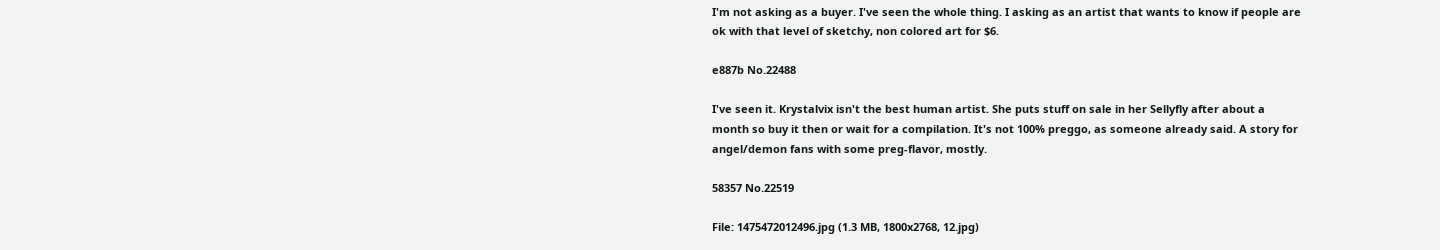I'm not asking as a buyer. I've seen the whole thing. I asking as an artist that wants to know if people are ok with that level of sketchy, non colored art for $6.

e887b No.22488

I've seen it. Krystalvix isn't the best human artist. She puts stuff on sale in her Sellyfly after about a month so buy it then or wait for a compilation. It's not 100% preggo, as someone already said. A story for angel/demon fans with some preg-flavor, mostly.

58357 No.22519

File: 1475472012496.jpg (1.3 MB, 1800x2768, 12.jpg)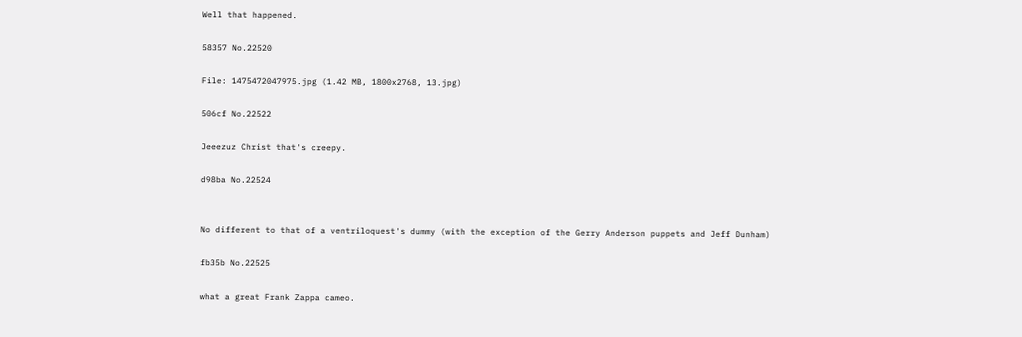Well that happened.

58357 No.22520

File: 1475472047975.jpg (1.42 MB, 1800x2768, 13.jpg)

506cf No.22522

Jeeezuz Christ that's creepy.

d98ba No.22524


No different to that of a ventriloquest's dummy (with the exception of the Gerry Anderson puppets and Jeff Dunham)

fb35b No.22525

what a great Frank Zappa cameo.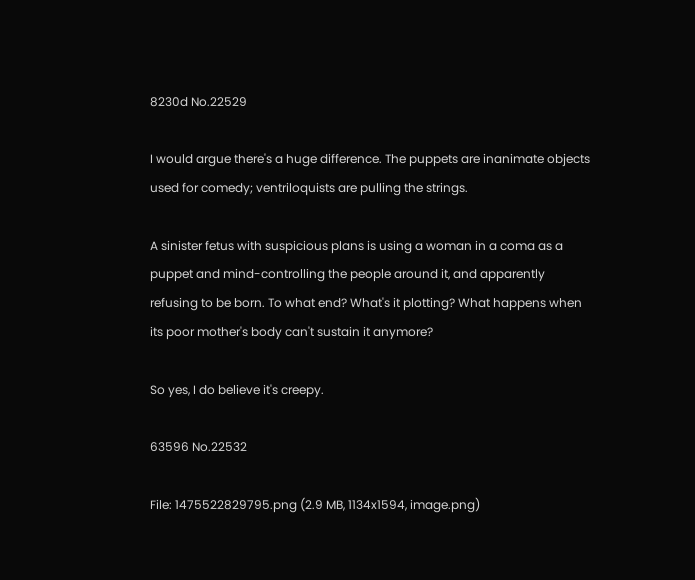8230d No.22529

I would argue there's a huge difference. The puppets are inanimate objects used for comedy; ventriloquists are pulling the strings.

A sinister fetus with suspicious plans is using a woman in a coma as a puppet and mind-controlling the people around it, and apparently refusing to be born. To what end? What's it plotting? What happens when its poor mother's body can't sustain it anymore?

So yes, I do believe it's creepy.

63596 No.22532

File: 1475522829795.png (2.9 MB, 1134x1594, image.png)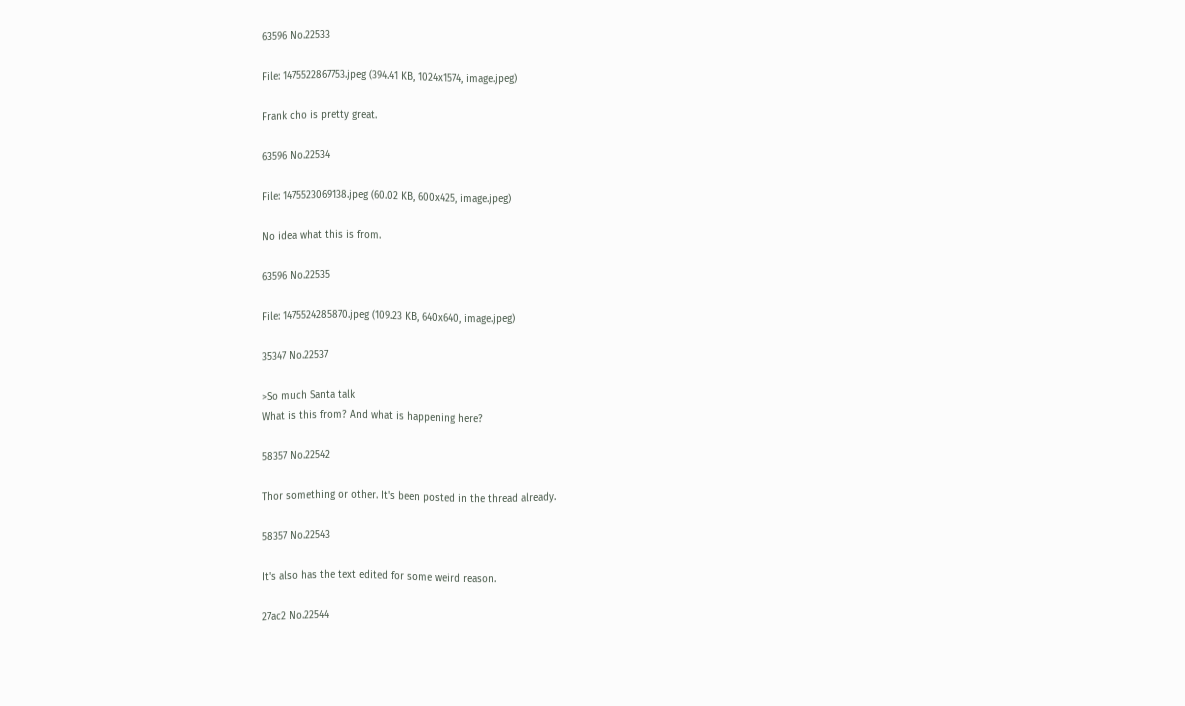63596 No.22533

File: 1475522867753.jpeg (394.41 KB, 1024x1574, image.jpeg)

Frank cho is pretty great.

63596 No.22534

File: 1475523069138.jpeg (60.02 KB, 600x425, image.jpeg)

No idea what this is from.

63596 No.22535

File: 1475524285870.jpeg (109.23 KB, 640x640, image.jpeg)

35347 No.22537

>So much Santa talk
What is this from? And what is happening here?

58357 No.22542

Thor something or other. It's been posted in the thread already.

58357 No.22543

It's also has the text edited for some weird reason.

27ac2 No.22544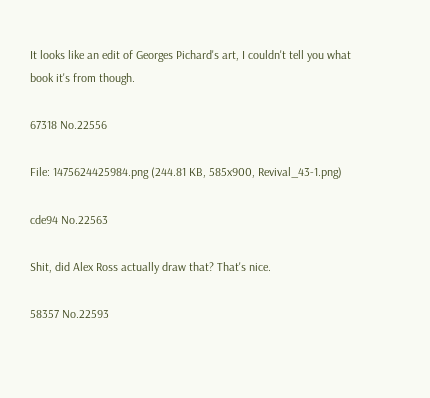It looks like an edit of Georges Pichard's art, I couldn't tell you what book it's from though.

67318 No.22556

File: 1475624425984.png (244.81 KB, 585x900, Revival_43-1.png)

cde94 No.22563

Shit, did Alex Ross actually draw that? That's nice.

58357 No.22593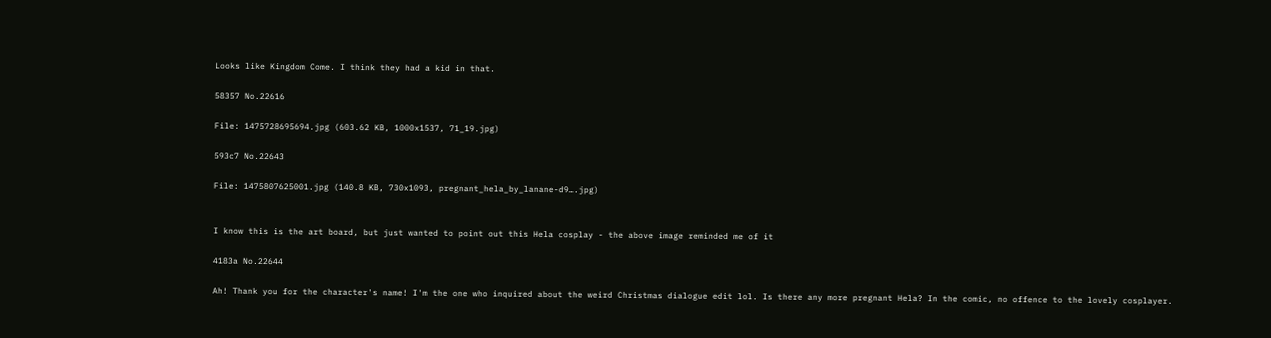Looks like Kingdom Come. I think they had a kid in that.

58357 No.22616

File: 1475728695694.jpg (603.62 KB, 1000x1537, 71_19.jpg)

593c7 No.22643

File: 1475807625001.jpg (140.8 KB, 730x1093, pregnant_hela_by_lanane-d9….jpg)


I know this is the art board, but just wanted to point out this Hela cosplay - the above image reminded me of it

4183a No.22644

Ah! Thank you for the character's name! I'm the one who inquired about the weird Christmas dialogue edit lol. Is there any more pregnant Hela? In the comic, no offence to the lovely cosplayer.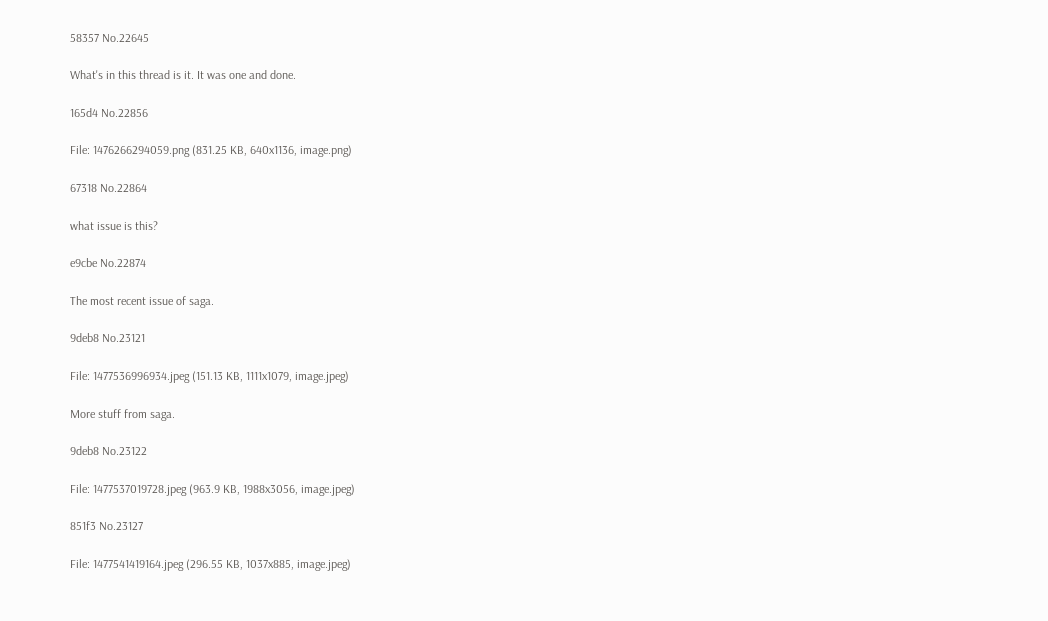58357 No.22645

What's in this thread is it. It was one and done.

165d4 No.22856

File: 1476266294059.png (831.25 KB, 640x1136, image.png)

67318 No.22864

what issue is this?

e9cbe No.22874

The most recent issue of saga.

9deb8 No.23121

File: 1477536996934.jpeg (151.13 KB, 1111x1079, image.jpeg)

More stuff from saga.

9deb8 No.23122

File: 1477537019728.jpeg (963.9 KB, 1988x3056, image.jpeg)

851f3 No.23127

File: 1477541419164.jpeg (296.55 KB, 1037x885, image.jpeg)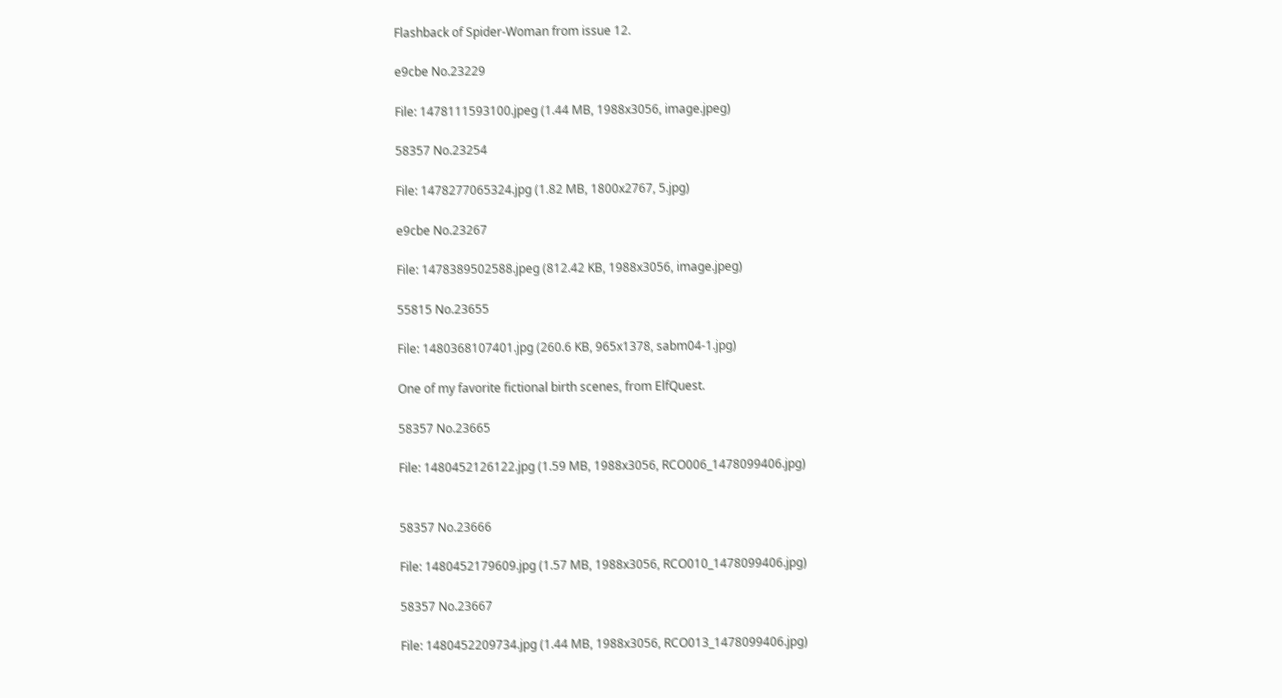Flashback of Spider-Woman from issue 12.

e9cbe No.23229

File: 1478111593100.jpeg (1.44 MB, 1988x3056, image.jpeg)

58357 No.23254

File: 1478277065324.jpg (1.82 MB, 1800x2767, 5.jpg)

e9cbe No.23267

File: 1478389502588.jpeg (812.42 KB, 1988x3056, image.jpeg)

55815 No.23655

File: 1480368107401.jpg (260.6 KB, 965x1378, sabm04-1.jpg)

One of my favorite fictional birth scenes, from ElfQuest.

58357 No.23665

File: 1480452126122.jpg (1.59 MB, 1988x3056, RCO006_1478099406.jpg)


58357 No.23666

File: 1480452179609.jpg (1.57 MB, 1988x3056, RCO010_1478099406.jpg)

58357 No.23667

File: 1480452209734.jpg (1.44 MB, 1988x3056, RCO013_1478099406.jpg)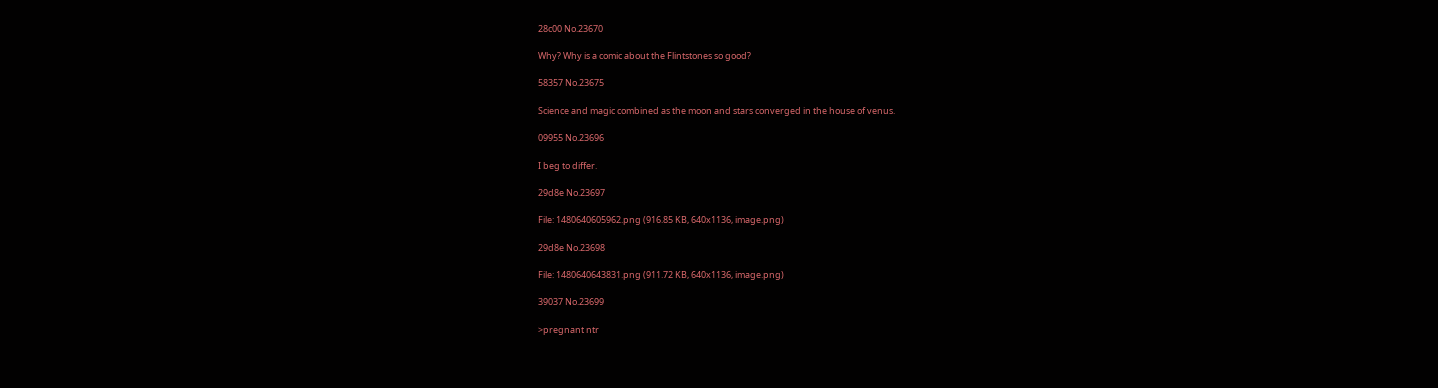28c00 No.23670

Why? Why is a comic about the Flintstones so good?

58357 No.23675

Science and magic combined as the moon and stars converged in the house of venus.

09955 No.23696

I beg to differ.

29d8e No.23697

File: 1480640605962.png (916.85 KB, 640x1136, image.png)

29d8e No.23698

File: 1480640643831.png (911.72 KB, 640x1136, image.png)

39037 No.23699

>pregnant ntr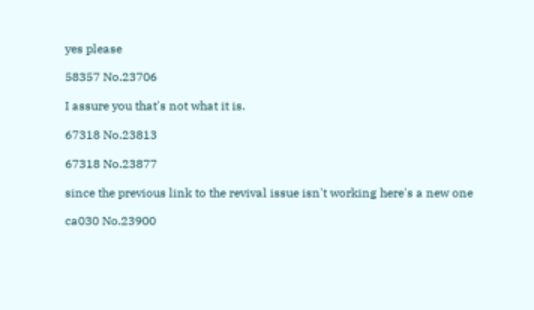yes please

58357 No.23706

I assure you that's not what it is.

67318 No.23813

67318 No.23877

since the previous link to the revival issue isn't working here's a new one

ca030 No.23900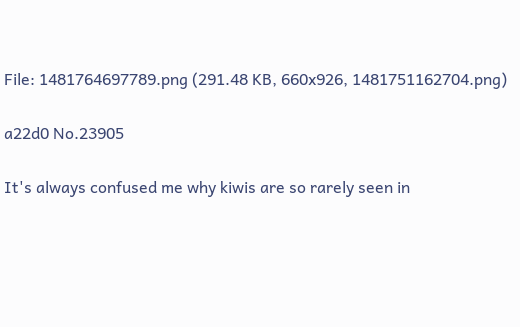File: 1481764697789.png (291.48 KB, 660x926, 1481751162704.png)

a22d0 No.23905

It's always confused me why kiwis are so rarely seen in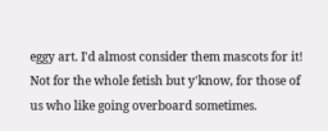eggy art. I'd almost consider them mascots for it! Not for the whole fetish but y'know, for those of us who like going overboard sometimes.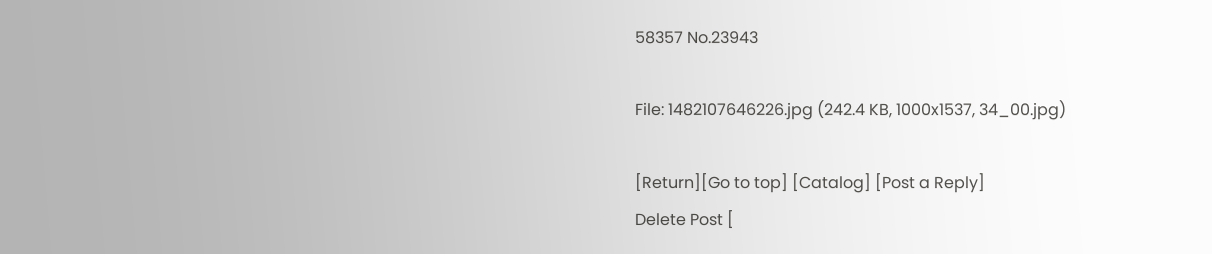58357 No.23943

File: 1482107646226.jpg (242.4 KB, 1000x1537, 34_00.jpg)

[Return][Go to top] [Catalog] [Post a Reply]
Delete Post [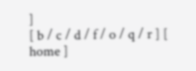]
[ b / c / d / f / o / q / r ] [ home ]